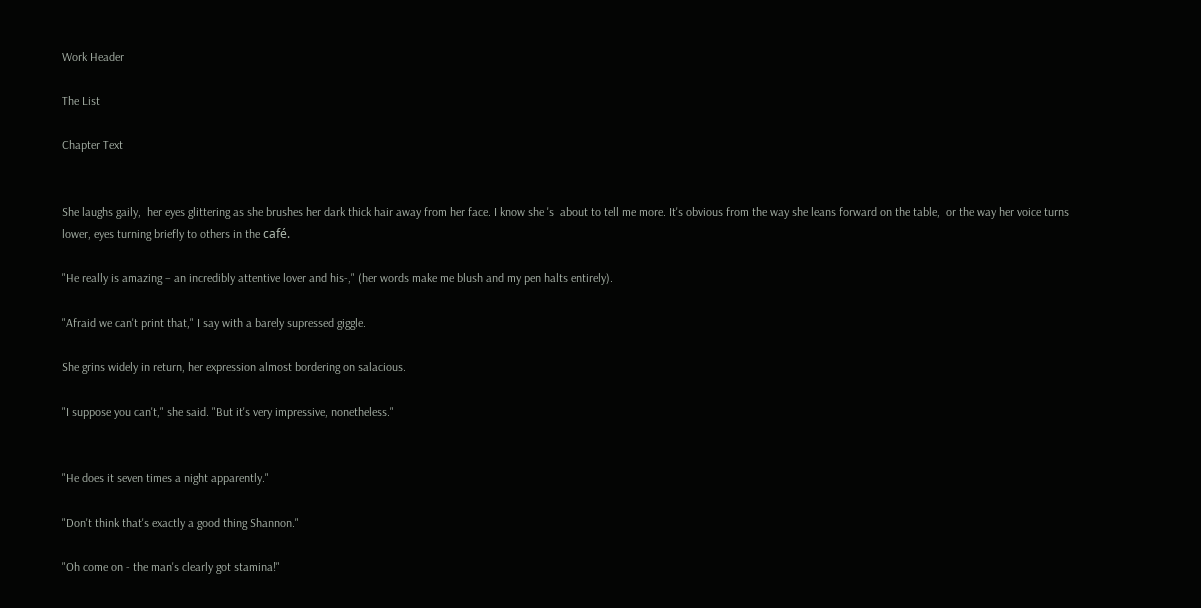Work Header

The List

Chapter Text


She laughs gaily,  her eyes glittering as she brushes her dark thick hair away from her face. I know she 's  about to tell me more. It's obvious from the way she leans forward on the table,  or the way her voice turns lower, eyes turning briefly to others in the café.

"He really is amazing – an incredibly attentive lover and his-," (her words make me blush and my pen halts entirely).

"Afraid we can't print that," I say with a barely supressed giggle.

She grins widely in return, her expression almost bordering on salacious.

"I suppose you can't," she said. "But it's very impressive, nonetheless."


"He does it seven times a night apparently."

"Don't think that's exactly a good thing Shannon."

"Oh come on - the man's clearly got stamina!"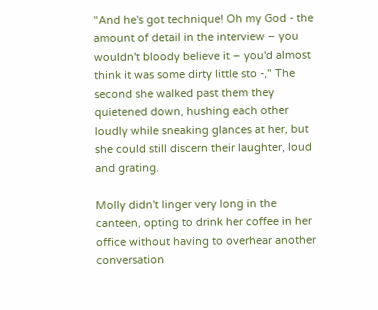"And he's got technique! Oh my God - the amount of detail in the interview – you wouldn't bloody believe it – you'd almost think it was some dirty little sto -," The second she walked past them they quietened down, hushing each other loudly while sneaking glances at her, but she could still discern their laughter, loud and grating.

Molly didn't linger very long in the canteen, opting to drink her coffee in her office without having to overhear another conversation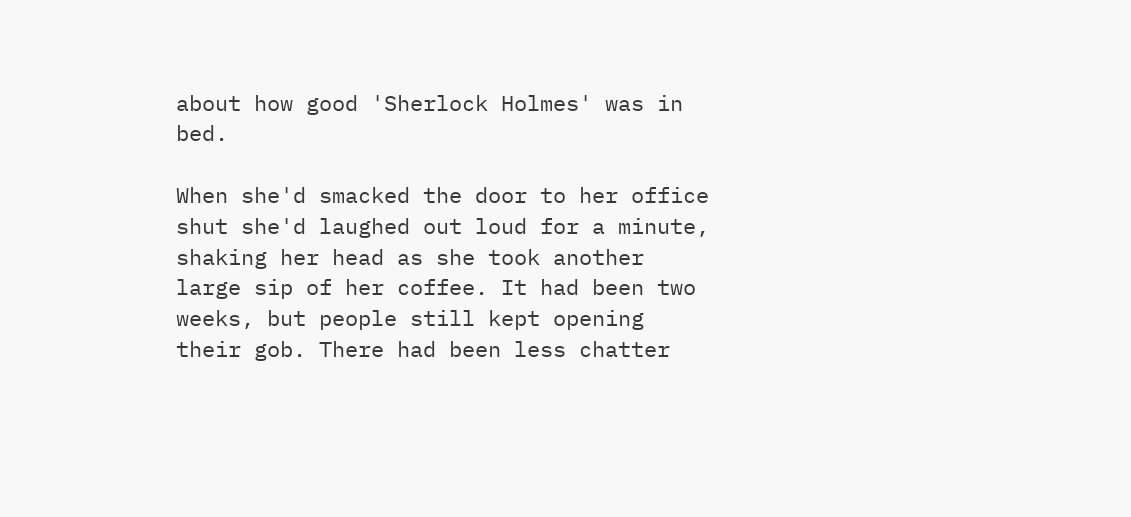about how good 'Sherlock Holmes' was in bed.

When she'd smacked the door to her office shut she'd laughed out loud for a minute, shaking her head as she took another large sip of her coffee. It had been two weeks, but people still kept opening their gob. There had been less chatter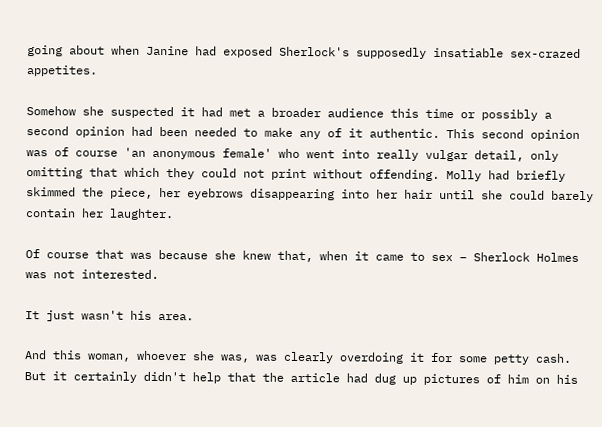going about when Janine had exposed Sherlock's supposedly insatiable sex-crazed appetites.

Somehow she suspected it had met a broader audience this time or possibly a second opinion had been needed to make any of it authentic. This second opinion was of course 'an anonymous female' who went into really vulgar detail, only omitting that which they could not print without offending. Molly had briefly skimmed the piece, her eyebrows disappearing into her hair until she could barely contain her laughter.

Of course that was because she knew that, when it came to sex – Sherlock Holmes was not interested.

It just wasn't his area.

And this woman, whoever she was, was clearly overdoing it for some petty cash. But it certainly didn't help that the article had dug up pictures of him on his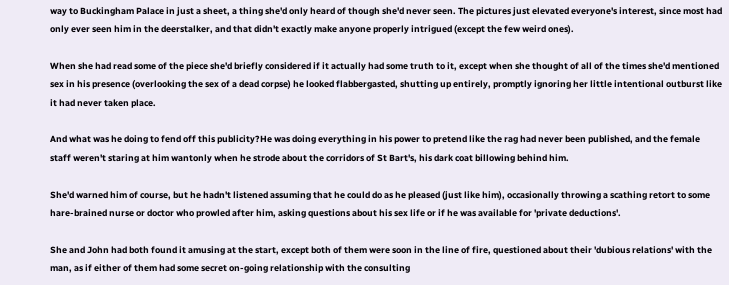way to Buckingham Palace in just a sheet, a thing she'd only heard of though she'd never seen. The pictures just elevated everyone's interest, since most had only ever seen him in the deerstalker, and that didn't exactly make anyone properly intrigued (except the few weird ones).

When she had read some of the piece she'd briefly considered if it actually had some truth to it, except when she thought of all of the times she'd mentioned sex in his presence (overlooking the sex of a dead corpse) he looked flabbergasted, shutting up entirely, promptly ignoring her little intentional outburst like it had never taken place.

And what was he doing to fend off this publicity?He was doing everything in his power to pretend like the rag had never been published, and the female staff weren't staring at him wantonly when he strode about the corridors of St Bart's, his dark coat billowing behind him.

She'd warned him of course, but he hadn't listened assuming that he could do as he pleased (just like him), occasionally throwing a scathing retort to some hare-brained nurse or doctor who prowled after him, asking questions about his sex life or if he was available for 'private deductions'.

She and John had both found it amusing at the start, except both of them were soon in the line of fire, questioned about their 'dubious relations' with the man, as if either of them had some secret on-going relationship with the consulting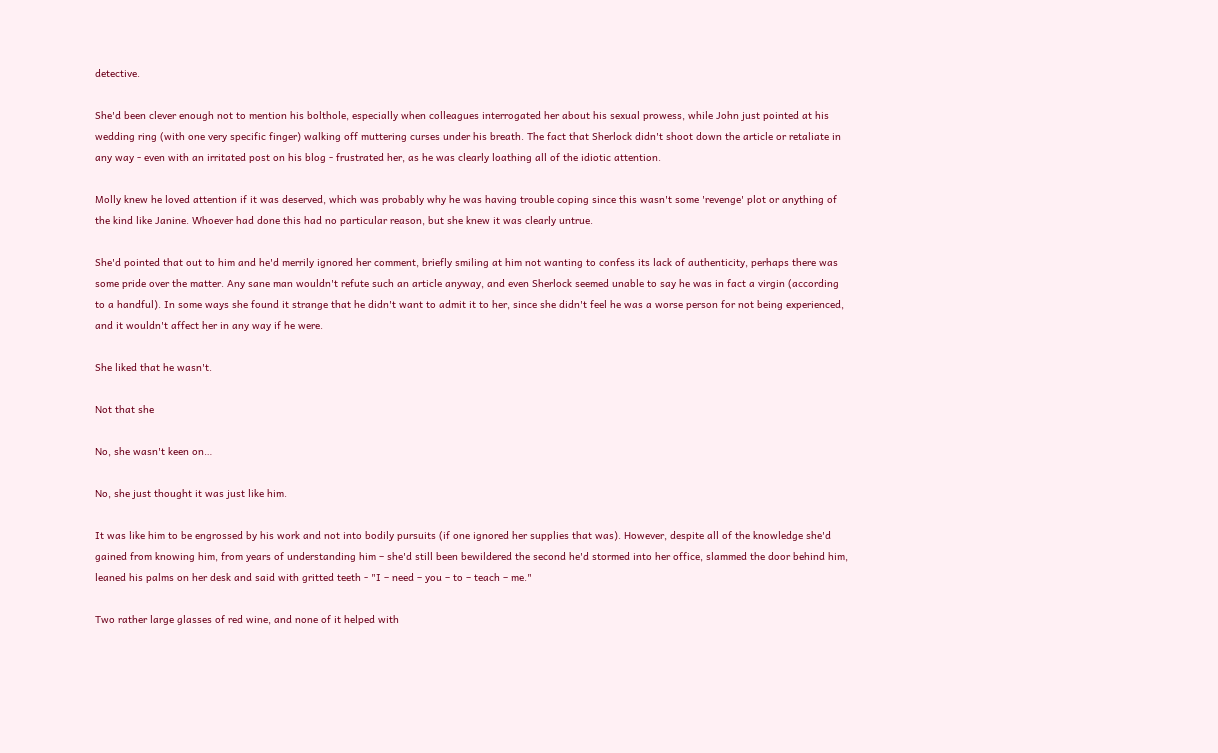detective.

She'd been clever enough not to mention his bolthole, especially when colleagues interrogated her about his sexual prowess, while John just pointed at his wedding ring (with one very specific finger) walking off muttering curses under his breath. The fact that Sherlock didn't shoot down the article or retaliate in any way - even with an irritated post on his blog - frustrated her, as he was clearly loathing all of the idiotic attention.

Molly knew he loved attention if it was deserved, which was probably why he was having trouble coping since this wasn't some 'revenge' plot or anything of the kind like Janine. Whoever had done this had no particular reason, but she knew it was clearly untrue.

She'd pointed that out to him and he'd merrily ignored her comment, briefly smiling at him not wanting to confess its lack of authenticity, perhaps there was some pride over the matter. Any sane man wouldn't refute such an article anyway, and even Sherlock seemed unable to say he was in fact a virgin (according to a handful). In some ways she found it strange that he didn't want to admit it to her, since she didn't feel he was a worse person for not being experienced, and it wouldn't affect her in any way if he were.

She liked that he wasn't.

Not that she

No, she wasn't keen on…

No, she just thought it was just like him.

It was like him to be engrossed by his work and not into bodily pursuits (if one ignored her supplies that was). However, despite all of the knowledge she'd gained from knowing him, from years of understanding him – she'd still been bewildered the second he'd stormed into her office, slammed the door behind him, leaned his palms on her desk and said with gritted teeth - "I – need – you – to – teach – me."

Two rather large glasses of red wine, and none of it helped with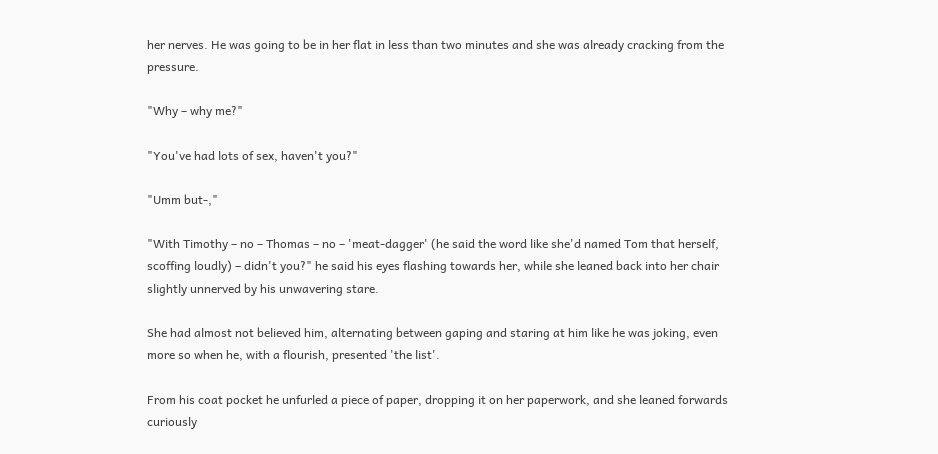her nerves. He was going to be in her flat in less than two minutes and she was already cracking from the pressure.

"Why – why me?"

"You've had lots of sex, haven't you?"

"Umm but-,"

"With Timothy – no – Thomas – no – 'meat-dagger' (he said the word like she'd named Tom that herself, scoffing loudly) – didn't you?" he said his eyes flashing towards her, while she leaned back into her chair slightly unnerved by his unwavering stare.

She had almost not believed him, alternating between gaping and staring at him like he was joking, even more so when he, with a flourish, presented 'the list'.

From his coat pocket he unfurled a piece of paper, dropping it on her paperwork, and she leaned forwards curiously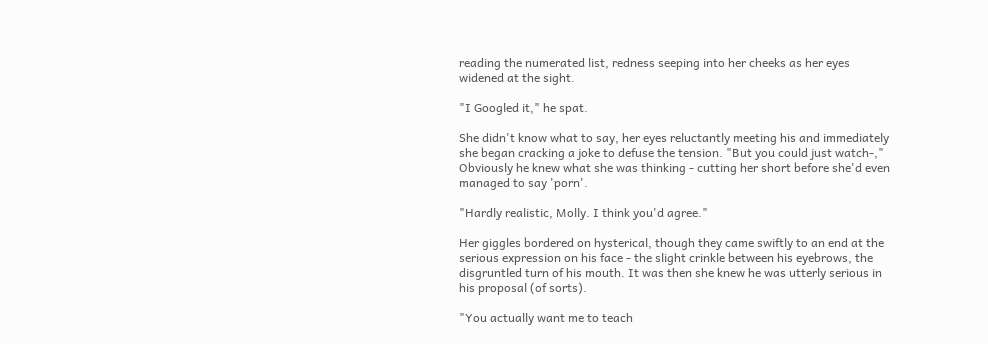reading the numerated list, redness seeping into her cheeks as her eyes widened at the sight.

"I Googled it," he spat.

She didn't know what to say, her eyes reluctantly meeting his and immediately she began cracking a joke to defuse the tension. "But you could just watch-," Obviously he knew what she was thinking - cutting her short before she'd even managed to say 'porn'.

"Hardly realistic, Molly. I think you'd agree."

Her giggles bordered on hysterical, though they came swiftly to an end at the serious expression on his face - the slight crinkle between his eyebrows, the disgruntled turn of his mouth. It was then she knew he was utterly serious in his proposal (of sorts).

"You actually want me to teach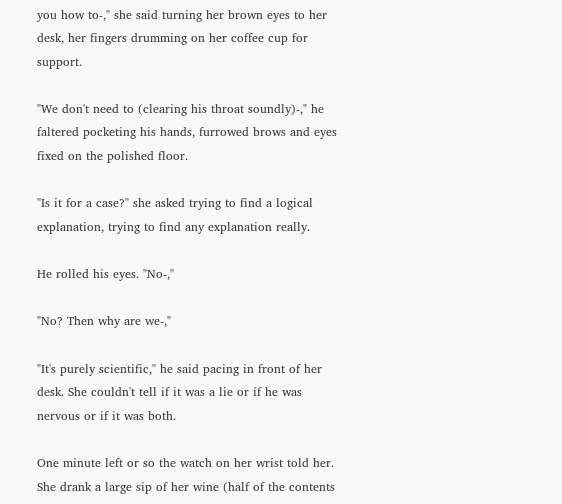you how to-," she said turning her brown eyes to her desk, her fingers drumming on her coffee cup for support.

"We don't need to (clearing his throat soundly)-," he faltered pocketing his hands, furrowed brows and eyes fixed on the polished floor.

"Is it for a case?" she asked trying to find a logical explanation, trying to find any explanation really.

He rolled his eyes. "No-,"

"No? Then why are we-,"

"It's purely scientific," he said pacing in front of her desk. She couldn't tell if it was a lie or if he was nervous or if it was both.

One minute left or so the watch on her wrist told her. She drank a large sip of her wine (half of the contents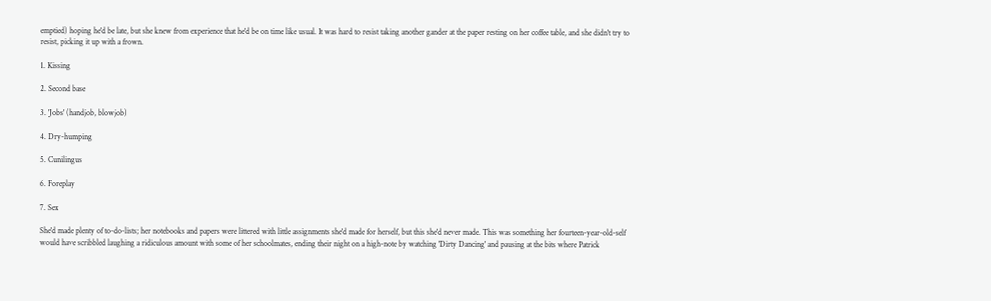emptied) hoping he'd be late, but she knew from experience that he'd be on time like usual. It was hard to resist taking another gander at the paper resting on her coffee table, and she didn't try to resist, picking it up with a frown.

1. Kissing

2. Second base

3. 'Jobs' (handjob, blowjob)

4. Dry-humping

5. Cunilingus

6. Foreplay

7. Sex

She'd made plenty of to-do-lists; her notebooks and papers were littered with little assignments she'd made for herself, but this she'd never made. This was something her fourteen-year-old-self would have scribbled laughing a ridiculous amount with some of her schoolmates, ending their night on a high-note by watching 'Dirty Dancing' and pausing at the bits where Patrick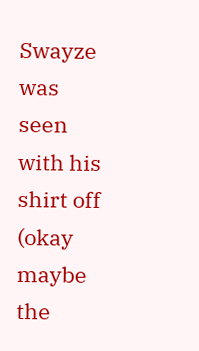Swayze was seen with his shirt off (okay maybe the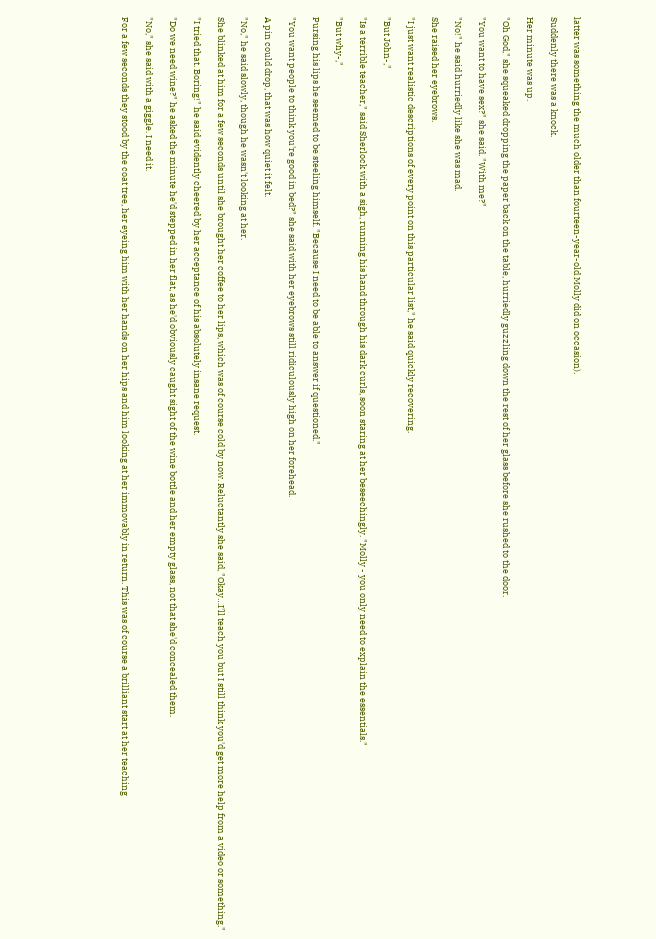latter was something the much older than fourteen-year-old Molly did on occasion).

Suddenly there was a knock.

Her minute was up.

"Oh God," she squeaked dropping the paper back on the table, hurriedly guzzling down the rest of her glass before she rushed to the door.

"You want to have sex?" she said. "With me?"

"No!" he said hurriedly like she was mad.

She raised her eyebrows.

"I just want realistic descriptions of every point on this particular list," he said quickly recovering.

"But John-,"

"Is a terrible teacher," said Sherlock with a sigh, running his hand through his dark curls, soon staring at her beseechingly. "Molly - you only need to explain the essentials."

"But why-,"

Pursing his lips he seemed to be steeling himself. "Because I need to be able to answer if questioned."

"You want people to think you're good in bed?" she said with her eyebrows still ridiculously high on her forehead.

A pin could drop, that was how quiet it felt.

"No," he said slowly, though he wasn't looking at her.

She blinked at him for a few seconds until she brought her coffee to her lips, which was of course cold by now. Reluctantly she said, "Okay…I'll teach you but I still think you'd get more help from a video or something."

"I tried that. Boring!" he said evidently cheered by her acceptance of his absolutely insane request.

"Do we need wine?" he asked the minute he'd stepped in her flat, as he'd obviously caught sight of the wine bottle and her empty glass, not that she'd concealed them.

"No," she said with a giggle. I need it.

For a few seconds they stood by the coat tree, her eyeing him with her hands on her hips and him looking at her immovably in return. This was of course a brilliant start at her teaching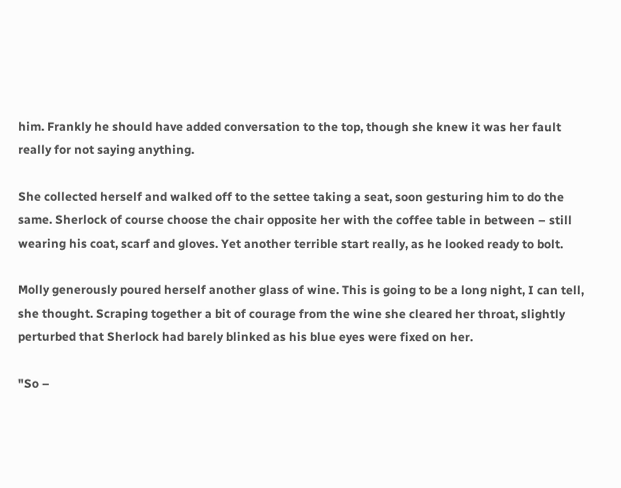him. Frankly he should have added conversation to the top, though she knew it was her fault really for not saying anything.

She collected herself and walked off to the settee taking a seat, soon gesturing him to do the same. Sherlock of course choose the chair opposite her with the coffee table in between – still wearing his coat, scarf and gloves. Yet another terrible start really, as he looked ready to bolt.

Molly generously poured herself another glass of wine. This is going to be a long night, I can tell, she thought. Scraping together a bit of courage from the wine she cleared her throat, slightly perturbed that Sherlock had barely blinked as his blue eyes were fixed on her.

"So –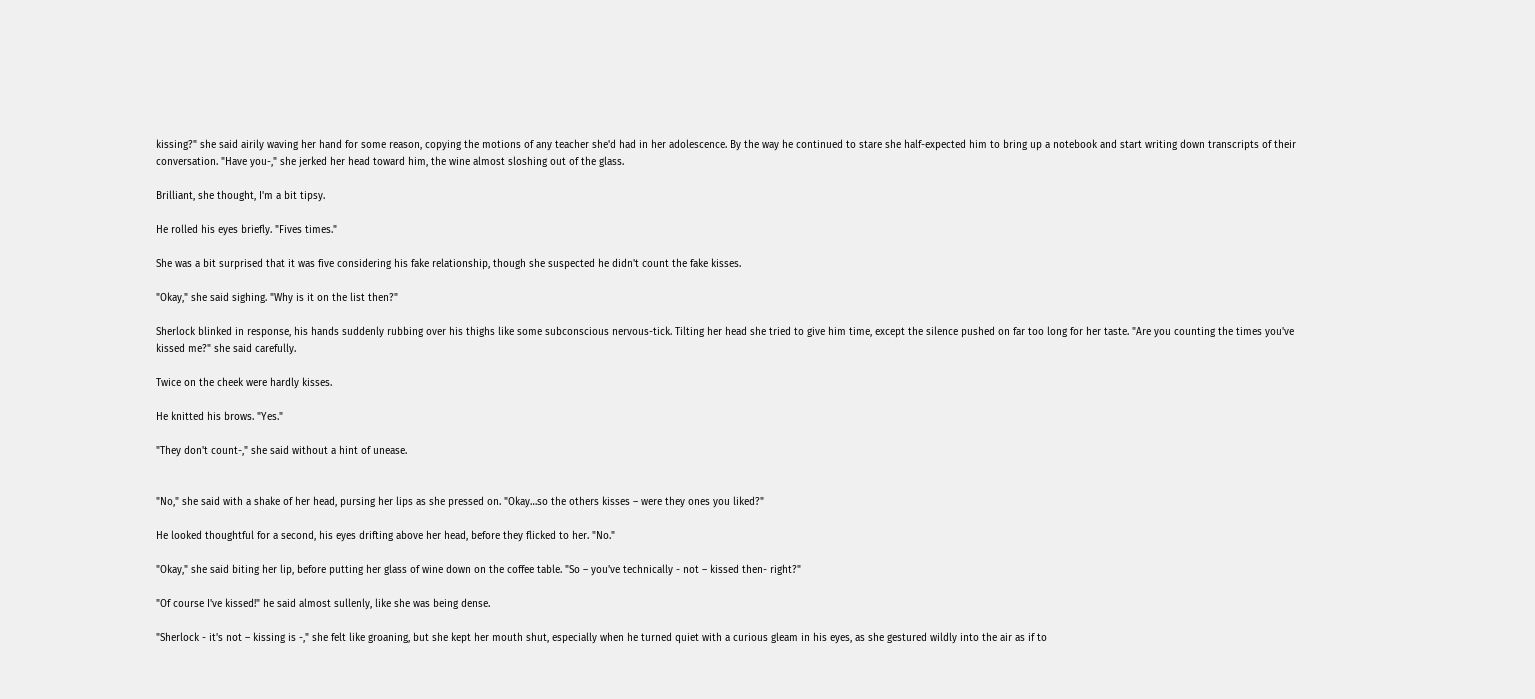kissing?" she said airily waving her hand for some reason, copying the motions of any teacher she'd had in her adolescence. By the way he continued to stare she half-expected him to bring up a notebook and start writing down transcripts of their conversation. "Have you-," she jerked her head toward him, the wine almost sloshing out of the glass.

Brilliant, she thought, I'm a bit tipsy.

He rolled his eyes briefly. "Fives times."

She was a bit surprised that it was five considering his fake relationship, though she suspected he didn't count the fake kisses.

"Okay," she said sighing. "Why is it on the list then?"

Sherlock blinked in response, his hands suddenly rubbing over his thighs like some subconscious nervous-tick. Tilting her head she tried to give him time, except the silence pushed on far too long for her taste. "Are you counting the times you've kissed me?" she said carefully.

Twice on the cheek were hardly kisses.

He knitted his brows. "Yes."

"They don't count-," she said without a hint of unease.


"No," she said with a shake of her head, pursing her lips as she pressed on. "Okay…so the others kisses – were they ones you liked?"

He looked thoughtful for a second, his eyes drifting above her head, before they flicked to her. "No."

"Okay," she said biting her lip, before putting her glass of wine down on the coffee table. "So – you've technically - not – kissed then- right?"

"Of course I've kissed!" he said almost sullenly, like she was being dense.

"Sherlock - it's not – kissing is -," she felt like groaning, but she kept her mouth shut, especially when he turned quiet with a curious gleam in his eyes, as she gestured wildly into the air as if to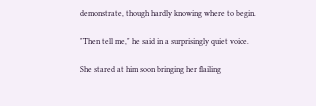demonstrate, though hardly knowing where to begin.

"Then tell me," he said in a surprisingly quiet voice.

She stared at him soon bringing her flailing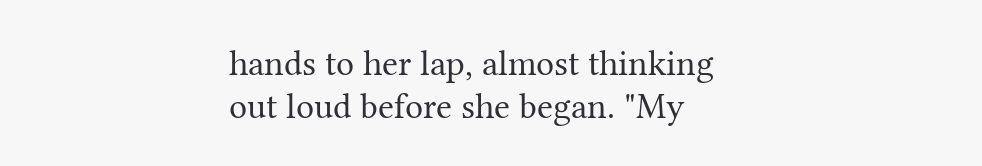hands to her lap, almost thinking out loud before she began. "My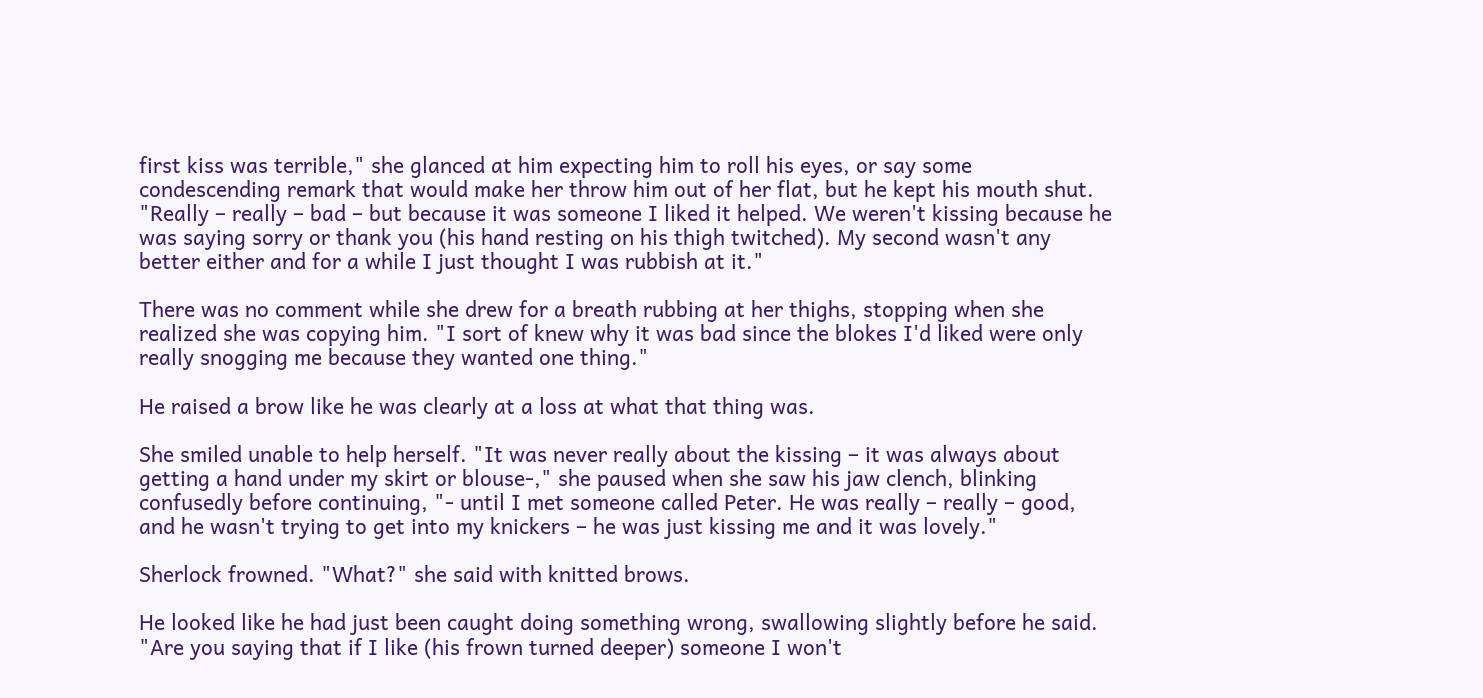first kiss was terrible," she glanced at him expecting him to roll his eyes, or say some condescending remark that would make her throw him out of her flat, but he kept his mouth shut. "Really – really – bad – but because it was someone I liked it helped. We weren't kissing because he was saying sorry or thank you (his hand resting on his thigh twitched). My second wasn't any better either and for a while I just thought I was rubbish at it."

There was no comment while she drew for a breath rubbing at her thighs, stopping when she realized she was copying him. "I sort of knew why it was bad since the blokes I'd liked were only really snogging me because they wanted one thing."

He raised a brow like he was clearly at a loss at what that thing was.

She smiled unable to help herself. "It was never really about the kissing – it was always about getting a hand under my skirt or blouse-," she paused when she saw his jaw clench, blinking confusedly before continuing, "- until I met someone called Peter. He was really – really – good, and he wasn't trying to get into my knickers – he was just kissing me and it was lovely."

Sherlock frowned. "What?" she said with knitted brows.

He looked like he had just been caught doing something wrong, swallowing slightly before he said. "Are you saying that if I like (his frown turned deeper) someone I won't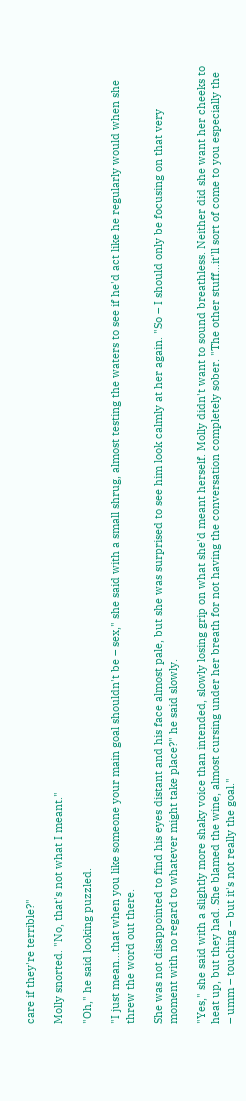care if they're terrible?"

Molly snorted. "No, that's not what I meant."

"Oh," he said looking puzzled.

"I just mean…that when you like someone your main goal shouldn't be – sex," she said with a small shrug, almost testing the waters to see if he'd act like he regularly would when she threw the word out there.

She was not disappointed to find his eyes distant and his face almost pale, but she was surprised to see him look calmly at her again. "So – I should only be focusing on that very moment with no regard to whatever might take place?" he said slowly.

"Yes," she said with a slightly more shaky voice than intended, slowly losing grip on what she'd meant herself. Molly didn't want to sound breathless. Neither did she want her cheeks to heat up, but they had. She blamed the wine, almost cursing under her breath for not having the conversation completely sober. "The other stuff…it'll sort of come to you especially the – umm – touching – but it's not really the goal."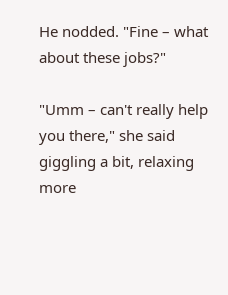He nodded. "Fine – what about these jobs?"

"Umm – can't really help you there," she said giggling a bit, relaxing more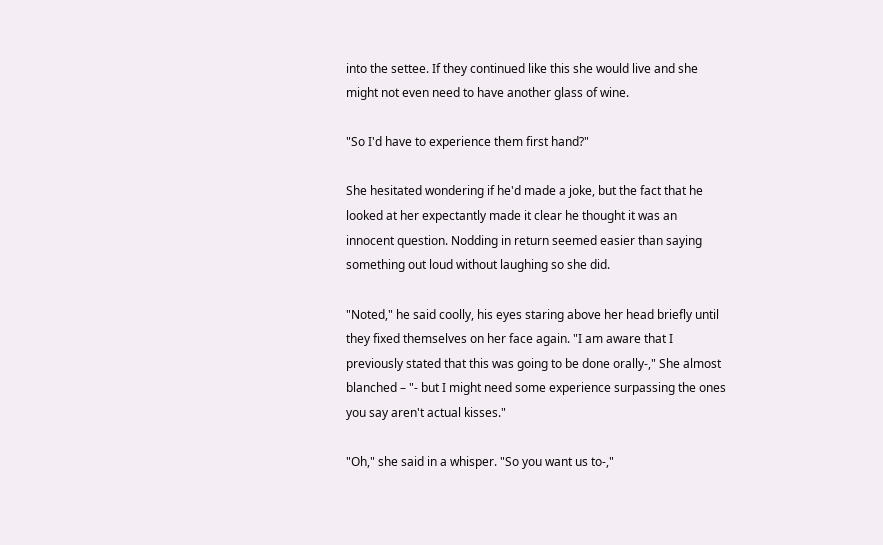into the settee. If they continued like this she would live and she might not even need to have another glass of wine.

"So I'd have to experience them first hand?"

She hesitated wondering if he'd made a joke, but the fact that he looked at her expectantly made it clear he thought it was an innocent question. Nodding in return seemed easier than saying something out loud without laughing so she did.

"Noted," he said coolly, his eyes staring above her head briefly until they fixed themselves on her face again. "I am aware that I previously stated that this was going to be done orally-," She almost blanched – "- but I might need some experience surpassing the ones you say aren't actual kisses."

"Oh," she said in a whisper. "So you want us to-,"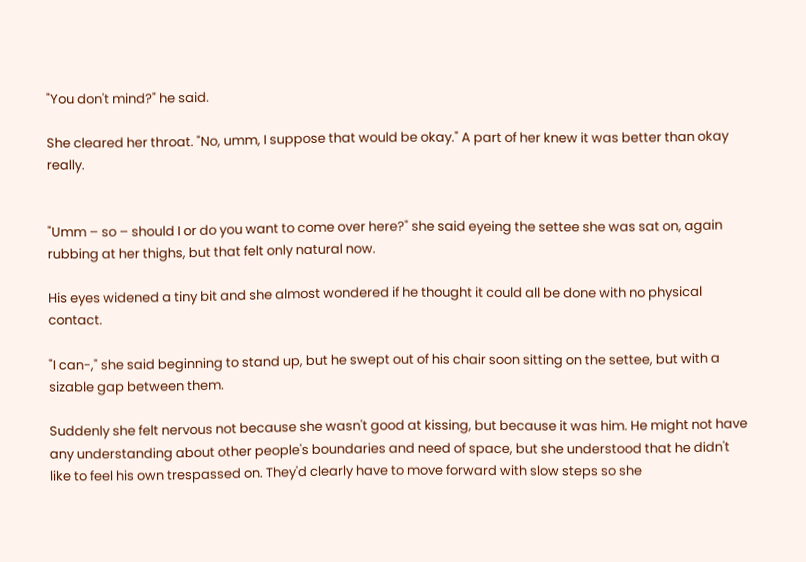"You don't mind?" he said.

She cleared her throat. "No, umm, I suppose that would be okay." A part of her knew it was better than okay really.


"Umm – so – should I or do you want to come over here?" she said eyeing the settee she was sat on, again rubbing at her thighs, but that felt only natural now.

His eyes widened a tiny bit and she almost wondered if he thought it could all be done with no physical contact.

"I can-," she said beginning to stand up, but he swept out of his chair soon sitting on the settee, but with a sizable gap between them.

Suddenly she felt nervous not because she wasn't good at kissing, but because it was him. He might not have any understanding about other people's boundaries and need of space, but she understood that he didn't like to feel his own trespassed on. They'd clearly have to move forward with slow steps so she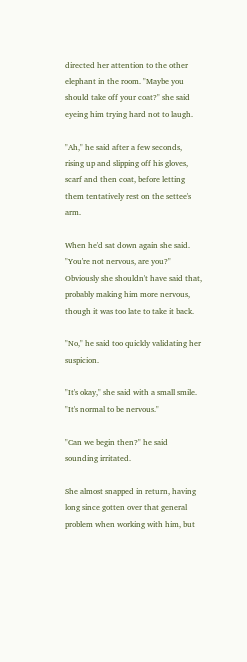directed her attention to the other elephant in the room. "Maybe you should take off your coat?" she said eyeing him trying hard not to laugh.

"Ah," he said after a few seconds, rising up and slipping off his gloves, scarf and then coat, before letting them tentatively rest on the settee's arm.

When he'd sat down again she said. "You're not nervous, are you?" Obviously she shouldn't have said that, probably making him more nervous, though it was too late to take it back.

"No," he said too quickly validating her suspicion.

"It's okay," she said with a small smile. "It's normal to be nervous."

"Can we begin then?" he said sounding irritated.

She almost snapped in return, having long since gotten over that general problem when working with him, but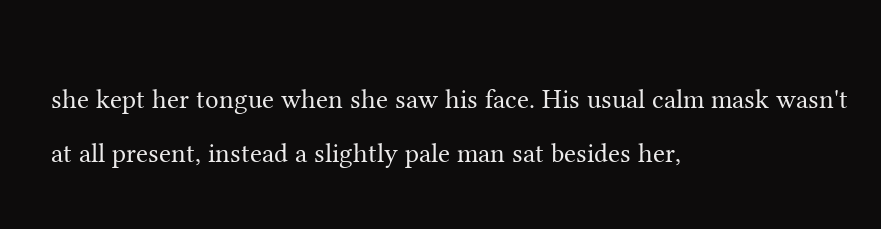she kept her tongue when she saw his face. His usual calm mask wasn't at all present, instead a slightly pale man sat besides her,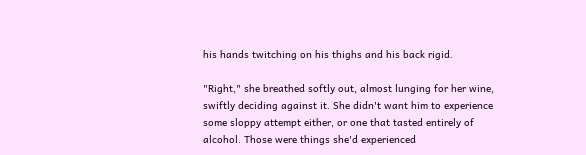his hands twitching on his thighs and his back rigid.

"Right," she breathed softly out, almost lunging for her wine, swiftly deciding against it. She didn't want him to experience some sloppy attempt either, or one that tasted entirely of alcohol. Those were things she'd experienced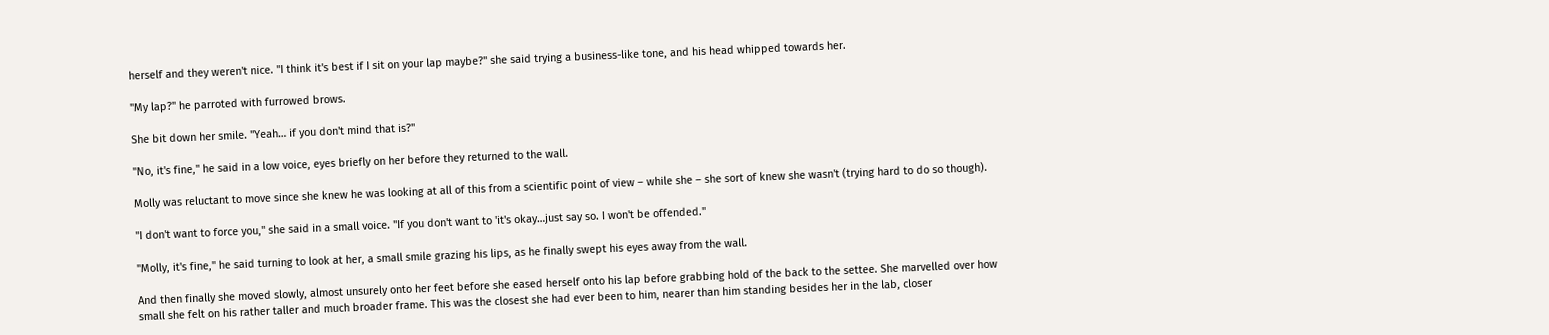herself and they weren't nice. "I think it's best if I sit on your lap maybe?" she said trying a business-like tone, and his head whipped towards her.

"My lap?" he parroted with furrowed brows.

She bit down her smile. "Yeah… if you don't mind that is?"

"No, it's fine," he said in a low voice, eyes briefly on her before they returned to the wall.

Molly was reluctant to move since she knew he was looking at all of this from a scientific point of view – while she – she sort of knew she wasn't (trying hard to do so though).

"I don't want to force you," she said in a small voice. "If you don't want to 'it's okay…just say so. I won't be offended."

"Molly, it's fine," he said turning to look at her, a small smile grazing his lips, as he finally swept his eyes away from the wall.

And then finally she moved slowly, almost unsurely onto her feet before she eased herself onto his lap before grabbing hold of the back to the settee. She marvelled over how small she felt on his rather taller and much broader frame. This was the closest she had ever been to him, nearer than him standing besides her in the lab, closer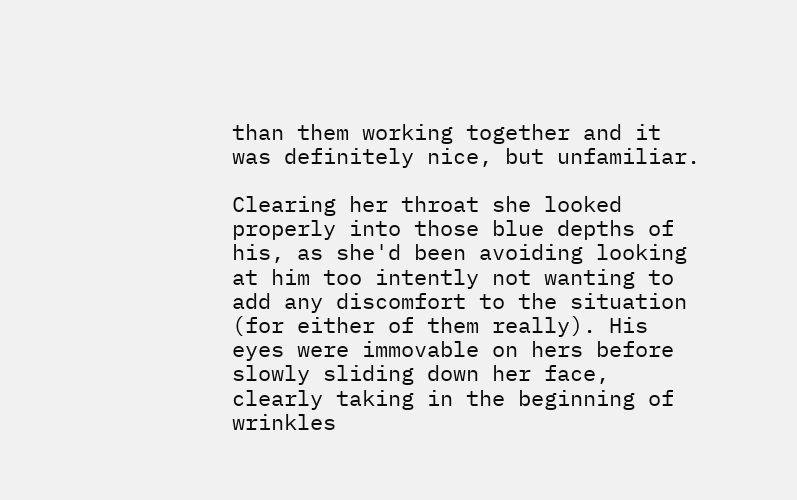than them working together and it was definitely nice, but unfamiliar.

Clearing her throat she looked properly into those blue depths of his, as she'd been avoiding looking at him too intently not wanting to add any discomfort to the situation (for either of them really). His eyes were immovable on hers before slowly sliding down her face, clearly taking in the beginning of wrinkles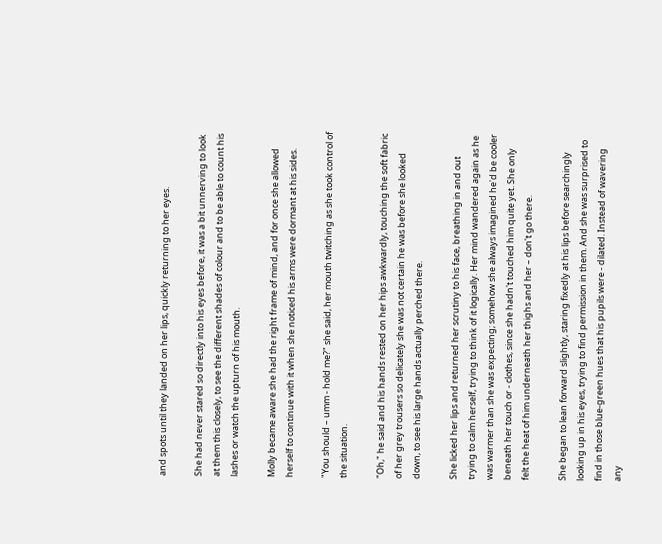and spots until they landed on her lips, quickly returning to her eyes.

She had never stared so directly into his eyes before, it was a bit unnerving to look at them this closely, to see the different shades of colour and to be able to count his lashes or watch the upturn of his mouth.

Molly became aware she had the right frame of mind, and for once she allowed herself to continue with it when she noticed his arms were dormant at his sides.

"You should – umm - hold me?" she said, her mouth twitching as she took control of the situation.

"Oh," he said and his hands rested on her hips awkwardly, touching the soft fabric of her grey trousers so delicately she was not certain he was before she looked down, to see his large hands actually perched there.

She licked her lips and returned her scrutiny to his face, breathing in and out trying to calm herself, trying to think of it logically. Her mind wandered again as he was warmer than she was expecting; somehow she always imagined he'd be cooler beneath her touch or - clothes, since she hadn't touched him quite yet. She only felt the heat of him underneath her thighs and her – don't go there.

She began to lean forward slightly, staring fixedly at his lips before searchingly looking up in his eyes, trying to find permission in them. And she was surprised to find in those blue-green hues that his pupils were - dilated. Instead of wavering any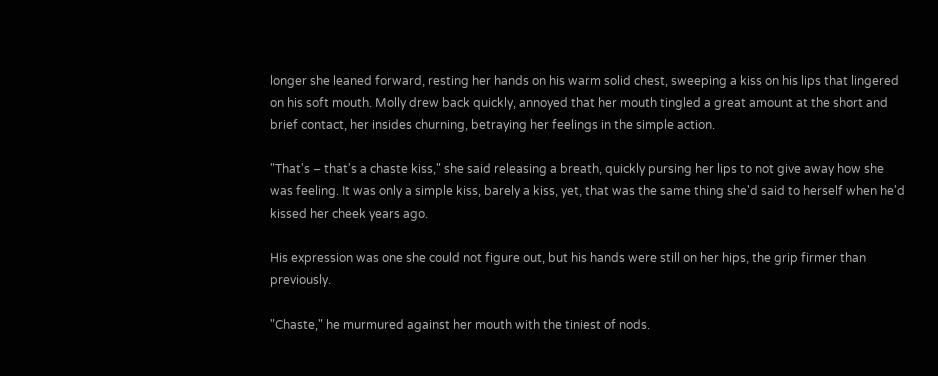longer she leaned forward, resting her hands on his warm solid chest, sweeping a kiss on his lips that lingered on his soft mouth. Molly drew back quickly, annoyed that her mouth tingled a great amount at the short and brief contact, her insides churning, betraying her feelings in the simple action.

"That's – that's a chaste kiss," she said releasing a breath, quickly pursing her lips to not give away how she was feeling. It was only a simple kiss, barely a kiss, yet, that was the same thing she'd said to herself when he'd kissed her cheek years ago.

His expression was one she could not figure out, but his hands were still on her hips, the grip firmer than previously.

"Chaste," he murmured against her mouth with the tiniest of nods.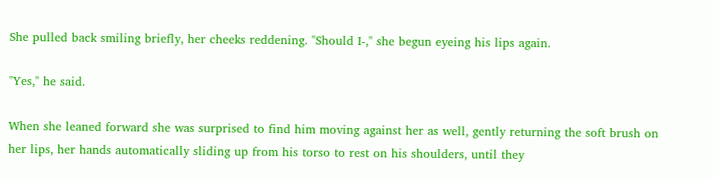She pulled back smiling briefly, her cheeks reddening. "Should I-," she begun eyeing his lips again.

"Yes," he said.

When she leaned forward she was surprised to find him moving against her as well, gently returning the soft brush on her lips, her hands automatically sliding up from his torso to rest on his shoulders, until they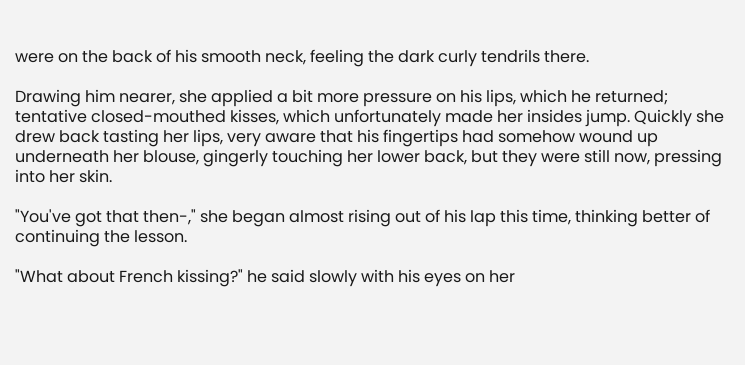were on the back of his smooth neck, feeling the dark curly tendrils there.

Drawing him nearer, she applied a bit more pressure on his lips, which he returned; tentative closed-mouthed kisses, which unfortunately made her insides jump. Quickly she drew back tasting her lips, very aware that his fingertips had somehow wound up underneath her blouse, gingerly touching her lower back, but they were still now, pressing into her skin.

"You've got that then-," she began almost rising out of his lap this time, thinking better of continuing the lesson.

"What about French kissing?" he said slowly with his eyes on her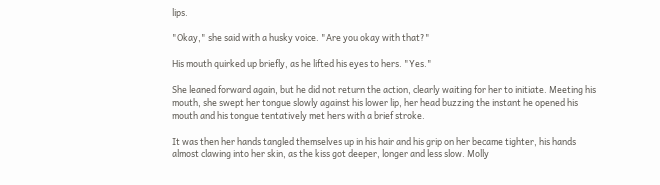lips.

"Okay," she said with a husky voice. "Are you okay with that?"

His mouth quirked up briefly, as he lifted his eyes to hers. "Yes."

She leaned forward again, but he did not return the action, clearly waiting for her to initiate. Meeting his mouth, she swept her tongue slowly against his lower lip, her head buzzing the instant he opened his mouth and his tongue tentatively met hers with a brief stroke.

It was then her hands tangled themselves up in his hair and his grip on her became tighter, his hands almost clawing into her skin, as the kiss got deeper, longer and less slow. Molly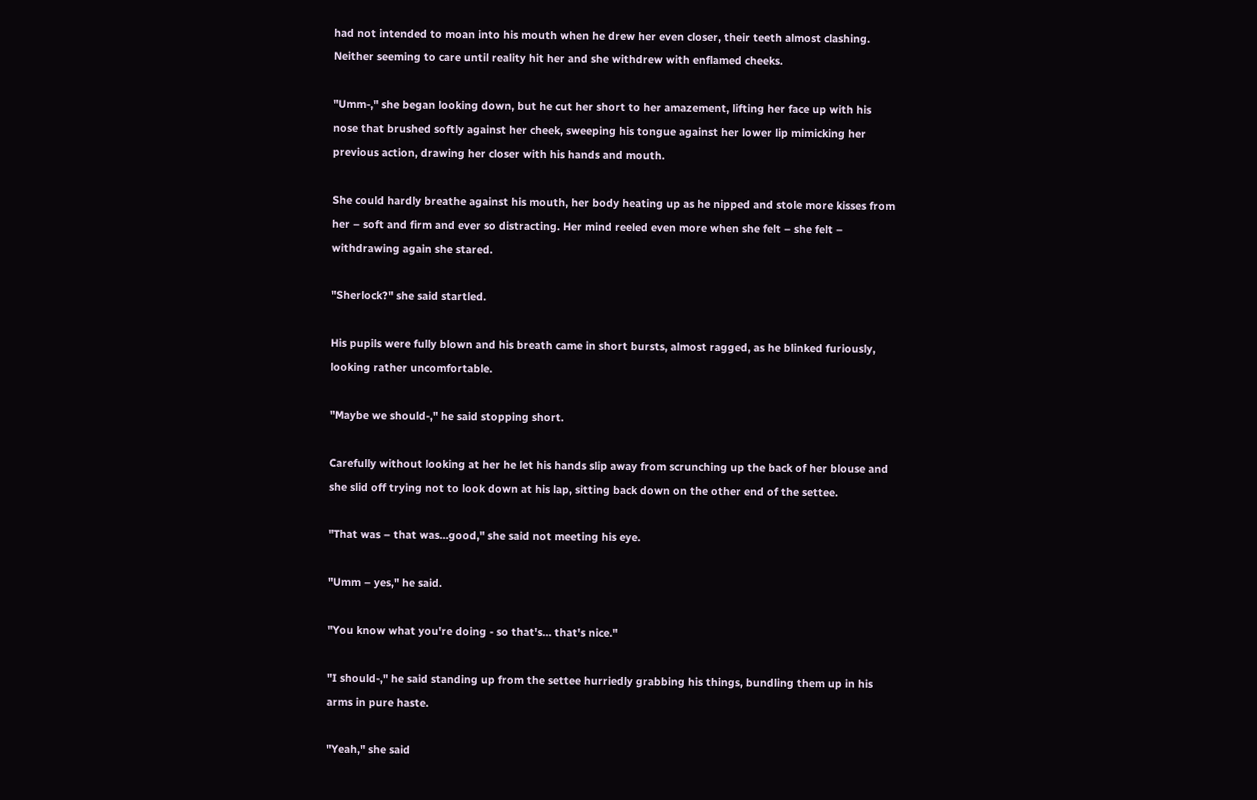had not intended to moan into his mouth when he drew her even closer, their teeth almost clashing. Neither seeming to care until reality hit her and she withdrew with enflamed cheeks.

"Umm-," she began looking down, but he cut her short to her amazement, lifting her face up with his nose that brushed softly against her cheek, sweeping his tongue against her lower lip mimicking her previous action, drawing her closer with his hands and mouth.

She could hardly breathe against his mouth, her body heating up as he nipped and stole more kisses from her – soft and firm and ever so distracting. Her mind reeled even more when she felt – she felt – withdrawing again she stared.

"Sherlock?" she said startled.

His pupils were fully blown and his breath came in short bursts, almost ragged, as he blinked furiously, looking rather uncomfortable.

"Maybe we should-," he said stopping short.

Carefully without looking at her he let his hands slip away from scrunching up the back of her blouse and she slid off trying not to look down at his lap, sitting back down on the other end of the settee.

"That was – that was…good," she said not meeting his eye.

"Umm – yes," he said.

"You know what you're doing - so that's… that's nice."

"I should-," he said standing up from the settee hurriedly grabbing his things, bundling them up in his arms in pure haste.

"Yeah," she said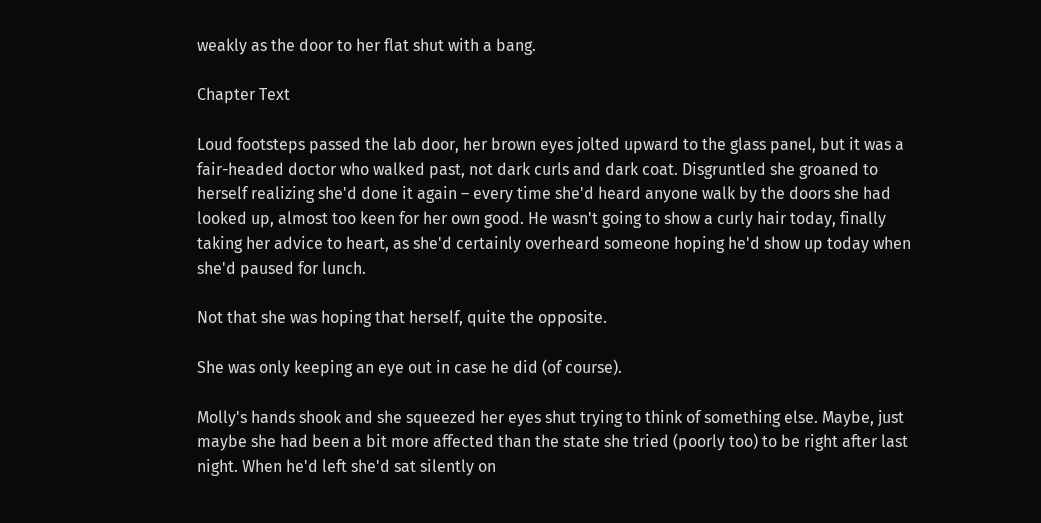weakly as the door to her flat shut with a bang.

Chapter Text

Loud footsteps passed the lab door, her brown eyes jolted upward to the glass panel, but it was a fair-headed doctor who walked past, not dark curls and dark coat. Disgruntled she groaned to herself realizing she'd done it again – every time she'd heard anyone walk by the doors she had looked up, almost too keen for her own good. He wasn't going to show a curly hair today, finally taking her advice to heart, as she'd certainly overheard someone hoping he'd show up today when she'd paused for lunch.

Not that she was hoping that herself, quite the opposite.

She was only keeping an eye out in case he did (of course).

Molly's hands shook and she squeezed her eyes shut trying to think of something else. Maybe, just maybe she had been a bit more affected than the state she tried (poorly too) to be right after last night. When he'd left she'd sat silently on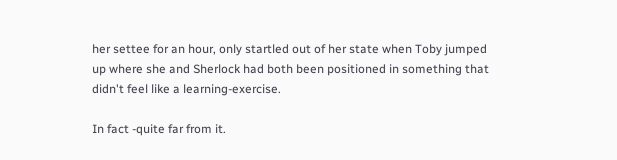her settee for an hour, only startled out of her state when Toby jumped up where she and Sherlock had both been positioned in something that didn't feel like a learning-exercise.

In fact -quite far from it.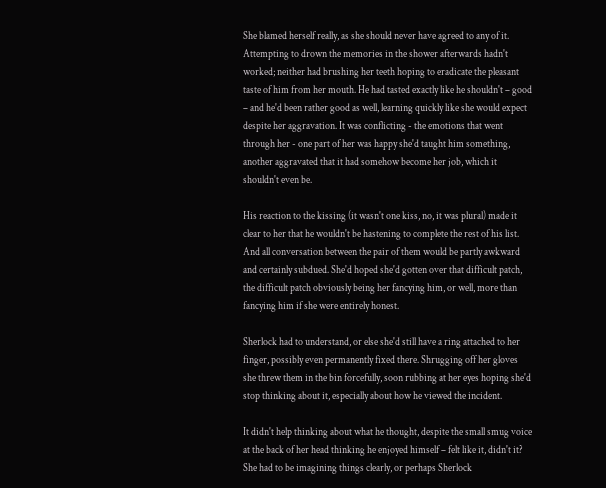She blamed herself really, as she should never have agreed to any of it. Attempting to drown the memories in the shower afterwards hadn't worked; neither had brushing her teeth hoping to eradicate the pleasant taste of him from her mouth. He had tasted exactly like he shouldn't – good – and he'd been rather good as well, learning quickly like she would expect despite her aggravation. It was conflicting - the emotions that went through her - one part of her was happy she'd taught him something, another aggravated that it had somehow become her job, which it shouldn't even be.

His reaction to the kissing (it wasn't one kiss, no, it was plural) made it clear to her that he wouldn't be hastening to complete the rest of his list. And all conversation between the pair of them would be partly awkward and certainly subdued. She'd hoped she'd gotten over that difficult patch, the difficult patch obviously being her fancying him, or well, more than fancying him if she were entirely honest.

Sherlock had to understand, or else she'd still have a ring attached to her finger, possibly even permanently fixed there. Shrugging off her gloves she threw them in the bin forcefully, soon rubbing at her eyes hoping she'd stop thinking about it, especially about how he viewed the incident.

It didn't help thinking about what he thought, despite the small smug voice at the back of her head thinking he enjoyed himself – felt like it, didn't it? She had to be imagining things clearly, or perhaps Sherlock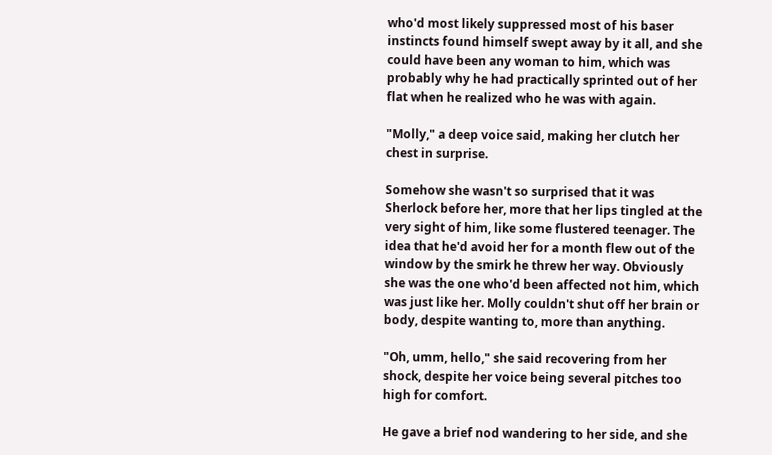who'd most likely suppressed most of his baser instincts found himself swept away by it all, and she could have been any woman to him, which was probably why he had practically sprinted out of her flat when he realized who he was with again.

"Molly," a deep voice said, making her clutch her chest in surprise.

Somehow she wasn't so surprised that it was Sherlock before her, more that her lips tingled at the very sight of him, like some flustered teenager. The idea that he'd avoid her for a month flew out of the window by the smirk he threw her way. Obviously she was the one who'd been affected not him, which was just like her. Molly couldn't shut off her brain or body, despite wanting to, more than anything.

"Oh, umm, hello," she said recovering from her shock, despite her voice being several pitches too high for comfort.

He gave a brief nod wandering to her side, and she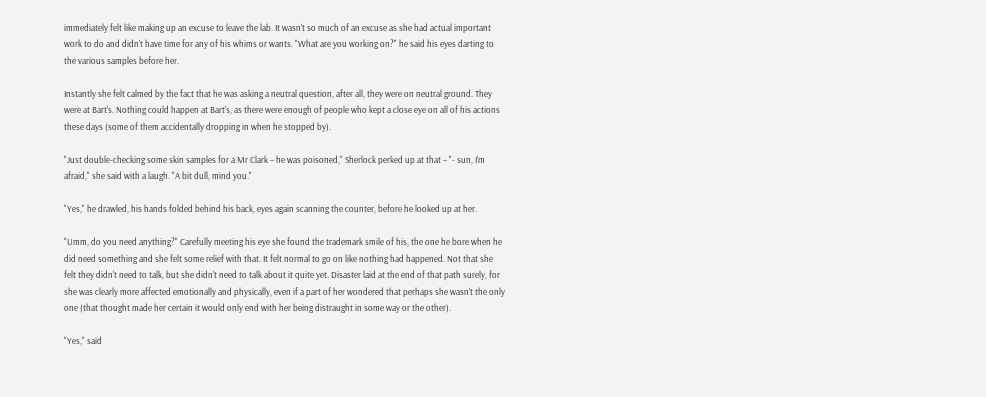immediately felt like making up an excuse to leave the lab. It wasn't so much of an excuse as she had actual important work to do and didn't have time for any of his whims or wants. "What are you working on?" he said his eyes darting to the various samples before her.

Instantly she felt calmed by the fact that he was asking a neutral question, after all, they were on neutral ground. They were at Bart's. Nothing could happen at Bart's, as there were enough of people who kept a close eye on all of his actions these days (some of them accidentally dropping in when he stopped by).

"Just double-checking some skin samples for a Mr Clark – he was poisoned," Sherlock perked up at that – "- sun, I'm afraid," she said with a laugh. "A bit dull, mind you."

"Yes," he drawled, his hands folded behind his back, eyes again scanning the counter, before he looked up at her.

"Umm, do you need anything?" Carefully meeting his eye she found the trademark smile of his, the one he bore when he did need something and she felt some relief with that. It felt normal to go on like nothing had happened. Not that she felt they didn't need to talk, but she didn't need to talk about it quite yet. Disaster laid at the end of that path surely, for she was clearly more affected emotionally and physically, even if a part of her wondered that perhaps she wasn't the only one (that thought made her certain it would only end with her being distraught in some way or the other).

"Yes," said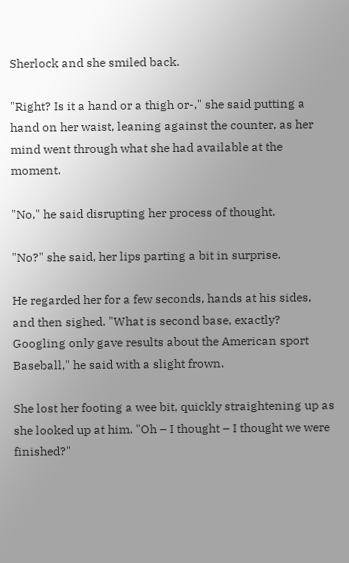Sherlock and she smiled back.

"Right? Is it a hand or a thigh or-," she said putting a hand on her waist, leaning against the counter, as her mind went through what she had available at the moment.

"No," he said disrupting her process of thought.

"No?" she said, her lips parting a bit in surprise.

He regarded her for a few seconds, hands at his sides, and then sighed. "What is second base, exactly? Googling only gave results about the American sport Baseball," he said with a slight frown.

She lost her footing a wee bit, quickly straightening up as she looked up at him. "Oh – I thought – I thought we were finished?"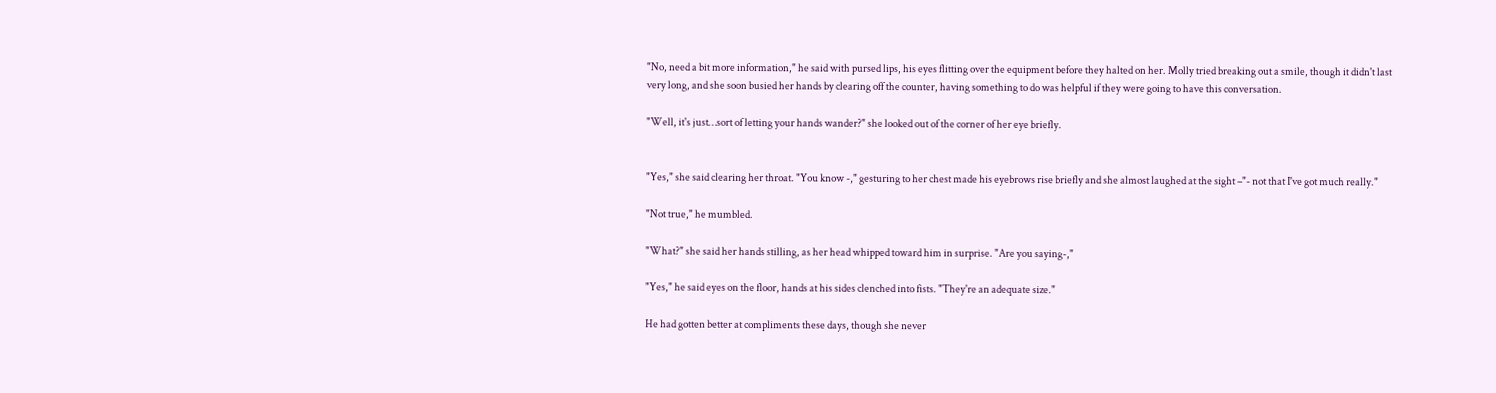"No, need a bit more information," he said with pursed lips, his eyes flitting over the equipment before they halted on her. Molly tried breaking out a smile, though it didn't last very long, and she soon busied her hands by clearing off the counter, having something to do was helpful if they were going to have this conversation.

"Well, it's just…sort of letting your hands wander?" she looked out of the corner of her eye briefly.


"Yes," she said clearing her throat. "You know -," gesturing to her chest made his eyebrows rise briefly and she almost laughed at the sight –"- not that I've got much really."

"Not true," he mumbled.

"What?" she said her hands stilling, as her head whipped toward him in surprise. "Are you saying-,"

"Yes," he said eyes on the floor, hands at his sides clenched into fists. "They're an adequate size."

He had gotten better at compliments these days, though she never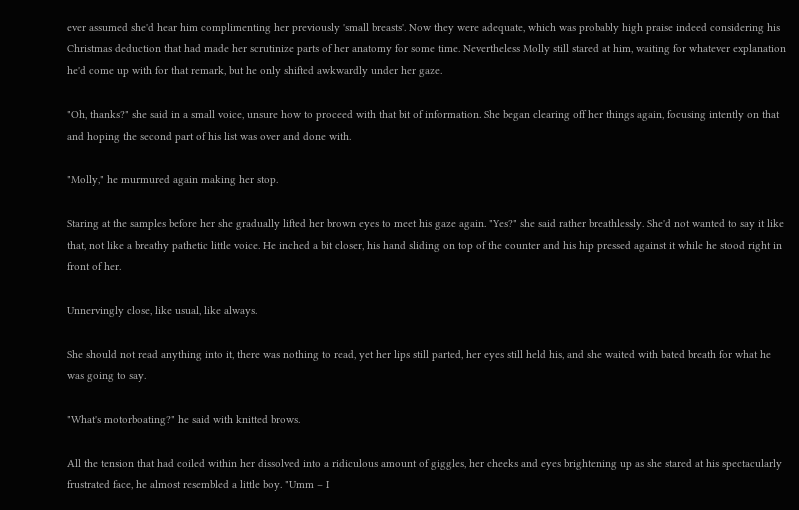ever assumed she'd hear him complimenting her previously 'small breasts'. Now they were adequate, which was probably high praise indeed considering his Christmas deduction that had made her scrutinize parts of her anatomy for some time. Nevertheless Molly still stared at him, waiting for whatever explanation he'd come up with for that remark, but he only shifted awkwardly under her gaze.

"Oh, thanks?" she said in a small voice, unsure how to proceed with that bit of information. She began clearing off her things again, focusing intently on that and hoping the second part of his list was over and done with.

"Molly," he murmured again making her stop.

Staring at the samples before her she gradually lifted her brown eyes to meet his gaze again. "Yes?" she said rather breathlessly. She'd not wanted to say it like that, not like a breathy pathetic little voice. He inched a bit closer, his hand sliding on top of the counter and his hip pressed against it while he stood right in front of her.

Unnervingly close, like usual, like always.

She should not read anything into it, there was nothing to read, yet her lips still parted, her eyes still held his, and she waited with bated breath for what he was going to say.

"What's motorboating?" he said with knitted brows.

All the tension that had coiled within her dissolved into a ridiculous amount of giggles, her cheeks and eyes brightening up as she stared at his spectacularly frustrated face, he almost resembled a little boy. "Umm – I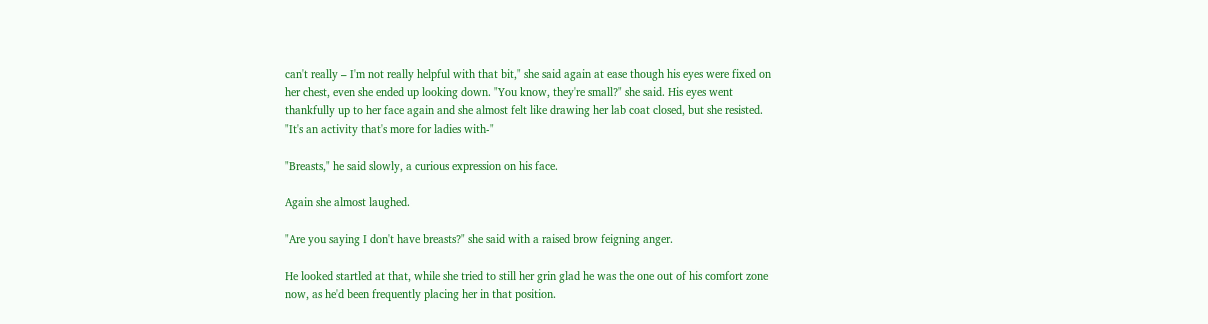can't really – I'm not really helpful with that bit," she said again at ease though his eyes were fixed on her chest, even she ended up looking down. "You know, they're small?" she said. His eyes went thankfully up to her face again and she almost felt like drawing her lab coat closed, but she resisted. "It's an activity that's more for ladies with-"

"Breasts," he said slowly, a curious expression on his face.

Again she almost laughed.

"Are you saying I don't have breasts?" she said with a raised brow feigning anger.

He looked startled at that, while she tried to still her grin glad he was the one out of his comfort zone now, as he'd been frequently placing her in that position.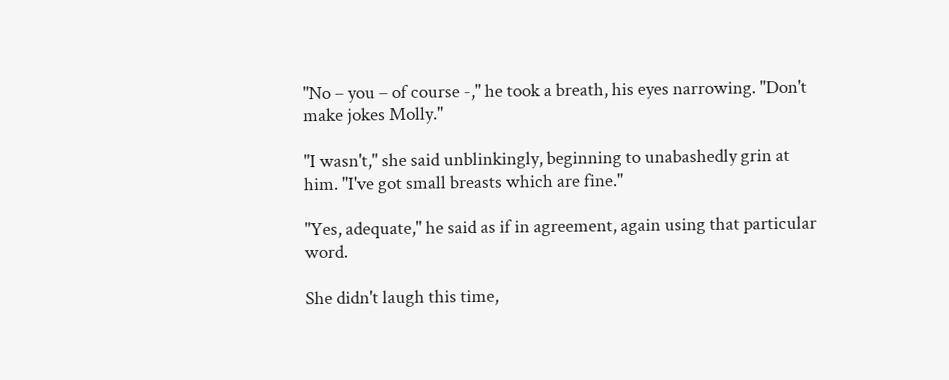"No – you – of course -," he took a breath, his eyes narrowing. "Don't make jokes Molly."

"I wasn't," she said unblinkingly, beginning to unabashedly grin at him. "I've got small breasts which are fine."

"Yes, adequate," he said as if in agreement, again using that particular word.

She didn't laugh this time,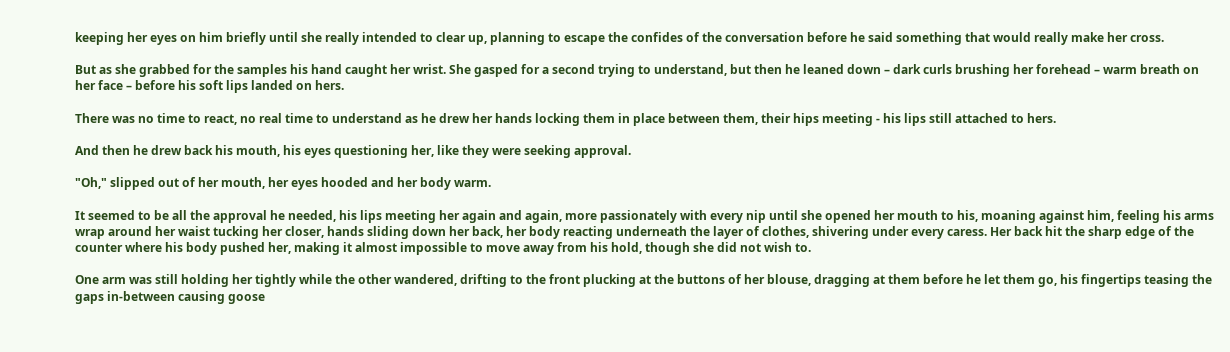keeping her eyes on him briefly until she really intended to clear up, planning to escape the confides of the conversation before he said something that would really make her cross.

But as she grabbed for the samples his hand caught her wrist. She gasped for a second trying to understand, but then he leaned down – dark curls brushing her forehead – warm breath on her face – before his soft lips landed on hers.

There was no time to react, no real time to understand as he drew her hands locking them in place between them, their hips meeting - his lips still attached to hers.

And then he drew back his mouth, his eyes questioning her, like they were seeking approval.

"Oh," slipped out of her mouth, her eyes hooded and her body warm.

It seemed to be all the approval he needed, his lips meeting her again and again, more passionately with every nip until she opened her mouth to his, moaning against him, feeling his arms wrap around her waist tucking her closer, hands sliding down her back, her body reacting underneath the layer of clothes, shivering under every caress. Her back hit the sharp edge of the counter where his body pushed her, making it almost impossible to move away from his hold, though she did not wish to.

One arm was still holding her tightly while the other wandered, drifting to the front plucking at the buttons of her blouse, dragging at them before he let them go, his fingertips teasing the gaps in-between causing goose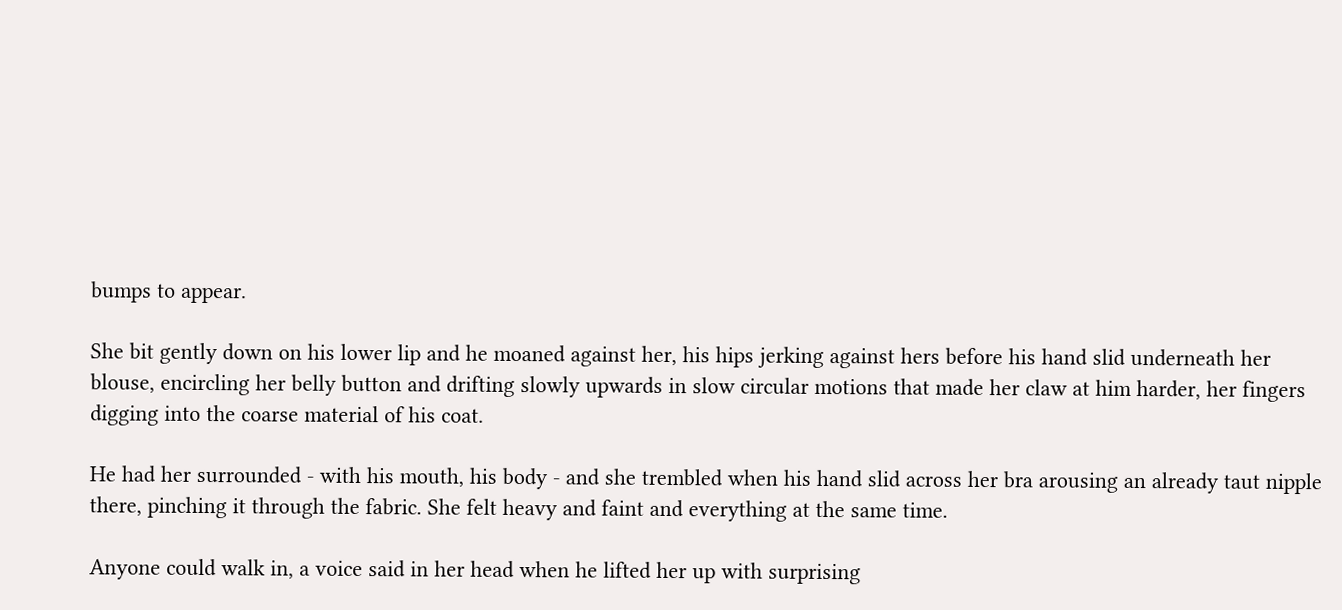bumps to appear.

She bit gently down on his lower lip and he moaned against her, his hips jerking against hers before his hand slid underneath her blouse, encircling her belly button and drifting slowly upwards in slow circular motions that made her claw at him harder, her fingers digging into the coarse material of his coat.

He had her surrounded - with his mouth, his body - and she trembled when his hand slid across her bra arousing an already taut nipple there, pinching it through the fabric. She felt heavy and faint and everything at the same time.

Anyone could walk in, a voice said in her head when he lifted her up with surprising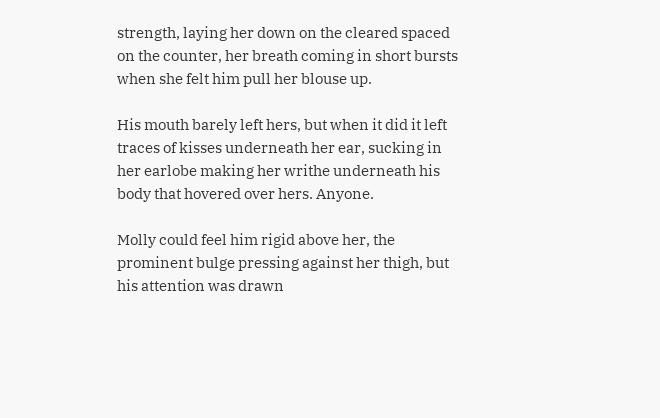strength, laying her down on the cleared spaced on the counter, her breath coming in short bursts when she felt him pull her blouse up.

His mouth barely left hers, but when it did it left traces of kisses underneath her ear, sucking in her earlobe making her writhe underneath his body that hovered over hers. Anyone.

Molly could feel him rigid above her, the prominent bulge pressing against her thigh, but his attention was drawn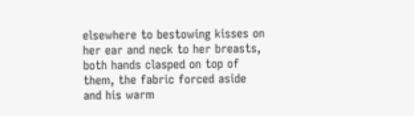elsewhere to bestowing kisses on her ear and neck to her breasts, both hands clasped on top of them, the fabric forced aside and his warm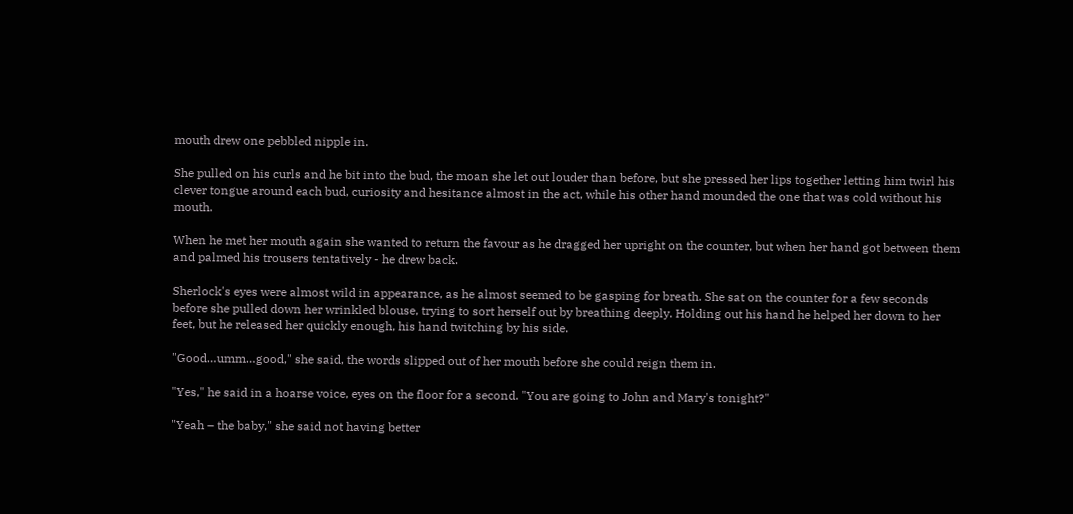mouth drew one pebbled nipple in.

She pulled on his curls and he bit into the bud, the moan she let out louder than before, but she pressed her lips together letting him twirl his clever tongue around each bud, curiosity and hesitance almost in the act, while his other hand mounded the one that was cold without his mouth.

When he met her mouth again she wanted to return the favour as he dragged her upright on the counter, but when her hand got between them and palmed his trousers tentatively - he drew back.

Sherlock's eyes were almost wild in appearance, as he almost seemed to be gasping for breath. She sat on the counter for a few seconds before she pulled down her wrinkled blouse, trying to sort herself out by breathing deeply. Holding out his hand he helped her down to her feet, but he released her quickly enough, his hand twitching by his side.

"Good…umm…good," she said, the words slipped out of her mouth before she could reign them in.

"Yes," he said in a hoarse voice, eyes on the floor for a second. "You are going to John and Mary's tonight?"

"Yeah – the baby," she said not having better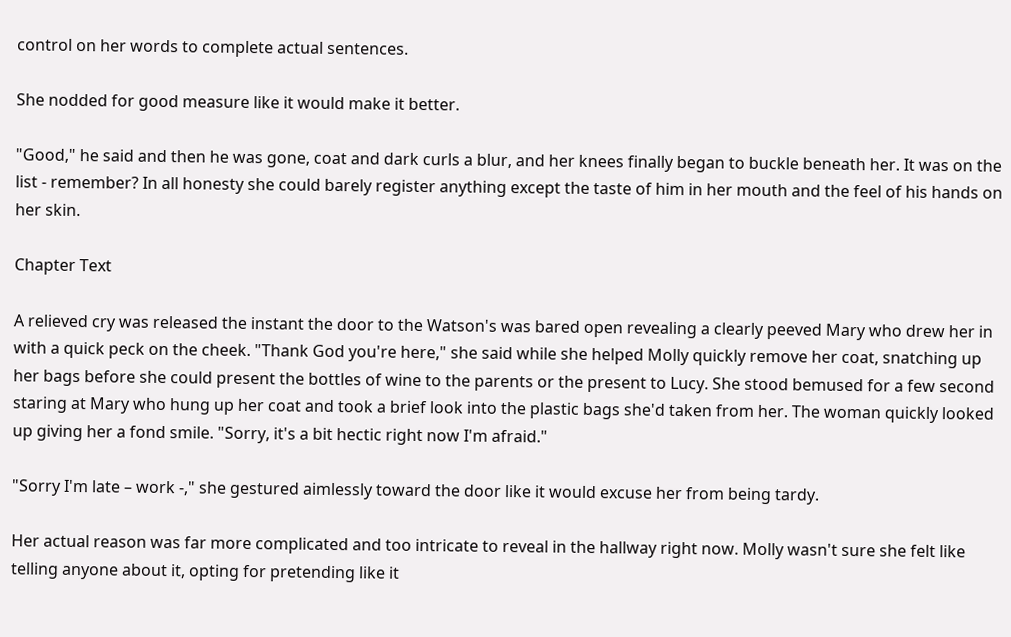control on her words to complete actual sentences.

She nodded for good measure like it would make it better.

"Good," he said and then he was gone, coat and dark curls a blur, and her knees finally began to buckle beneath her. It was on the list - remember? In all honesty she could barely register anything except the taste of him in her mouth and the feel of his hands on her skin.

Chapter Text

A relieved cry was released the instant the door to the Watson's was bared open revealing a clearly peeved Mary who drew her in with a quick peck on the cheek. "Thank God you're here," she said while she helped Molly quickly remove her coat, snatching up her bags before she could present the bottles of wine to the parents or the present to Lucy. She stood bemused for a few second staring at Mary who hung up her coat and took a brief look into the plastic bags she'd taken from her. The woman quickly looked up giving her a fond smile. "Sorry, it's a bit hectic right now I'm afraid."

"Sorry I'm late – work -," she gestured aimlessly toward the door like it would excuse her from being tardy.

Her actual reason was far more complicated and too intricate to reveal in the hallway right now. Molly wasn't sure she felt like telling anyone about it, opting for pretending like it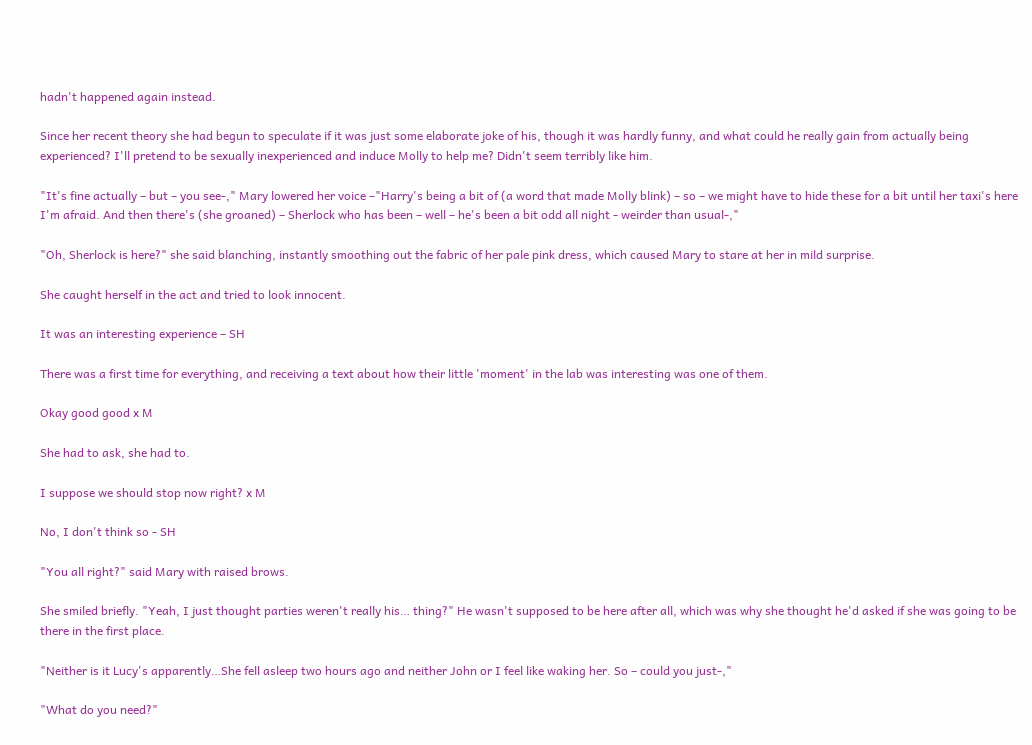hadn't happened again instead.

Since her recent theory she had begun to speculate if it was just some elaborate joke of his, though it was hardly funny, and what could he really gain from actually being experienced? I'll pretend to be sexually inexperienced and induce Molly to help me? Didn't seem terribly like him.

"It's fine actually – but – you see-," Mary lowered her voice –"Harry's being a bit of (a word that made Molly blink) – so – we might have to hide these for a bit until her taxi's here I'm afraid. And then there's (she groaned) – Sherlock who has been – well – he's been a bit odd all night - weirder than usual-,"

"Oh, Sherlock is here?" she said blanching, instantly smoothing out the fabric of her pale pink dress, which caused Mary to stare at her in mild surprise.

She caught herself in the act and tried to look innocent.

It was an interesting experience – SH

There was a first time for everything, and receiving a text about how their little 'moment' in the lab was interesting was one of them.

Okay good good x M

She had to ask, she had to.

I suppose we should stop now right? x M

No, I don't think so - SH

"You all right?" said Mary with raised brows.

She smiled briefly. "Yeah, I just thought parties weren't really his… thing?" He wasn't supposed to be here after all, which was why she thought he'd asked if she was going to be there in the first place.

"Neither is it Lucy's apparently…She fell asleep two hours ago and neither John or I feel like waking her. So – could you just-,"

"What do you need?"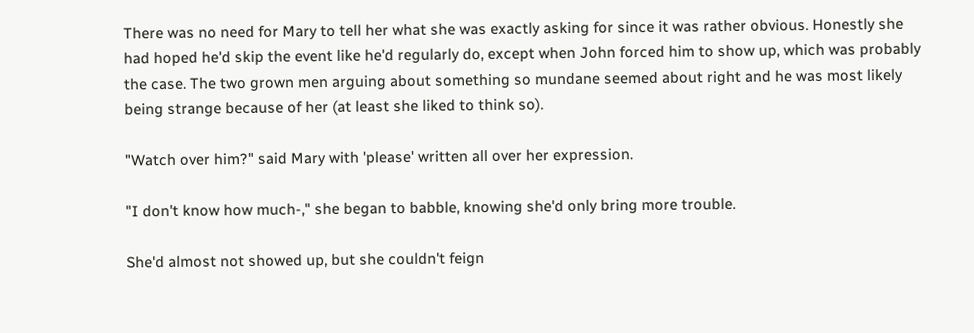There was no need for Mary to tell her what she was exactly asking for since it was rather obvious. Honestly she had hoped he'd skip the event like he'd regularly do, except when John forced him to show up, which was probably the case. The two grown men arguing about something so mundane seemed about right and he was most likely being strange because of her (at least she liked to think so).

"Watch over him?" said Mary with 'please' written all over her expression.

"I don't know how much-," she began to babble, knowing she'd only bring more trouble.

She'd almost not showed up, but she couldn't feign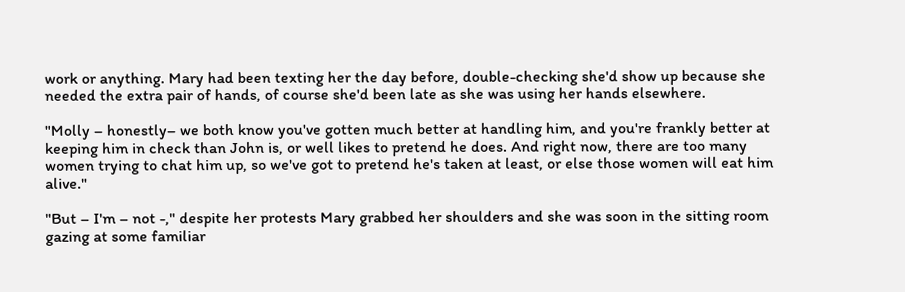work or anything. Mary had been texting her the day before, double-checking she'd show up because she needed the extra pair of hands, of course she'd been late as she was using her hands elsewhere.

"Molly – honestly– we both know you've gotten much better at handling him, and you're frankly better at keeping him in check than John is, or well likes to pretend he does. And right now, there are too many women trying to chat him up, so we've got to pretend he's taken at least, or else those women will eat him alive."

"But – I'm – not -," despite her protests Mary grabbed her shoulders and she was soon in the sitting room gazing at some familiar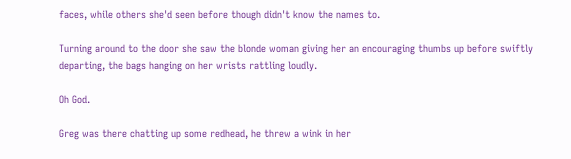faces, while others she'd seen before though didn't know the names to.

Turning around to the door she saw the blonde woman giving her an encouraging thumbs up before swiftly departing, the bags hanging on her wrists rattling loudly.

Oh God.

Greg was there chatting up some redhead, he threw a wink in her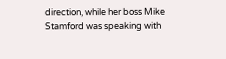direction, while her boss Mike Stamford was speaking with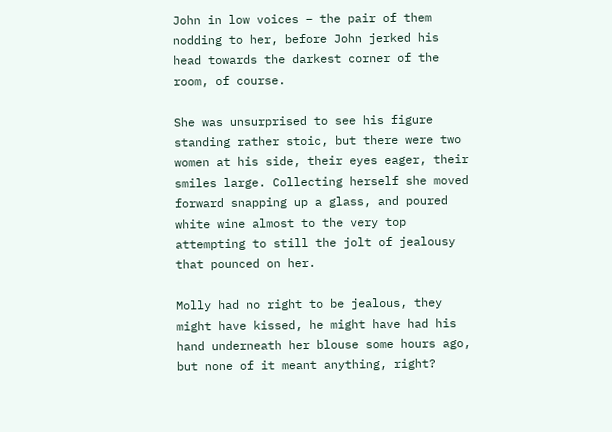John in low voices – the pair of them nodding to her, before John jerked his head towards the darkest corner of the room, of course.

She was unsurprised to see his figure standing rather stoic, but there were two women at his side, their eyes eager, their smiles large. Collecting herself she moved forward snapping up a glass, and poured white wine almost to the very top attempting to still the jolt of jealousy that pounced on her.

Molly had no right to be jealous, they might have kissed, he might have had his hand underneath her blouse some hours ago, but none of it meant anything, right?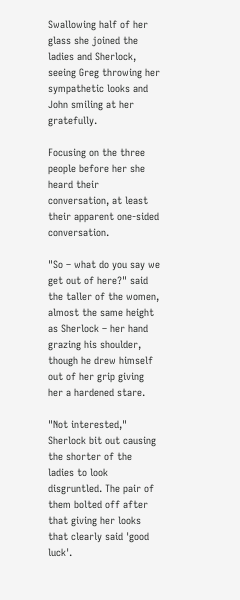Swallowing half of her glass she joined the ladies and Sherlock, seeing Greg throwing her sympathetic looks and John smiling at her gratefully.

Focusing on the three people before her she heard their conversation, at least their apparent one-sided conversation.

"So – what do you say we get out of here?" said the taller of the women, almost the same height as Sherlock – her hand grazing his shoulder, though he drew himself out of her grip giving her a hardened stare.

"Not interested," Sherlock bit out causing the shorter of the ladies to look disgruntled. The pair of them bolted off after that giving her looks that clearly said 'good luck'.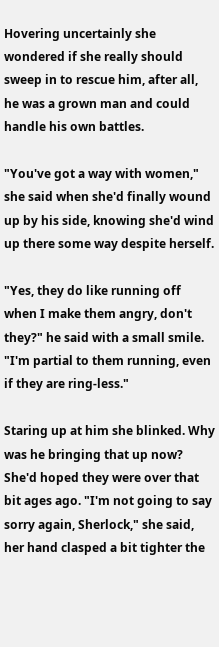Hovering uncertainly she wondered if she really should sweep in to rescue him, after all, he was a grown man and could handle his own battles.

"You've got a way with women," she said when she'd finally wound up by his side, knowing she'd wind up there some way despite herself.

"Yes, they do like running off when I make them angry, don't they?" he said with a small smile. "I'm partial to them running, even if they are ring-less."

Staring up at him she blinked. Why was he bringing that up now? She'd hoped they were over that bit ages ago. "I'm not going to say sorry again, Sherlock," she said, her hand clasped a bit tighter the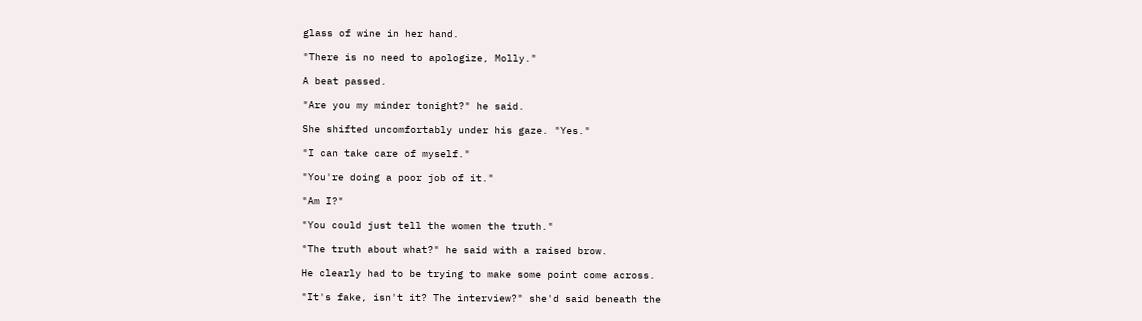glass of wine in her hand.

"There is no need to apologize, Molly."

A beat passed.

"Are you my minder tonight?" he said.

She shifted uncomfortably under his gaze. "Yes."

"I can take care of myself."

"You're doing a poor job of it."

"Am I?"

"You could just tell the women the truth."

"The truth about what?" he said with a raised brow.

He clearly had to be trying to make some point come across.

"It's fake, isn't it? The interview?" she'd said beneath the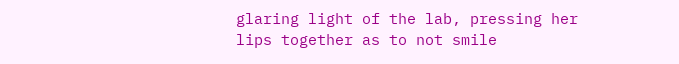glaring light of the lab, pressing her lips together as to not smile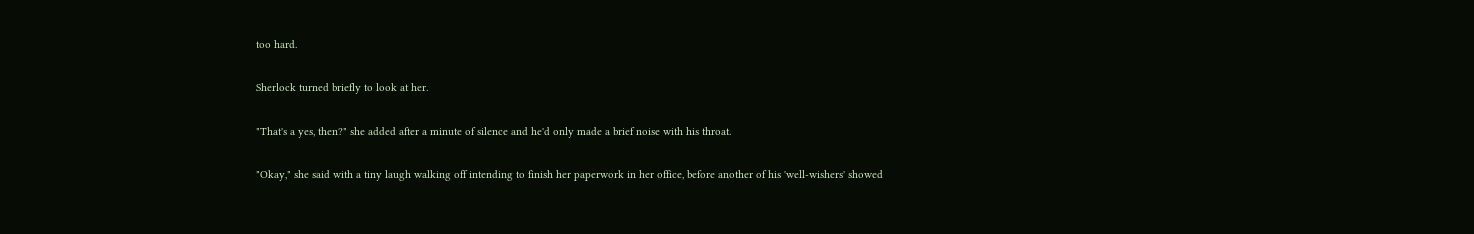too hard.

Sherlock turned briefly to look at her.

"That's a yes, then?" she added after a minute of silence and he'd only made a brief noise with his throat.

"Okay," she said with a tiny laugh walking off intending to finish her paperwork in her office, before another of his 'well-wishers' showed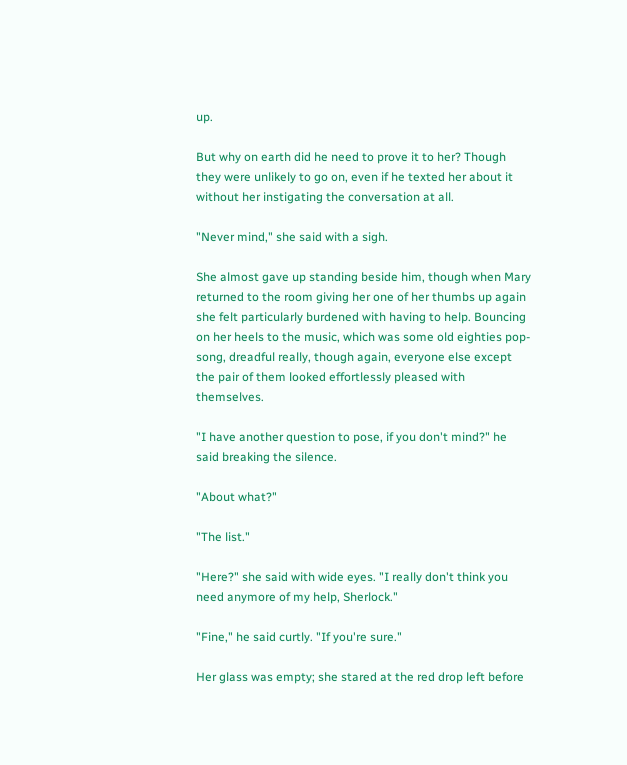up.

But why on earth did he need to prove it to her? Though they were unlikely to go on, even if he texted her about it without her instigating the conversation at all.

"Never mind," she said with a sigh.

She almost gave up standing beside him, though when Mary returned to the room giving her one of her thumbs up again she felt particularly burdened with having to help. Bouncing on her heels to the music, which was some old eighties pop-song, dreadful really, though again, everyone else except the pair of them looked effortlessly pleased with themselves.

"I have another question to pose, if you don't mind?" he said breaking the silence.

"About what?"

"The list."

"Here?" she said with wide eyes. "I really don't think you need anymore of my help, Sherlock."

"Fine," he said curtly. "If you're sure."

Her glass was empty; she stared at the red drop left before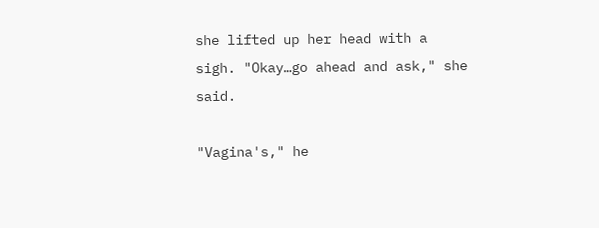she lifted up her head with a sigh. "Okay…go ahead and ask," she said.

"Vagina's," he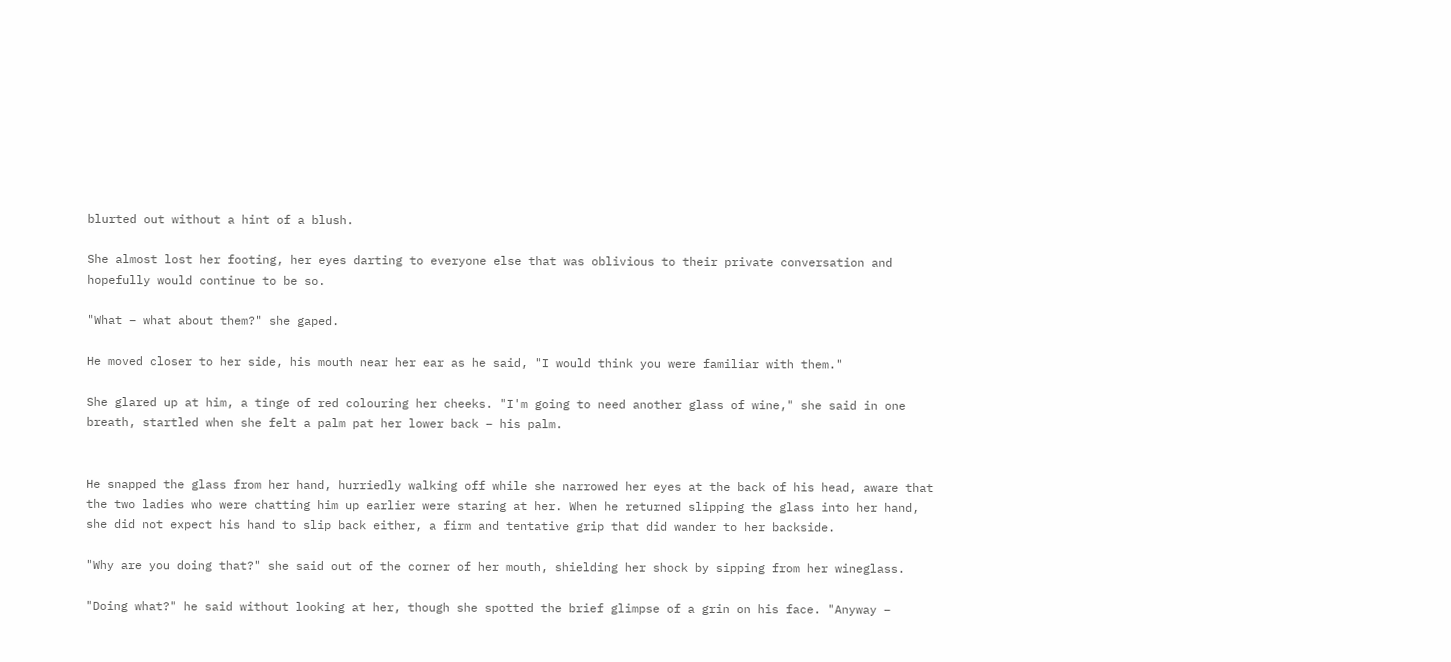blurted out without a hint of a blush.

She almost lost her footing, her eyes darting to everyone else that was oblivious to their private conversation and hopefully would continue to be so.

"What – what about them?" she gaped.

He moved closer to her side, his mouth near her ear as he said, "I would think you were familiar with them."

She glared up at him, a tinge of red colouring her cheeks. "I'm going to need another glass of wine," she said in one breath, startled when she felt a palm pat her lower back – his palm.


He snapped the glass from her hand, hurriedly walking off while she narrowed her eyes at the back of his head, aware that the two ladies who were chatting him up earlier were staring at her. When he returned slipping the glass into her hand, she did not expect his hand to slip back either, a firm and tentative grip that did wander to her backside.

"Why are you doing that?" she said out of the corner of her mouth, shielding her shock by sipping from her wineglass.

"Doing what?" he said without looking at her, though she spotted the brief glimpse of a grin on his face. "Anyway –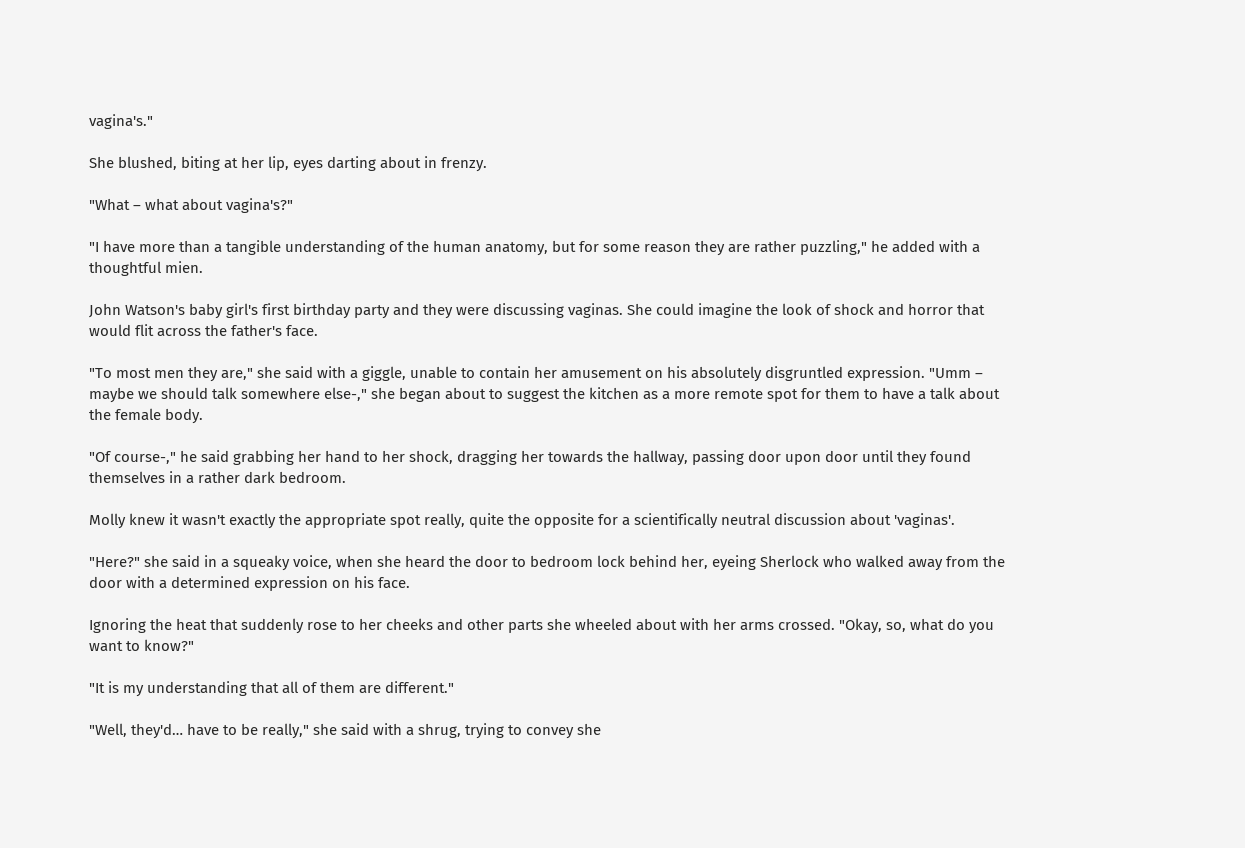vagina's."

She blushed, biting at her lip, eyes darting about in frenzy.

"What – what about vagina's?"

"I have more than a tangible understanding of the human anatomy, but for some reason they are rather puzzling," he added with a thoughtful mien.

John Watson's baby girl's first birthday party and they were discussing vaginas. She could imagine the look of shock and horror that would flit across the father's face.

"To most men they are," she said with a giggle, unable to contain her amusement on his absolutely disgruntled expression. "Umm – maybe we should talk somewhere else-," she began about to suggest the kitchen as a more remote spot for them to have a talk about the female body.

"Of course-," he said grabbing her hand to her shock, dragging her towards the hallway, passing door upon door until they found themselves in a rather dark bedroom.

Molly knew it wasn't exactly the appropriate spot really, quite the opposite for a scientifically neutral discussion about 'vaginas'.

"Here?" she said in a squeaky voice, when she heard the door to bedroom lock behind her, eyeing Sherlock who walked away from the door with a determined expression on his face.

Ignoring the heat that suddenly rose to her cheeks and other parts she wheeled about with her arms crossed. "Okay, so, what do you want to know?"

"It is my understanding that all of them are different."

"Well, they'd… have to be really," she said with a shrug, trying to convey she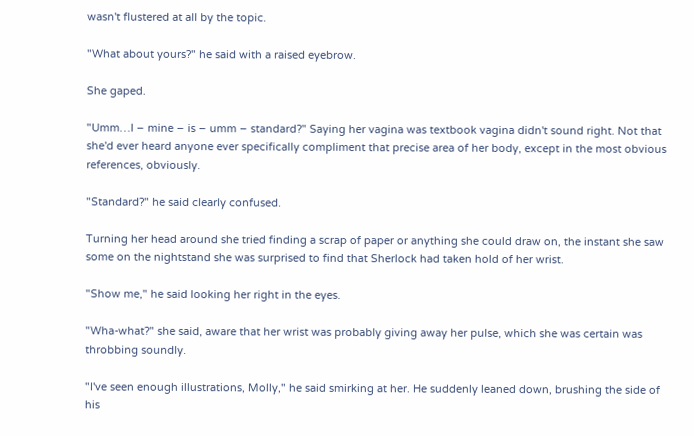wasn't flustered at all by the topic.

"What about yours?" he said with a raised eyebrow.

She gaped.

"Umm…I – mine – is – umm – standard?" Saying her vagina was textbook vagina didn't sound right. Not that she'd ever heard anyone ever specifically compliment that precise area of her body, except in the most obvious references, obviously.

"Standard?" he said clearly confused.

Turning her head around she tried finding a scrap of paper or anything she could draw on, the instant she saw some on the nightstand she was surprised to find that Sherlock had taken hold of her wrist.

"Show me," he said looking her right in the eyes.

"Wha-what?" she said, aware that her wrist was probably giving away her pulse, which she was certain was throbbing soundly.

"I've seen enough illustrations, Molly," he said smirking at her. He suddenly leaned down, brushing the side of his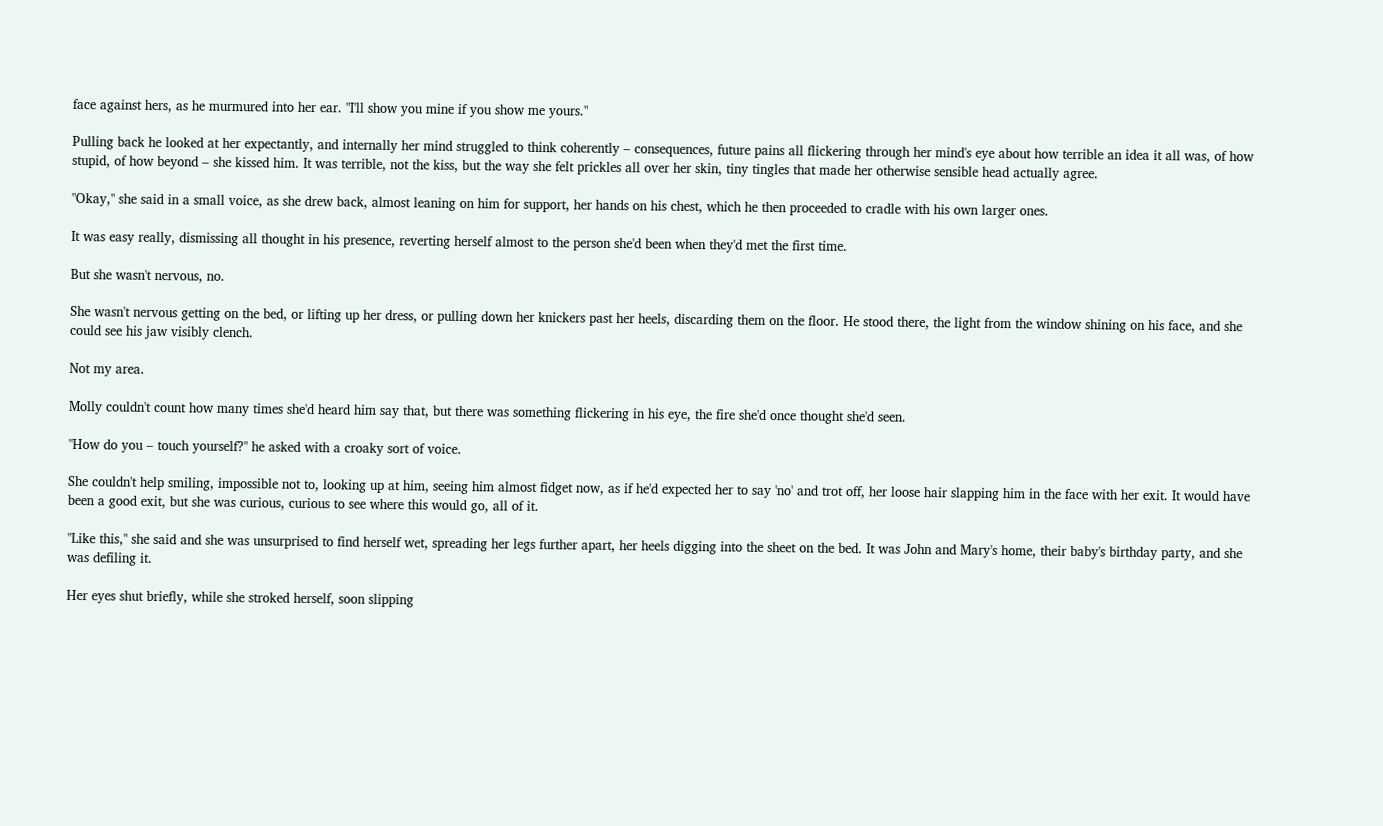face against hers, as he murmured into her ear. "I'll show you mine if you show me yours."

Pulling back he looked at her expectantly, and internally her mind struggled to think coherently – consequences, future pains all flickering through her mind's eye about how terrible an idea it all was, of how stupid, of how beyond – she kissed him. It was terrible, not the kiss, but the way she felt prickles all over her skin, tiny tingles that made her otherwise sensible head actually agree.

"Okay," she said in a small voice, as she drew back, almost leaning on him for support, her hands on his chest, which he then proceeded to cradle with his own larger ones.

It was easy really, dismissing all thought in his presence, reverting herself almost to the person she'd been when they'd met the first time.

But she wasn't nervous, no.

She wasn't nervous getting on the bed, or lifting up her dress, or pulling down her knickers past her heels, discarding them on the floor. He stood there, the light from the window shining on his face, and she could see his jaw visibly clench.

Not my area.

Molly couldn't count how many times she'd heard him say that, but there was something flickering in his eye, the fire she'd once thought she'd seen.

"How do you – touch yourself?" he asked with a croaky sort of voice.

She couldn't help smiling, impossible not to, looking up at him, seeing him almost fidget now, as if he'd expected her to say 'no' and trot off, her loose hair slapping him in the face with her exit. It would have been a good exit, but she was curious, curious to see where this would go, all of it.

"Like this," she said and she was unsurprised to find herself wet, spreading her legs further apart, her heels digging into the sheet on the bed. It was John and Mary's home, their baby's birthday party, and she was defiling it.

Her eyes shut briefly, while she stroked herself, soon slipping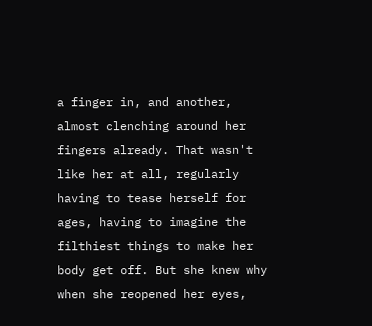a finger in, and another, almost clenching around her fingers already. That wasn't like her at all, regularly having to tease herself for ages, having to imagine the filthiest things to make her body get off. But she knew why when she reopened her eyes,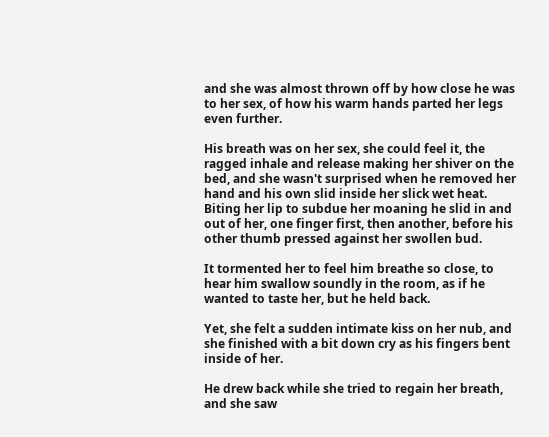and she was almost thrown off by how close he was to her sex, of how his warm hands parted her legs even further.

His breath was on her sex, she could feel it, the ragged inhale and release making her shiver on the bed, and she wasn't surprised when he removed her hand and his own slid inside her slick wet heat. Biting her lip to subdue her moaning he slid in and out of her, one finger first, then another, before his other thumb pressed against her swollen bud.

It tormented her to feel him breathe so close, to hear him swallow soundly in the room, as if he wanted to taste her, but he held back.

Yet, she felt a sudden intimate kiss on her nub, and she finished with a bit down cry as his fingers bent inside of her.

He drew back while she tried to regain her breath, and she saw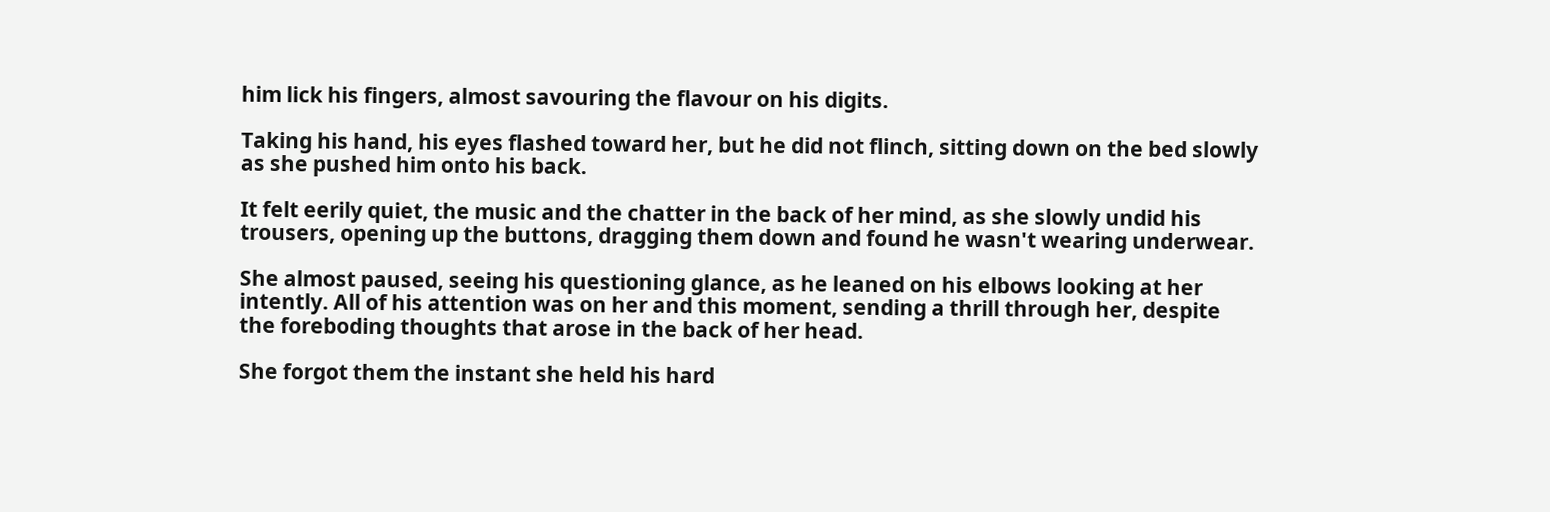him lick his fingers, almost savouring the flavour on his digits.

Taking his hand, his eyes flashed toward her, but he did not flinch, sitting down on the bed slowly as she pushed him onto his back.

It felt eerily quiet, the music and the chatter in the back of her mind, as she slowly undid his trousers, opening up the buttons, dragging them down and found he wasn't wearing underwear.

She almost paused, seeing his questioning glance, as he leaned on his elbows looking at her intently. All of his attention was on her and this moment, sending a thrill through her, despite the foreboding thoughts that arose in the back of her head.

She forgot them the instant she held his hard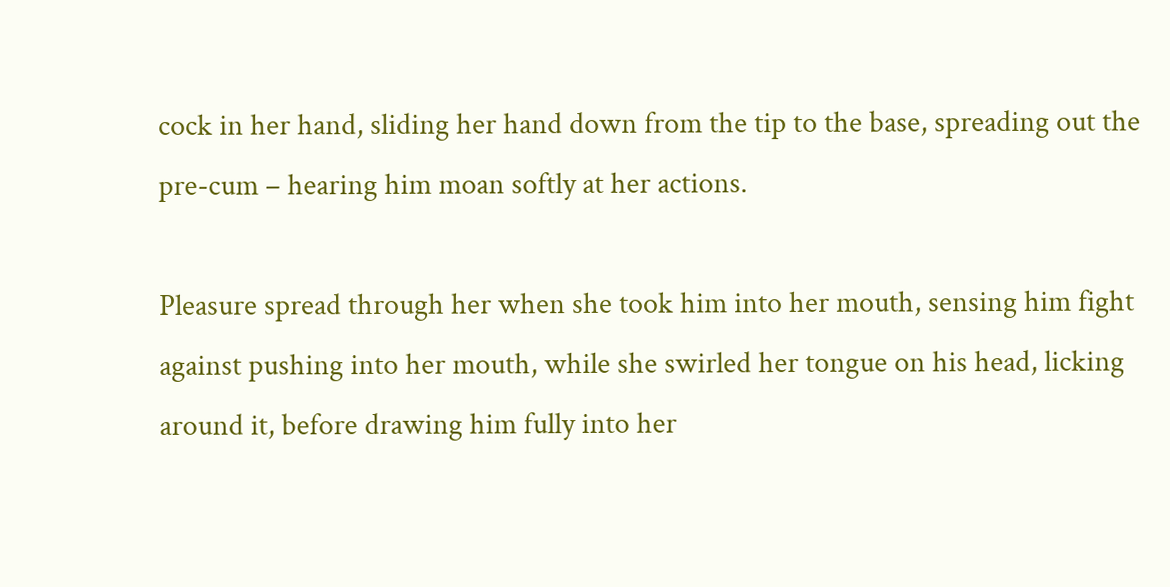cock in her hand, sliding her hand down from the tip to the base, spreading out the pre-cum – hearing him moan softly at her actions.

Pleasure spread through her when she took him into her mouth, sensing him fight against pushing into her mouth, while she swirled her tongue on his head, licking around it, before drawing him fully into her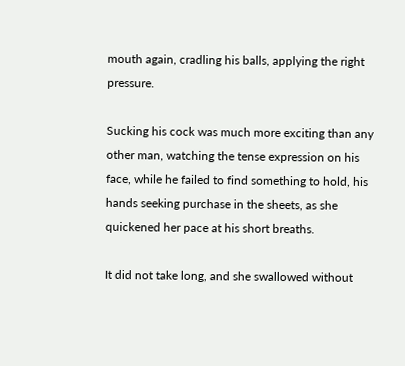mouth again, cradling his balls, applying the right pressure.

Sucking his cock was much more exciting than any other man, watching the tense expression on his face, while he failed to find something to hold, his hands seeking purchase in the sheets, as she quickened her pace at his short breaths.

It did not take long, and she swallowed without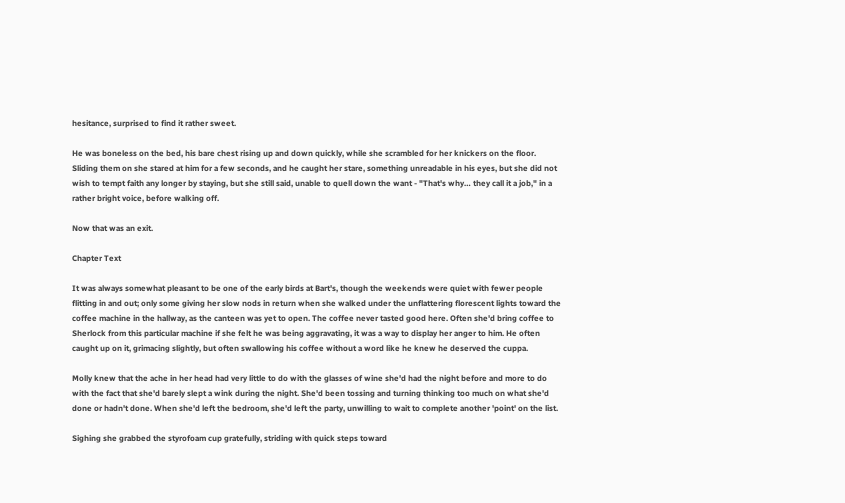hesitance, surprised to find it rather sweet.

He was boneless on the bed, his bare chest rising up and down quickly, while she scrambled for her knickers on the floor. Sliding them on she stared at him for a few seconds, and he caught her stare, something unreadable in his eyes, but she did not wish to tempt faith any longer by staying, but she still said, unable to quell down the want - "That's why… they call it a job," in a rather bright voice, before walking off.

Now that was an exit.

Chapter Text

It was always somewhat pleasant to be one of the early birds at Bart's, though the weekends were quiet with fewer people flitting in and out; only some giving her slow nods in return when she walked under the unflattering florescent lights toward the coffee machine in the hallway, as the canteen was yet to open. The coffee never tasted good here. Often she'd bring coffee to Sherlock from this particular machine if she felt he was being aggravating, it was a way to display her anger to him. He often caught up on it, grimacing slightly, but often swallowing his coffee without a word like he knew he deserved the cuppa.

Molly knew that the ache in her head had very little to do with the glasses of wine she'd had the night before and more to do with the fact that she'd barely slept a wink during the night. She'd been tossing and turning thinking too much on what she'd done or hadn't done. When she'd left the bedroom, she'd left the party, unwilling to wait to complete another 'point' on the list.

Sighing she grabbed the styrofoam cup gratefully, striding with quick steps toward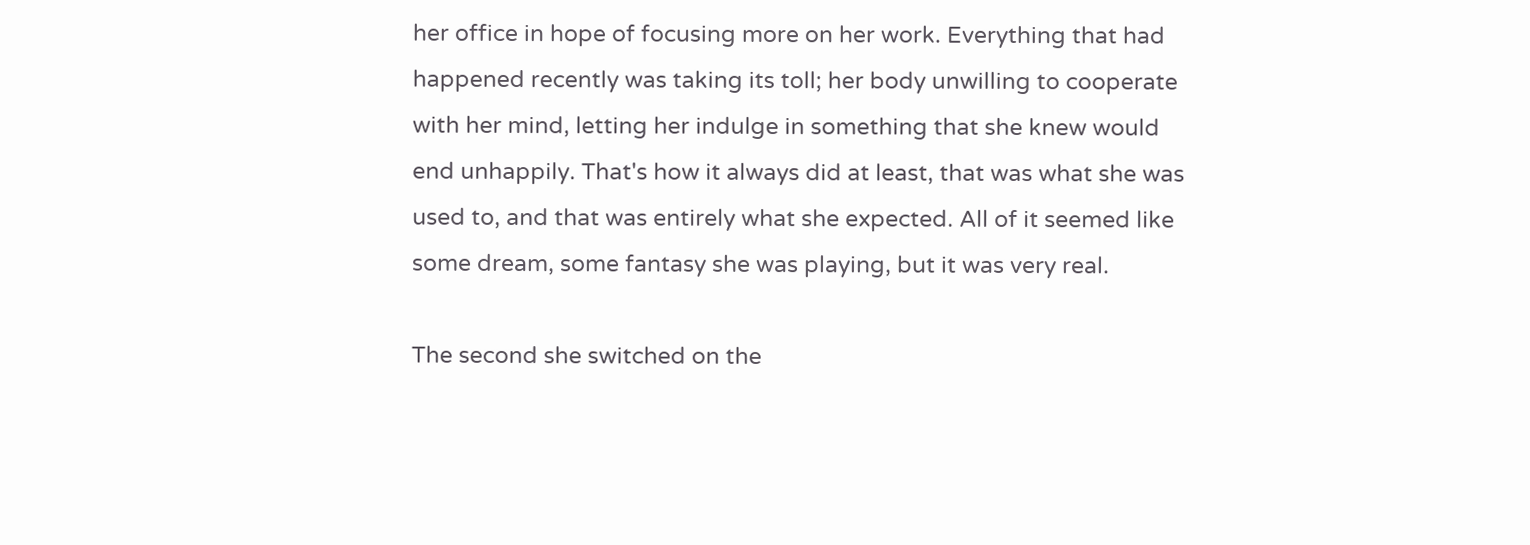her office in hope of focusing more on her work. Everything that had happened recently was taking its toll; her body unwilling to cooperate with her mind, letting her indulge in something that she knew would end unhappily. That's how it always did at least, that was what she was used to, and that was entirely what she expected. All of it seemed like some dream, some fantasy she was playing, but it was very real.

The second she switched on the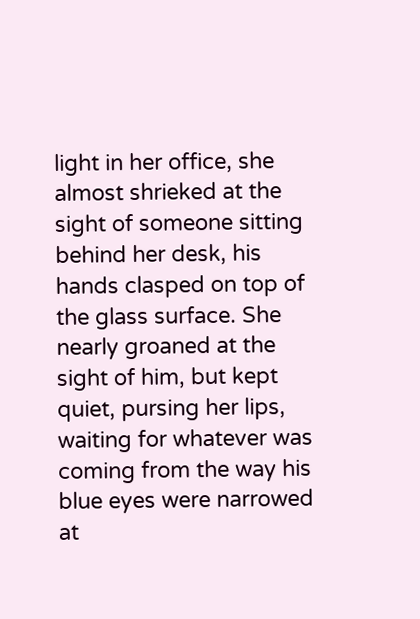light in her office, she almost shrieked at the sight of someone sitting behind her desk, his hands clasped on top of the glass surface. She nearly groaned at the sight of him, but kept quiet, pursing her lips, waiting for whatever was coming from the way his blue eyes were narrowed at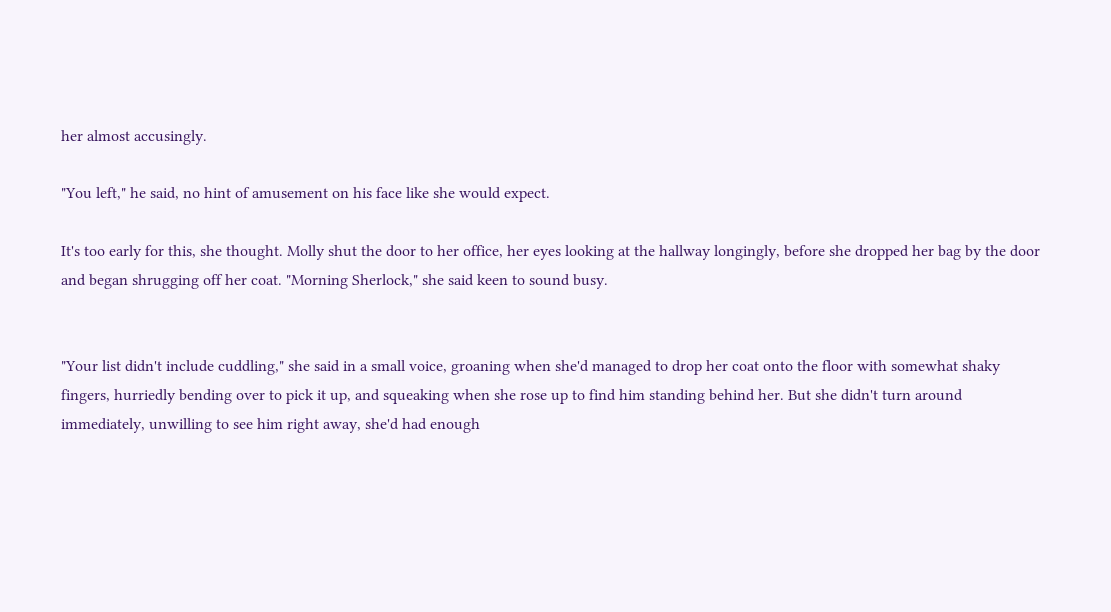her almost accusingly.

"You left," he said, no hint of amusement on his face like she would expect.

It's too early for this, she thought. Molly shut the door to her office, her eyes looking at the hallway longingly, before she dropped her bag by the door and began shrugging off her coat. "Morning Sherlock," she said keen to sound busy.


"Your list didn't include cuddling," she said in a small voice, groaning when she'd managed to drop her coat onto the floor with somewhat shaky fingers, hurriedly bending over to pick it up, and squeaking when she rose up to find him standing behind her. But she didn't turn around immediately, unwilling to see him right away, she'd had enough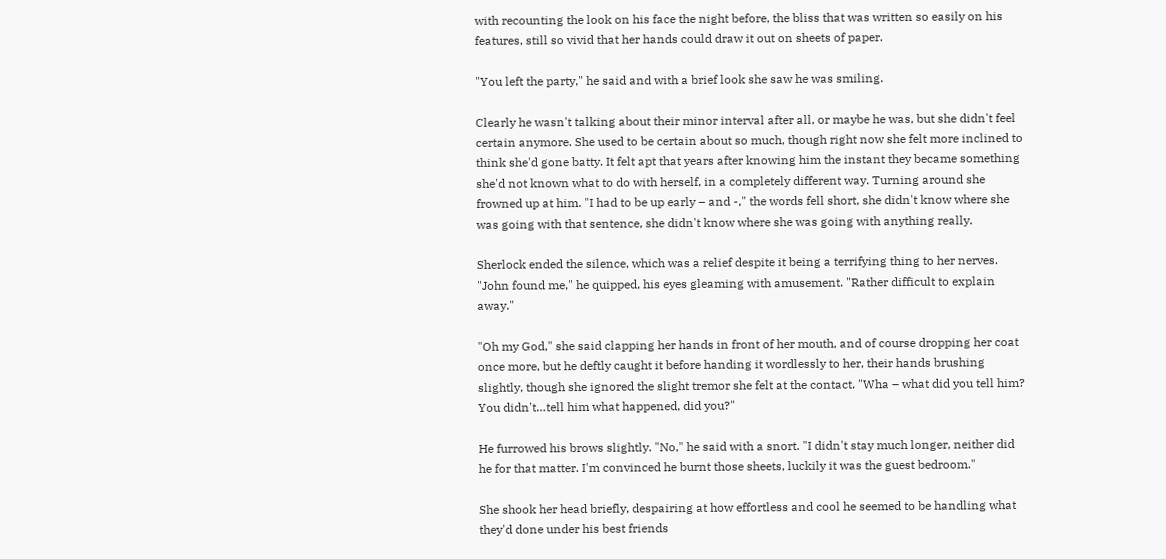with recounting the look on his face the night before, the bliss that was written so easily on his features, still so vivid that her hands could draw it out on sheets of paper.

"You left the party," he said and with a brief look she saw he was smiling.

Clearly he wasn't talking about their minor interval after all, or maybe he was, but she didn't feel certain anymore. She used to be certain about so much, though right now she felt more inclined to think she'd gone batty. It felt apt that years after knowing him the instant they became something she'd not known what to do with herself, in a completely different way. Turning around she frowned up at him. "I had to be up early – and -," the words fell short, she didn't know where she was going with that sentence, she didn't know where she was going with anything really.

Sherlock ended the silence, which was a relief despite it being a terrifying thing to her nerves. "John found me," he quipped, his eyes gleaming with amusement. "Rather difficult to explain away."

"Oh my God," she said clapping her hands in front of her mouth, and of course dropping her coat once more, but he deftly caught it before handing it wordlessly to her, their hands brushing slightly, though she ignored the slight tremor she felt at the contact. "Wha – what did you tell him? You didn't…tell him what happened, did you?"

He furrowed his brows slightly. "No," he said with a snort. "I didn't stay much longer, neither did he for that matter. I'm convinced he burnt those sheets, luckily it was the guest bedroom."

She shook her head briefly, despairing at how effortless and cool he seemed to be handling what they'd done under his best friends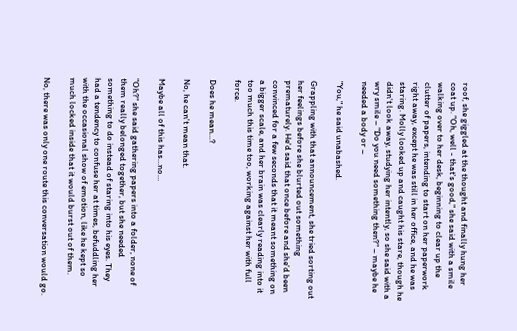roof, she giggled at the thought and finally hung her coat up. "Oh, well - that's good," she said with a smile walking over to her desk, beginning to clear up the clutter of papers, intending to start on her paperwork right away, except he was still in her office, and he was staring. Molly looked up and caught his stare, though he didn't look away, studying her intently, so she said with a wry smile – "Do you need something then?" – maybe he needed a body or –

"You," he said unabashed.

Grappling with that announcement, she tried sorting out her feelings before she blurted out something prematurely. He'd said that once before and she'd been convinced for a few seconds that it meant something on a bigger scale, and her brain was clearly reading into it too much this time too, working against her with full force.

Does he mean…?

No, he can't mean that.

Maybe all of this has…no…

"Oh?" she said gathering papers into a folder, none of them really belonged together, but she needed something to do instead of staring into his eyes. They had a tendency to confuse her at times, befuddling her with the occasional show of emotion, like he kept so much locked inside that it would burst out of them.

No, there was only one route this conversation would go.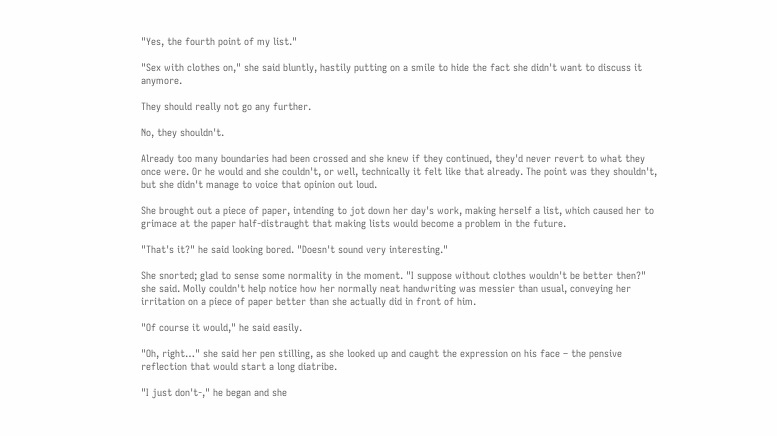"Yes, the fourth point of my list."

"Sex with clothes on," she said bluntly, hastily putting on a smile to hide the fact she didn't want to discuss it anymore.

They should really not go any further.

No, they shouldn't.

Already too many boundaries had been crossed and she knew if they continued, they'd never revert to what they once were. Or he would and she couldn't, or well, technically it felt like that already. The point was they shouldn't, but she didn't manage to voice that opinion out loud.

She brought out a piece of paper, intending to jot down her day's work, making herself a list, which caused her to grimace at the paper half-distraught that making lists would become a problem in the future.

"That's it?" he said looking bored. "Doesn't sound very interesting."

She snorted; glad to sense some normality in the moment. "I suppose without clothes wouldn't be better then?" she said. Molly couldn't help notice how her normally neat handwriting was messier than usual, conveying her irritation on a piece of paper better than she actually did in front of him.

"Of course it would," he said easily.

"Oh, right…" she said her pen stilling, as she looked up and caught the expression on his face – the pensive reflection that would start a long diatribe.

"I just don't-," he began and she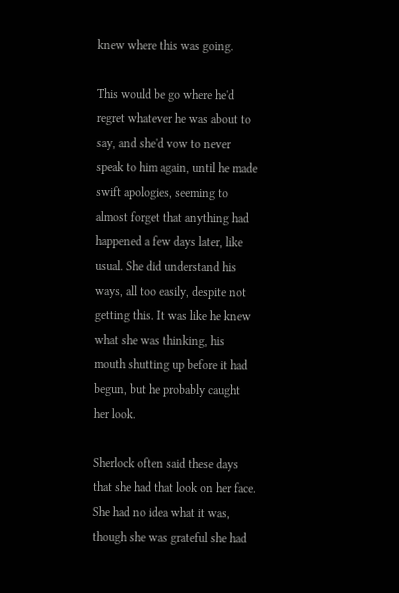knew where this was going.

This would be go where he'd regret whatever he was about to say, and she'd vow to never speak to him again, until he made swift apologies, seeming to almost forget that anything had happened a few days later, like usual. She did understand his ways, all too easily, despite not getting this. It was like he knew what she was thinking, his mouth shutting up before it had begun, but he probably caught her look.

Sherlock often said these days that she had that look on her face. She had no idea what it was, though she was grateful she had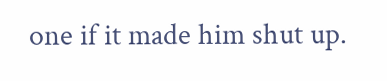one if it made him shut up.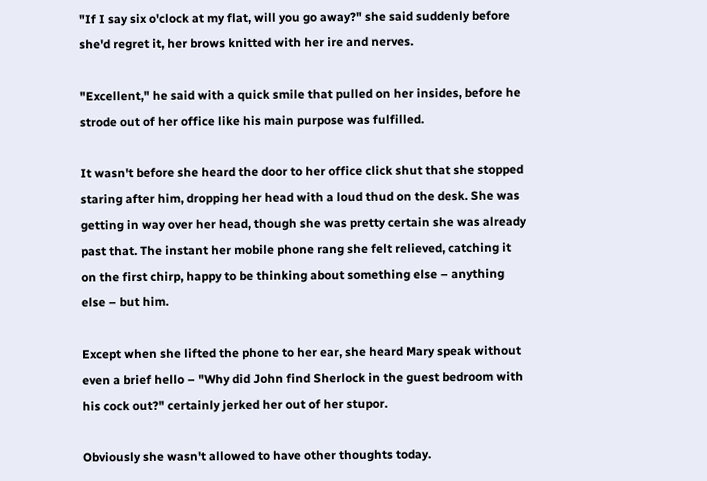"If I say six o'clock at my flat, will you go away?" she said suddenly before she'd regret it, her brows knitted with her ire and nerves.

"Excellent," he said with a quick smile that pulled on her insides, before he strode out of her office like his main purpose was fulfilled.

It wasn't before she heard the door to her office click shut that she stopped staring after him, dropping her head with a loud thud on the desk. She was getting in way over her head, though she was pretty certain she was already past that. The instant her mobile phone rang she felt relieved, catching it on the first chirp, happy to be thinking about something else – anything else – but him.

Except when she lifted the phone to her ear, she heard Mary speak without even a brief hello – "Why did John find Sherlock in the guest bedroom with his cock out?" certainly jerked her out of her stupor.

Obviously she wasn't allowed to have other thoughts today.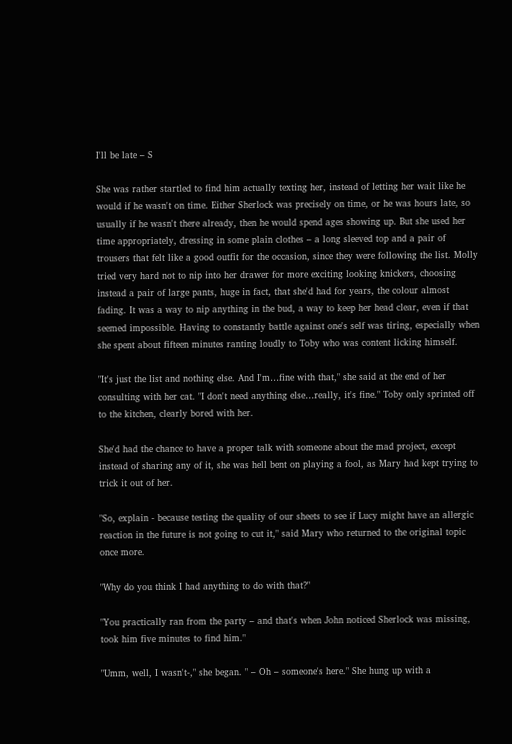I'll be late – S

She was rather startled to find him actually texting her, instead of letting her wait like he would if he wasn't on time. Either Sherlock was precisely on time, or he was hours late, so usually if he wasn't there already, then he would spend ages showing up. But she used her time appropriately, dressing in some plain clothes – a long sleeved top and a pair of trousers that felt like a good outfit for the occasion, since they were following the list. Molly tried very hard not to nip into her drawer for more exciting looking knickers, choosing instead a pair of large pants, huge in fact, that she'd had for years, the colour almost fading. It was a way to nip anything in the bud, a way to keep her head clear, even if that seemed impossible. Having to constantly battle against one's self was tiring, especially when she spent about fifteen minutes ranting loudly to Toby who was content licking himself.

"It's just the list and nothing else. And I'm…fine with that," she said at the end of her consulting with her cat. "I don't need anything else…really, it's fine." Toby only sprinted off to the kitchen, clearly bored with her.

She'd had the chance to have a proper talk with someone about the mad project, except instead of sharing any of it, she was hell bent on playing a fool, as Mary had kept trying to trick it out of her.

"So, explain - because testing the quality of our sheets to see if Lucy might have an allergic reaction in the future is not going to cut it," said Mary who returned to the original topic once more.

"Why do you think I had anything to do with that?"

"You practically ran from the party – and that's when John noticed Sherlock was missing, took him five minutes to find him."

"Umm, well, I wasn't-," she began. " – Oh – someone's here." She hung up with a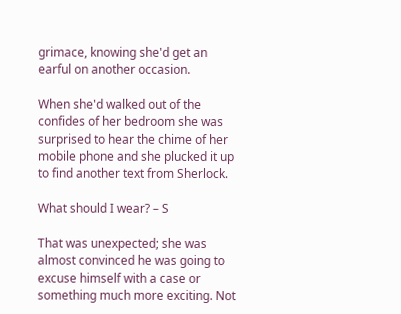grimace, knowing she'd get an earful on another occasion.

When she'd walked out of the confides of her bedroom she was surprised to hear the chime of her mobile phone and she plucked it up to find another text from Sherlock.

What should I wear? – S

That was unexpected; she was almost convinced he was going to excuse himself with a case or something much more exciting. Not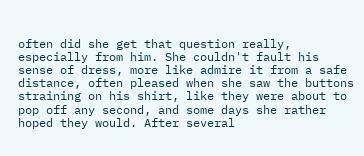often did she get that question really, especially from him. She couldn't fault his sense of dress, more like admire it from a safe distance, often pleased when she saw the buttons straining on his shirt, like they were about to pop off any second, and some days she rather hoped they would. After several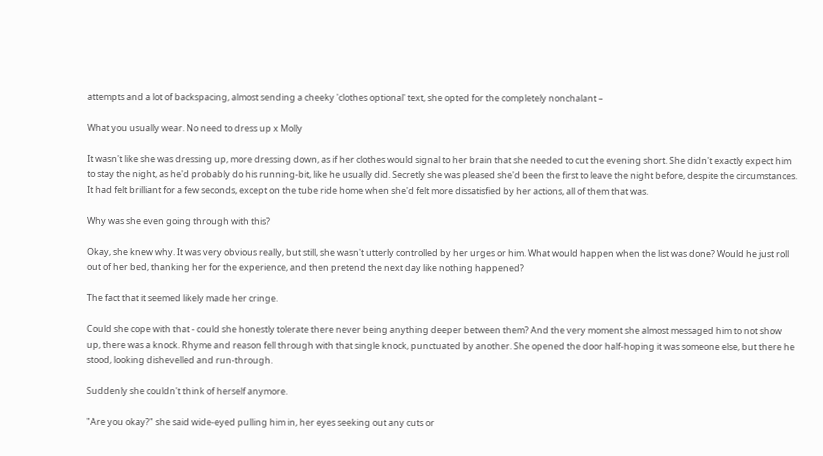attempts and a lot of backspacing, almost sending a cheeky 'clothes optional' text, she opted for the completely nonchalant –

What you usually wear. No need to dress up x Molly

It wasn't like she was dressing up, more dressing down, as if her clothes would signal to her brain that she needed to cut the evening short. She didn't exactly expect him to stay the night, as he'd probably do his running-bit, like he usually did. Secretly she was pleased she'd been the first to leave the night before, despite the circumstances. It had felt brilliant for a few seconds, except on the tube ride home when she'd felt more dissatisfied by her actions, all of them that was.

Why was she even going through with this?

Okay, she knew why. It was very obvious really, but still, she wasn't utterly controlled by her urges or him. What would happen when the list was done? Would he just roll out of her bed, thanking her for the experience, and then pretend the next day like nothing happened?

The fact that it seemed likely made her cringe.

Could she cope with that - could she honestly tolerate there never being anything deeper between them? And the very moment she almost messaged him to not show up, there was a knock. Rhyme and reason fell through with that single knock, punctuated by another. She opened the door half-hoping it was someone else, but there he stood, looking dishevelled and run-through.

Suddenly she couldn't think of herself anymore.

"Are you okay?" she said wide-eyed pulling him in, her eyes seeking out any cuts or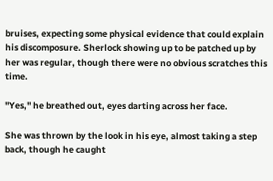bruises, expecting some physical evidence that could explain his discomposure. Sherlock showing up to be patched up by her was regular, though there were no obvious scratches this time.

"Yes," he breathed out, eyes darting across her face.

She was thrown by the look in his eye, almost taking a step back, though he caught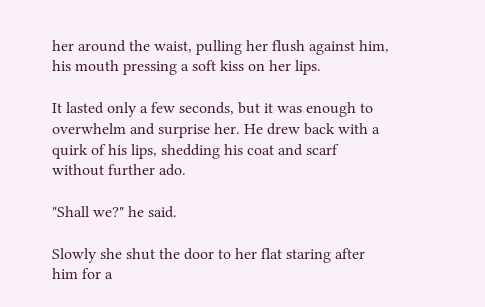her around the waist, pulling her flush against him, his mouth pressing a soft kiss on her lips.

It lasted only a few seconds, but it was enough to overwhelm and surprise her. He drew back with a quirk of his lips, shedding his coat and scarf without further ado.

"Shall we?" he said.

Slowly she shut the door to her flat staring after him for a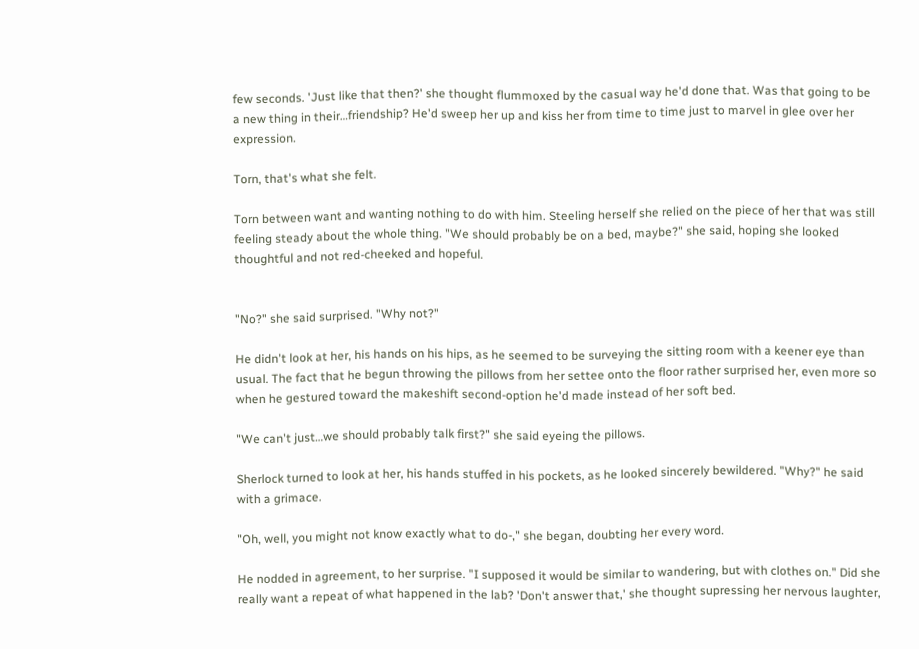few seconds. 'Just like that then?' she thought flummoxed by the casual way he'd done that. Was that going to be a new thing in their…friendship? He'd sweep her up and kiss her from time to time just to marvel in glee over her expression.

Torn, that's what she felt.

Torn between want and wanting nothing to do with him. Steeling herself she relied on the piece of her that was still feeling steady about the whole thing. "We should probably be on a bed, maybe?" she said, hoping she looked thoughtful and not red-cheeked and hopeful.


"No?" she said surprised. "Why not?"

He didn't look at her, his hands on his hips, as he seemed to be surveying the sitting room with a keener eye than usual. The fact that he begun throwing the pillows from her settee onto the floor rather surprised her, even more so when he gestured toward the makeshift second-option he'd made instead of her soft bed.

"We can't just…we should probably talk first?" she said eyeing the pillows.

Sherlock turned to look at her, his hands stuffed in his pockets, as he looked sincerely bewildered. "Why?" he said with a grimace.

"Oh, well, you might not know exactly what to do-," she began, doubting her every word.

He nodded in agreement, to her surprise. "I supposed it would be similar to wandering, but with clothes on." Did she really want a repeat of what happened in the lab? 'Don't answer that,' she thought supressing her nervous laughter,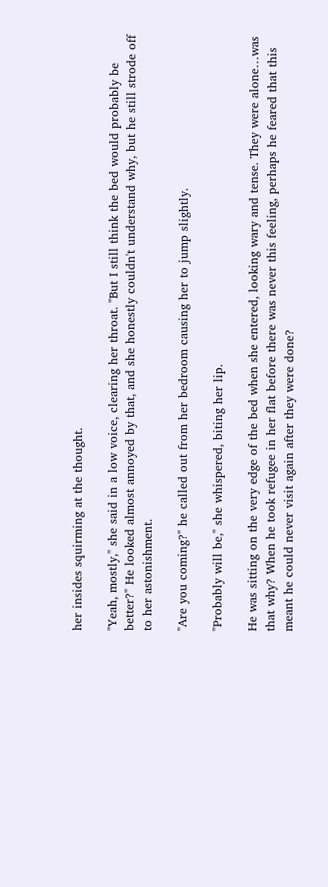her insides squirming at the thought.

"Yeah, mostly," she said in a low voice, clearing her throat. "But I still think the bed would probably be better?" He looked almost annoyed by that, and she honestly couldn't understand why, but he still strode off to her astonishment.

"Are you coming?" he called out from her bedroom causing her to jump slightly.

"Probably will be," she whispered, biting her lip.

He was sitting on the very edge of the bed when she entered, looking wary and tense. They were alone…was that why? When he took refugee in her flat before there was never this feeling, perhaps he feared that this meant he could never visit again after they were done?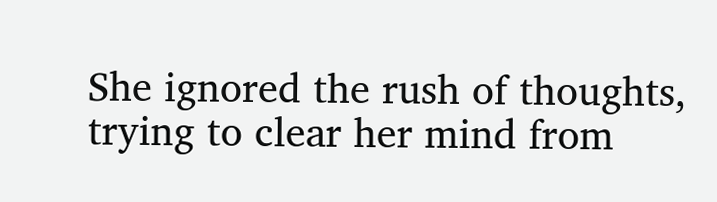She ignored the rush of thoughts, trying to clear her mind from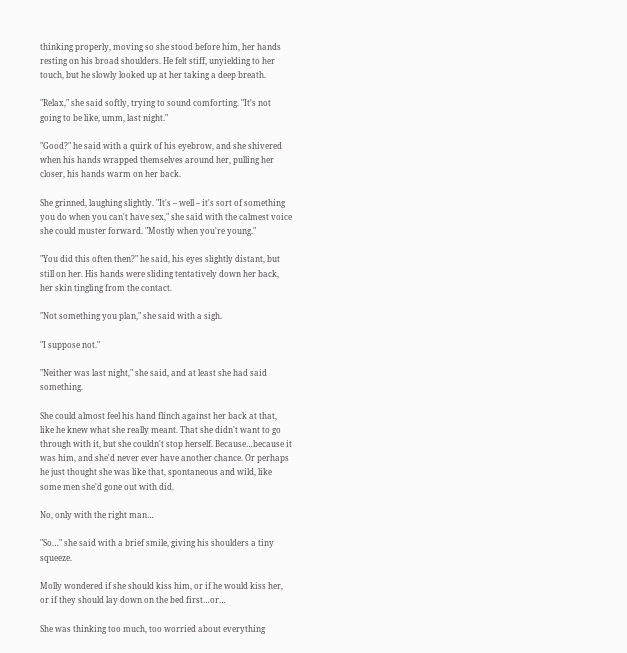thinking properly, moving so she stood before him, her hands resting on his broad shoulders. He felt stiff, unyielding to her touch, but he slowly looked up at her taking a deep breath.

"Relax," she said softly, trying to sound comforting. "It's not going to be like, umm, last night."

"Good?" he said with a quirk of his eyebrow, and she shivered when his hands wrapped themselves around her, pulling her closer, his hands warm on her back.

She grinned, laughing slightly. "It's – well – it's sort of something you do when you can't have sex," she said with the calmest voice she could muster forward. "Mostly when you're young."

"You did this often then?" he said, his eyes slightly distant, but still on her. His hands were sliding tentatively down her back, her skin tingling from the contact.

"Not something you plan," she said with a sigh.

"I suppose not."

"Neither was last night," she said, and at least she had said something.

She could almost feel his hand flinch against her back at that, like he knew what she really meant. That she didn't want to go through with it, but she couldn't stop herself. Because…because it was him, and she'd never ever have another chance. Or perhaps he just thought she was like that, spontaneous and wild, like some men she'd gone out with did.

No, only with the right man…

"So…" she said with a brief smile, giving his shoulders a tiny squeeze.

Molly wondered if she should kiss him, or if he would kiss her, or if they should lay down on the bed first…or…

She was thinking too much, too worried about everything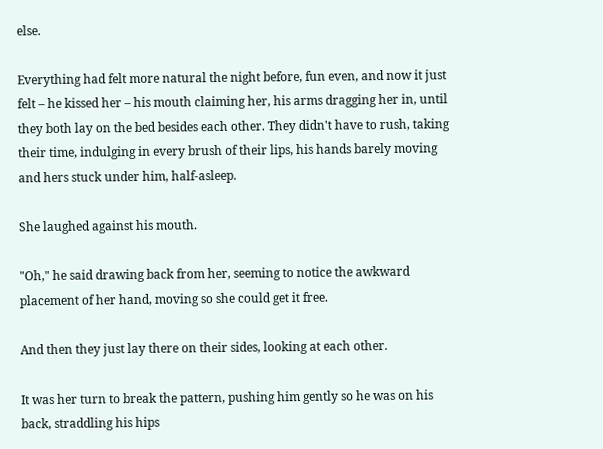else.

Everything had felt more natural the night before, fun even, and now it just felt – he kissed her – his mouth claiming her, his arms dragging her in, until they both lay on the bed besides each other. They didn't have to rush, taking their time, indulging in every brush of their lips, his hands barely moving and hers stuck under him, half-asleep.

She laughed against his mouth.

"Oh," he said drawing back from her, seeming to notice the awkward placement of her hand, moving so she could get it free.

And then they just lay there on their sides, looking at each other.

It was her turn to break the pattern, pushing him gently so he was on his back, straddling his hips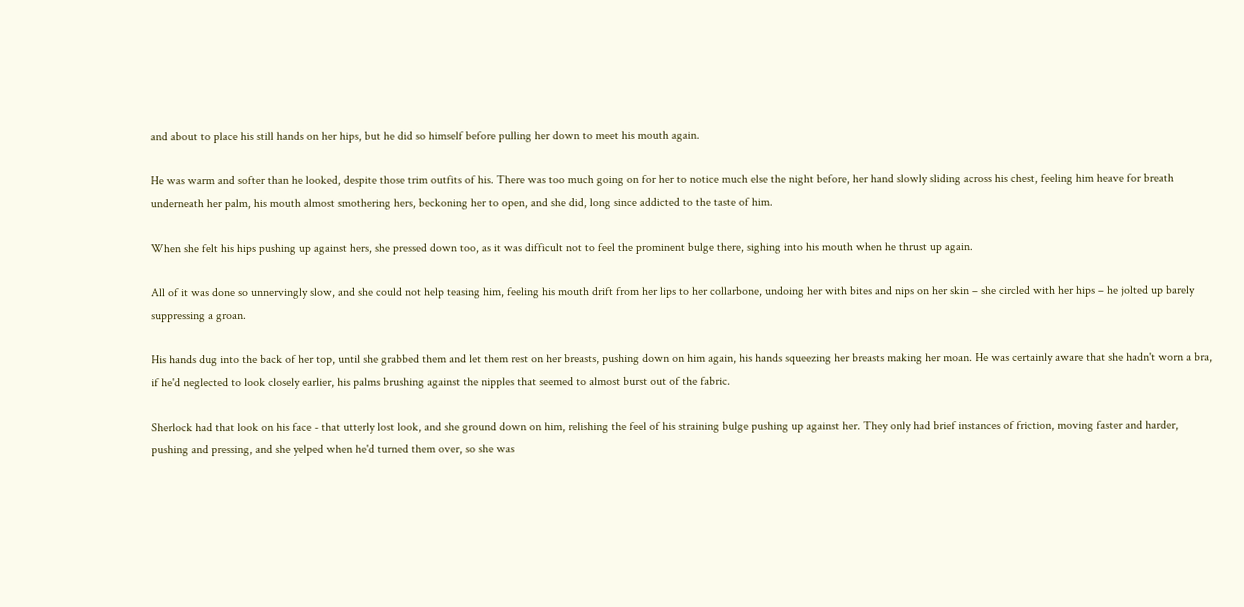and about to place his still hands on her hips, but he did so himself before pulling her down to meet his mouth again.

He was warm and softer than he looked, despite those trim outfits of his. There was too much going on for her to notice much else the night before, her hand slowly sliding across his chest, feeling him heave for breath underneath her palm, his mouth almost smothering hers, beckoning her to open, and she did, long since addicted to the taste of him.

When she felt his hips pushing up against hers, she pressed down too, as it was difficult not to feel the prominent bulge there, sighing into his mouth when he thrust up again.

All of it was done so unnervingly slow, and she could not help teasing him, feeling his mouth drift from her lips to her collarbone, undoing her with bites and nips on her skin – she circled with her hips – he jolted up barely suppressing a groan.

His hands dug into the back of her top, until she grabbed them and let them rest on her breasts, pushing down on him again, his hands squeezing her breasts making her moan. He was certainly aware that she hadn't worn a bra, if he'd neglected to look closely earlier, his palms brushing against the nipples that seemed to almost burst out of the fabric.

Sherlock had that look on his face - that utterly lost look, and she ground down on him, relishing the feel of his straining bulge pushing up against her. They only had brief instances of friction, moving faster and harder, pushing and pressing, and she yelped when he'd turned them over, so she was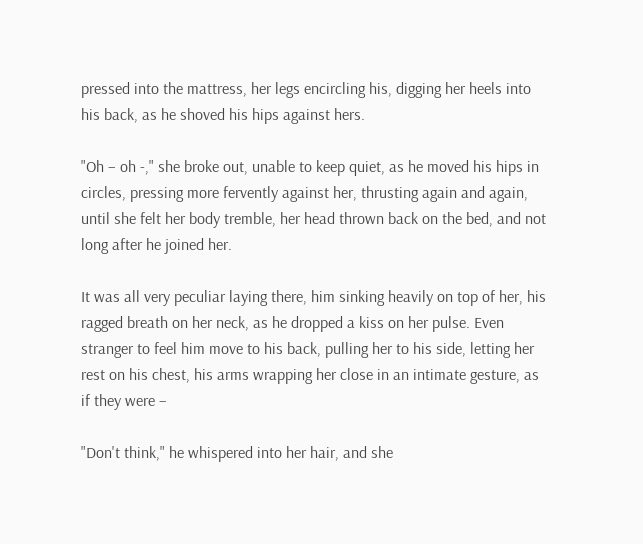pressed into the mattress, her legs encircling his, digging her heels into his back, as he shoved his hips against hers.

"Oh – oh -," she broke out, unable to keep quiet, as he moved his hips in circles, pressing more fervently against her, thrusting again and again, until she felt her body tremble, her head thrown back on the bed, and not long after he joined her.

It was all very peculiar laying there, him sinking heavily on top of her, his ragged breath on her neck, as he dropped a kiss on her pulse. Even stranger to feel him move to his back, pulling her to his side, letting her rest on his chest, his arms wrapping her close in an intimate gesture, as if they were –

"Don't think," he whispered into her hair, and she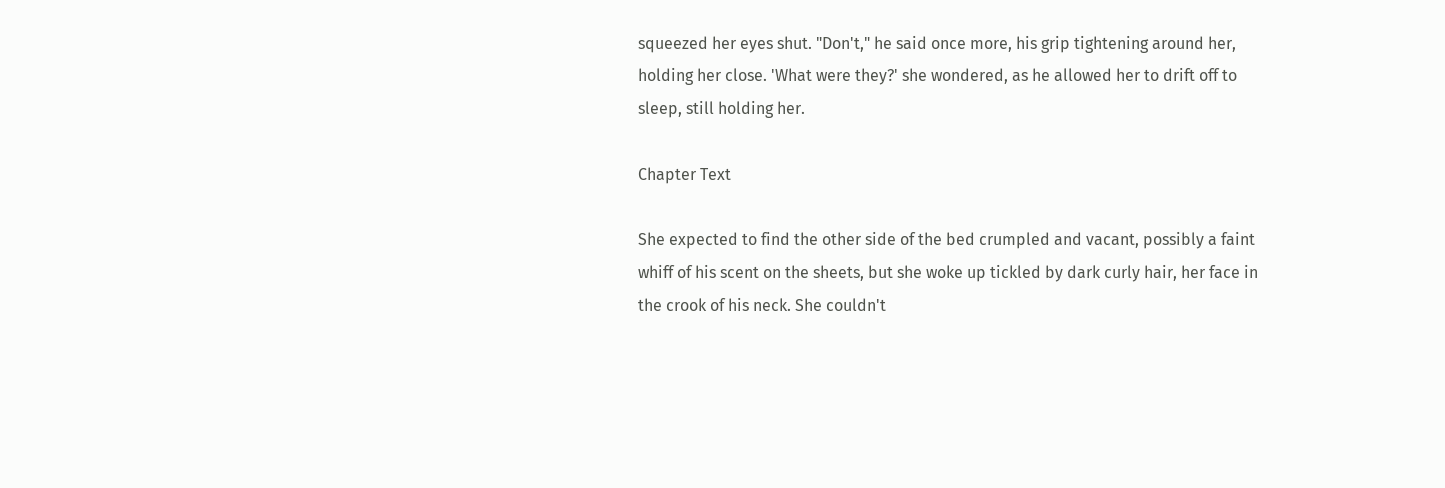squeezed her eyes shut. "Don't," he said once more, his grip tightening around her, holding her close. 'What were they?' she wondered, as he allowed her to drift off to sleep, still holding her.

Chapter Text

She expected to find the other side of the bed crumpled and vacant, possibly a faint whiff of his scent on the sheets, but she woke up tickled by dark curly hair, her face in the crook of his neck. She couldn't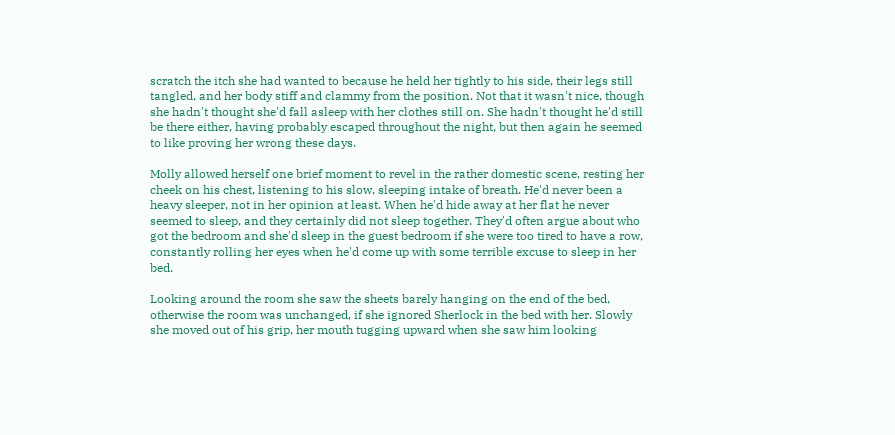scratch the itch she had wanted to because he held her tightly to his side, their legs still tangled, and her body stiff and clammy from the position. Not that it wasn't nice, though she hadn't thought she'd fall asleep with her clothes still on. She hadn't thought he'd still be there either, having probably escaped throughout the night, but then again he seemed to like proving her wrong these days.

Molly allowed herself one brief moment to revel in the rather domestic scene, resting her cheek on his chest, listening to his slow, sleeping intake of breath. He'd never been a heavy sleeper, not in her opinion at least. When he'd hide away at her flat he never seemed to sleep, and they certainly did not sleep together. They'd often argue about who got the bedroom and she'd sleep in the guest bedroom if she were too tired to have a row, constantly rolling her eyes when he'd come up with some terrible excuse to sleep in her bed.

Looking around the room she saw the sheets barely hanging on the end of the bed, otherwise the room was unchanged, if she ignored Sherlock in the bed with her. Slowly she moved out of his grip, her mouth tugging upward when she saw him looking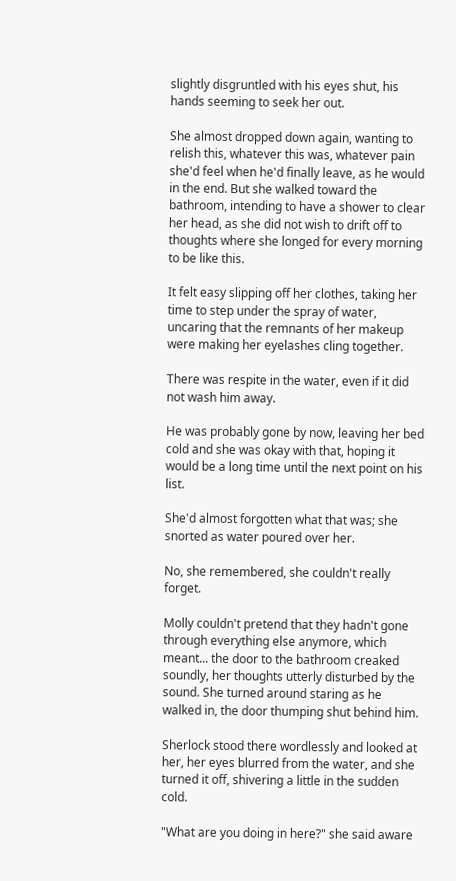slightly disgruntled with his eyes shut, his hands seeming to seek her out.

She almost dropped down again, wanting to relish this, whatever this was, whatever pain she'd feel when he'd finally leave, as he would in the end. But she walked toward the bathroom, intending to have a shower to clear her head, as she did not wish to drift off to thoughts where she longed for every morning to be like this.

It felt easy slipping off her clothes, taking her time to step under the spray of water, uncaring that the remnants of her makeup were making her eyelashes cling together.

There was respite in the water, even if it did not wash him away.

He was probably gone by now, leaving her bed cold and she was okay with that, hoping it would be a long time until the next point on his list.

She'd almost forgotten what that was; she snorted as water poured over her.

No, she remembered, she couldn't really forget.

Molly couldn't pretend that they hadn't gone through everything else anymore, which meant... the door to the bathroom creaked soundly, her thoughts utterly disturbed by the sound. She turned around staring as he walked in, the door thumping shut behind him.

Sherlock stood there wordlessly and looked at her, her eyes blurred from the water, and she turned it off, shivering a little in the sudden cold.

"What are you doing in here?" she said aware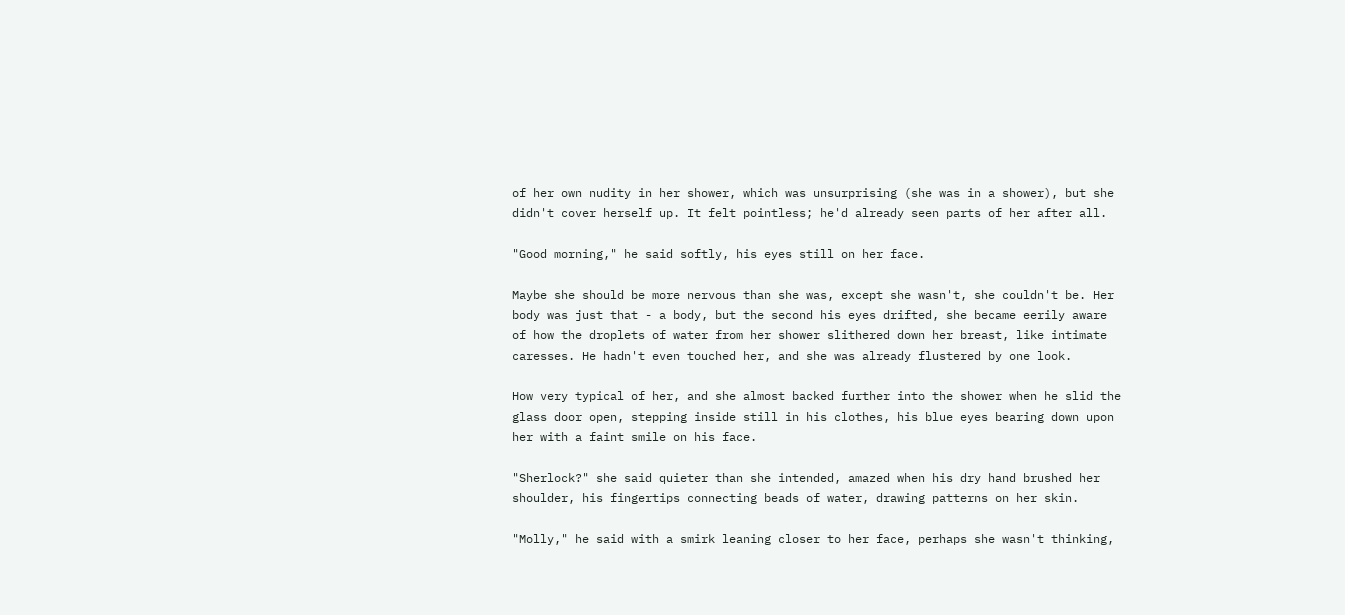of her own nudity in her shower, which was unsurprising (she was in a shower), but she didn't cover herself up. It felt pointless; he'd already seen parts of her after all.

"Good morning," he said softly, his eyes still on her face.

Maybe she should be more nervous than she was, except she wasn't, she couldn't be. Her body was just that - a body, but the second his eyes drifted, she became eerily aware of how the droplets of water from her shower slithered down her breast, like intimate caresses. He hadn't even touched her, and she was already flustered by one look.

How very typical of her, and she almost backed further into the shower when he slid the glass door open, stepping inside still in his clothes, his blue eyes bearing down upon her with a faint smile on his face.

"Sherlock?" she said quieter than she intended, amazed when his dry hand brushed her shoulder, his fingertips connecting beads of water, drawing patterns on her skin.

"Molly," he said with a smirk leaning closer to her face, perhaps she wasn't thinking,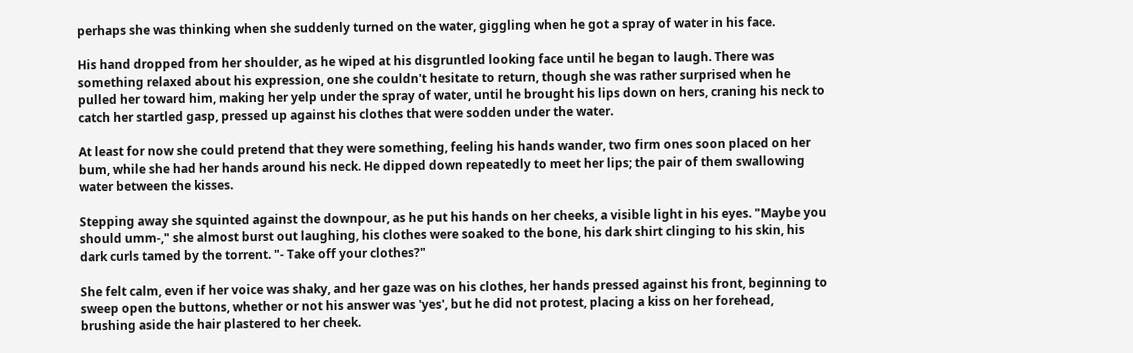perhaps she was thinking when she suddenly turned on the water, giggling when he got a spray of water in his face.

His hand dropped from her shoulder, as he wiped at his disgruntled looking face until he began to laugh. There was something relaxed about his expression, one she couldn't hesitate to return, though she was rather surprised when he pulled her toward him, making her yelp under the spray of water, until he brought his lips down on hers, craning his neck to catch her startled gasp, pressed up against his clothes that were sodden under the water.

At least for now she could pretend that they were something, feeling his hands wander, two firm ones soon placed on her bum, while she had her hands around his neck. He dipped down repeatedly to meet her lips; the pair of them swallowing water between the kisses.

Stepping away she squinted against the downpour, as he put his hands on her cheeks, a visible light in his eyes. "Maybe you should umm-," she almost burst out laughing, his clothes were soaked to the bone, his dark shirt clinging to his skin, his dark curls tamed by the torrent. "- Take off your clothes?"

She felt calm, even if her voice was shaky, and her gaze was on his clothes, her hands pressed against his front, beginning to sweep open the buttons, whether or not his answer was 'yes', but he did not protest, placing a kiss on her forehead, brushing aside the hair plastered to her cheek.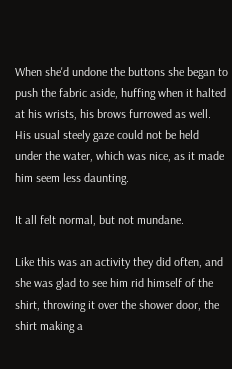When she'd undone the buttons she began to push the fabric aside, huffing when it halted at his wrists, his brows furrowed as well. His usual steely gaze could not be held under the water, which was nice, as it made him seem less daunting.

It all felt normal, but not mundane.

Like this was an activity they did often, and she was glad to see him rid himself of the shirt, throwing it over the shower door, the shirt making a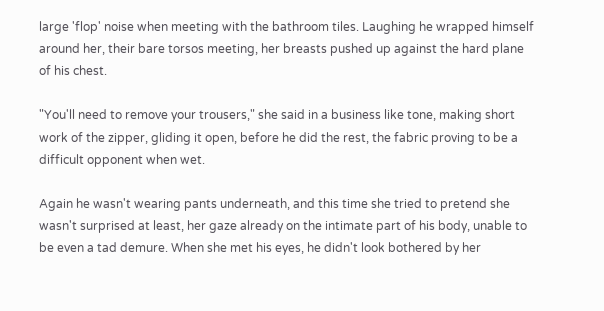large 'flop' noise when meeting with the bathroom tiles. Laughing he wrapped himself around her, their bare torsos meeting, her breasts pushed up against the hard plane of his chest.

"You'll need to remove your trousers," she said in a business like tone, making short work of the zipper, gliding it open, before he did the rest, the fabric proving to be a difficult opponent when wet.

Again he wasn't wearing pants underneath, and this time she tried to pretend she wasn't surprised at least, her gaze already on the intimate part of his body, unable to be even a tad demure. When she met his eyes, he didn't look bothered by her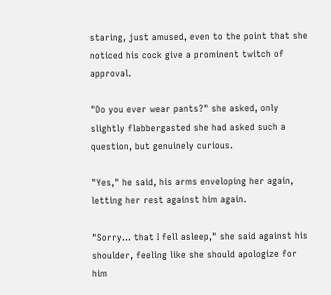staring, just amused, even to the point that she noticed his cock give a prominent twitch of approval.

"Do you ever wear pants?" she asked, only slightly flabbergasted she had asked such a question, but genuinely curious.

"Yes," he said, his arms enveloping her again, letting her rest against him again.

"Sorry… that I fell asleep," she said against his shoulder, feeling like she should apologize for him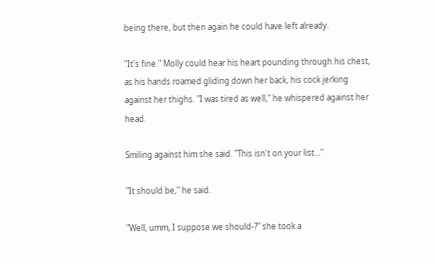being there, but then again he could have left already.

"It's fine." Molly could hear his heart pounding through his chest, as his hands roamed gliding down her back, his cock jerking against her thighs. "I was tired as well," he whispered against her head.

Smiling against him she said. "This isn't on your list…"

"It should be," he said.

"Well, umm, I suppose we should-?" she took a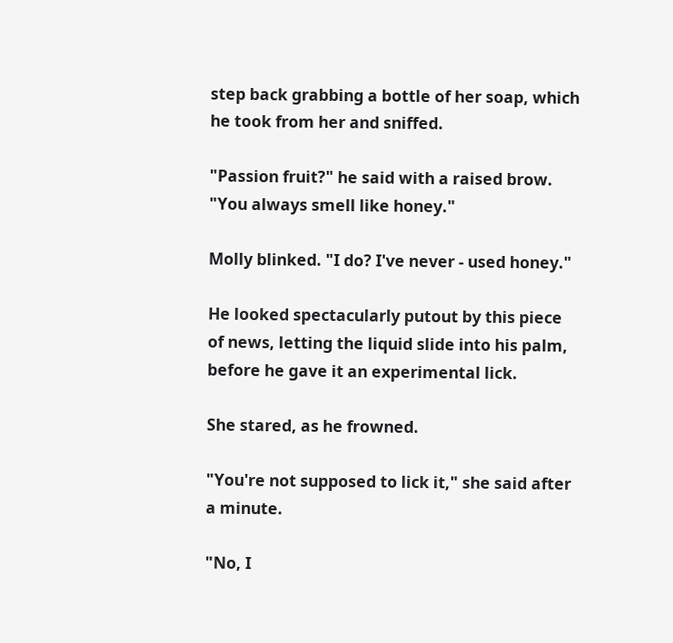step back grabbing a bottle of her soap, which he took from her and sniffed.

"Passion fruit?" he said with a raised brow. "You always smell like honey."

Molly blinked. "I do? I've never - used honey."

He looked spectacularly putout by this piece of news, letting the liquid slide into his palm, before he gave it an experimental lick.

She stared, as he frowned.

"You're not supposed to lick it," she said after a minute.

"No, I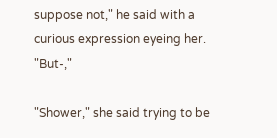suppose not," he said with a curious expression eyeing her. "But-,"

"Shower," she said trying to be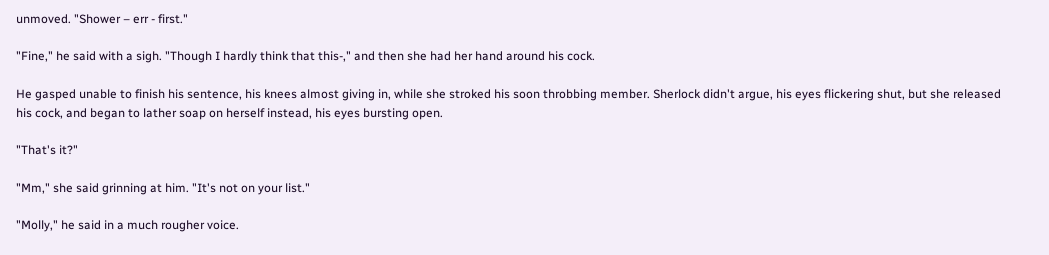unmoved. "Shower – err - first."

"Fine," he said with a sigh. "Though I hardly think that this-," and then she had her hand around his cock.

He gasped unable to finish his sentence, his knees almost giving in, while she stroked his soon throbbing member. Sherlock didn't argue, his eyes flickering shut, but she released his cock, and began to lather soap on herself instead, his eyes bursting open.

"That's it?"

"Mm," she said grinning at him. "It's not on your list."

"Molly," he said in a much rougher voice.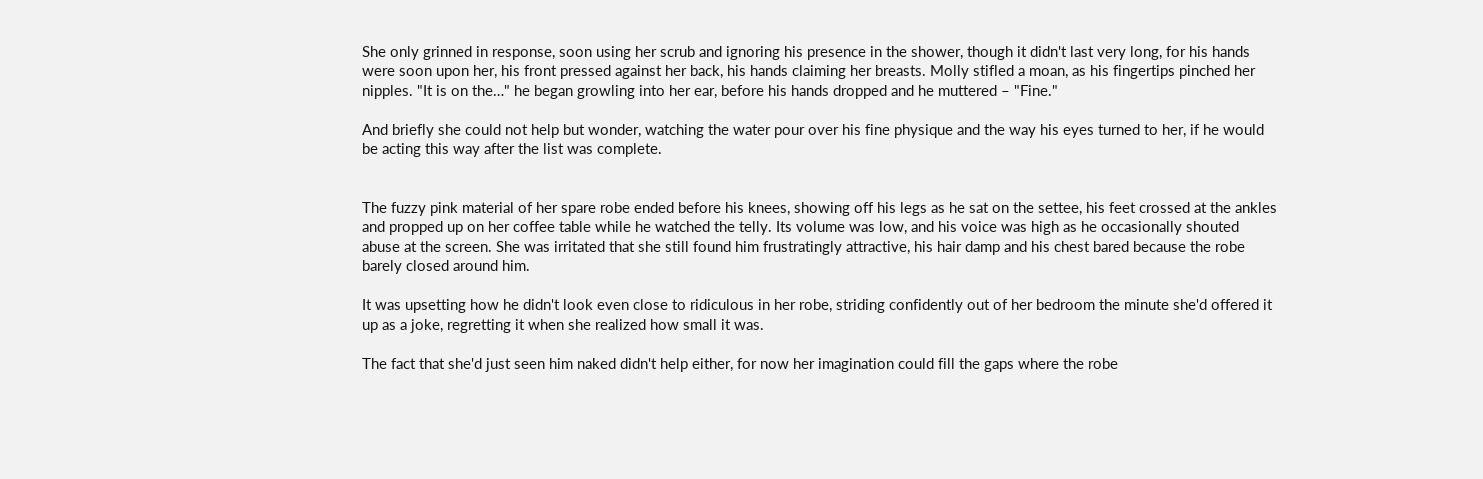She only grinned in response, soon using her scrub and ignoring his presence in the shower, though it didn't last very long, for his hands were soon upon her, his front pressed against her back, his hands claiming her breasts. Molly stifled a moan, as his fingertips pinched her nipples. "It is on the…" he began growling into her ear, before his hands dropped and he muttered – "Fine."

And briefly she could not help but wonder, watching the water pour over his fine physique and the way his eyes turned to her, if he would be acting this way after the list was complete.


The fuzzy pink material of her spare robe ended before his knees, showing off his legs as he sat on the settee, his feet crossed at the ankles and propped up on her coffee table while he watched the telly. Its volume was low, and his voice was high as he occasionally shouted abuse at the screen. She was irritated that she still found him frustratingly attractive, his hair damp and his chest bared because the robe barely closed around him.

It was upsetting how he didn't look even close to ridiculous in her robe, striding confidently out of her bedroom the minute she'd offered it up as a joke, regretting it when she realized how small it was.

The fact that she'd just seen him naked didn't help either, for now her imagination could fill the gaps where the robe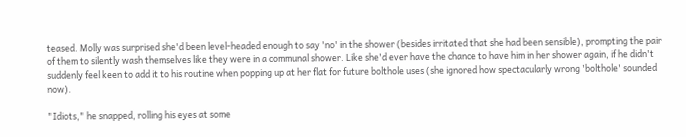teased. Molly was surprised she'd been level-headed enough to say 'no' in the shower (besides irritated that she had been sensible), prompting the pair of them to silently wash themselves like they were in a communal shower. Like she'd ever have the chance to have him in her shower again, if he didn't suddenly feel keen to add it to his routine when popping up at her flat for future bolthole uses (she ignored how spectacularly wrong 'bolthole' sounded now).

"Idiots," he snapped, rolling his eyes at some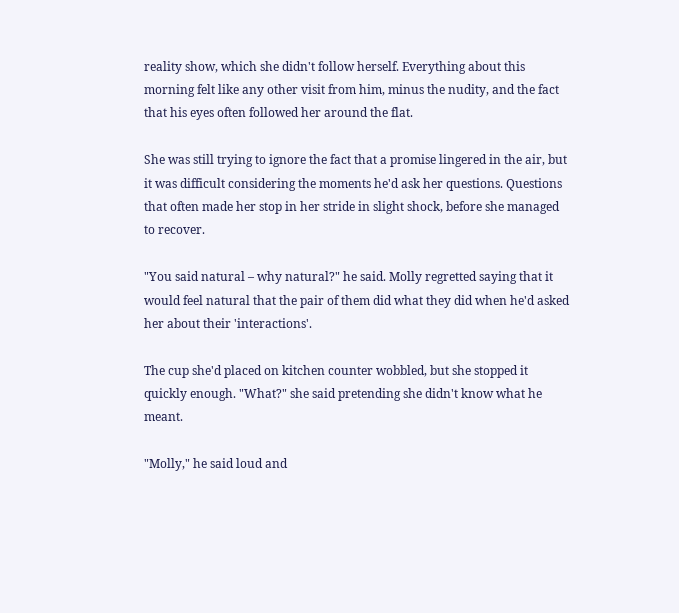reality show, which she didn't follow herself. Everything about this morning felt like any other visit from him, minus the nudity, and the fact that his eyes often followed her around the flat.

She was still trying to ignore the fact that a promise lingered in the air, but it was difficult considering the moments he'd ask her questions. Questions that often made her stop in her stride in slight shock, before she managed to recover.

"You said natural – why natural?" he said. Molly regretted saying that it would feel natural that the pair of them did what they did when he'd asked her about their 'interactions'.

The cup she'd placed on kitchen counter wobbled, but she stopped it quickly enough. "What?" she said pretending she didn't know what he meant.

"Molly," he said loud and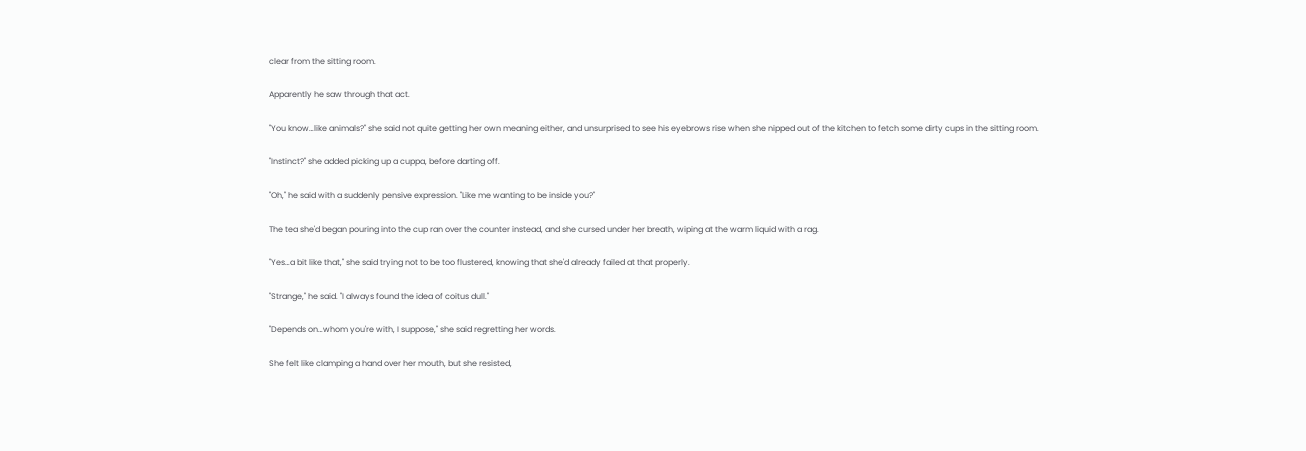clear from the sitting room.

Apparently he saw through that act.

"You know…like animals?" she said not quite getting her own meaning either, and unsurprised to see his eyebrows rise when she nipped out of the kitchen to fetch some dirty cups in the sitting room.

"Instinct?" she added picking up a cuppa, before darting off.

"Oh," he said with a suddenly pensive expression. "Like me wanting to be inside you?"

The tea she'd began pouring into the cup ran over the counter instead, and she cursed under her breath, wiping at the warm liquid with a rag.

"Yes…a bit like that," she said trying not to be too flustered, knowing that she'd already failed at that properly.

"Strange," he said. "I always found the idea of coitus dull."

"Depends on…whom you're with, I suppose," she said regretting her words.

She felt like clamping a hand over her mouth, but she resisted,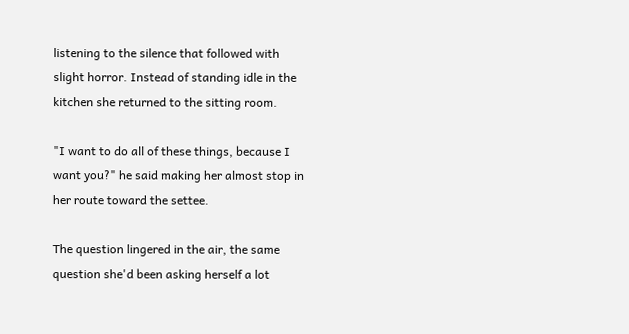listening to the silence that followed with slight horror. Instead of standing idle in the kitchen she returned to the sitting room.

"I want to do all of these things, because I want you?" he said making her almost stop in her route toward the settee.

The question lingered in the air, the same question she'd been asking herself a lot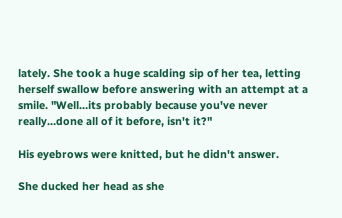lately. She took a huge scalding sip of her tea, letting herself swallow before answering with an attempt at a smile. "Well…its probably because you've never really…done all of it before, isn't it?"

His eyebrows were knitted, but he didn't answer.

She ducked her head as she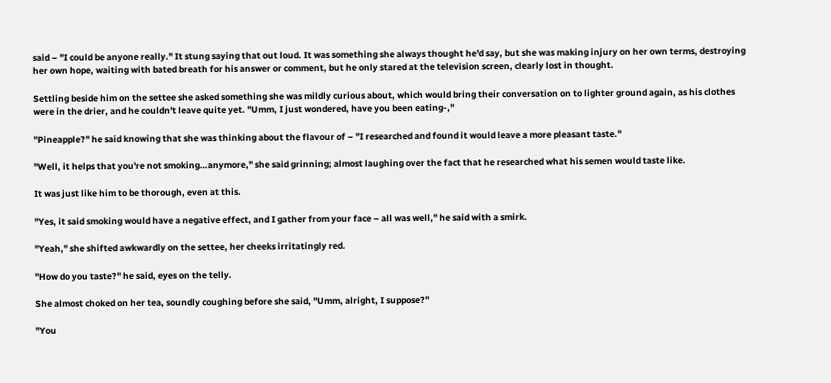said – "I could be anyone really." It stung saying that out loud. It was something she always thought he'd say, but she was making injury on her own terms, destroying her own hope, waiting with bated breath for his answer or comment, but he only stared at the television screen, clearly lost in thought.

Settling beside him on the settee she asked something she was mildly curious about, which would bring their conversation on to lighter ground again, as his clothes were in the drier, and he couldn't leave quite yet. "Umm, I just wondered, have you been eating-,"

"Pineapple?" he said knowing that she was thinking about the flavour of – "I researched and found it would leave a more pleasant taste."

"Well, it helps that you're not smoking…anymore," she said grinning; almost laughing over the fact that he researched what his semen would taste like.

It was just like him to be thorough, even at this.

"Yes, it said smoking would have a negative effect, and I gather from your face – all was well," he said with a smirk.

"Yeah," she shifted awkwardly on the settee, her cheeks irritatingly red.

"How do you taste?" he said, eyes on the telly.

She almost choked on her tea, soundly coughing before she said, "Umm, alright, I suppose?"

"You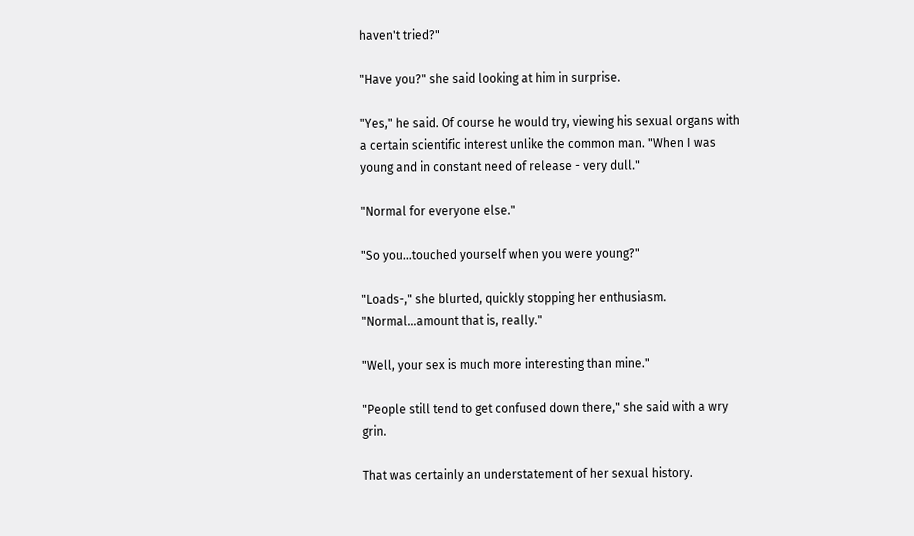haven't tried?"

"Have you?" she said looking at him in surprise.

"Yes," he said. Of course he would try, viewing his sexual organs with a certain scientific interest unlike the common man. "When I was young and in constant need of release - very dull."

"Normal for everyone else."

"So you…touched yourself when you were young?"

"Loads-," she blurted, quickly stopping her enthusiasm. "Normal…amount that is, really."

"Well, your sex is much more interesting than mine."

"People still tend to get confused down there," she said with a wry grin.

That was certainly an understatement of her sexual history.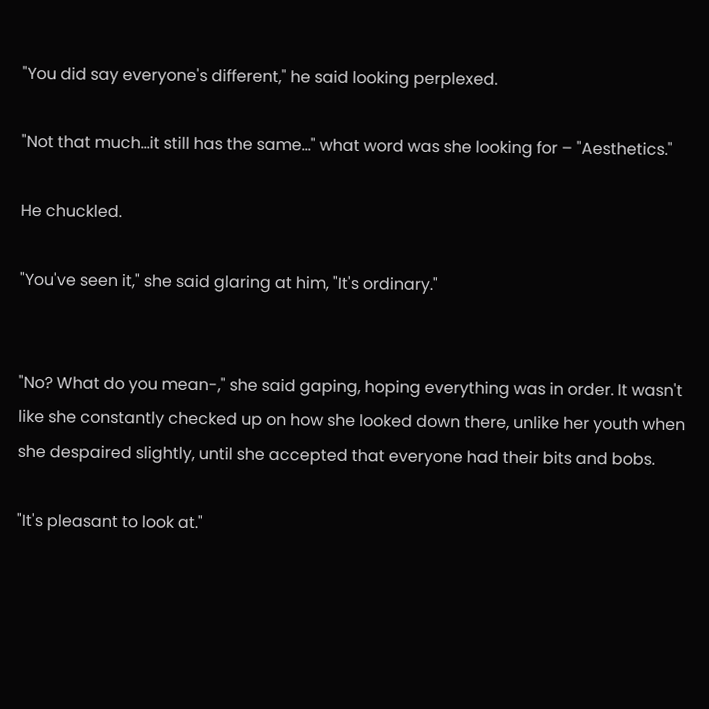"You did say everyone's different," he said looking perplexed.

"Not that much…it still has the same…" what word was she looking for – "Aesthetics."

He chuckled.

"You've seen it," she said glaring at him, "It's ordinary."


"No? What do you mean-," she said gaping, hoping everything was in order. It wasn't like she constantly checked up on how she looked down there, unlike her youth when she despaired slightly, until she accepted that everyone had their bits and bobs.

"It's pleasant to look at."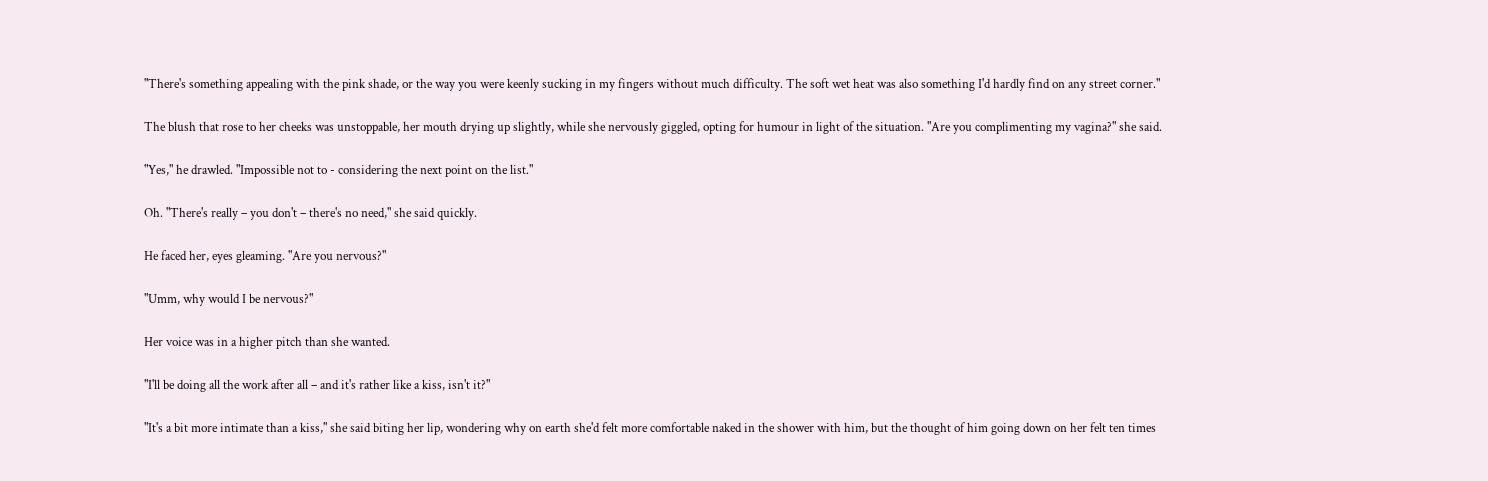"There's something appealing with the pink shade, or the way you were keenly sucking in my fingers without much difficulty. The soft wet heat was also something I'd hardly find on any street corner."

The blush that rose to her cheeks was unstoppable, her mouth drying up slightly, while she nervously giggled, opting for humour in light of the situation. "Are you complimenting my vagina?" she said.

"Yes," he drawled. "Impossible not to - considering the next point on the list."

Oh. "There's really – you don't – there's no need," she said quickly.

He faced her, eyes gleaming. "Are you nervous?"

"Umm, why would I be nervous?"

Her voice was in a higher pitch than she wanted.

"I'll be doing all the work after all – and it's rather like a kiss, isn't it?"

"It's a bit more intimate than a kiss," she said biting her lip, wondering why on earth she'd felt more comfortable naked in the shower with him, but the thought of him going down on her felt ten times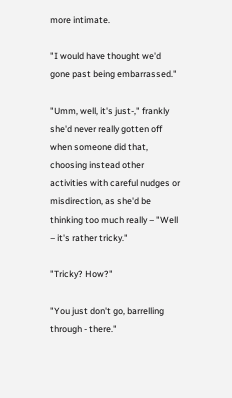more intimate.

"I would have thought we'd gone past being embarrassed."

"Umm, well, it's just-," frankly she'd never really gotten off when someone did that, choosing instead other activities with careful nudges or misdirection, as she'd be thinking too much really – "Well – it's rather tricky."

"Tricky? How?"

"You just don't go, barrelling through - there."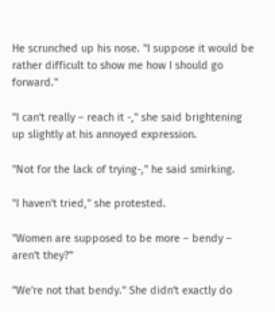He scrunched up his nose. "I suppose it would be rather difficult to show me how I should go forward."

"I can't really – reach it -," she said brightening up slightly at his annoyed expression.

"Not for the lack of trying-," he said smirking.

"I haven't tried," she protested.

"Women are supposed to be more – bendy – aren't they?"

"We're not that bendy." She didn't exactly do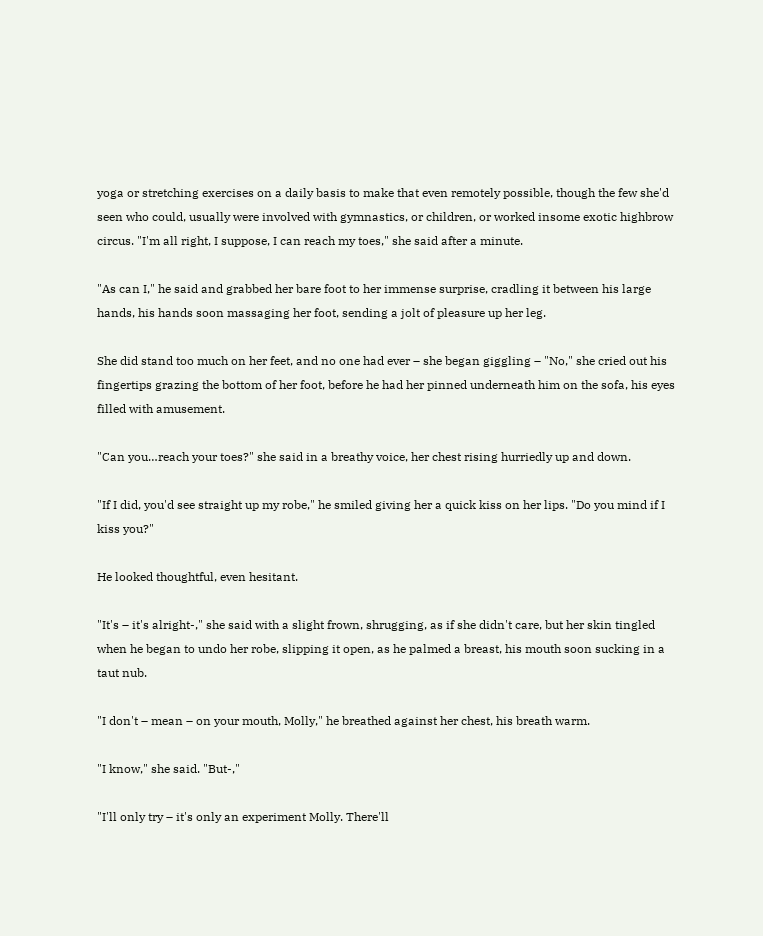yoga or stretching exercises on a daily basis to make that even remotely possible, though the few she'd seen who could, usually were involved with gymnastics, or children, or worked insome exotic highbrow circus. "I'm all right, I suppose, I can reach my toes," she said after a minute.

"As can I," he said and grabbed her bare foot to her immense surprise, cradling it between his large hands, his hands soon massaging her foot, sending a jolt of pleasure up her leg.

She did stand too much on her feet, and no one had ever – she began giggling – "No," she cried out his fingertips grazing the bottom of her foot, before he had her pinned underneath him on the sofa, his eyes filled with amusement.

"Can you…reach your toes?" she said in a breathy voice, her chest rising hurriedly up and down.

"If I did, you'd see straight up my robe," he smiled giving her a quick kiss on her lips. "Do you mind if I kiss you?"

He looked thoughtful, even hesitant.

"It's – it's alright-," she said with a slight frown, shrugging, as if she didn't care, but her skin tingled when he began to undo her robe, slipping it open, as he palmed a breast, his mouth soon sucking in a taut nub.

"I don't – mean – on your mouth, Molly," he breathed against her chest, his breath warm.

"I know," she said. "But-,"

"I'll only try – it's only an experiment Molly. There'll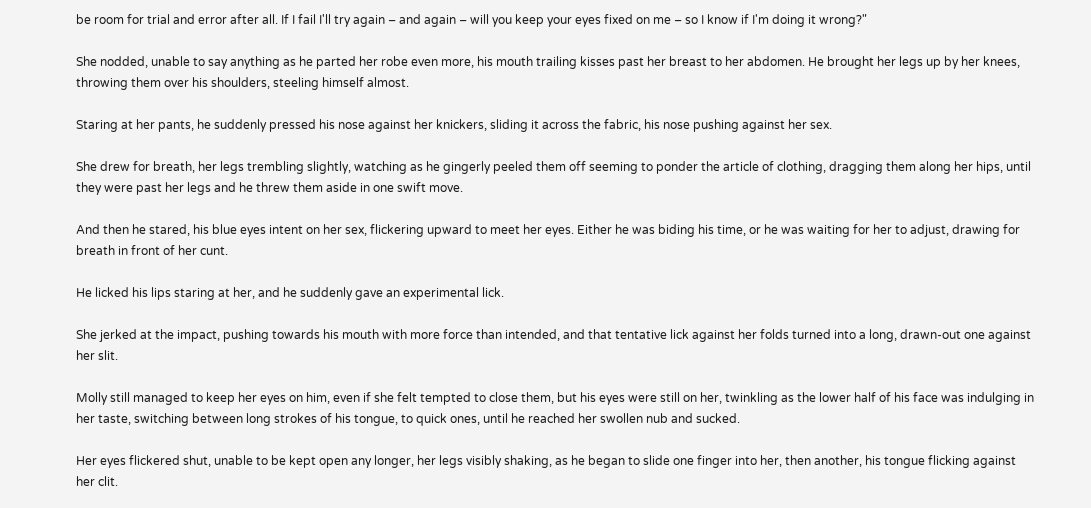be room for trial and error after all. If I fail I'll try again – and again – will you keep your eyes fixed on me – so I know if I'm doing it wrong?"

She nodded, unable to say anything as he parted her robe even more, his mouth trailing kisses past her breast to her abdomen. He brought her legs up by her knees, throwing them over his shoulders, steeling himself almost.

Staring at her pants, he suddenly pressed his nose against her knickers, sliding it across the fabric, his nose pushing against her sex.

She drew for breath, her legs trembling slightly, watching as he gingerly peeled them off seeming to ponder the article of clothing, dragging them along her hips, until they were past her legs and he threw them aside in one swift move.

And then he stared, his blue eyes intent on her sex, flickering upward to meet her eyes. Either he was biding his time, or he was waiting for her to adjust, drawing for breath in front of her cunt.

He licked his lips staring at her, and he suddenly gave an experimental lick.

She jerked at the impact, pushing towards his mouth with more force than intended, and that tentative lick against her folds turned into a long, drawn-out one against her slit.

Molly still managed to keep her eyes on him, even if she felt tempted to close them, but his eyes were still on her, twinkling as the lower half of his face was indulging in her taste, switching between long strokes of his tongue, to quick ones, until he reached her swollen nub and sucked.

Her eyes flickered shut, unable to be kept open any longer, her legs visibly shaking, as he began to slide one finger into her, then another, his tongue flicking against her clit.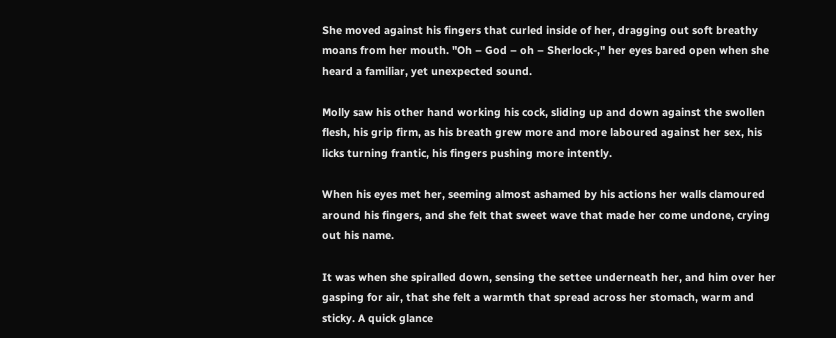She moved against his fingers that curled inside of her, dragging out soft breathy moans from her mouth. "Oh – God – oh – Sherlock-," her eyes bared open when she heard a familiar, yet unexpected sound.

Molly saw his other hand working his cock, sliding up and down against the swollen flesh, his grip firm, as his breath grew more and more laboured against her sex, his licks turning frantic, his fingers pushing more intently.

When his eyes met her, seeming almost ashamed by his actions her walls clamoured around his fingers, and she felt that sweet wave that made her come undone, crying out his name.

It was when she spiralled down, sensing the settee underneath her, and him over her gasping for air, that she felt a warmth that spread across her stomach, warm and sticky. A quick glance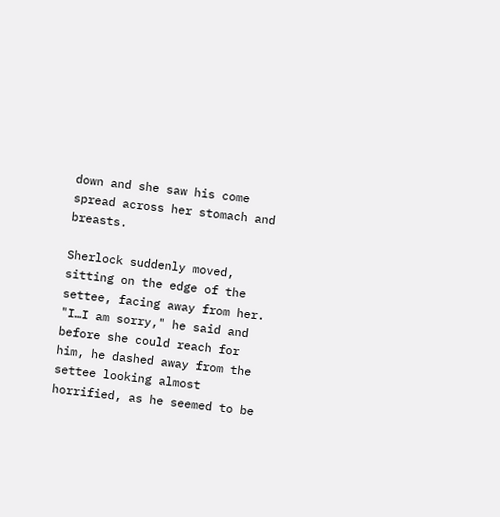down and she saw his come spread across her stomach and breasts.

Sherlock suddenly moved, sitting on the edge of the settee, facing away from her. "I…I am sorry," he said and before she could reach for him, he dashed away from the settee looking almost horrified, as he seemed to be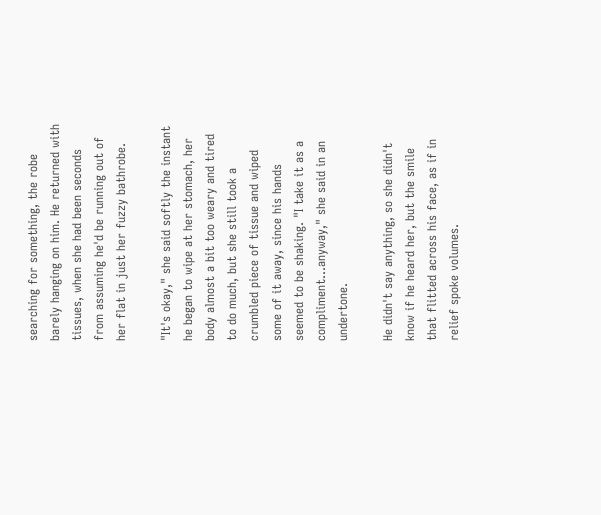searching for something, the robe barely hanging on him. He returned with tissues, when she had been seconds from assuming he'd be running out of her flat in just her fuzzy bathrobe.

"It's okay," she said softly the instant he began to wipe at her stomach, her body almost a bit too weary and tired to do much, but she still took a crumbled piece of tissue and wiped some of it away, since his hands seemed to be shaking. "I take it as a compliment…anyway," she said in an undertone.

He didn't say anything, so she didn't know if he heard her, but the smile that flitted across his face, as if in relief spoke volumes.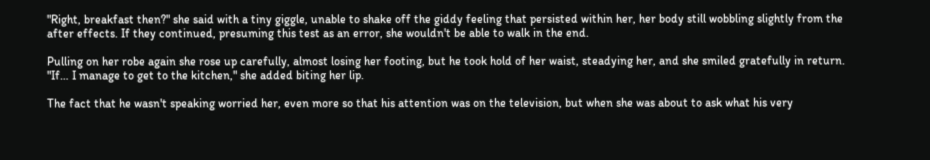"Right, breakfast then?" she said with a tiny giggle, unable to shake off the giddy feeling that persisted within her, her body still wobbling slightly from the after effects. If they continued, presuming this test as an error, she wouldn't be able to walk in the end.

Pulling on her robe again she rose up carefully, almost losing her footing, but he took hold of her waist, steadying her, and she smiled gratefully in return. "If… I manage to get to the kitchen," she added biting her lip.

The fact that he wasn't speaking worried her, even more so that his attention was on the television, but when she was about to ask what his very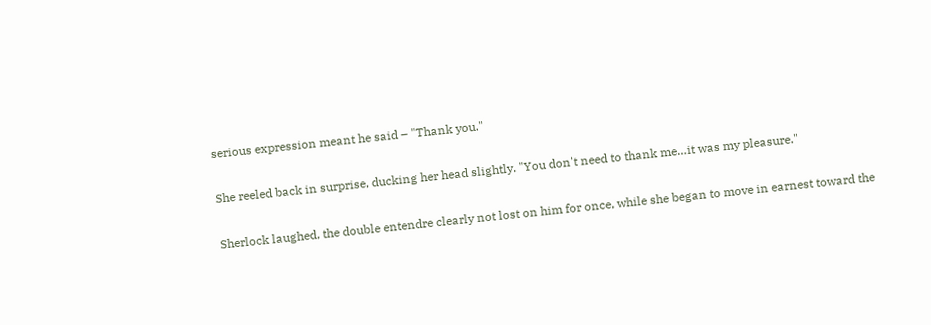serious expression meant he said – "Thank you."

She reeled back in surprise, ducking her head slightly. "You don't need to thank me…it was my pleasure."

Sherlock laughed, the double entendre clearly not lost on him for once, while she began to move in earnest toward the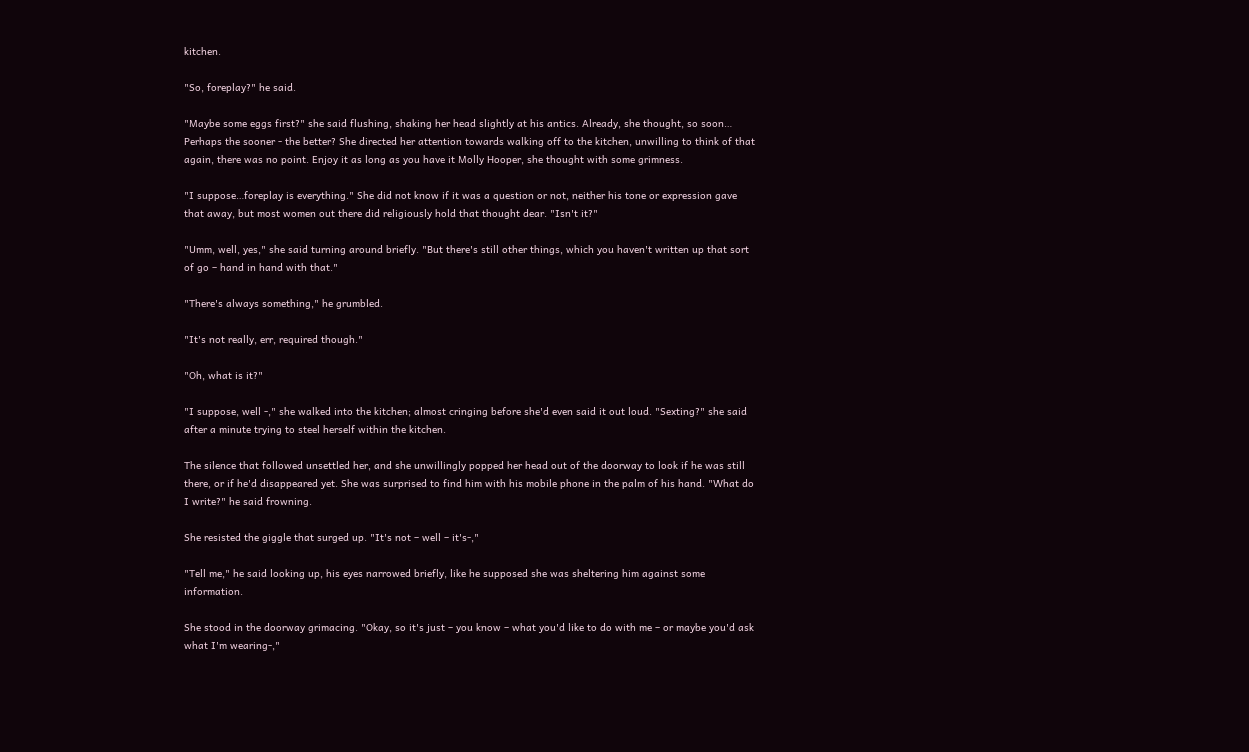kitchen.

"So, foreplay?" he said.

"Maybe some eggs first?" she said flushing, shaking her head slightly at his antics. Already, she thought, so soon… Perhaps the sooner - the better? She directed her attention towards walking off to the kitchen, unwilling to think of that again, there was no point. Enjoy it as long as you have it Molly Hooper, she thought with some grimness.

"I suppose…foreplay is everything." She did not know if it was a question or not, neither his tone or expression gave that away, but most women out there did religiously hold that thought dear. "Isn't it?"

"Umm, well, yes," she said turning around briefly. "But there's still other things, which you haven't written up that sort of go – hand in hand with that."

"There's always something," he grumbled.

"It's not really, err, required though."

"Oh, what is it?"

"I suppose, well -," she walked into the kitchen; almost cringing before she'd even said it out loud. "Sexting?" she said after a minute trying to steel herself within the kitchen.

The silence that followed unsettled her, and she unwillingly popped her head out of the doorway to look if he was still there, or if he'd disappeared yet. She was surprised to find him with his mobile phone in the palm of his hand. "What do I write?" he said frowning.

She resisted the giggle that surged up. "It's not – well – it's-,"

"Tell me," he said looking up, his eyes narrowed briefly, like he supposed she was sheltering him against some information.

She stood in the doorway grimacing. "Okay, so it's just – you know – what you'd like to do with me – or maybe you'd ask what I'm wearing-,"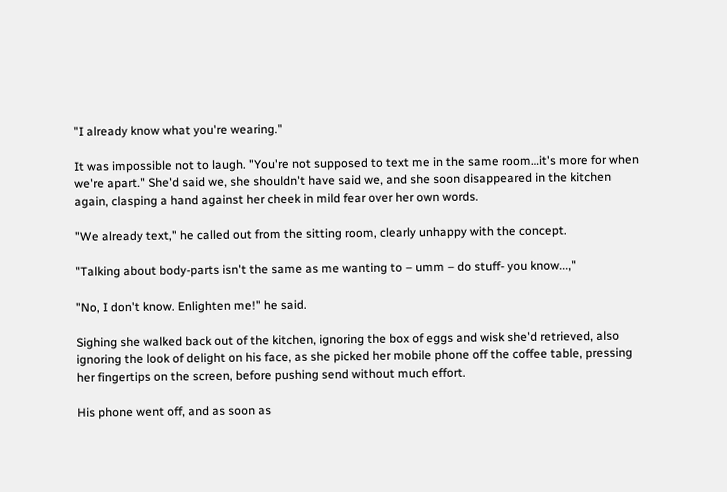"I already know what you're wearing."

It was impossible not to laugh. "You're not supposed to text me in the same room…it's more for when we're apart." She'd said we, she shouldn't have said we, and she soon disappeared in the kitchen again, clasping a hand against her cheek in mild fear over her own words.

"We already text," he called out from the sitting room, clearly unhappy with the concept.

"Talking about body-parts isn't the same as me wanting to – umm – do stuff- you know...,"

"No, I don't know. Enlighten me!" he said.

Sighing she walked back out of the kitchen, ignoring the box of eggs and wisk she'd retrieved, also ignoring the look of delight on his face, as she picked her mobile phone off the coffee table, pressing her fingertips on the screen, before pushing send without much effort.

His phone went off, and as soon as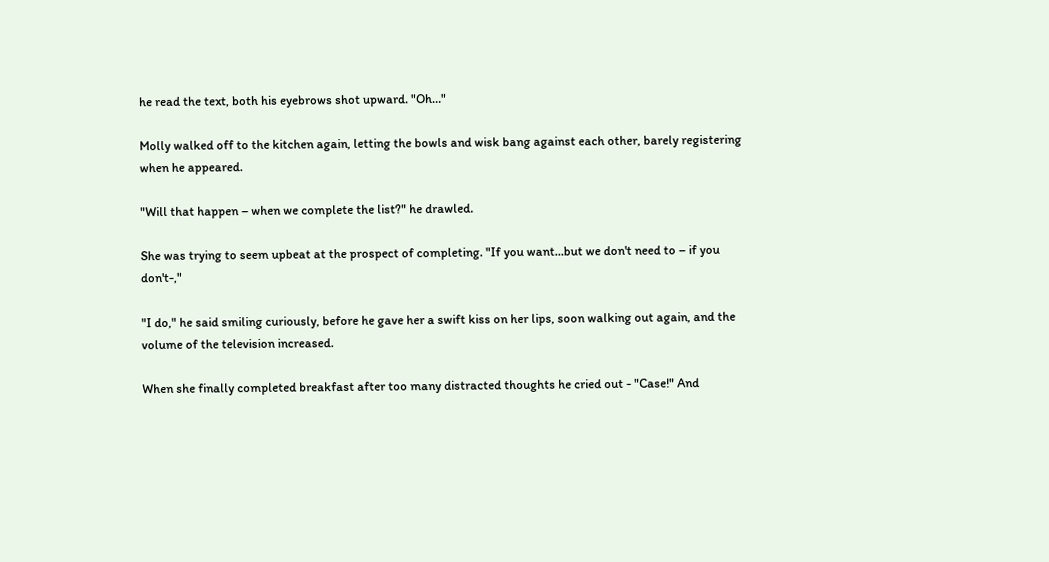he read the text, both his eyebrows shot upward. "Oh…"

Molly walked off to the kitchen again, letting the bowls and wisk bang against each other, barely registering when he appeared.

"Will that happen – when we complete the list?" he drawled.

She was trying to seem upbeat at the prospect of completing. "If you want…but we don't need to – if you don't-,"

"I do," he said smiling curiously, before he gave her a swift kiss on her lips, soon walking out again, and the volume of the television increased.

When she finally completed breakfast after too many distracted thoughts he cried out - "Case!" And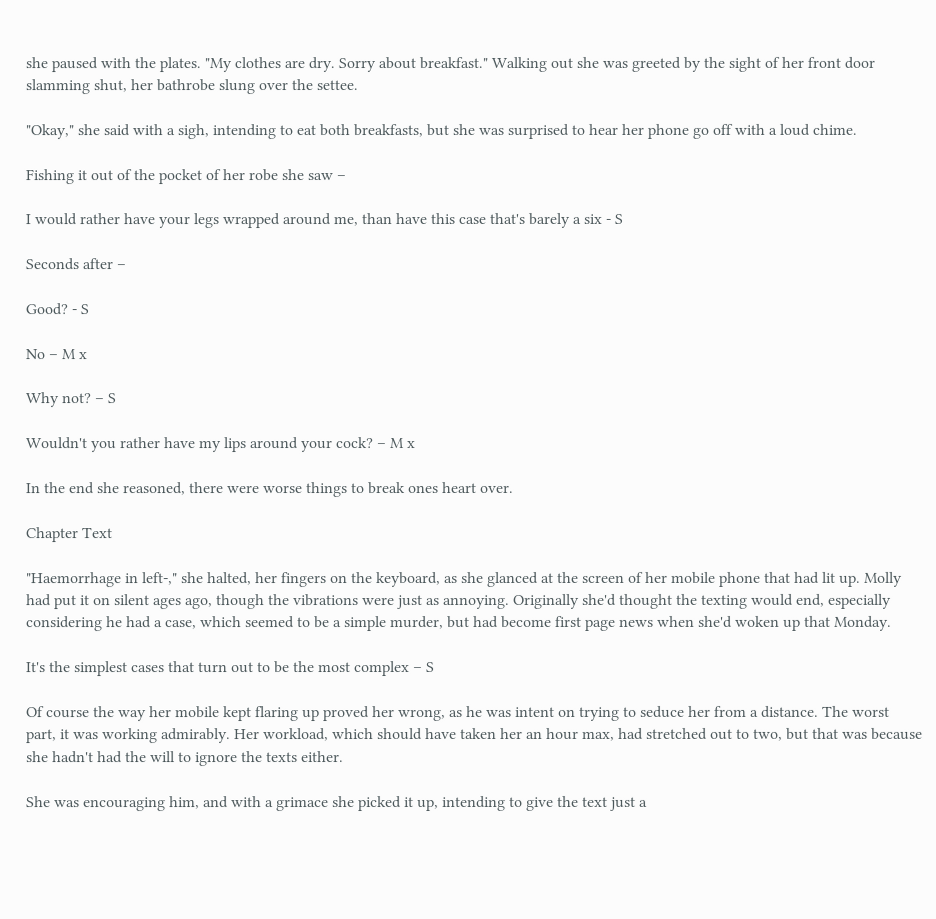she paused with the plates. "My clothes are dry. Sorry about breakfast." Walking out she was greeted by the sight of her front door slamming shut, her bathrobe slung over the settee.

"Okay," she said with a sigh, intending to eat both breakfasts, but she was surprised to hear her phone go off with a loud chime.

Fishing it out of the pocket of her robe she saw –

I would rather have your legs wrapped around me, than have this case that's barely a six - S

Seconds after –

Good? - S

No – M x

Why not? – S

Wouldn't you rather have my lips around your cock? – M x

In the end she reasoned, there were worse things to break ones heart over.

Chapter Text

"Haemorrhage in left-," she halted, her fingers on the keyboard, as she glanced at the screen of her mobile phone that had lit up. Molly had put it on silent ages ago, though the vibrations were just as annoying. Originally she'd thought the texting would end, especially considering he had a case, which seemed to be a simple murder, but had become first page news when she'd woken up that Monday.

It's the simplest cases that turn out to be the most complex – S

Of course the way her mobile kept flaring up proved her wrong, as he was intent on trying to seduce her from a distance. The worst part, it was working admirably. Her workload, which should have taken her an hour max, had stretched out to two, but that was because she hadn't had the will to ignore the texts either.

She was encouraging him, and with a grimace she picked it up, intending to give the text just a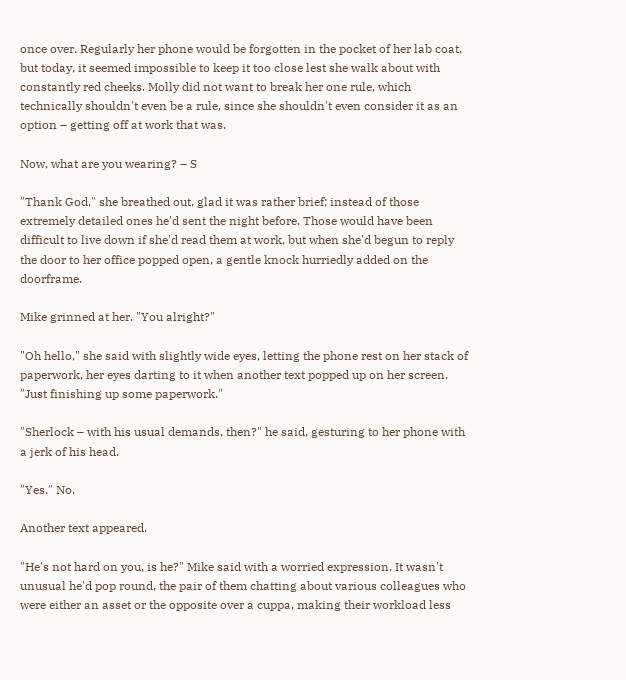once over. Regularly her phone would be forgotten in the pocket of her lab coat, but today, it seemed impossible to keep it too close lest she walk about with constantly red cheeks. Molly did not want to break her one rule, which technically shouldn't even be a rule, since she shouldn't even consider it as an option – getting off at work that was.

Now, what are you wearing? – S

"Thank God," she breathed out, glad it was rather brief; instead of those extremely detailed ones he'd sent the night before. Those would have been difficult to live down if she'd read them at work, but when she'd begun to reply the door to her office popped open, a gentle knock hurriedly added on the doorframe.

Mike grinned at her. "You alright?"

"Oh hello," she said with slightly wide eyes, letting the phone rest on her stack of paperwork, her eyes darting to it when another text popped up on her screen. "Just finishing up some paperwork."

"Sherlock – with his usual demands, then?" he said, gesturing to her phone with a jerk of his head.

"Yes." No.

Another text appeared.

"He's not hard on you, is he?" Mike said with a worried expression. It wasn't unusual he'd pop round, the pair of them chatting about various colleagues who were either an asset or the opposite over a cuppa, making their workload less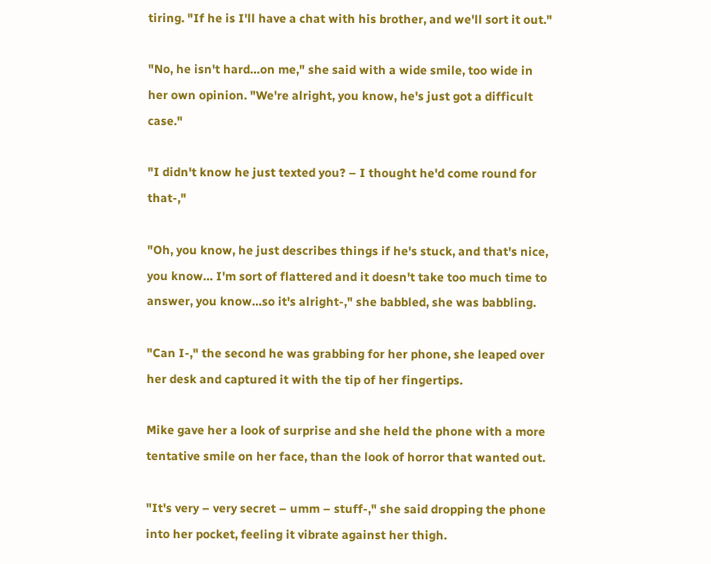tiring. "If he is I'll have a chat with his brother, and we'll sort it out."

"No, he isn't hard…on me," she said with a wide smile, too wide in her own opinion. "We're alright, you know, he's just got a difficult case."

"I didn't know he just texted you? – I thought he'd come round for that-,"

"Oh, you know, he just describes things if he's stuck, and that's nice, you know… I'm sort of flattered and it doesn't take too much time to answer, you know…so it's alright-," she babbled, she was babbling.

"Can I-," the second he was grabbing for her phone, she leaped over her desk and captured it with the tip of her fingertips.

Mike gave her a look of surprise and she held the phone with a more tentative smile on her face, than the look of horror that wanted out.

"It's very – very secret – umm – stuff-," she said dropping the phone into her pocket, feeling it vibrate against her thigh.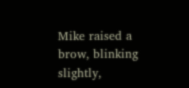Mike raised a brow, blinking slightly,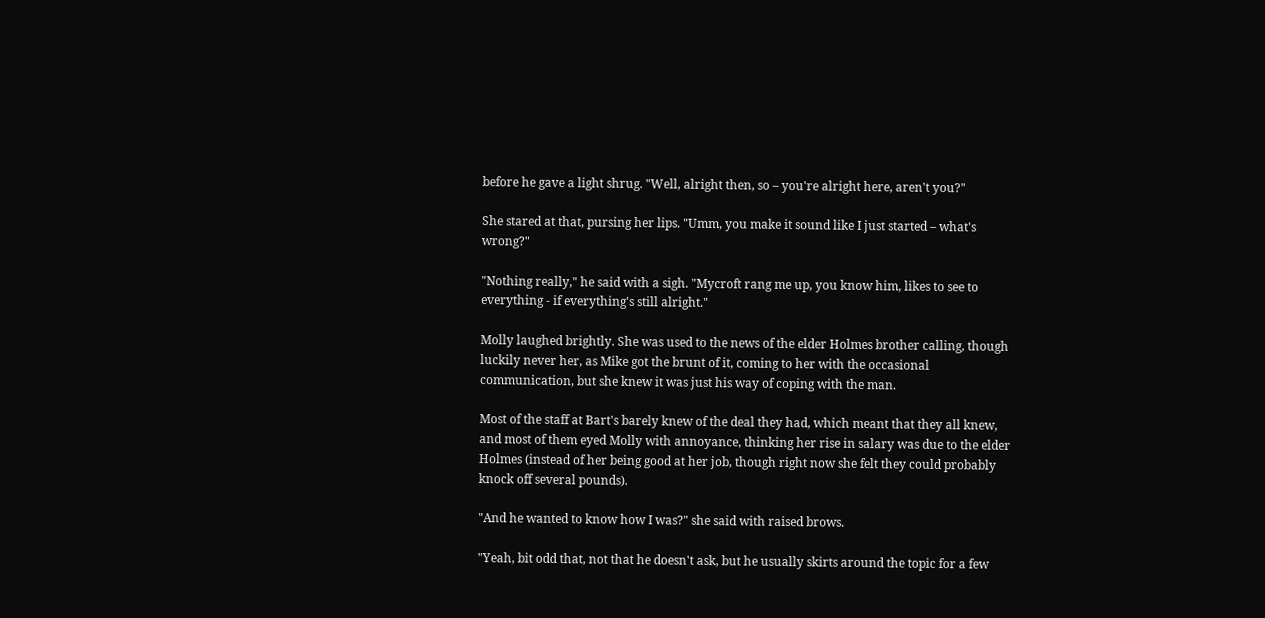before he gave a light shrug. "Well, alright then, so – you're alright here, aren't you?"

She stared at that, pursing her lips. "Umm, you make it sound like I just started – what's wrong?"

"Nothing really," he said with a sigh. "Mycroft rang me up, you know him, likes to see to everything - if everything's still alright."

Molly laughed brightly. She was used to the news of the elder Holmes brother calling, though luckily never her, as Mike got the brunt of it, coming to her with the occasional communication, but she knew it was just his way of coping with the man.

Most of the staff at Bart's barely knew of the deal they had, which meant that they all knew, and most of them eyed Molly with annoyance, thinking her rise in salary was due to the elder Holmes (instead of her being good at her job, though right now she felt they could probably knock off several pounds).

"And he wanted to know how I was?" she said with raised brows.

"Yeah, bit odd that, not that he doesn't ask, but he usually skirts around the topic for a few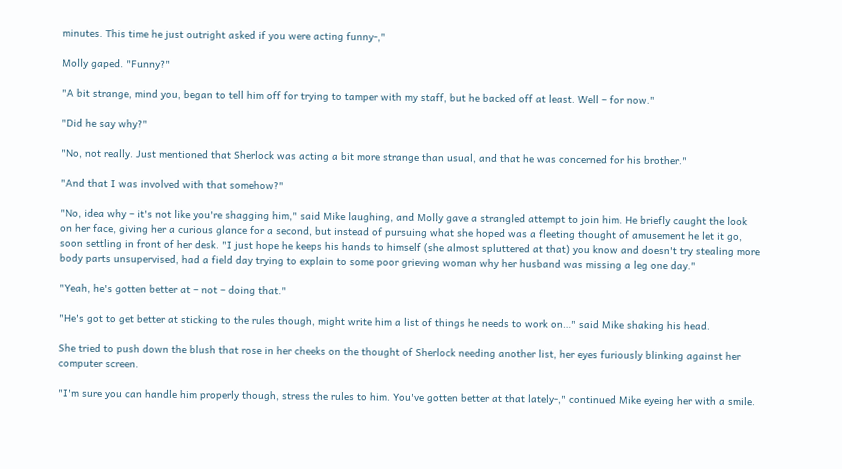minutes. This time he just outright asked if you were acting funny-,"

Molly gaped. "Funny?"

"A bit strange, mind you, began to tell him off for trying to tamper with my staff, but he backed off at least. Well – for now."

"Did he say why?"

"No, not really. Just mentioned that Sherlock was acting a bit more strange than usual, and that he was concerned for his brother."

"And that I was involved with that somehow?"

"No, idea why – it's not like you're shagging him," said Mike laughing, and Molly gave a strangled attempt to join him. He briefly caught the look on her face, giving her a curious glance for a second, but instead of pursuing what she hoped was a fleeting thought of amusement he let it go, soon settling in front of her desk. "I just hope he keeps his hands to himself (she almost spluttered at that) you know and doesn't try stealing more body parts unsupervised, had a field day trying to explain to some poor grieving woman why her husband was missing a leg one day."

"Yeah, he's gotten better at – not – doing that."

"He's got to get better at sticking to the rules though, might write him a list of things he needs to work on…" said Mike shaking his head.

She tried to push down the blush that rose in her cheeks on the thought of Sherlock needing another list, her eyes furiously blinking against her computer screen.

"I'm sure you can handle him properly though, stress the rules to him. You've gotten better at that lately-," continued Mike eyeing her with a smile.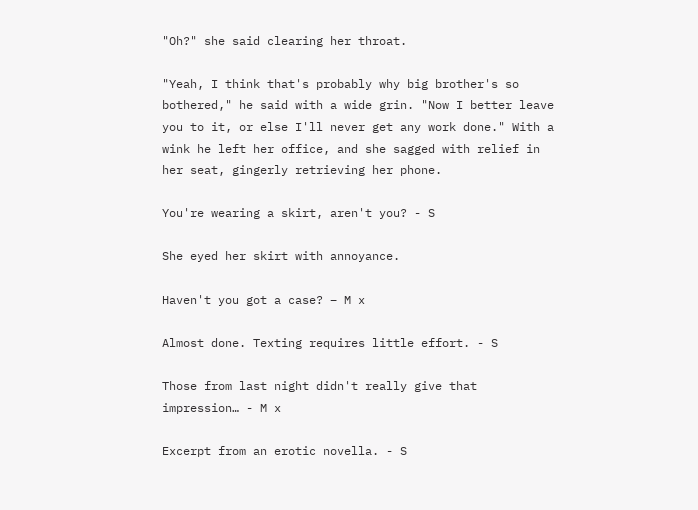"Oh?" she said clearing her throat.

"Yeah, I think that's probably why big brother's so bothered," he said with a wide grin. "Now I better leave you to it, or else I'll never get any work done." With a wink he left her office, and she sagged with relief in her seat, gingerly retrieving her phone.

You're wearing a skirt, aren't you? - S

She eyed her skirt with annoyance.

Haven't you got a case? – M x

Almost done. Texting requires little effort. - S

Those from last night didn't really give that impression… - M x

Excerpt from an erotic novella. - S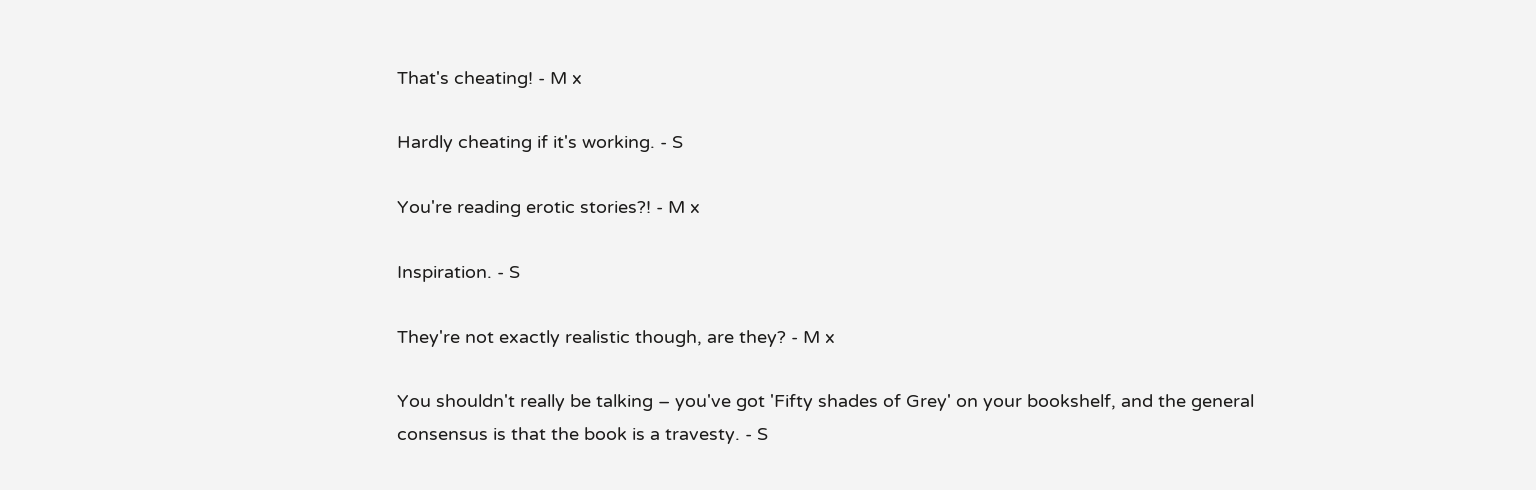That's cheating! - M x

Hardly cheating if it's working. - S

You're reading erotic stories?! - M x

Inspiration. - S

They're not exactly realistic though, are they? - M x

You shouldn't really be talking – you've got 'Fifty shades of Grey' on your bookshelf, and the general consensus is that the book is a travesty. - S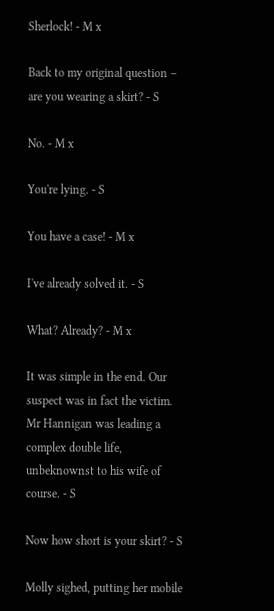Sherlock! - M x

Back to my original question – are you wearing a skirt? - S

No. - M x

You're lying. - S

You have a case! - M x

I've already solved it. - S

What? Already? - M x

It was simple in the end. Our suspect was in fact the victim. Mr Hannigan was leading a complex double life, unbeknownst to his wife of course. - S

Now how short is your skirt? - S

Molly sighed, putting her mobile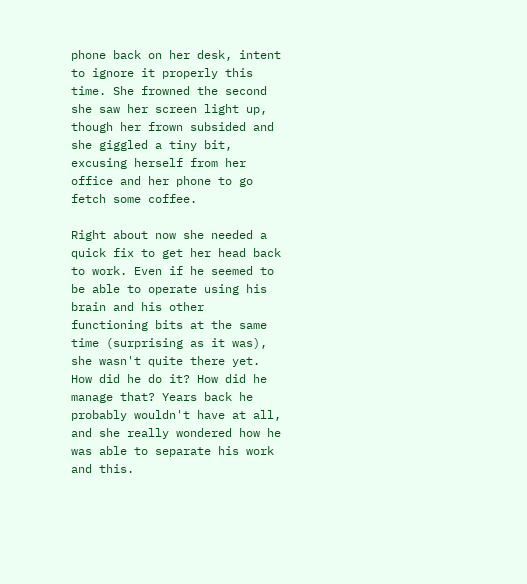phone back on her desk, intent to ignore it properly this time. She frowned the second she saw her screen light up, though her frown subsided and she giggled a tiny bit, excusing herself from her office and her phone to go fetch some coffee.

Right about now she needed a quick fix to get her head back to work. Even if he seemed to be able to operate using his brain and his other functioning bits at the same time (surprising as it was), she wasn't quite there yet. How did he do it? How did he manage that? Years back he probably wouldn't have at all, and she really wondered how he was able to separate his work and this.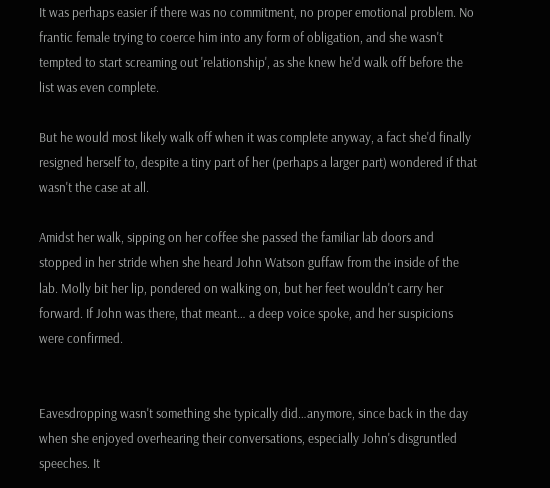It was perhaps easier if there was no commitment, no proper emotional problem. No frantic female trying to coerce him into any form of obligation, and she wasn't tempted to start screaming out 'relationship', as she knew he'd walk off before the list was even complete.

But he would most likely walk off when it was complete anyway, a fact she'd finally resigned herself to, despite a tiny part of her (perhaps a larger part) wondered if that wasn't the case at all.

Amidst her walk, sipping on her coffee she passed the familiar lab doors and stopped in her stride when she heard John Watson guffaw from the inside of the lab. Molly bit her lip, pondered on walking on, but her feet wouldn't carry her forward. If John was there, that meant… a deep voice spoke, and her suspicions were confirmed.


Eavesdropping wasn't something she typically did…anymore, since back in the day when she enjoyed overhearing their conversations, especially John's disgruntled speeches. It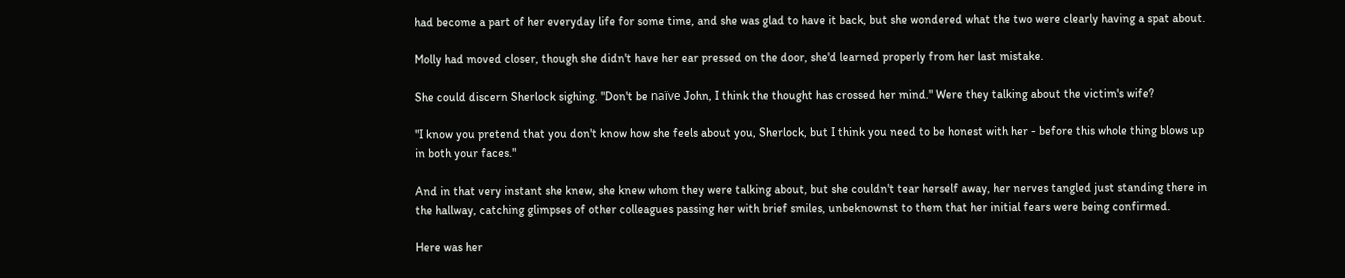had become a part of her everyday life for some time, and she was glad to have it back, but she wondered what the two were clearly having a spat about.

Molly had moved closer, though she didn't have her ear pressed on the door, she'd learned properly from her last mistake.

She could discern Sherlock sighing. "Don't be naïve John, I think the thought has crossed her mind." Were they talking about the victim's wife?

"I know you pretend that you don't know how she feels about you, Sherlock, but I think you need to be honest with her - before this whole thing blows up in both your faces."

And in that very instant she knew, she knew whom they were talking about, but she couldn't tear herself away, her nerves tangled just standing there in the hallway, catching glimpses of other colleagues passing her with brief smiles, unbeknownst to them that her initial fears were being confirmed.

Here was her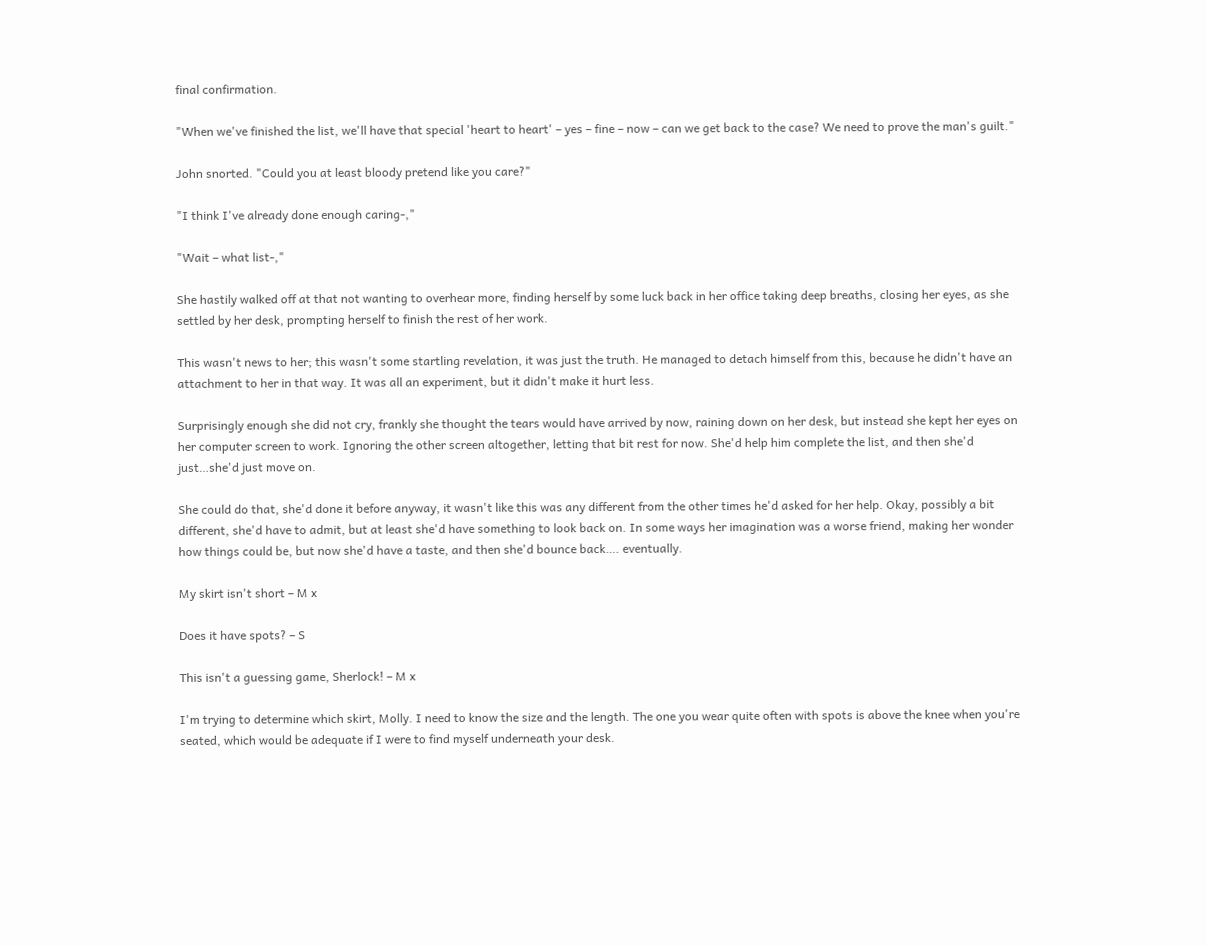final confirmation.

"When we've finished the list, we'll have that special 'heart to heart' – yes – fine – now – can we get back to the case? We need to prove the man's guilt."

John snorted. "Could you at least bloody pretend like you care?"

"I think I've already done enough caring-,"

"Wait – what list-,"

She hastily walked off at that not wanting to overhear more, finding herself by some luck back in her office taking deep breaths, closing her eyes, as she settled by her desk, prompting herself to finish the rest of her work.

This wasn't news to her; this wasn't some startling revelation, it was just the truth. He managed to detach himself from this, because he didn't have an attachment to her in that way. It was all an experiment, but it didn't make it hurt less.

Surprisingly enough she did not cry, frankly she thought the tears would have arrived by now, raining down on her desk, but instead she kept her eyes on her computer screen to work. Ignoring the other screen altogether, letting that bit rest for now. She'd help him complete the list, and then she'd just…she'd just move on.

She could do that, she'd done it before anyway, it wasn't like this was any different from the other times he'd asked for her help. Okay, possibly a bit different, she'd have to admit, but at least she'd have something to look back on. In some ways her imagination was a worse friend, making her wonder how things could be, but now she'd have a taste, and then she'd bounce back…. eventually.

My skirt isn't short – M x

Does it have spots? – S

This isn't a guessing game, Sherlock! – M x

I'm trying to determine which skirt, Molly. I need to know the size and the length. The one you wear quite often with spots is above the knee when you're seated, which would be adequate if I were to find myself underneath your desk.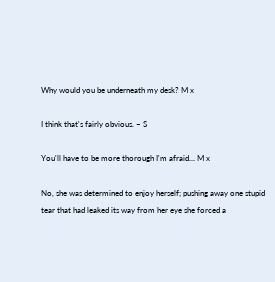Why would you be underneath my desk? M x

I think that's fairly obvious. – S

You'll have to be more thorough I'm afraid… M x

No, she was determined to enjoy herself; pushing away one stupid tear that had leaked its way from her eye she forced a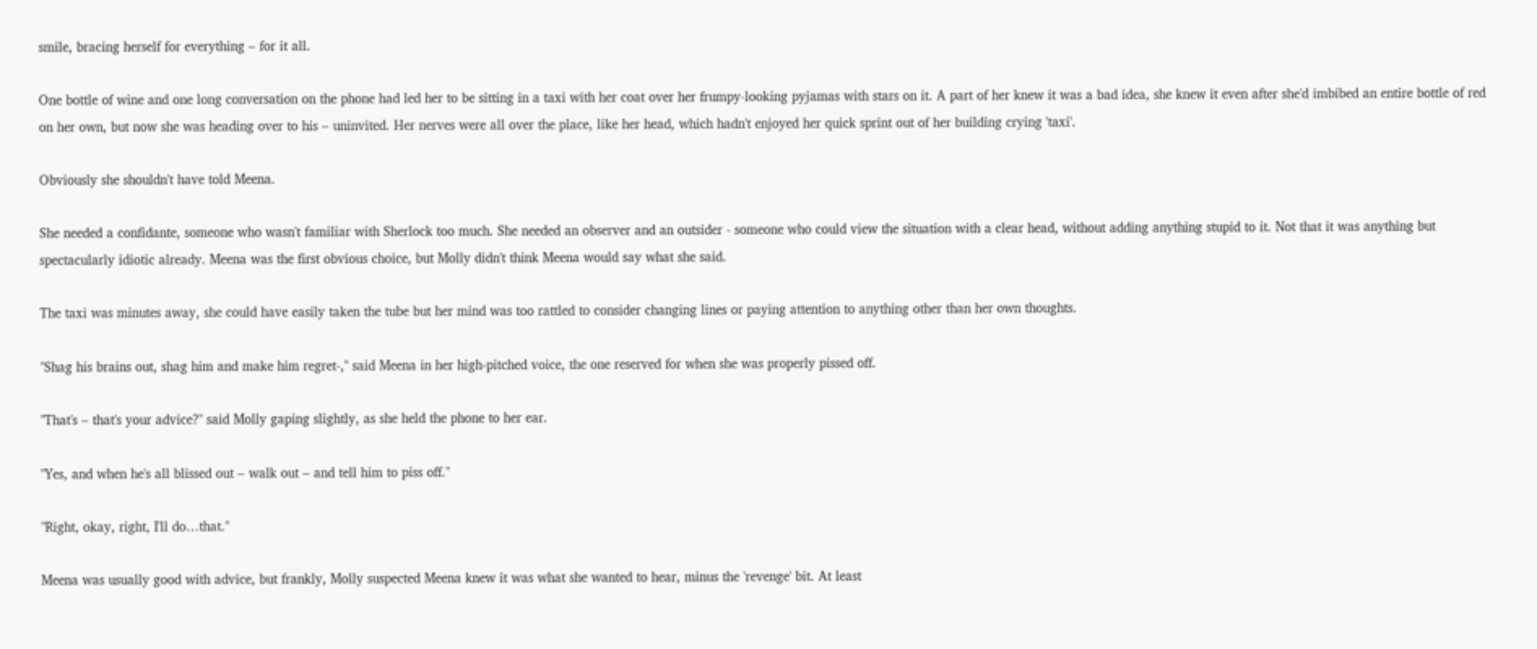smile, bracing herself for everything – for it all.

One bottle of wine and one long conversation on the phone had led her to be sitting in a taxi with her coat over her frumpy-looking pyjamas with stars on it. A part of her knew it was a bad idea, she knew it even after she'd imbibed an entire bottle of red on her own, but now she was heading over to his – uninvited. Her nerves were all over the place, like her head, which hadn't enjoyed her quick sprint out of her building crying 'taxi'.

Obviously she shouldn't have told Meena.

She needed a confidante, someone who wasn't familiar with Sherlock too much. She needed an observer and an outsider - someone who could view the situation with a clear head, without adding anything stupid to it. Not that it was anything but spectacularly idiotic already. Meena was the first obvious choice, but Molly didn't think Meena would say what she said.

The taxi was minutes away, she could have easily taken the tube but her mind was too rattled to consider changing lines or paying attention to anything other than her own thoughts.

"Shag his brains out, shag him and make him regret-," said Meena in her high-pitched voice, the one reserved for when she was properly pissed off.

"That's – that's your advice?" said Molly gaping slightly, as she held the phone to her ear.

"Yes, and when he's all blissed out – walk out – and tell him to piss off."

"Right, okay, right, I'll do…that."

Meena was usually good with advice, but frankly, Molly suspected Meena knew it was what she wanted to hear, minus the 'revenge' bit. At least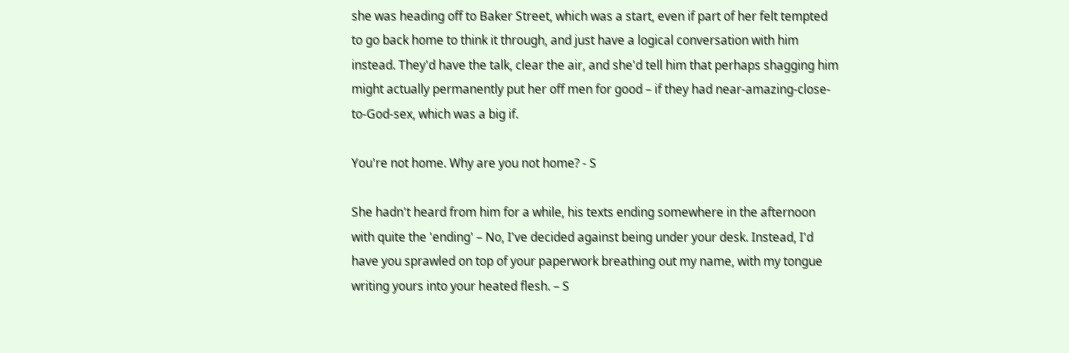she was heading off to Baker Street, which was a start, even if part of her felt tempted to go back home to think it through, and just have a logical conversation with him instead. They'd have the talk, clear the air, and she'd tell him that perhaps shagging him might actually permanently put her off men for good – if they had near-amazing-close-to-God-sex, which was a big if.

You're not home. Why are you not home? - S

She hadn't heard from him for a while, his texts ending somewhere in the afternoon with quite the 'ending' – No, I've decided against being under your desk. Instead, I'd have you sprawled on top of your paperwork breathing out my name, with my tongue writing yours into your heated flesh. – S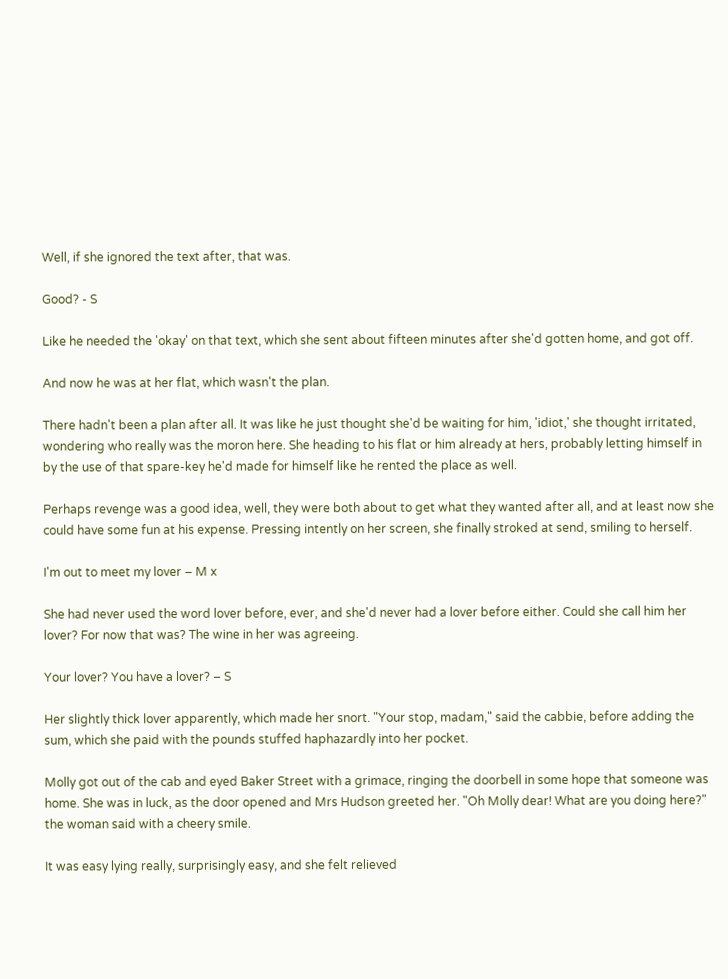Well, if she ignored the text after, that was.

Good? - S

Like he needed the 'okay' on that text, which she sent about fifteen minutes after she'd gotten home, and got off.

And now he was at her flat, which wasn't the plan.

There hadn't been a plan after all. It was like he just thought she'd be waiting for him, 'idiot,' she thought irritated, wondering who really was the moron here. She heading to his flat or him already at hers, probably letting himself in by the use of that spare-key he'd made for himself like he rented the place as well.

Perhaps revenge was a good idea, well, they were both about to get what they wanted after all, and at least now she could have some fun at his expense. Pressing intently on her screen, she finally stroked at send, smiling to herself.

I'm out to meet my lover – M x

She had never used the word lover before, ever, and she'd never had a lover before either. Could she call him her lover? For now that was? The wine in her was agreeing.

Your lover? You have a lover? – S

Her slightly thick lover apparently, which made her snort. "Your stop, madam," said the cabbie, before adding the sum, which she paid with the pounds stuffed haphazardly into her pocket.

Molly got out of the cab and eyed Baker Street with a grimace, ringing the doorbell in some hope that someone was home. She was in luck, as the door opened and Mrs Hudson greeted her. "Oh Molly dear! What are you doing here?" the woman said with a cheery smile.

It was easy lying really, surprisingly easy, and she felt relieved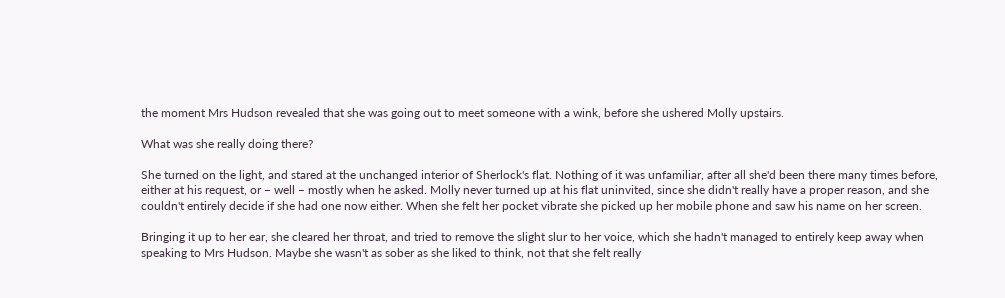the moment Mrs Hudson revealed that she was going out to meet someone with a wink, before she ushered Molly upstairs.

What was she really doing there?

She turned on the light, and stared at the unchanged interior of Sherlock's flat. Nothing of it was unfamiliar, after all she'd been there many times before, either at his request, or – well – mostly when he asked. Molly never turned up at his flat uninvited, since she didn't really have a proper reason, and she couldn't entirely decide if she had one now either. When she felt her pocket vibrate she picked up her mobile phone and saw his name on her screen.

Bringing it up to her ear, she cleared her throat, and tried to remove the slight slur to her voice, which she hadn't managed to entirely keep away when speaking to Mrs Hudson. Maybe she wasn't as sober as she liked to think, not that she felt really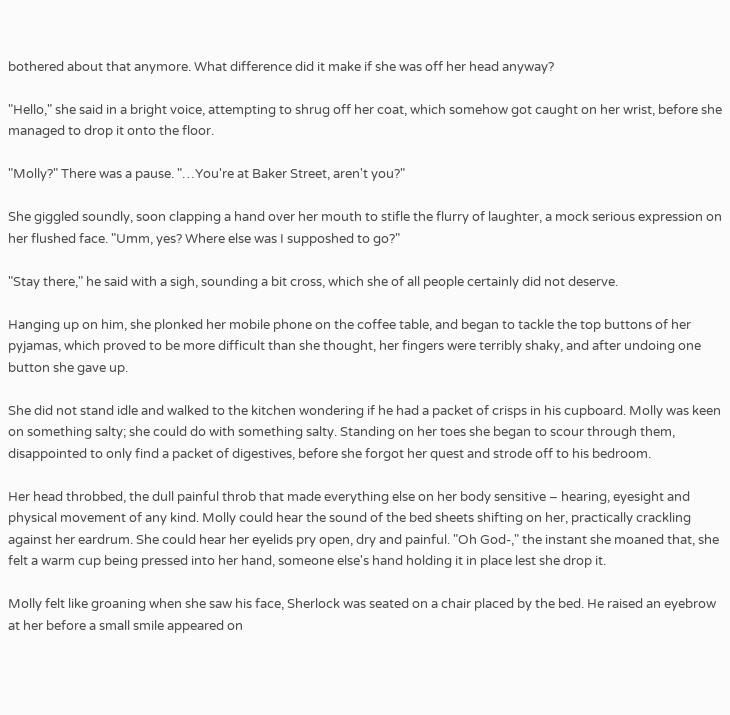bothered about that anymore. What difference did it make if she was off her head anyway?

"Hello," she said in a bright voice, attempting to shrug off her coat, which somehow got caught on her wrist, before she managed to drop it onto the floor.

"Molly?" There was a pause. "…You're at Baker Street, aren't you?"

She giggled soundly, soon clapping a hand over her mouth to stifle the flurry of laughter, a mock serious expression on her flushed face. "Umm, yes? Where else was I supposhed to go?"

"Stay there," he said with a sigh, sounding a bit cross, which she of all people certainly did not deserve.

Hanging up on him, she plonked her mobile phone on the coffee table, and began to tackle the top buttons of her pyjamas, which proved to be more difficult than she thought, her fingers were terribly shaky, and after undoing one button she gave up.

She did not stand idle and walked to the kitchen wondering if he had a packet of crisps in his cupboard. Molly was keen on something salty; she could do with something salty. Standing on her toes she began to scour through them, disappointed to only find a packet of digestives, before she forgot her quest and strode off to his bedroom.

Her head throbbed, the dull painful throb that made everything else on her body sensitive – hearing, eyesight and physical movement of any kind. Molly could hear the sound of the bed sheets shifting on her, practically crackling against her eardrum. She could hear her eyelids pry open, dry and painful. "Oh God-," the instant she moaned that, she felt a warm cup being pressed into her hand, someone else's hand holding it in place lest she drop it.

Molly felt like groaning when she saw his face, Sherlock was seated on a chair placed by the bed. He raised an eyebrow at her before a small smile appeared on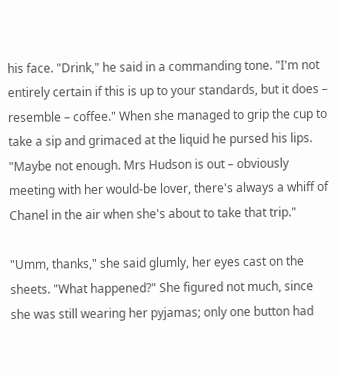his face. "Drink," he said in a commanding tone. "I'm not entirely certain if this is up to your standards, but it does – resemble – coffee." When she managed to grip the cup to take a sip and grimaced at the liquid he pursed his lips. "Maybe not enough. Mrs Hudson is out – obviously meeting with her would-be lover, there's always a whiff of Chanel in the air when she's about to take that trip."

"Umm, thanks," she said glumly, her eyes cast on the sheets. "What happened?" She figured not much, since she was still wearing her pyjamas; only one button had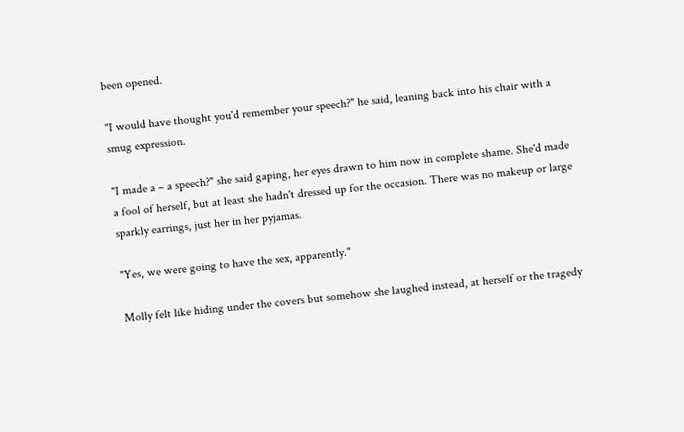been opened.

"I would have thought you'd remember your speech?" he said, leaning back into his chair with a smug expression.

"I made a – a speech?" she said gaping, her eyes drawn to him now in complete shame. She'd made a fool of herself, but at least she hadn't dressed up for the occasion. There was no makeup or large sparkly earrings, just her in her pyjamas.

"Yes, we were going to have the sex, apparently."

Molly felt like hiding under the covers but somehow she laughed instead, at herself or the tragedy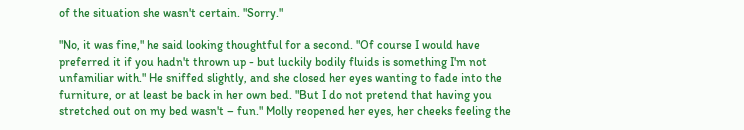of the situation she wasn't certain. "Sorry."

"No, it was fine," he said looking thoughtful for a second. "Of course I would have preferred it if you hadn't thrown up - but luckily bodily fluids is something I'm not unfamiliar with." He sniffed slightly, and she closed her eyes wanting to fade into the furniture, or at least be back in her own bed. "But I do not pretend that having you stretched out on my bed wasn't – fun." Molly reopened her eyes, her cheeks feeling the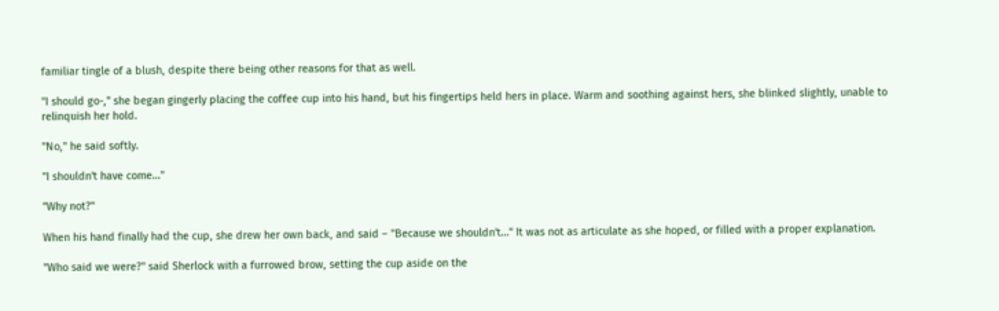familiar tingle of a blush, despite there being other reasons for that as well.

"I should go-," she began gingerly placing the coffee cup into his hand, but his fingertips held hers in place. Warm and soothing against hers, she blinked slightly, unable to relinquish her hold.

"No," he said softly.

"I shouldn't have come…"

"Why not?"

When his hand finally had the cup, she drew her own back, and said – "Because we shouldn't…" It was not as articulate as she hoped, or filled with a proper explanation.

"Who said we were?" said Sherlock with a furrowed brow, setting the cup aside on the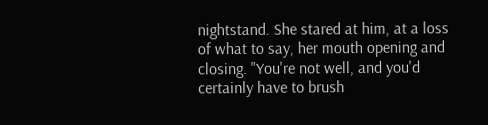nightstand. She stared at him, at a loss of what to say, her mouth opening and closing. "You're not well, and you'd certainly have to brush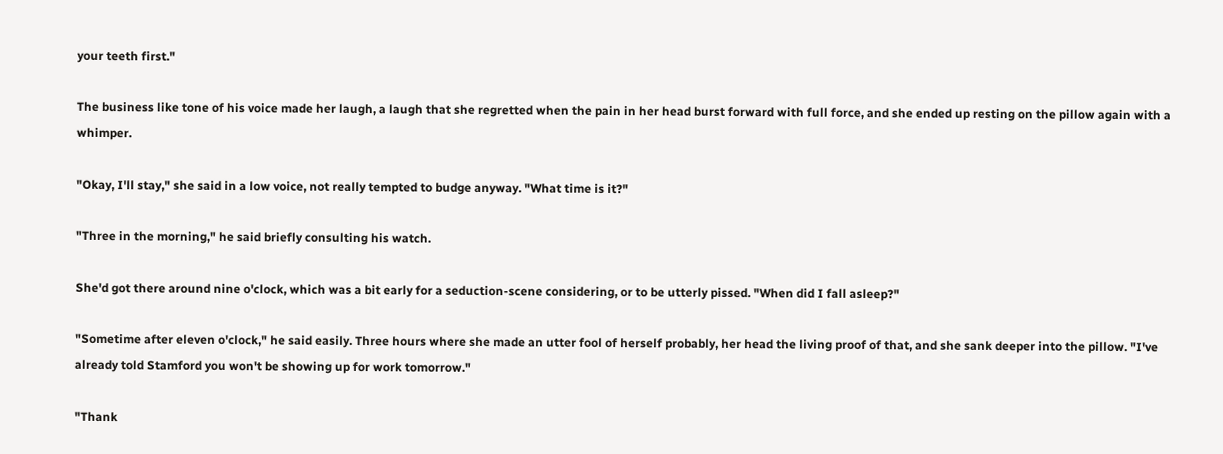your teeth first."

The business like tone of his voice made her laugh, a laugh that she regretted when the pain in her head burst forward with full force, and she ended up resting on the pillow again with a whimper.

"Okay, I'll stay," she said in a low voice, not really tempted to budge anyway. "What time is it?"

"Three in the morning," he said briefly consulting his watch.

She'd got there around nine o'clock, which was a bit early for a seduction-scene considering, or to be utterly pissed. "When did I fall asleep?"

"Sometime after eleven o'clock," he said easily. Three hours where she made an utter fool of herself probably, her head the living proof of that, and she sank deeper into the pillow. "I've already told Stamford you won't be showing up for work tomorrow."

"Thank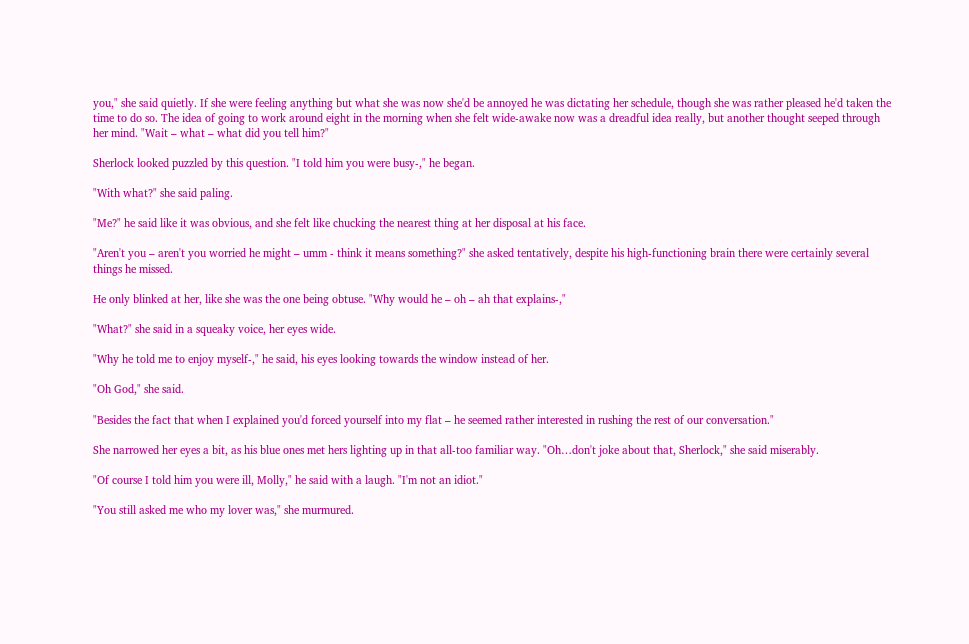you," she said quietly. If she were feeling anything but what she was now she'd be annoyed he was dictating her schedule, though she was rather pleased he'd taken the time to do so. The idea of going to work around eight in the morning when she felt wide-awake now was a dreadful idea really, but another thought seeped through her mind. "Wait – what – what did you tell him?"

Sherlock looked puzzled by this question. "I told him you were busy-," he began.

"With what?" she said paling.

"Me?" he said like it was obvious, and she felt like chucking the nearest thing at her disposal at his face.

"Aren't you – aren't you worried he might – umm - think it means something?" she asked tentatively, despite his high-functioning brain there were certainly several things he missed.

He only blinked at her, like she was the one being obtuse. "Why would he – oh – ah that explains-,"

"What?" she said in a squeaky voice, her eyes wide.

"Why he told me to enjoy myself-," he said, his eyes looking towards the window instead of her.

"Oh God," she said.

"Besides the fact that when I explained you'd forced yourself into my flat – he seemed rather interested in rushing the rest of our conversation."

She narrowed her eyes a bit, as his blue ones met hers lighting up in that all-too familiar way. "Oh…don't joke about that, Sherlock," she said miserably.

"Of course I told him you were ill, Molly," he said with a laugh. "I'm not an idiot."

"You still asked me who my lover was," she murmured.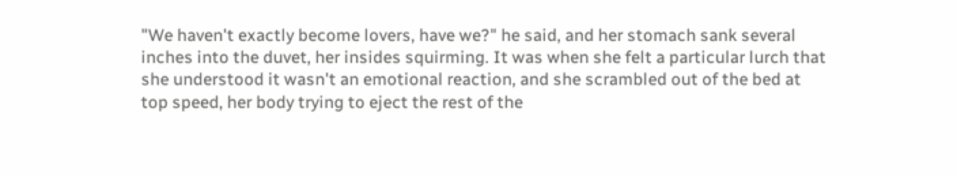"We haven't exactly become lovers, have we?" he said, and her stomach sank several inches into the duvet, her insides squirming. It was when she felt a particular lurch that she understood it wasn't an emotional reaction, and she scrambled out of the bed at top speed, her body trying to eject the rest of the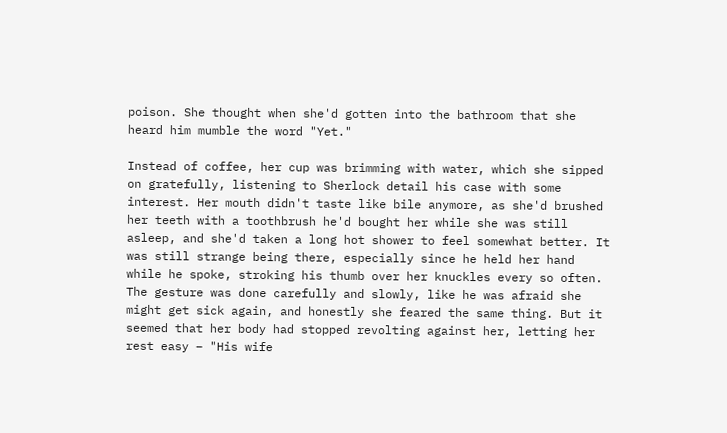poison. She thought when she'd gotten into the bathroom that she heard him mumble the word "Yet."

Instead of coffee, her cup was brimming with water, which she sipped on gratefully, listening to Sherlock detail his case with some interest. Her mouth didn't taste like bile anymore, as she'd brushed her teeth with a toothbrush he'd bought her while she was still asleep, and she'd taken a long hot shower to feel somewhat better. It was still strange being there, especially since he held her hand while he spoke, stroking his thumb over her knuckles every so often. The gesture was done carefully and slowly, like he was afraid she might get sick again, and honestly she feared the same thing. But it seemed that her body had stopped revolting against her, letting her rest easy – "His wife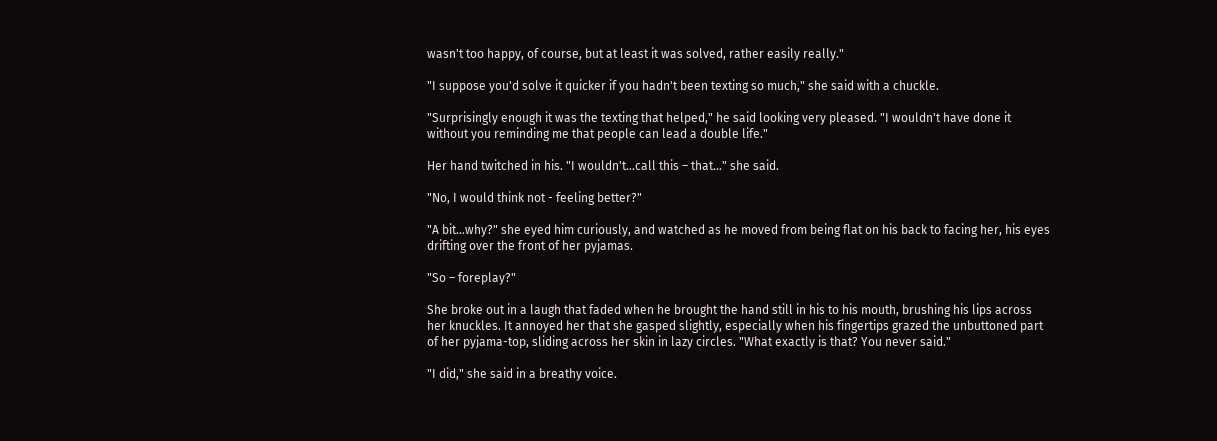wasn't too happy, of course, but at least it was solved, rather easily really."

"I suppose you'd solve it quicker if you hadn't been texting so much," she said with a chuckle.

"Surprisingly enough it was the texting that helped," he said looking very pleased. "I wouldn't have done it without you reminding me that people can lead a double life."

Her hand twitched in his. "I wouldn't…call this – that…" she said.

"No, I would think not - feeling better?"

"A bit…why?" she eyed him curiously, and watched as he moved from being flat on his back to facing her, his eyes drifting over the front of her pyjamas.

"So – foreplay?"

She broke out in a laugh that faded when he brought the hand still in his to his mouth, brushing his lips across her knuckles. It annoyed her that she gasped slightly, especially when his fingertips grazed the unbuttoned part of her pyjama-top, sliding across her skin in lazy circles. "What exactly is that? You never said."

"I did," she said in a breathy voice.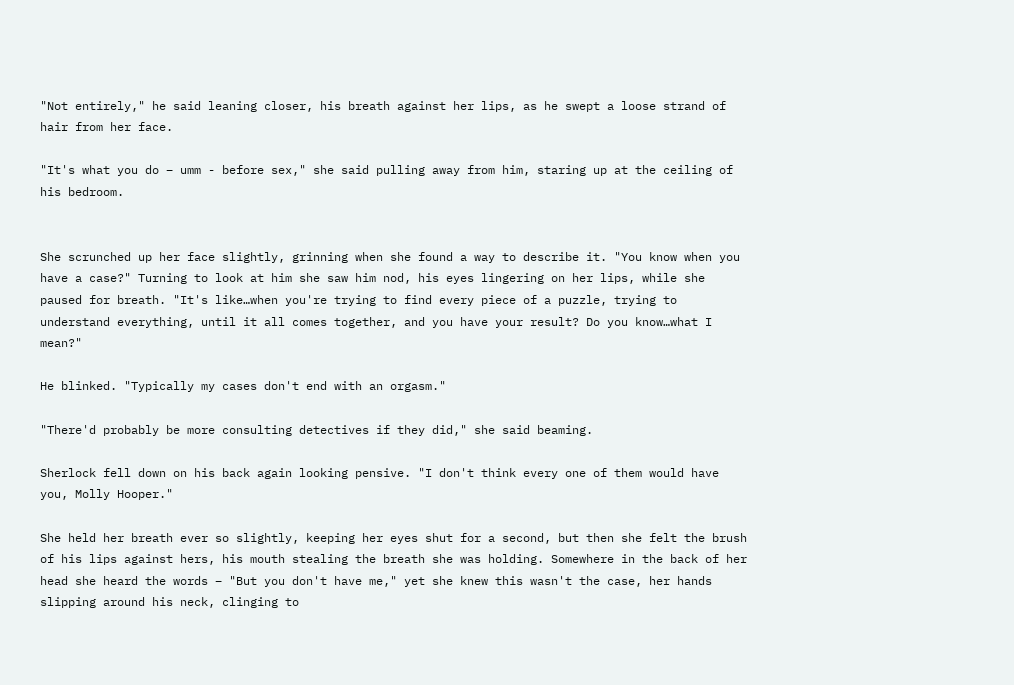"Not entirely," he said leaning closer, his breath against her lips, as he swept a loose strand of hair from her face.

"It's what you do – umm - before sex," she said pulling away from him, staring up at the ceiling of his bedroom.


She scrunched up her face slightly, grinning when she found a way to describe it. "You know when you have a case?" Turning to look at him she saw him nod, his eyes lingering on her lips, while she paused for breath. "It's like…when you're trying to find every piece of a puzzle, trying to understand everything, until it all comes together, and you have your result? Do you know…what I mean?"

He blinked. "Typically my cases don't end with an orgasm."

"There'd probably be more consulting detectives if they did," she said beaming.

Sherlock fell down on his back again looking pensive. "I don't think every one of them would have you, Molly Hooper."

She held her breath ever so slightly, keeping her eyes shut for a second, but then she felt the brush of his lips against hers, his mouth stealing the breath she was holding. Somewhere in the back of her head she heard the words – "But you don't have me," yet she knew this wasn't the case, her hands slipping around his neck, clinging to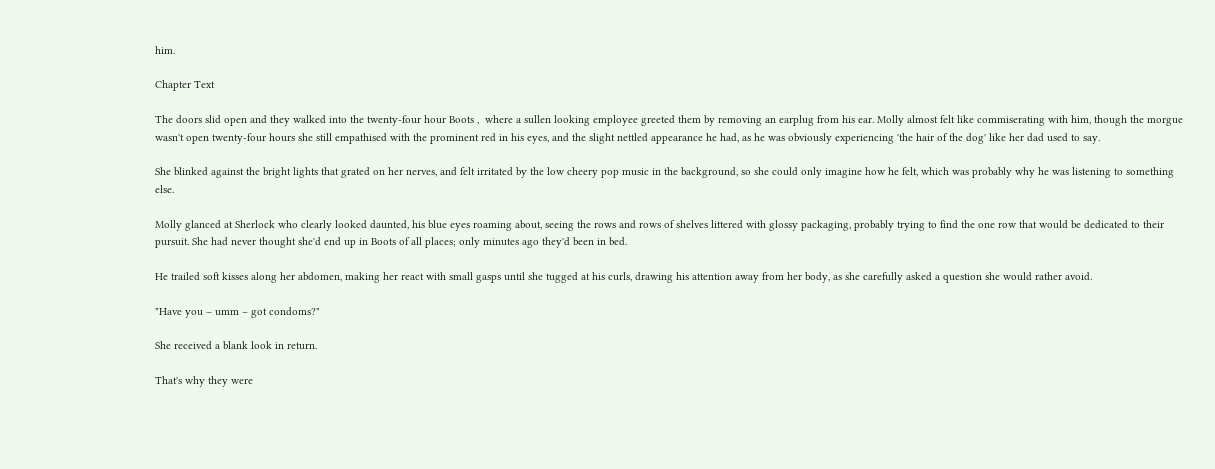him.

Chapter Text

The doors slid open and they walked into the twenty-four hour Boots ,  where a sullen looking employee greeted them by removing an earplug from his ear. Molly almost felt like commiserating with him, though the morgue wasn't open twenty-four hours she still empathised with the prominent red in his eyes, and the slight nettled appearance he had, as he was obviously experiencing 'the hair of the dog' like her dad used to say.

She blinked against the bright lights that grated on her nerves, and felt irritated by the low cheery pop music in the background, so she could only imagine how he felt, which was probably why he was listening to something else.

Molly glanced at Sherlock who clearly looked daunted, his blue eyes roaming about, seeing the rows and rows of shelves littered with glossy packaging, probably trying to find the one row that would be dedicated to their pursuit. She had never thought she'd end up in Boots of all places; only minutes ago they'd been in bed.

He trailed soft kisses along her abdomen, making her react with small gasps until she tugged at his curls, drawing his attention away from her body, as she carefully asked a question she would rather avoid.

"Have you – umm – got condoms?"

She received a blank look in return.

That's why they were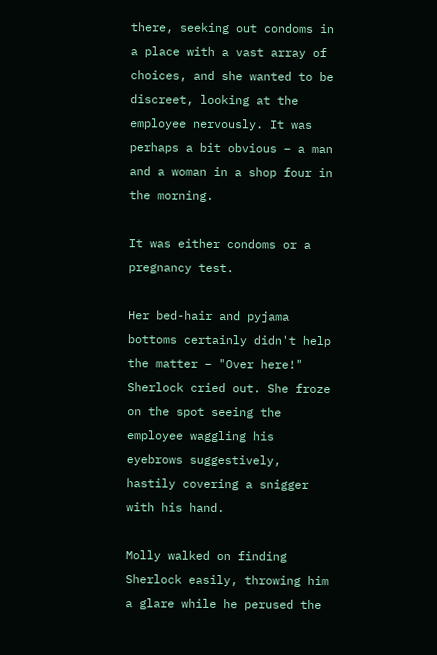there, seeking out condoms in a place with a vast array of choices, and she wanted to be discreet, looking at the employee nervously. It was perhaps a bit obvious – a man and a woman in a shop four in the morning.

It was either condoms or a pregnancy test.

Her bed-hair and pyjama bottoms certainly didn't help the matter – "Over here!" Sherlock cried out. She froze on the spot seeing the employee waggling his eyebrows suggestively, hastily covering a snigger with his hand.

Molly walked on finding Sherlock easily, throwing him a glare while he perused the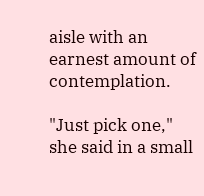aisle with an earnest amount of contemplation.

"Just pick one," she said in a small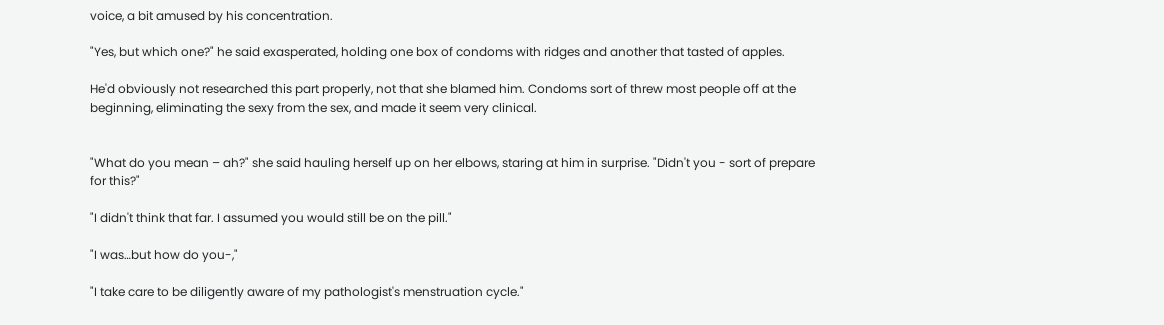voice, a bit amused by his concentration.

"Yes, but which one?" he said exasperated, holding one box of condoms with ridges and another that tasted of apples.

He'd obviously not researched this part properly, not that she blamed him. Condoms sort of threw most people off at the beginning, eliminating the sexy from the sex, and made it seem very clinical.


"What do you mean – ah?" she said hauling herself up on her elbows, staring at him in surprise. "Didn't you - sort of prepare for this?"

"I didn't think that far. I assumed you would still be on the pill."

"I was…but how do you-,"

"I take care to be diligently aware of my pathologist's menstruation cycle."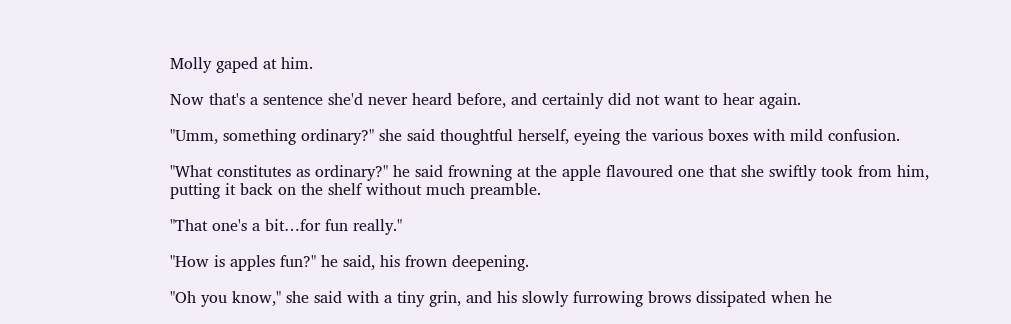Molly gaped at him.

Now that's a sentence she'd never heard before, and certainly did not want to hear again.

"Umm, something ordinary?" she said thoughtful herself, eyeing the various boxes with mild confusion.

"What constitutes as ordinary?" he said frowning at the apple flavoured one that she swiftly took from him, putting it back on the shelf without much preamble.

"That one's a bit…for fun really."

"How is apples fun?" he said, his frown deepening.

"Oh you know," she said with a tiny grin, and his slowly furrowing brows dissipated when he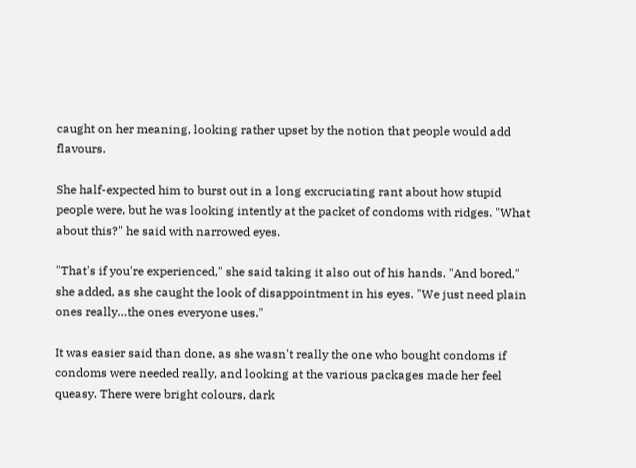caught on her meaning, looking rather upset by the notion that people would add flavours.

She half-expected him to burst out in a long excruciating rant about how stupid people were, but he was looking intently at the packet of condoms with ridges. "What about this?" he said with narrowed eyes.

"That's if you're experienced," she said taking it also out of his hands. "And bored," she added, as she caught the look of disappointment in his eyes. "We just need plain ones really…the ones everyone uses."

It was easier said than done, as she wasn't really the one who bought condoms if condoms were needed really, and looking at the various packages made her feel queasy. There were bright colours, dark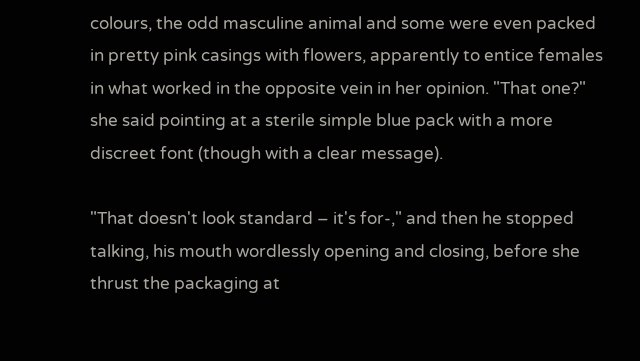colours, the odd masculine animal and some were even packed in pretty pink casings with flowers, apparently to entice females in what worked in the opposite vein in her opinion. "That one?" she said pointing at a sterile simple blue pack with a more discreet font (though with a clear message).

"That doesn't look standard – it's for-," and then he stopped talking, his mouth wordlessly opening and closing, before she thrust the packaging at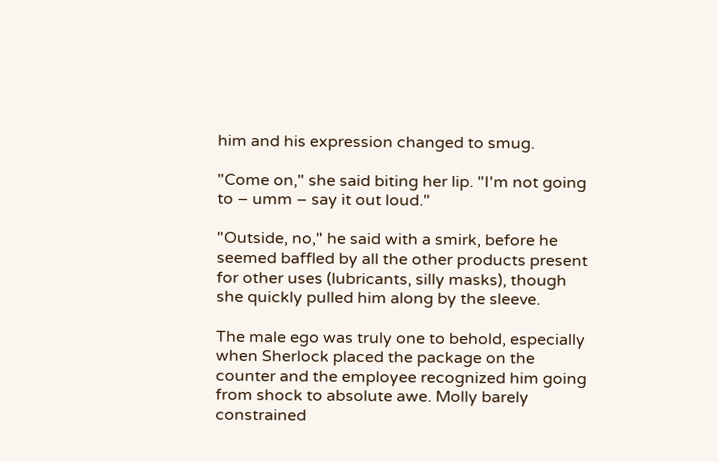him and his expression changed to smug.

"Come on," she said biting her lip. "I'm not going to – umm – say it out loud."

"Outside, no," he said with a smirk, before he seemed baffled by all the other products present for other uses (lubricants, silly masks), though she quickly pulled him along by the sleeve.

The male ego was truly one to behold, especially when Sherlock placed the package on the counter and the employee recognized him going from shock to absolute awe. Molly barely constrained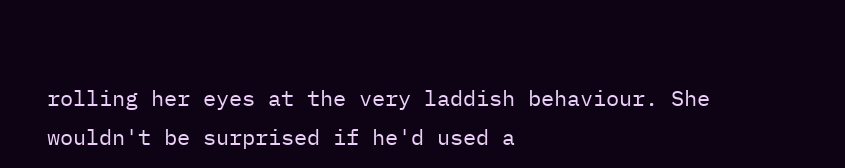rolling her eyes at the very laddish behaviour. She wouldn't be surprised if he'd used a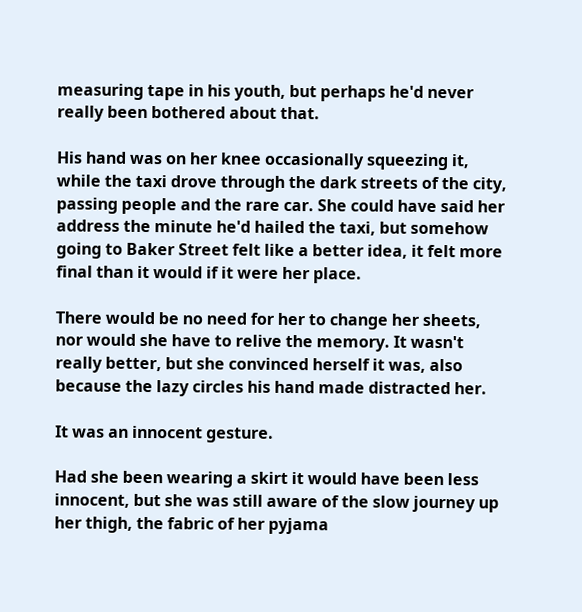measuring tape in his youth, but perhaps he'd never really been bothered about that.

His hand was on her knee occasionally squeezing it, while the taxi drove through the dark streets of the city, passing people and the rare car. She could have said her address the minute he'd hailed the taxi, but somehow going to Baker Street felt like a better idea, it felt more final than it would if it were her place.

There would be no need for her to change her sheets, nor would she have to relive the memory. It wasn't really better, but she convinced herself it was, also because the lazy circles his hand made distracted her.

It was an innocent gesture.

Had she been wearing a skirt it would have been less innocent, but she was still aware of the slow journey up her thigh, the fabric of her pyjama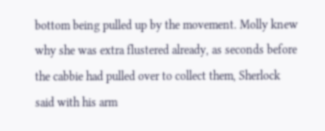bottom being pulled up by the movement. Molly knew why she was extra flustered already, as seconds before the cabbie had pulled over to collect them, Sherlock said with his arm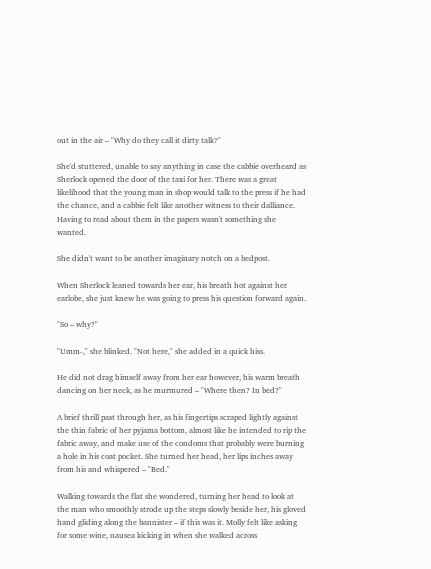out in the air – "Why do they call it dirty talk?"

She'd stuttered, unable to say anything in case the cabbie overheard as Sherlock opened the door of the taxi for her. There was a great likelihood that the young man in shop would talk to the press if he had the chance, and a cabbie felt like another witness to their dalliance. Having to read about them in the papers wasn't something she wanted.

She didn't want to be another imaginary notch on a bedpost.

When Sherlock leaned towards her ear, his breath hot against her earlobe, she just knew he was going to press his question forward again.

"So – why?"

"Umm-," she blinked. "Not here," she added in a quick hiss.

He did not drag himself away from her ear however, his warm breath dancing on her neck, as he murmured – "Where then? In bed?"

A brief thrill past through her, as his fingertips scraped lightly against the thin fabric of her pyjama bottom, almost like he intended to rip the fabric away, and make use of the condoms that probably were burning a hole in his coat pocket. She turned her head, her lips inches away from his and whispered – "Bed."

Walking towards the flat she wondered, turning her head to look at the man who smoothly strode up the steps slowly beside her, his gloved hand gliding along the bannister – if this was it. Molly felt like asking for some wine, nausea kicking in when she walked across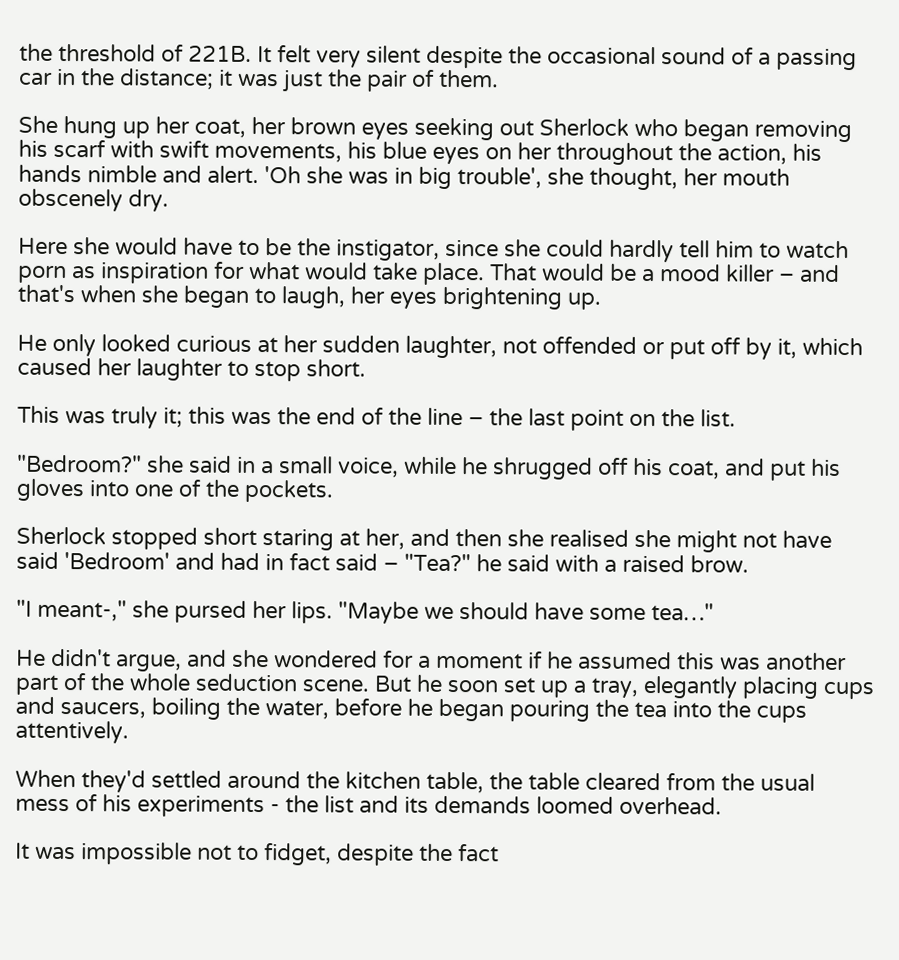the threshold of 221B. It felt very silent despite the occasional sound of a passing car in the distance; it was just the pair of them.

She hung up her coat, her brown eyes seeking out Sherlock who began removing his scarf with swift movements, his blue eyes on her throughout the action, his hands nimble and alert. 'Oh she was in big trouble', she thought, her mouth obscenely dry.

Here she would have to be the instigator, since she could hardly tell him to watch porn as inspiration for what would take place. That would be a mood killer – and that's when she began to laugh, her eyes brightening up.

He only looked curious at her sudden laughter, not offended or put off by it, which caused her laughter to stop short.

This was truly it; this was the end of the line – the last point on the list.

"Bedroom?" she said in a small voice, while he shrugged off his coat, and put his gloves into one of the pockets.

Sherlock stopped short staring at her, and then she realised she might not have said 'Bedroom' and had in fact said – "Tea?" he said with a raised brow.

"I meant-," she pursed her lips. "Maybe we should have some tea…"

He didn't argue, and she wondered for a moment if he assumed this was another part of the whole seduction scene. But he soon set up a tray, elegantly placing cups and saucers, boiling the water, before he began pouring the tea into the cups attentively.

When they'd settled around the kitchen table, the table cleared from the usual mess of his experiments - the list and its demands loomed overhead.

It was impossible not to fidget, despite the fact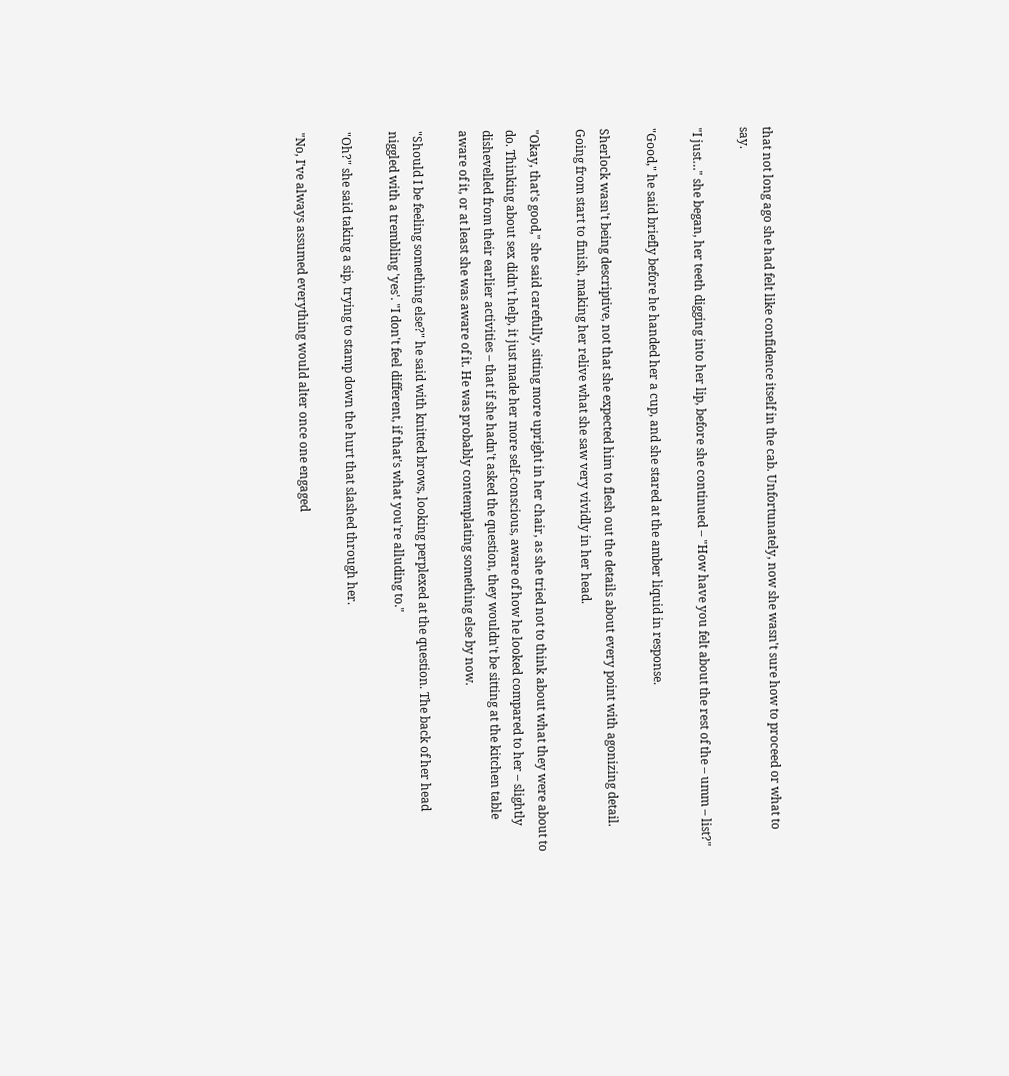that not long ago she had felt like confidence itself in the cab. Unfortunately, now she wasn't sure how to proceed or what to say.

"I just…" she began, her teeth digging into her lip, before she continued – "How have you felt about the rest of the – umm – list?"

"Good," he said briefly before he handed her a cup, and she stared at the amber liquid in response.

Sherlock wasn't being descriptive, not that she expected him to flesh out the details about every point with agonizing detail. Going from start to finish, making her relive what she saw very vividly in her head.

"Okay, that's good," she said carefully, sitting more upright in her chair, as she tried not to think about what they were about to do. Thinking about sex didn't help, it just made her more self-conscious, aware of how he looked compared to her – slightly dishevelled from their earlier activities – that if she hadn't asked the question, they wouldn't be sitting at the kitchen table aware of it, or at least she was aware of it. He was probably contemplating something else by now.

"Should I be feeling something else?" he said with knitted brows, looking perplexed at the question. The back of her head niggled with a trembling 'yes'. "I don't feel different, if that's what you're alluding to."

"Oh?" she said taking a sip, trying to stamp down the hurt that slashed through her.

"No, I've always assumed everything would alter once one engaged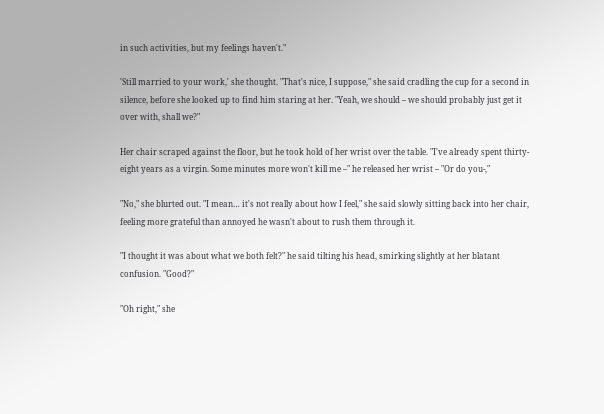in such activities, but my feelings haven't."

'Still married to your work,' she thought. "That's nice, I suppose," she said cradling the cup for a second in silence, before she looked up to find him staring at her. "Yeah, we should – we should probably just get it over with, shall we?"

Her chair scraped against the floor, but he took hold of her wrist over the table. "I've already spent thirty-eight years as a virgin. Some minutes more won't kill me –" he released her wrist – "Or do you-,"

"No," she blurted out. "I mean… it's not really about how I feel," she said slowly sitting back into her chair, feeling more grateful than annoyed he wasn't about to rush them through it.

"I thought it was about what we both felt?" he said tilting his head, smirking slightly at her blatant confusion. "Good?"

"Oh right," she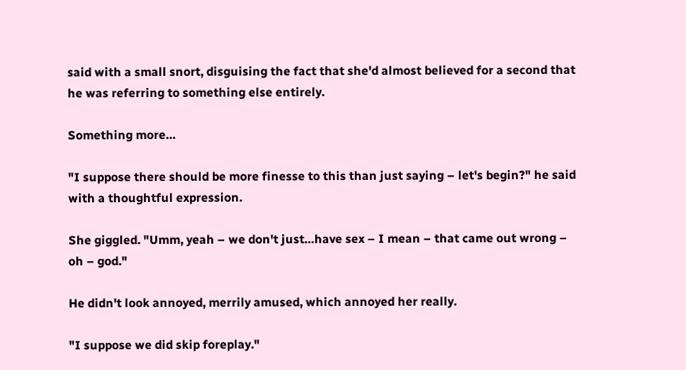said with a small snort, disguising the fact that she'd almost believed for a second that he was referring to something else entirely.

Something more…

"I suppose there should be more finesse to this than just saying – let's begin?" he said with a thoughtful expression.

She giggled. "Umm, yeah – we don't just…have sex – I mean – that came out wrong – oh – god."

He didn't look annoyed, merrily amused, which annoyed her really.

"I suppose we did skip foreplay."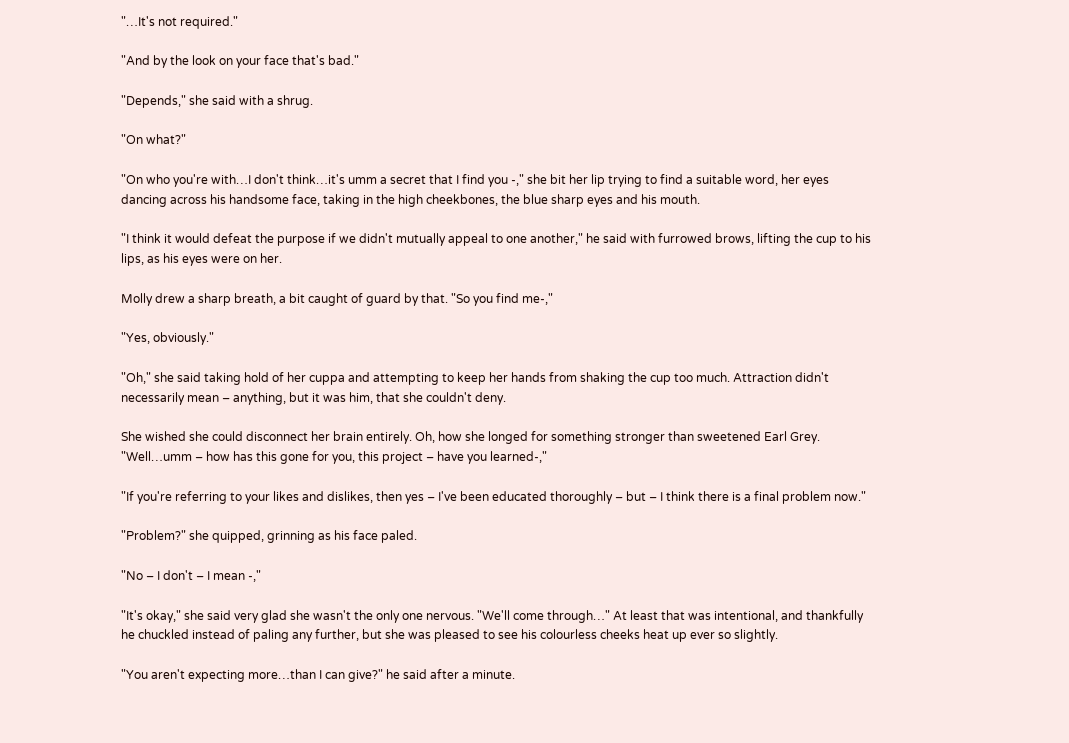"…It's not required."

"And by the look on your face that's bad."

"Depends," she said with a shrug.

"On what?"

"On who you're with…I don't think…it's umm a secret that I find you -," she bit her lip trying to find a suitable word, her eyes dancing across his handsome face, taking in the high cheekbones, the blue sharp eyes and his mouth.

"I think it would defeat the purpose if we didn't mutually appeal to one another," he said with furrowed brows, lifting the cup to his lips, as his eyes were on her.

Molly drew a sharp breath, a bit caught of guard by that. "So you find me-,"

"Yes, obviously."

"Oh," she said taking hold of her cuppa and attempting to keep her hands from shaking the cup too much. Attraction didn't necessarily mean – anything, but it was him, that she couldn't deny.

She wished she could disconnect her brain entirely. Oh, how she longed for something stronger than sweetened Earl Grey. "Well…umm – how has this gone for you, this project – have you learned-,"

"If you're referring to your likes and dislikes, then yes – I've been educated thoroughly – but – I think there is a final problem now."

"Problem?" she quipped, grinning as his face paled.

"No – I don't – I mean -,"

"It's okay," she said very glad she wasn't the only one nervous. "We'll come through…" At least that was intentional, and thankfully he chuckled instead of paling any further, but she was pleased to see his colourless cheeks heat up ever so slightly.

"You aren't expecting more…than I can give?" he said after a minute.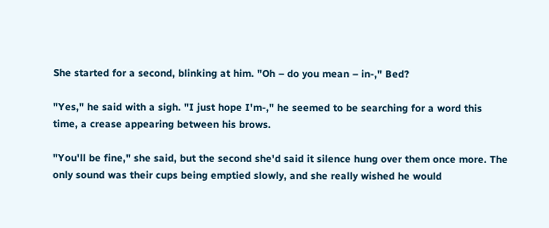She started for a second, blinking at him. "Oh – do you mean – in-," Bed?

"Yes," he said with a sigh. "I just hope I'm-," he seemed to be searching for a word this time, a crease appearing between his brows.

"You'll be fine," she said, but the second she'd said it silence hung over them once more. The only sound was their cups being emptied slowly, and she really wished he would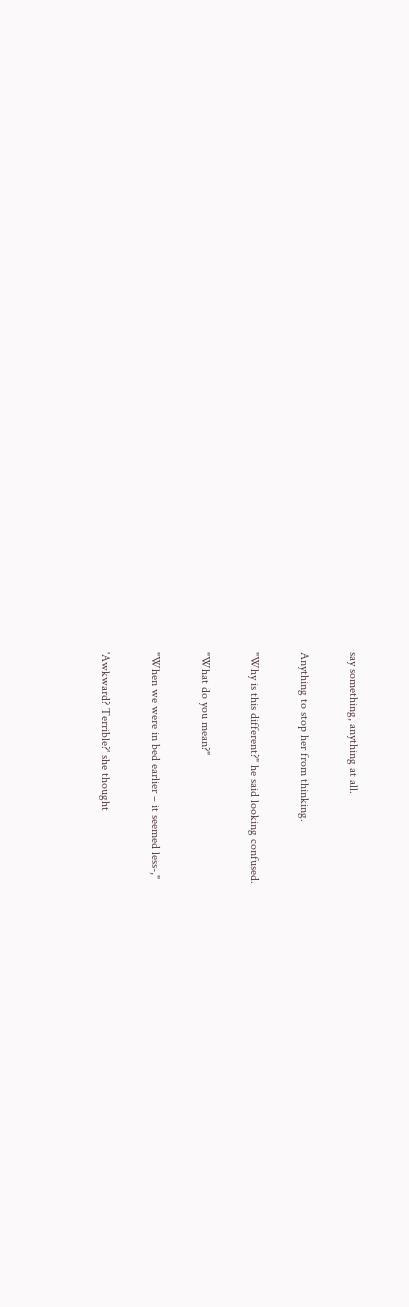say something, anything at all.

Anything to stop her from thinking.

"Why is this different?" he said looking confused.

"What do you mean?"

"When we were in bed earlier – it seemed less-,"

'Awkward? Terrible?' she thought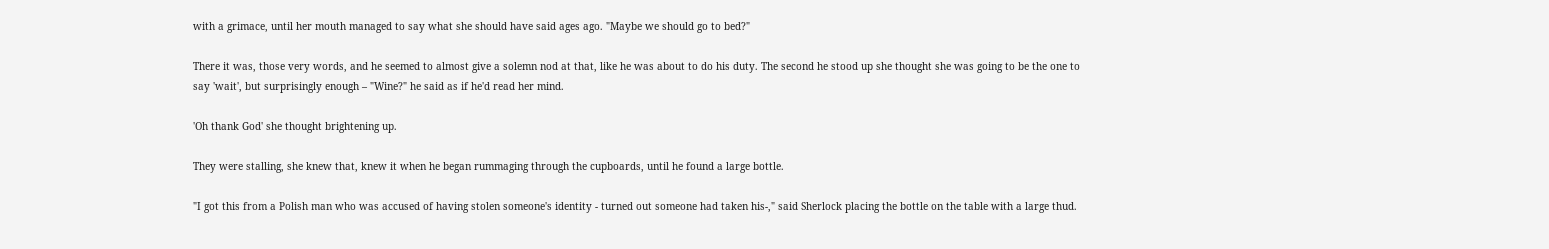with a grimace, until her mouth managed to say what she should have said ages ago. "Maybe we should go to bed?"

There it was, those very words, and he seemed to almost give a solemn nod at that, like he was about to do his duty. The second he stood up she thought she was going to be the one to say 'wait', but surprisingly enough – "Wine?" he said as if he'd read her mind.

'Oh thank God' she thought brightening up.

They were stalling, she knew that, knew it when he began rummaging through the cupboards, until he found a large bottle.

"I got this from a Polish man who was accused of having stolen someone's identity - turned out someone had taken his-," said Sherlock placing the bottle on the table with a large thud.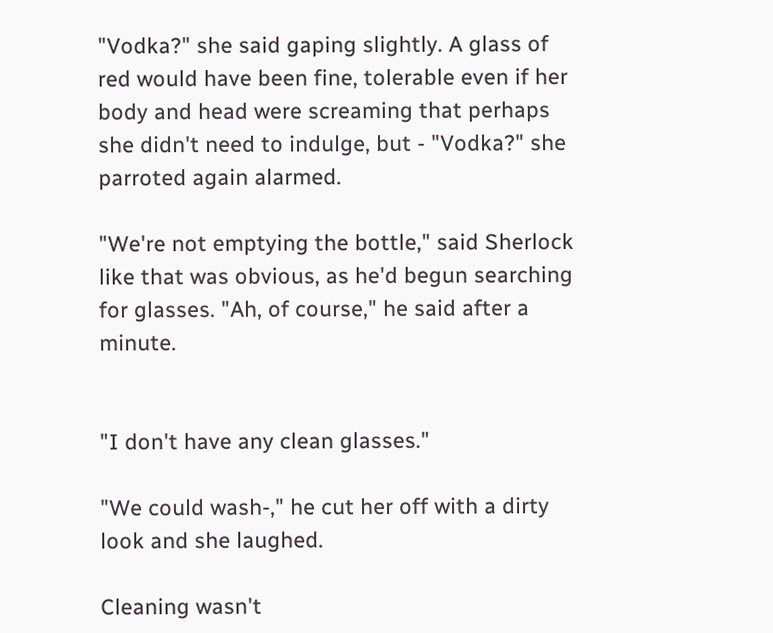"Vodka?" she said gaping slightly. A glass of red would have been fine, tolerable even if her body and head were screaming that perhaps she didn't need to indulge, but - "Vodka?" she parroted again alarmed.

"We're not emptying the bottle," said Sherlock like that was obvious, as he'd begun searching for glasses. "Ah, of course," he said after a minute.


"I don't have any clean glasses."

"We could wash-," he cut her off with a dirty look and she laughed.

Cleaning wasn't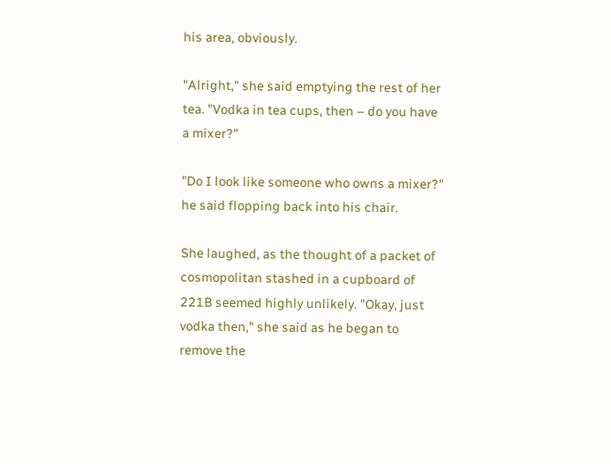his area, obviously.

"Alright," she said emptying the rest of her tea. "Vodka in tea cups, then – do you have a mixer?"

"Do I look like someone who owns a mixer?" he said flopping back into his chair.

She laughed, as the thought of a packet of cosmopolitan stashed in a cupboard of 221B seemed highly unlikely. "Okay, just vodka then," she said as he began to remove the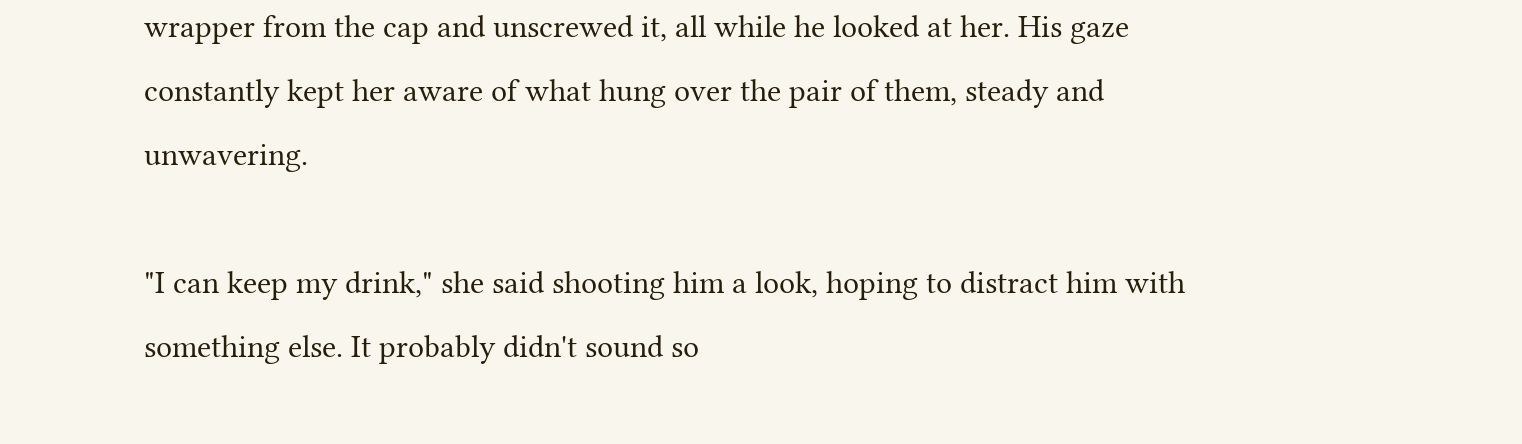wrapper from the cap and unscrewed it, all while he looked at her. His gaze constantly kept her aware of what hung over the pair of them, steady and unwavering.

"I can keep my drink," she said shooting him a look, hoping to distract him with something else. It probably didn't sound so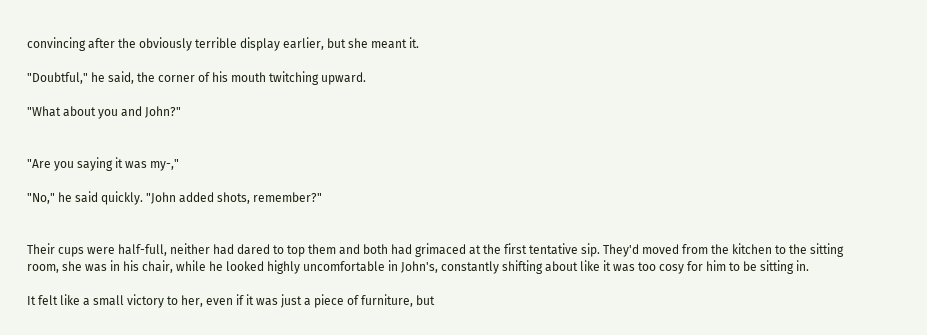convincing after the obviously terrible display earlier, but she meant it.

"Doubtful," he said, the corner of his mouth twitching upward.

"What about you and John?"


"Are you saying it was my-,"

"No," he said quickly. "John added shots, remember?"


Their cups were half-full, neither had dared to top them and both had grimaced at the first tentative sip. They'd moved from the kitchen to the sitting room, she was in his chair, while he looked highly uncomfortable in John's, constantly shifting about like it was too cosy for him to be sitting in.

It felt like a small victory to her, even if it was just a piece of furniture, but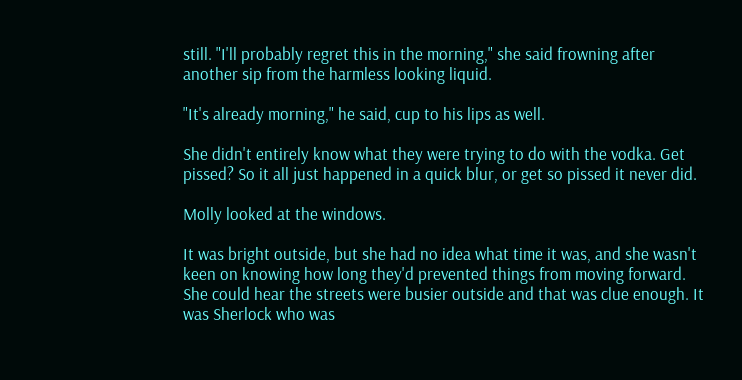still. "I'll probably regret this in the morning," she said frowning after another sip from the harmless looking liquid.

"It's already morning," he said, cup to his lips as well.

She didn't entirely know what they were trying to do with the vodka. Get pissed? So it all just happened in a quick blur, or get so pissed it never did.

Molly looked at the windows.

It was bright outside, but she had no idea what time it was, and she wasn't keen on knowing how long they'd prevented things from moving forward. She could hear the streets were busier outside and that was clue enough. It was Sherlock who was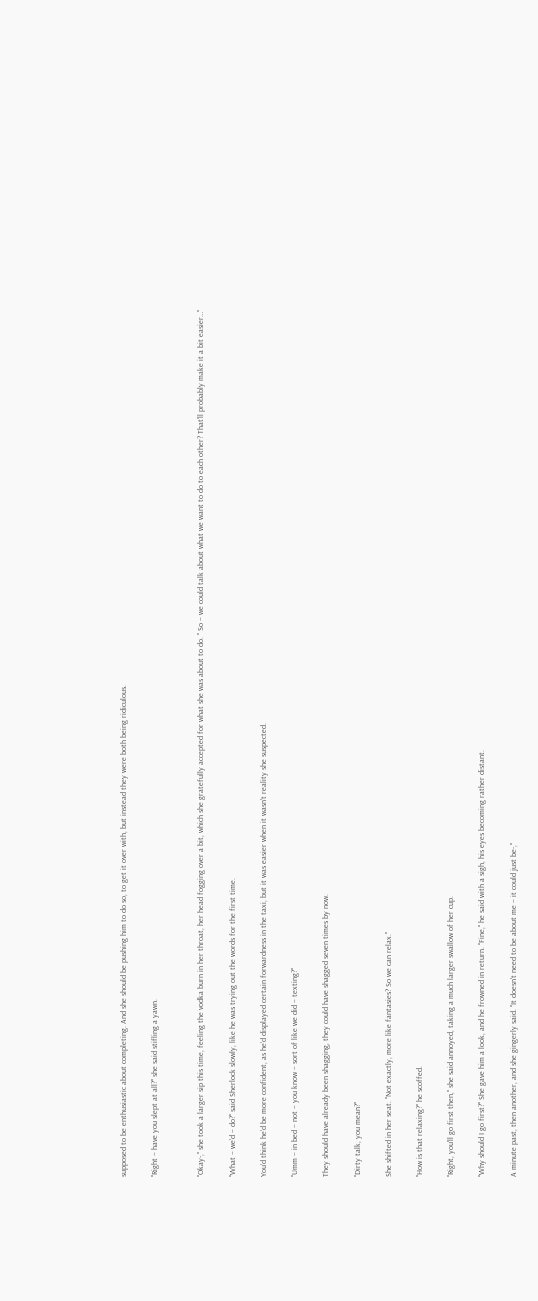supposed to be enthusiastic about completing. And she should be pushing him to do so, to get it over with, but instead they were both being ridiculous.

"Right – have you slept at all?" she said stifling a yawn.


"Okay-," she took a larger sip this time, feeling the vodka burn in her throat, her head fogging over a bit, which she gratefully accepted for what she was about to do. " So – we could talk about what we want to do to each other? That'll probably make it a bit easier…"

"What – we'd – do?" said Sherlock slowly, like he was trying out the words for the first time.

You'd think he'd be more confident, as he'd displayed certain forwardness in the taxi, but it was easier when it wasn't reality she suspected.

"Umm – in bed – not – you know – sort of like we did – texting?"

They should have already been shagging, they could have shagged seven times by now.

"Dirty talk, you mean?"

She shifted in her seat. "Not exactly, more like fantasies? So we can relax."

"How is that relaxing?" he scoffed.

"Right, you'll go first then," she said annoyed, taking a much larger swallow of her cup.

"Why should I go first?" She gave him a look, and he frowned in return. "Fine," he said with a sigh, his eyes becoming rather distant.

A minute past, then another, and she gingerly said. "It doesn't need to be about me – it could just be-,"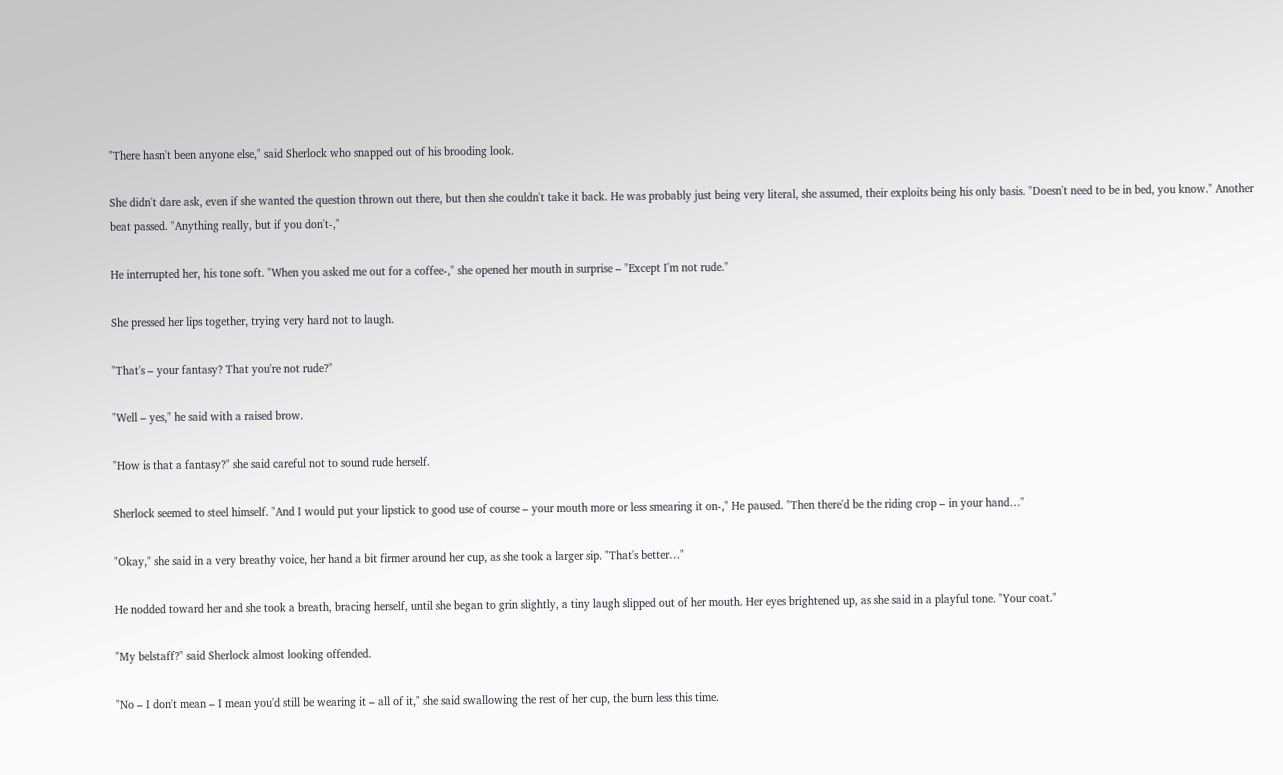"There hasn't been anyone else," said Sherlock who snapped out of his brooding look.

She didn't dare ask, even if she wanted the question thrown out there, but then she couldn't take it back. He was probably just being very literal, she assumed, their exploits being his only basis. "Doesn't need to be in bed, you know." Another beat passed. "Anything really, but if you don't-,"

He interrupted her, his tone soft. "When you asked me out for a coffee-," she opened her mouth in surprise – "Except I'm not rude."

She pressed her lips together, trying very hard not to laugh.

"That's – your fantasy? That you're not rude?"

"Well – yes," he said with a raised brow.

"How is that a fantasy?" she said careful not to sound rude herself.

Sherlock seemed to steel himself. "And I would put your lipstick to good use of course – your mouth more or less smearing it on-," He paused. "Then there'd be the riding crop – in your hand…"

"Okay," she said in a very breathy voice, her hand a bit firmer around her cup, as she took a larger sip. "That's better…"

He nodded toward her and she took a breath, bracing herself, until she began to grin slightly, a tiny laugh slipped out of her mouth. Her eyes brightened up, as she said in a playful tone. "Your coat."

"My belstaff?" said Sherlock almost looking offended.

"No – I don't mean – I mean you'd still be wearing it – all of it," she said swallowing the rest of her cup, the burn less this time.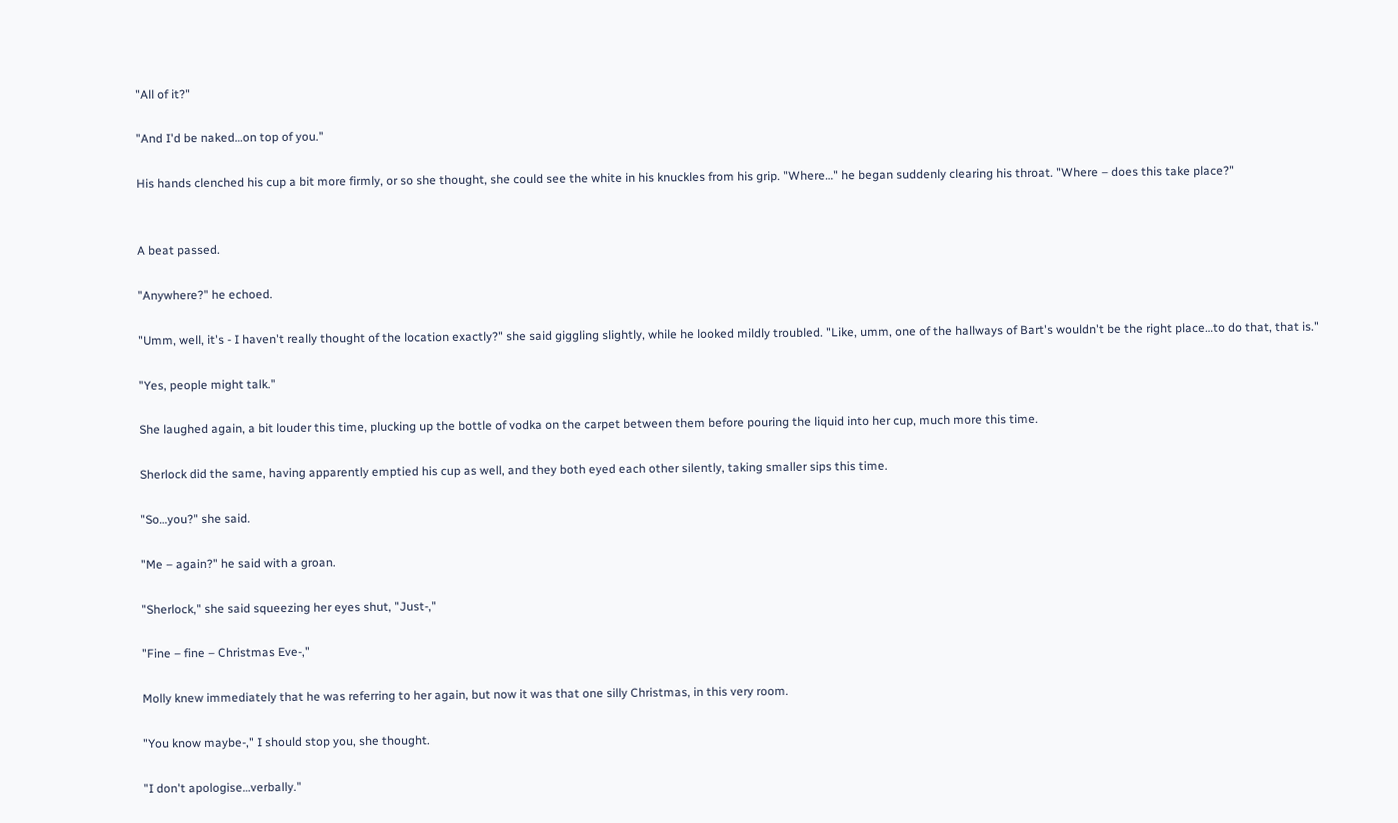"All of it?"

"And I'd be naked…on top of you."

His hands clenched his cup a bit more firmly, or so she thought, she could see the white in his knuckles from his grip. "Where…" he began suddenly clearing his throat. "Where – does this take place?"


A beat passed.

"Anywhere?" he echoed.

"Umm, well, it's - I haven't really thought of the location exactly?" she said giggling slightly, while he looked mildly troubled. "Like, umm, one of the hallways of Bart's wouldn't be the right place…to do that, that is."

"Yes, people might talk."

She laughed again, a bit louder this time, plucking up the bottle of vodka on the carpet between them before pouring the liquid into her cup, much more this time.

Sherlock did the same, having apparently emptied his cup as well, and they both eyed each other silently, taking smaller sips this time.

"So…you?" she said.

"Me – again?" he said with a groan.

"Sherlock," she said squeezing her eyes shut, "Just-,"

"Fine – fine – Christmas Eve-,"

Molly knew immediately that he was referring to her again, but now it was that one silly Christmas, in this very room.

"You know maybe-," I should stop you, she thought.

"I don't apologise…verbally."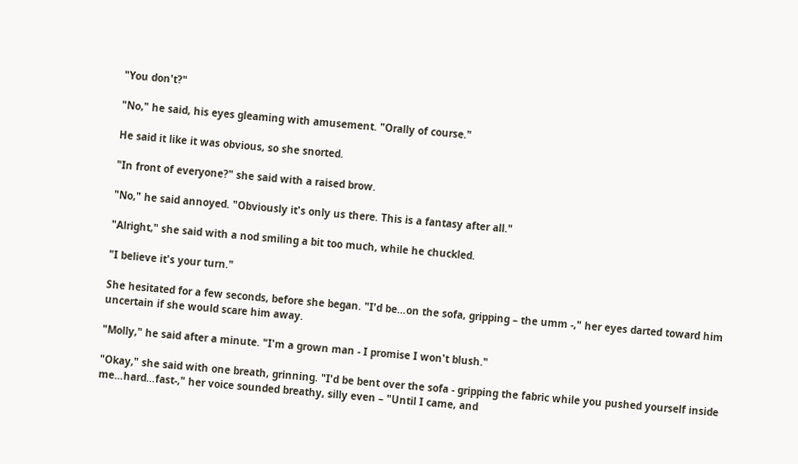"You don't?"

"No," he said, his eyes gleaming with amusement. "Orally of course."

He said it like it was obvious, so she snorted.

"In front of everyone?" she said with a raised brow.

"No," he said annoyed. "Obviously it's only us there. This is a fantasy after all."

"Alright," she said with a nod smiling a bit too much, while he chuckled.

"I believe it's your turn."

She hesitated for a few seconds, before she began. "I'd be…on the sofa, gripping – the umm -," her eyes darted toward him uncertain if she would scare him away.

"Molly," he said after a minute. "I'm a grown man - I promise I won't blush."

"Okay," she said with one breath, grinning. "I'd be bent over the sofa - gripping the fabric while you pushed yourself inside me…hard…fast-," her voice sounded breathy, silly even – "Until I came, and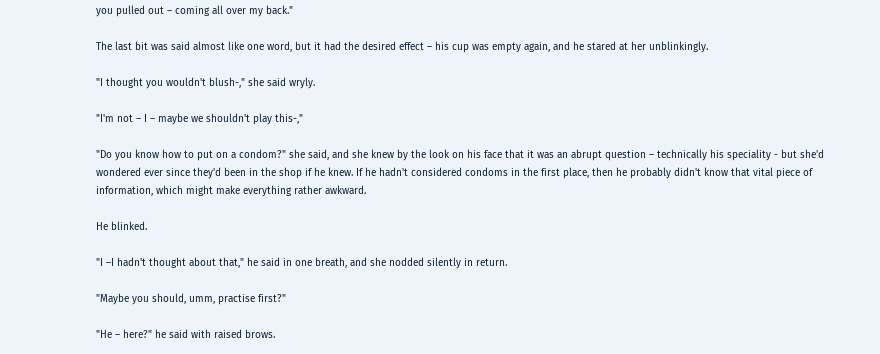you pulled out – coming all over my back."

The last bit was said almost like one word, but it had the desired effect – his cup was empty again, and he stared at her unblinkingly.

"I thought you wouldn't blush-," she said wryly.

"I'm not – I – maybe we shouldn't play this-,"

"Do you know how to put on a condom?" she said, and she knew by the look on his face that it was an abrupt question – technically his speciality - but she'd wondered ever since they'd been in the shop if he knew. If he hadn't considered condoms in the first place, then he probably didn't know that vital piece of information, which might make everything rather awkward.

He blinked.

"I –I hadn't thought about that," he said in one breath, and she nodded silently in return.

"Maybe you should, umm, practise first?"

"He – here?" he said with raised brows.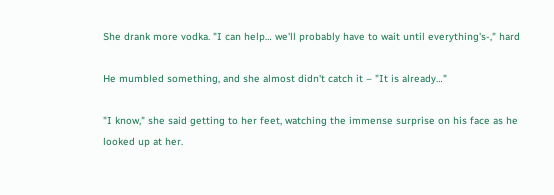She drank more vodka. "I can help… we'll probably have to wait until everything's-," hard

He mumbled something, and she almost didn't catch it – "It is already…"

"I know," she said getting to her feet, watching the immense surprise on his face as he looked up at her.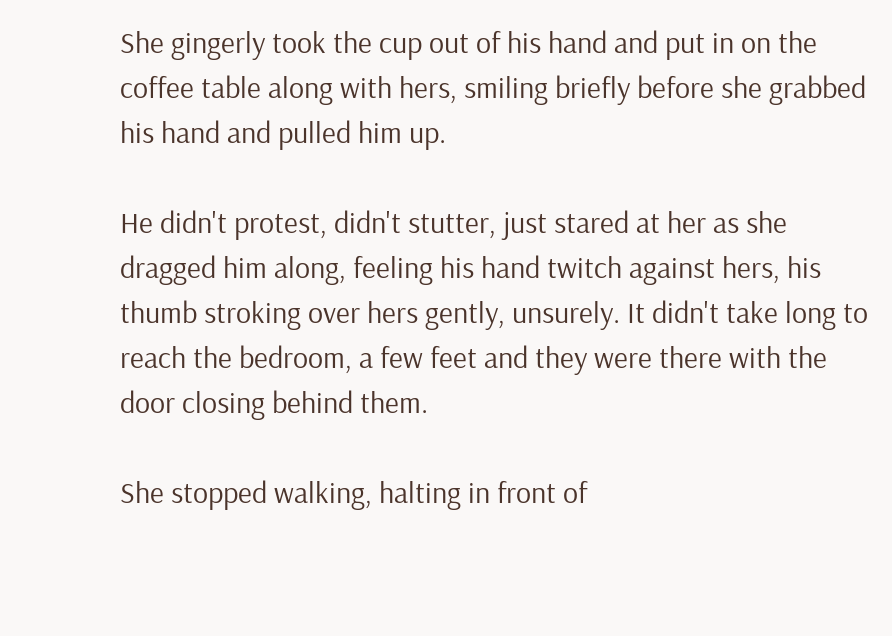She gingerly took the cup out of his hand and put in on the coffee table along with hers, smiling briefly before she grabbed his hand and pulled him up.

He didn't protest, didn't stutter, just stared at her as she dragged him along, feeling his hand twitch against hers, his thumb stroking over hers gently, unsurely. It didn't take long to reach the bedroom, a few feet and they were there with the door closing behind them.

She stopped walking, halting in front of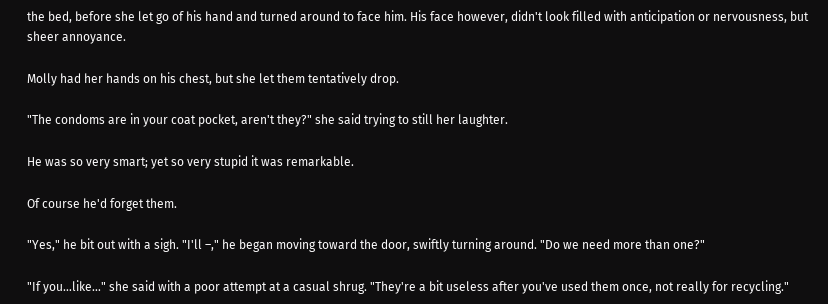the bed, before she let go of his hand and turned around to face him. His face however, didn't look filled with anticipation or nervousness, but sheer annoyance.

Molly had her hands on his chest, but she let them tentatively drop.

"The condoms are in your coat pocket, aren't they?" she said trying to still her laughter.

He was so very smart; yet so very stupid it was remarkable.

Of course he'd forget them.

"Yes," he bit out with a sigh. "I'll –," he began moving toward the door, swiftly turning around. "Do we need more than one?"

"If you…like…" she said with a poor attempt at a casual shrug. "They're a bit useless after you've used them once, not really for recycling."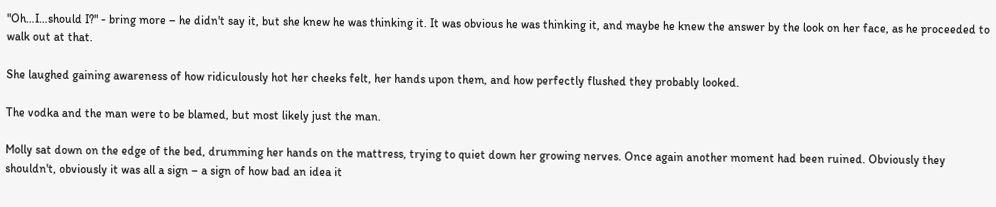"Oh…I…should I?" - bring more – he didn't say it, but she knew he was thinking it. It was obvious he was thinking it, and maybe he knew the answer by the look on her face, as he proceeded to walk out at that.

She laughed gaining awareness of how ridiculously hot her cheeks felt, her hands upon them, and how perfectly flushed they probably looked.

The vodka and the man were to be blamed, but most likely just the man.

Molly sat down on the edge of the bed, drumming her hands on the mattress, trying to quiet down her growing nerves. Once again another moment had been ruined. Obviously they shouldn't, obviously it was all a sign – a sign of how bad an idea it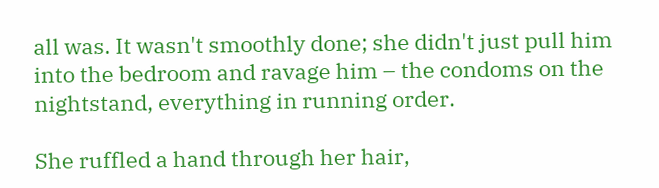all was. It wasn't smoothly done; she didn't just pull him into the bedroom and ravage him – the condoms on the nightstand, everything in running order.

She ruffled a hand through her hair,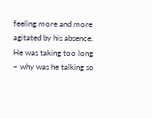feeling more and more agitated by his absence. He was taking too long – why was he talking so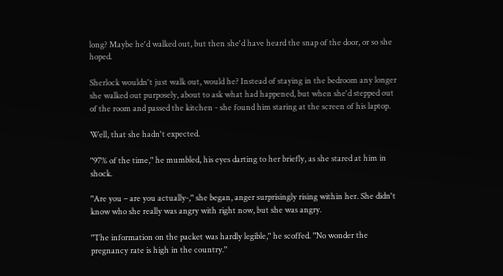long? Maybe he'd walked out, but then she'd have heard the snap of the door, or so she hoped.

Sherlock wouldn't just walk out, would he? Instead of staying in the bedroom any longer she walked out purposely, about to ask what had happened, but when she'd stepped out of the room and passed the kitchen - she found him staring at the screen of his laptop.

Well, that she hadn't expected.

"97% of the time," he mumbled, his eyes darting to her briefly, as she stared at him in shock.

"Are you – are you actually-," she began, anger surprisingly rising within her. She didn't know who she really was angry with right now, but she was angry.

"The information on the packet was hardly legible," he scoffed. "No wonder the pregnancy rate is high in the country."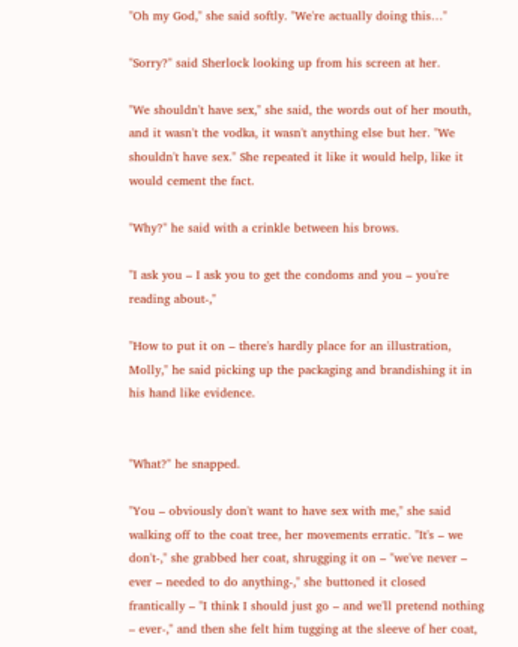"Oh my God," she said softly. "We're actually doing this…"

"Sorry?" said Sherlock looking up from his screen at her.

"We shouldn't have sex," she said, the words out of her mouth, and it wasn't the vodka, it wasn't anything else but her. "We shouldn't have sex." She repeated it like it would help, like it would cement the fact.

"Why?" he said with a crinkle between his brows.

"I ask you – I ask you to get the condoms and you – you're reading about-,"

"How to put it on – there's hardly place for an illustration, Molly," he said picking up the packaging and brandishing it in his hand like evidence.


"What?" he snapped.

"You – obviously don't want to have sex with me," she said walking off to the coat tree, her movements erratic. "It's – we don't-," she grabbed her coat, shrugging it on – "we've never – ever – needed to do anything-," she buttoned it closed frantically – "I think I should just go – and we'll pretend nothing – ever-," and then she felt him tugging at the sleeve of her coat,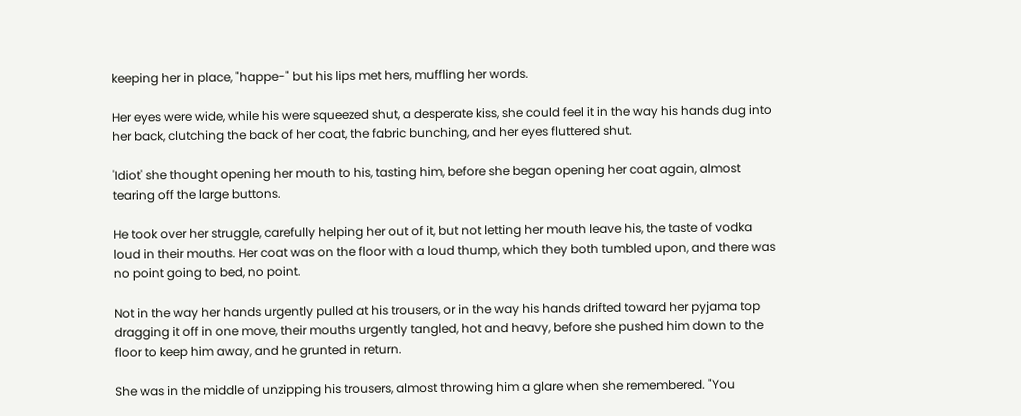keeping her in place, "happe-" but his lips met hers, muffling her words.

Her eyes were wide, while his were squeezed shut, a desperate kiss, she could feel it in the way his hands dug into her back, clutching the back of her coat, the fabric bunching, and her eyes fluttered shut.

'Idiot' she thought opening her mouth to his, tasting him, before she began opening her coat again, almost tearing off the large buttons.

He took over her struggle, carefully helping her out of it, but not letting her mouth leave his, the taste of vodka loud in their mouths. Her coat was on the floor with a loud thump, which they both tumbled upon, and there was no point going to bed, no point.

Not in the way her hands urgently pulled at his trousers, or in the way his hands drifted toward her pyjama top dragging it off in one move, their mouths urgently tangled, hot and heavy, before she pushed him down to the floor to keep him away, and he grunted in return.

She was in the middle of unzipping his trousers, almost throwing him a glare when she remembered. "You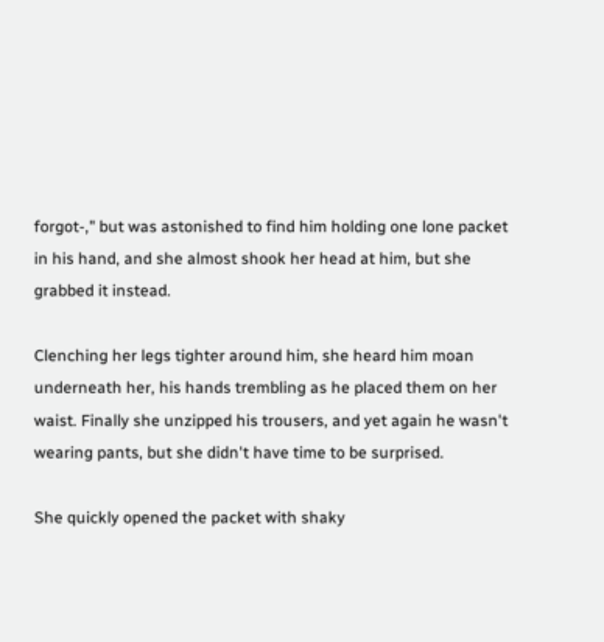forgot-," but was astonished to find him holding one lone packet in his hand, and she almost shook her head at him, but she grabbed it instead.

Clenching her legs tighter around him, she heard him moan underneath her, his hands trembling as he placed them on her waist. Finally she unzipped his trousers, and yet again he wasn't wearing pants, but she didn't have time to be surprised.

She quickly opened the packet with shaky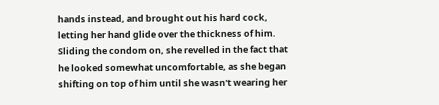hands instead, and brought out his hard cock, letting her hand glide over the thickness of him. Sliding the condom on, she revelled in the fact that he looked somewhat uncomfortable, as she began shifting on top of him until she wasn't wearing her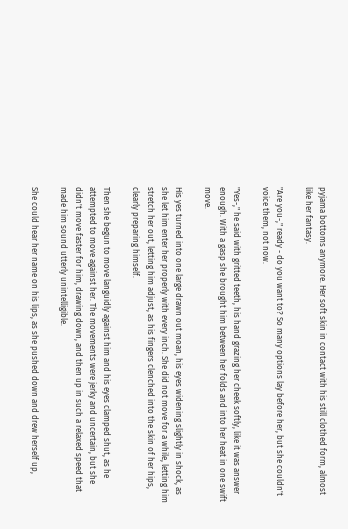pyjama bottoms anymore. Her soft skin in contact with his still clothed form, almost like her fantasy.

"Are you-," ready - do you want to? So many options lay before her, but she couldn't voice them, not now.

"Yes-," he said with gritted teeth, his hand grazing her cheek softly, like it was answer enough. With a gasp she brought him between her folds and into her heat in one swift move.

His yes turned into one large drawn out moan, his eyes widening slightly in shock, as she let him enter her properly with every inch. She did not move for a while, letting him stretch her out, letting him adjust, as his fingers clenched into the skin of her hips, clearly preparing himself.

Then she begun to move languidly against him and his eyes clamped shut, as he attempted to move against her. The movements were jerky and uncertain, but she didn't move faster for him, drawing down, and then up in such a relaxed speed that made him sound utterly unintelligible.

She could hear her name on his lips, as she pushed down and drew herself up,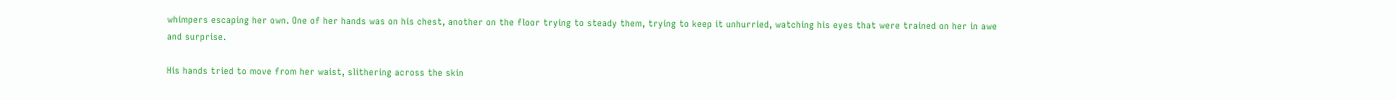whimpers escaping her own. One of her hands was on his chest, another on the floor trying to steady them, trying to keep it unhurried, watching his eyes that were trained on her in awe and surprise.

His hands tried to move from her waist, slithering across the skin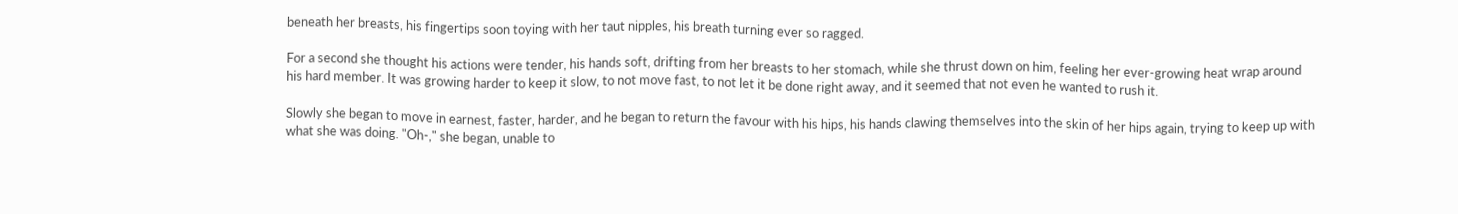beneath her breasts, his fingertips soon toying with her taut nipples, his breath turning ever so ragged.

For a second she thought his actions were tender, his hands soft, drifting from her breasts to her stomach, while she thrust down on him, feeling her ever-growing heat wrap around his hard member. It was growing harder to keep it slow, to not move fast, to not let it be done right away, and it seemed that not even he wanted to rush it.

Slowly she began to move in earnest, faster, harder, and he began to return the favour with his hips, his hands clawing themselves into the skin of her hips again, trying to keep up with what she was doing. "Oh-," she began, unable to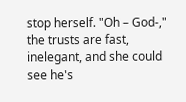stop herself. "Oh – God-," the trusts are fast, inelegant, and she could see he's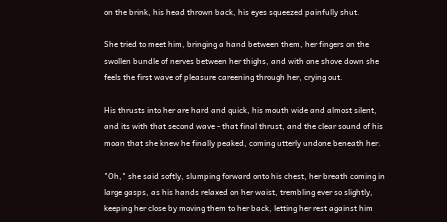on the brink, his head thrown back, his eyes squeezed painfully shut.

She tried to meet him, bringing a hand between them, her fingers on the swollen bundle of nerves between her thighs, and with one shove down she feels the first wave of pleasure careening through her, crying out.

His thrusts into her are hard and quick, his mouth wide and almost silent, and its with that second wave - that final thrust, and the clear sound of his moan that she knew he finally peaked, coming utterly undone beneath her.

"Oh," she said softly, slumping forward onto his chest, her breath coming in large gasps, as his hands relaxed on her waist, trembling ever so slightly, keeping her close by moving them to her back, letting her rest against him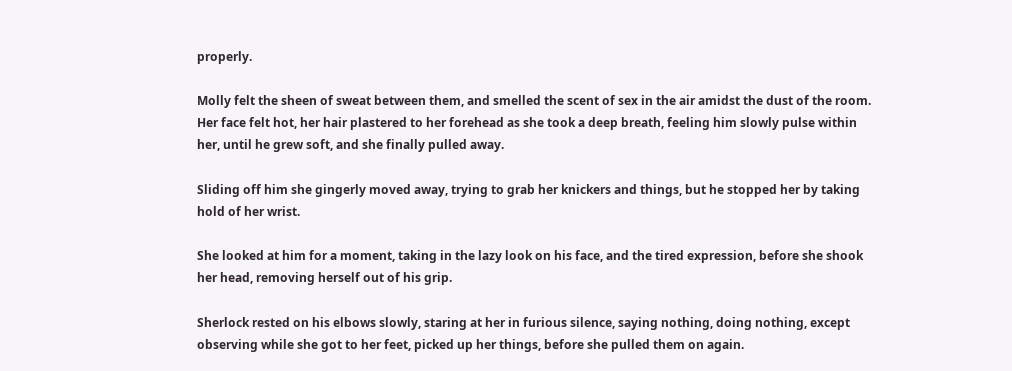properly.

Molly felt the sheen of sweat between them, and smelled the scent of sex in the air amidst the dust of the room. Her face felt hot, her hair plastered to her forehead as she took a deep breath, feeling him slowly pulse within her, until he grew soft, and she finally pulled away.

Sliding off him she gingerly moved away, trying to grab her knickers and things, but he stopped her by taking hold of her wrist.

She looked at him for a moment, taking in the lazy look on his face, and the tired expression, before she shook her head, removing herself out of his grip.

Sherlock rested on his elbows slowly, staring at her in furious silence, saying nothing, doing nothing, except observing while she got to her feet, picked up her things, before she pulled them on again.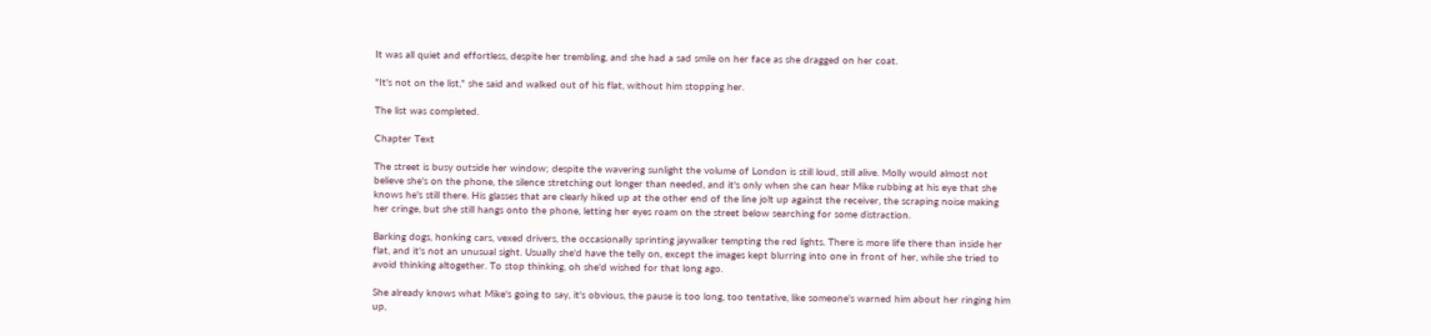It was all quiet and effortless, despite her trembling, and she had a sad smile on her face as she dragged on her coat.

"It's not on the list," she said and walked out of his flat, without him stopping her.

The list was completed.

Chapter Text

The street is busy outside her window; despite the wavering sunlight the volume of London is still loud, still alive. Molly would almost not believe she's on the phone, the silence stretching out longer than needed, and it's only when she can hear Mike rubbing at his eye that she knows he's still there. His glasses that are clearly hiked up at the other end of the line jolt up against the receiver, the scraping noise making her cringe, but she still hangs onto the phone, letting her eyes roam on the street below searching for some distraction.

Barking dogs, honking cars, vexed drivers, the occasionally sprinting jaywalker tempting the red lights. There is more life there than inside her flat, and it's not an unusual sight. Usually she'd have the telly on, except the images kept blurring into one in front of her, while she tried to avoid thinking altogether. To stop thinking, oh she'd wished for that long ago.

She already knows what Mike's going to say, it's obvious, the pause is too long, too tentative, like someone's warned him about her ringing him up,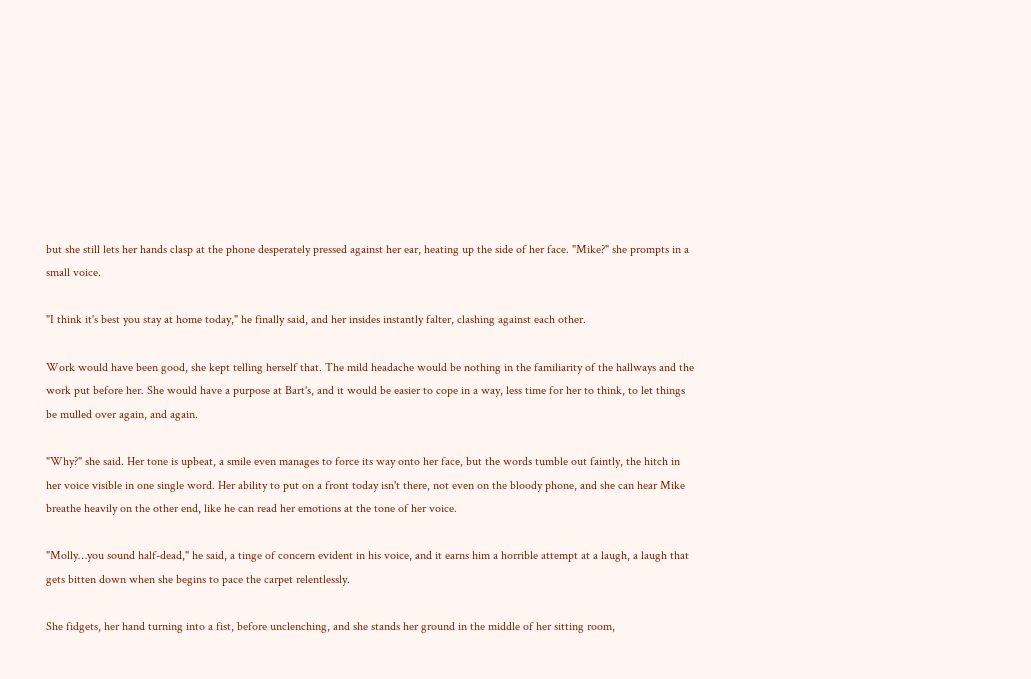but she still lets her hands clasp at the phone desperately pressed against her ear, heating up the side of her face. "Mike?" she prompts in a small voice.

"I think it's best you stay at home today," he finally said, and her insides instantly falter, clashing against each other.

Work would have been good, she kept telling herself that. The mild headache would be nothing in the familiarity of the hallways and the work put before her. She would have a purpose at Bart's, and it would be easier to cope in a way, less time for her to think, to let things be mulled over again, and again.

"Why?" she said. Her tone is upbeat, a smile even manages to force its way onto her face, but the words tumble out faintly, the hitch in her voice visible in one single word. Her ability to put on a front today isn't there, not even on the bloody phone, and she can hear Mike breathe heavily on the other end, like he can read her emotions at the tone of her voice.

"Molly…you sound half-dead," he said, a tinge of concern evident in his voice, and it earns him a horrible attempt at a laugh, a laugh that gets bitten down when she begins to pace the carpet relentlessly.

She fidgets, her hand turning into a fist, before unclenching, and she stands her ground in the middle of her sitting room,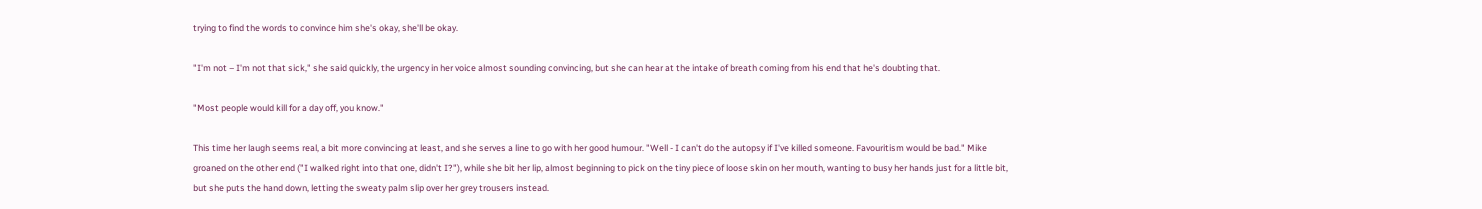trying to find the words to convince him she's okay, she'll be okay.

"I'm not – I'm not that sick," she said quickly, the urgency in her voice almost sounding convincing, but she can hear at the intake of breath coming from his end that he's doubting that.

"Most people would kill for a day off, you know."

This time her laugh seems real, a bit more convincing at least, and she serves a line to go with her good humour. "Well - I can't do the autopsy if I've killed someone. Favouritism would be bad." Mike groaned on the other end ("I walked right into that one, didn't I?"), while she bit her lip, almost beginning to pick on the tiny piece of loose skin on her mouth, wanting to busy her hands just for a little bit, but she puts the hand down, letting the sweaty palm slip over her grey trousers instead.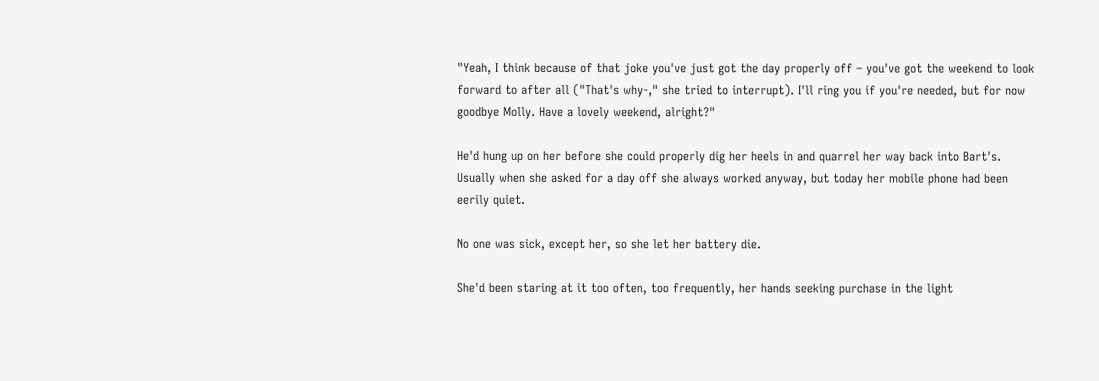"Yeah, I think because of that joke you've just got the day properly off – you've got the weekend to look forward to after all ("That's why-," she tried to interrupt). I'll ring you if you're needed, but for now goodbye Molly. Have a lovely weekend, alright?"

He'd hung up on her before she could properly dig her heels in and quarrel her way back into Bart's. Usually when she asked for a day off she always worked anyway, but today her mobile phone had been eerily quiet.

No one was sick, except her, so she let her battery die.

She'd been staring at it too often, too frequently, her hands seeking purchase in the light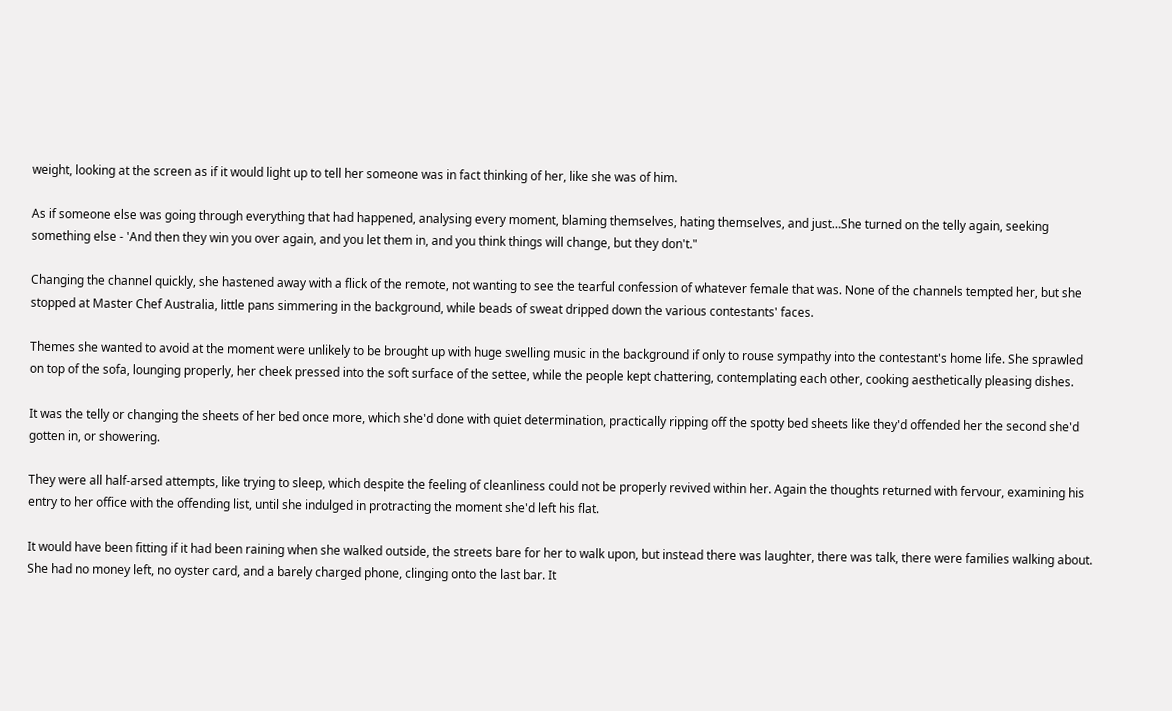weight, looking at the screen as if it would light up to tell her someone was in fact thinking of her, like she was of him.

As if someone else was going through everything that had happened, analysing every moment, blaming themselves, hating themselves, and just…She turned on the telly again, seeking something else - 'And then they win you over again, and you let them in, and you think things will change, but they don't."

Changing the channel quickly, she hastened away with a flick of the remote, not wanting to see the tearful confession of whatever female that was. None of the channels tempted her, but she stopped at Master Chef Australia, little pans simmering in the background, while beads of sweat dripped down the various contestants' faces.

Themes she wanted to avoid at the moment were unlikely to be brought up with huge swelling music in the background if only to rouse sympathy into the contestant's home life. She sprawled on top of the sofa, lounging properly, her cheek pressed into the soft surface of the settee, while the people kept chattering, contemplating each other, cooking aesthetically pleasing dishes.

It was the telly or changing the sheets of her bed once more, which she'd done with quiet determination, practically ripping off the spotty bed sheets like they'd offended her the second she'd gotten in, or showering.

They were all half-arsed attempts, like trying to sleep, which despite the feeling of cleanliness could not be properly revived within her. Again the thoughts returned with fervour, examining his entry to her office with the offending list, until she indulged in protracting the moment she'd left his flat.

It would have been fitting if it had been raining when she walked outside, the streets bare for her to walk upon, but instead there was laughter, there was talk, there were families walking about. She had no money left, no oyster card, and a barely charged phone, clinging onto the last bar. It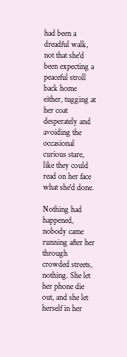had been a dreadful walk, not that she'd been expecting a peaceful stroll back home either, tugging at her coat desperately and avoiding the occasional curious stare, like they could read on her face what she'd done.

Nothing had happened, nobody came running after her through crowded streets, nothing. She let her phone die out, and she let herself in her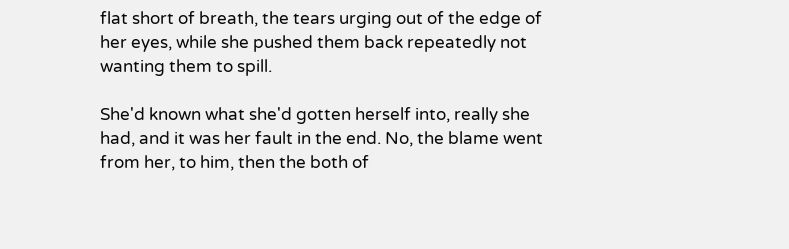flat short of breath, the tears urging out of the edge of her eyes, while she pushed them back repeatedly not wanting them to spill.

She'd known what she'd gotten herself into, really she had, and it was her fault in the end. No, the blame went from her, to him, then the both of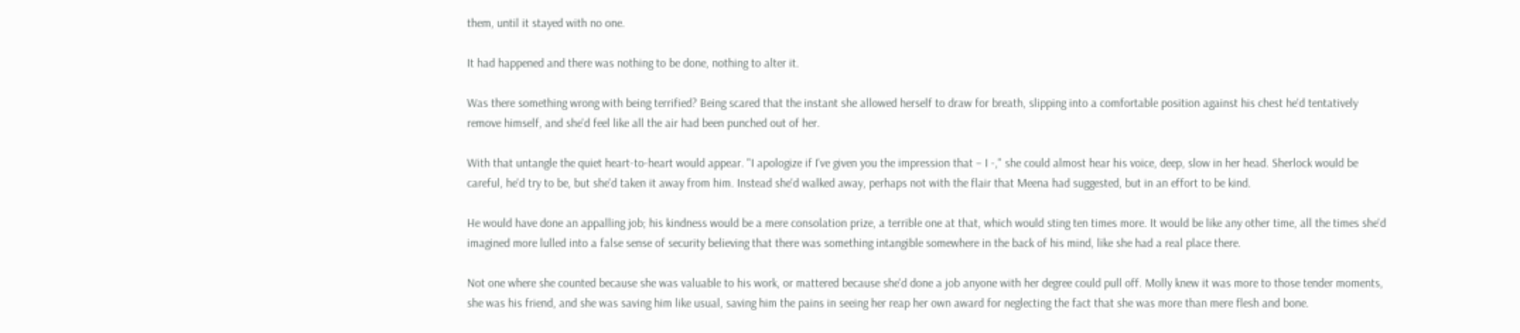them, until it stayed with no one.

It had happened and there was nothing to be done, nothing to alter it.

Was there something wrong with being terrified? Being scared that the instant she allowed herself to draw for breath, slipping into a comfortable position against his chest he'd tentatively remove himself, and she'd feel like all the air had been punched out of her.

With that untangle the quiet heart-to-heart would appear. "I apologize if I've given you the impression that – I -," she could almost hear his voice, deep, slow in her head. Sherlock would be careful, he'd try to be, but she'd taken it away from him. Instead she'd walked away, perhaps not with the flair that Meena had suggested, but in an effort to be kind.

He would have done an appalling job; his kindness would be a mere consolation prize, a terrible one at that, which would sting ten times more. It would be like any other time, all the times she'd imagined more lulled into a false sense of security believing that there was something intangible somewhere in the back of his mind, like she had a real place there.

Not one where she counted because she was valuable to his work, or mattered because she'd done a job anyone with her degree could pull off. Molly knew it was more to those tender moments, she was his friend, and she was saving him like usual, saving him the pains in seeing her reap her own award for neglecting the fact that she was more than mere flesh and bone.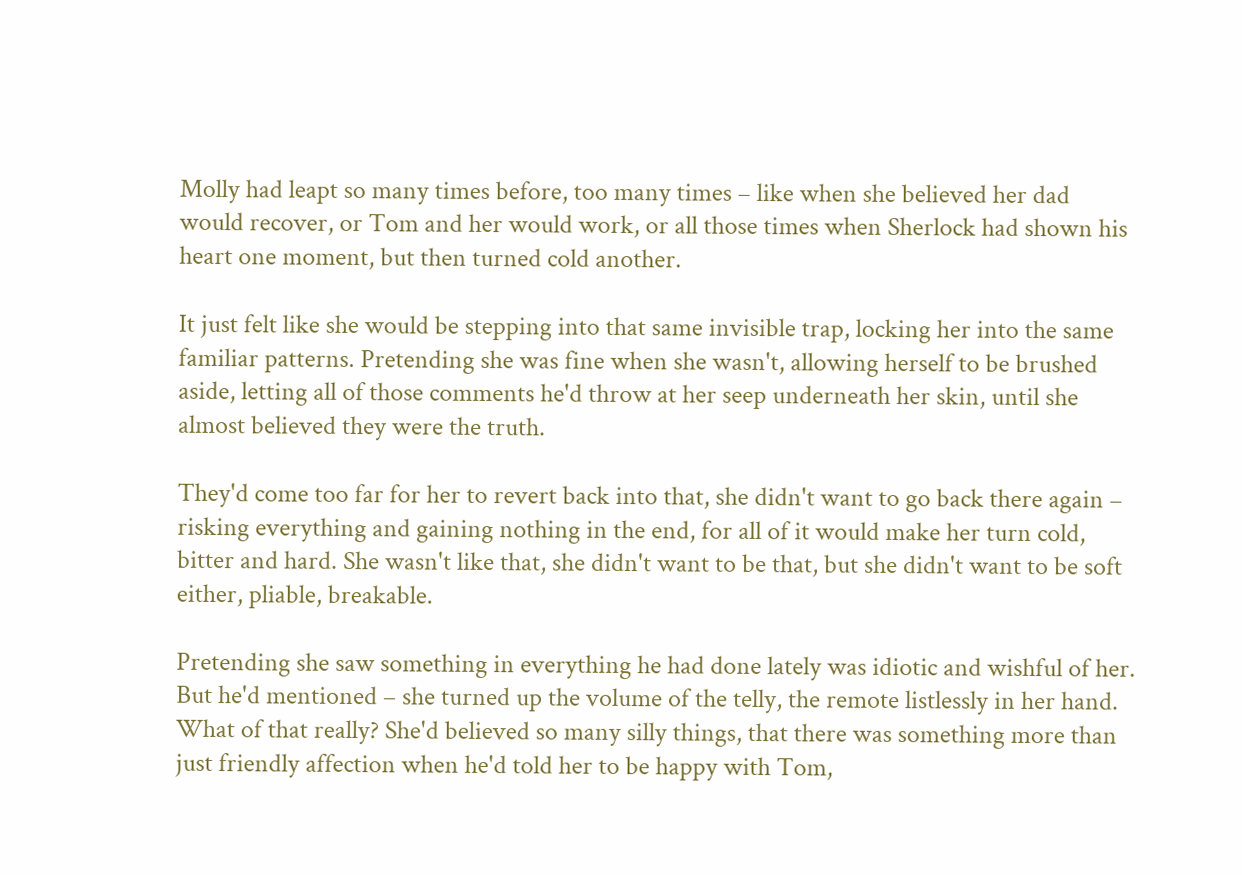Molly had leapt so many times before, too many times – like when she believed her dad would recover, or Tom and her would work, or all those times when Sherlock had shown his heart one moment, but then turned cold another.

It just felt like she would be stepping into that same invisible trap, locking her into the same familiar patterns. Pretending she was fine when she wasn't, allowing herself to be brushed aside, letting all of those comments he'd throw at her seep underneath her skin, until she almost believed they were the truth.

They'd come too far for her to revert back into that, she didn't want to go back there again – risking everything and gaining nothing in the end, for all of it would make her turn cold, bitter and hard. She wasn't like that, she didn't want to be that, but she didn't want to be soft either, pliable, breakable.

Pretending she saw something in everything he had done lately was idiotic and wishful of her. But he'd mentioned – she turned up the volume of the telly, the remote listlessly in her hand. What of that really? She'd believed so many silly things, that there was something more than just friendly affection when he'd told her to be happy with Tom,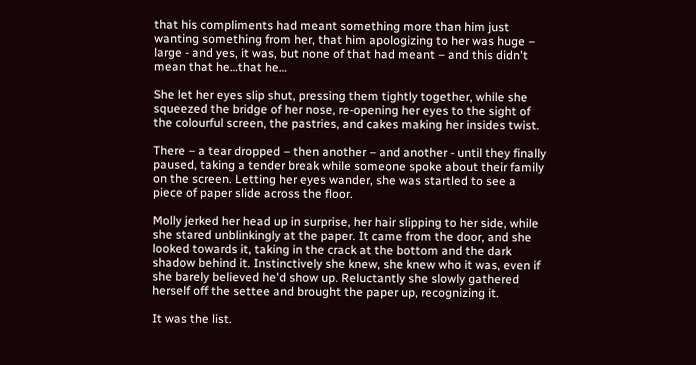that his compliments had meant something more than him just wanting something from her, that him apologizing to her was huge – large - and yes, it was, but none of that had meant – and this didn't mean that he…that he…

She let her eyes slip shut, pressing them tightly together, while she squeezed the bridge of her nose, re-opening her eyes to the sight of the colourful screen, the pastries, and cakes making her insides twist.

There – a tear dropped – then another – and another - until they finally paused, taking a tender break while someone spoke about their family on the screen. Letting her eyes wander, she was startled to see a piece of paper slide across the floor.

Molly jerked her head up in surprise, her hair slipping to her side, while she stared unblinkingly at the paper. It came from the door, and she looked towards it, taking in the crack at the bottom and the dark shadow behind it. Instinctively she knew, she knew who it was, even if she barely believed he'd show up. Reluctantly she slowly gathered herself off the settee and brought the paper up, recognizing it.

It was the list.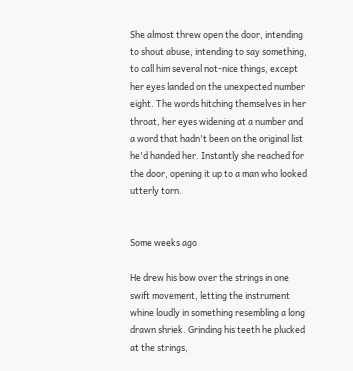She almost threw open the door, intending to shout abuse, intending to say something, to call him several not-nice things, except her eyes landed on the unexpected number eight. The words hitching themselves in her throat, her eyes widening at a number and a word that hadn't been on the original list he'd handed her. Instantly she reached for the door, opening it up to a man who looked utterly torn.


Some weeks ago

He drew his bow over the strings in one swift movement, letting the instrument whine loudly in something resembling a long drawn shriek. Grinding his teeth he plucked at the strings,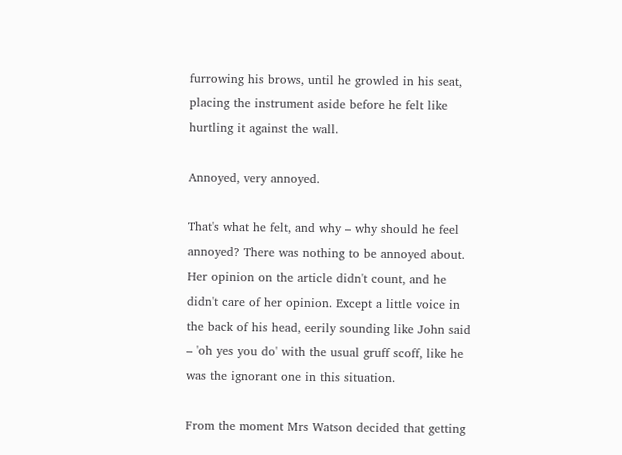furrowing his brows, until he growled in his seat, placing the instrument aside before he felt like hurtling it against the wall.

Annoyed, very annoyed.

That's what he felt, and why – why should he feel annoyed? There was nothing to be annoyed about. Her opinion on the article didn't count, and he didn't care of her opinion. Except a little voice in the back of his head, eerily sounding like John said – 'oh yes you do' with the usual gruff scoff, like he was the ignorant one in this situation.

From the moment Mrs Watson decided that getting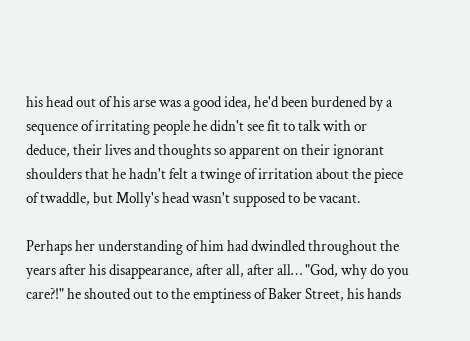his head out of his arse was a good idea, he'd been burdened by a sequence of irritating people he didn't see fit to talk with or deduce, their lives and thoughts so apparent on their ignorant shoulders that he hadn't felt a twinge of irritation about the piece of twaddle, but Molly's head wasn't supposed to be vacant.

Perhaps her understanding of him had dwindled throughout the years after his disappearance, after all, after all… "God, why do you care?!" he shouted out to the emptiness of Baker Street, his hands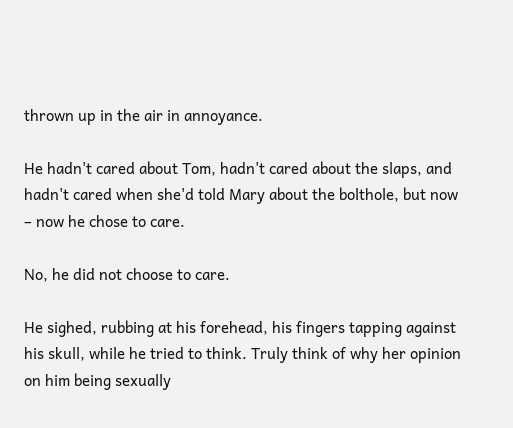thrown up in the air in annoyance.

He hadn't cared about Tom, hadn't cared about the slaps, and hadn't cared when she'd told Mary about the bolthole, but now – now he chose to care.

No, he did not choose to care.

He sighed, rubbing at his forehead, his fingers tapping against his skull, while he tried to think. Truly think of why her opinion on him being sexually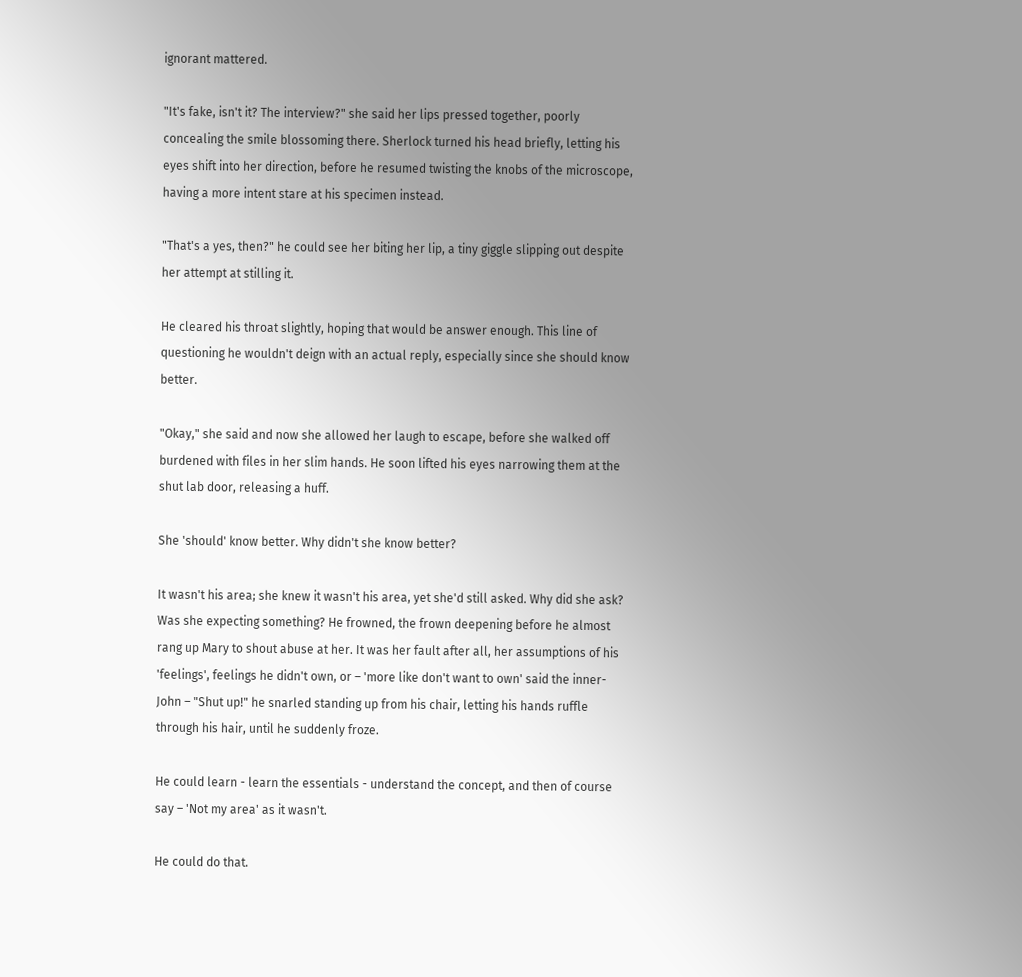ignorant mattered.

"It's fake, isn't it? The interview?" she said her lips pressed together, poorly concealing the smile blossoming there. Sherlock turned his head briefly, letting his eyes shift into her direction, before he resumed twisting the knobs of the microscope, having a more intent stare at his specimen instead.

"That's a yes, then?" he could see her biting her lip, a tiny giggle slipping out despite her attempt at stilling it.

He cleared his throat slightly, hoping that would be answer enough. This line of questioning he wouldn't deign with an actual reply, especially since she should know better.

"Okay," she said and now she allowed her laugh to escape, before she walked off burdened with files in her slim hands. He soon lifted his eyes narrowing them at the shut lab door, releasing a huff.

She 'should' know better. Why didn't she know better?

It wasn't his area; she knew it wasn't his area, yet she'd still asked. Why did she ask? Was she expecting something? He frowned, the frown deepening before he almost rang up Mary to shout abuse at her. It was her fault after all, her assumptions of his 'feelings', feelings he didn't own, or – 'more like don't want to own' said the inner-John – "Shut up!" he snarled standing up from his chair, letting his hands ruffle through his hair, until he suddenly froze.

He could learn - learn the essentials - understand the concept, and then of course say – 'Not my area' as it wasn't.

He could do that.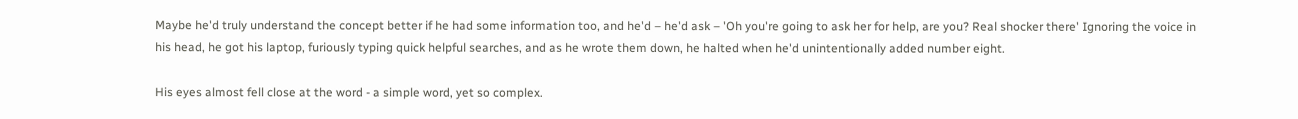Maybe he'd truly understand the concept better if he had some information too, and he'd – he'd ask – 'Oh you're going to ask her for help, are you? Real shocker there' Ignoring the voice in his head, he got his laptop, furiously typing quick helpful searches, and as he wrote them down, he halted when he'd unintentionally added number eight.

His eyes almost fell close at the word - a simple word, yet so complex.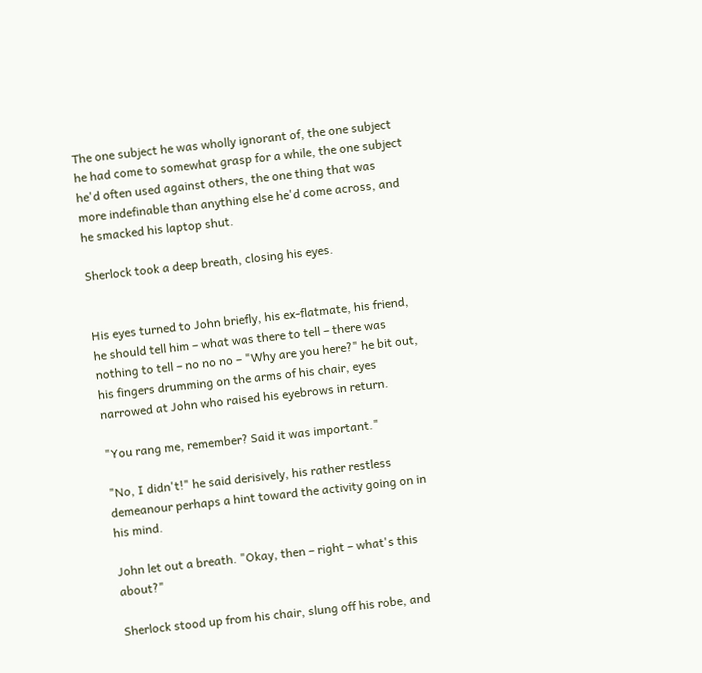The one subject he was wholly ignorant of, the one subject he had come to somewhat grasp for a while, the one subject he'd often used against others, the one thing that was more indefinable than anything else he'd come across, and he smacked his laptop shut.

Sherlock took a deep breath, closing his eyes.


His eyes turned to John briefly, his ex-flatmate, his friend, he should tell him – what was there to tell – there was nothing to tell – no no no – "Why are you here?" he bit out, his fingers drumming on the arms of his chair, eyes narrowed at John who raised his eyebrows in return.

"You rang me, remember? Said it was important."

"No, I didn't!" he said derisively, his rather restless demeanour perhaps a hint toward the activity going on in his mind.

John let out a breath. "Okay, then – right – what's this about?"

Sherlock stood up from his chair, slung off his robe, and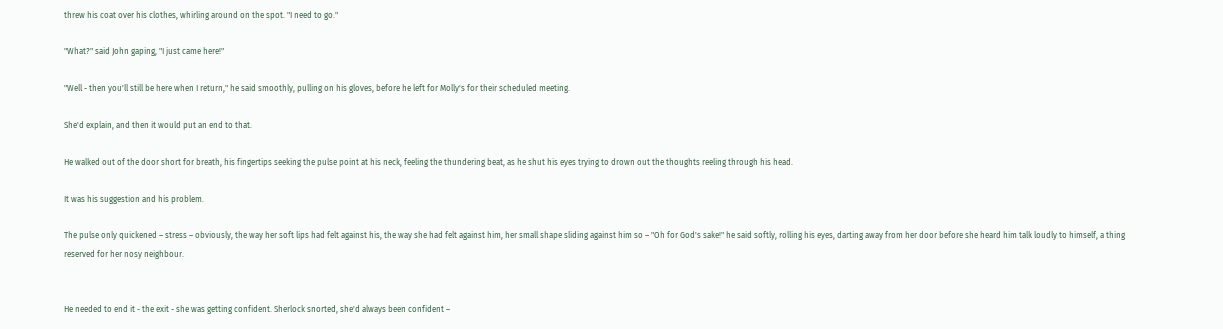threw his coat over his clothes, whirling around on the spot. "I need to go."

"What?" said John gaping, "I just came here!"

"Well - then you'll still be here when I return," he said smoothly, pulling on his gloves, before he left for Molly's for their scheduled meeting.

She'd explain, and then it would put an end to that.

He walked out of the door short for breath, his fingertips seeking the pulse point at his neck, feeling the thundering beat, as he shut his eyes trying to drown out the thoughts reeling through his head.

It was his suggestion and his problem.

The pulse only quickened – stress – obviously, the way her soft lips had felt against his, the way she had felt against him, her small shape sliding against him so – "Oh for God's sake!" he said softly, rolling his eyes, darting away from her door before she heard him talk loudly to himself, a thing reserved for her nosy neighbour.


He needed to end it - the exit - she was getting confident. Sherlock snorted, she'd always been confident –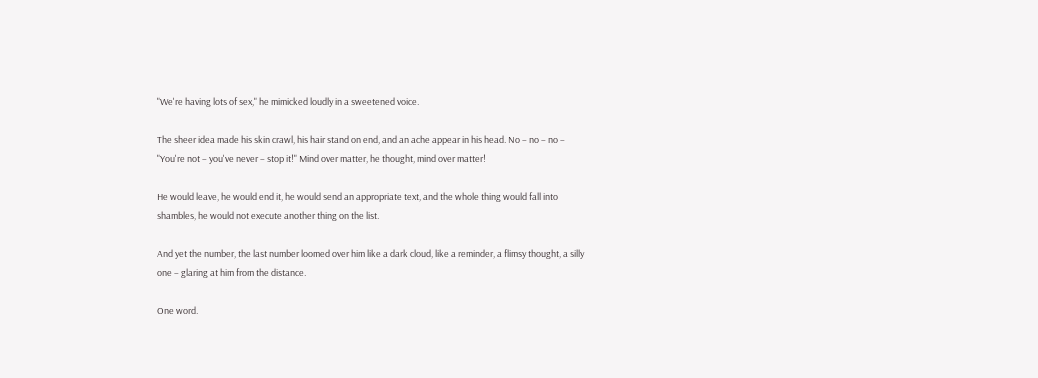"We're having lots of sex," he mimicked loudly in a sweetened voice.

The sheer idea made his skin crawl, his hair stand on end, and an ache appear in his head. No – no – no – "You're not – you've never – stop it!" Mind over matter, he thought, mind over matter!

He would leave, he would end it, he would send an appropriate text, and the whole thing would fall into shambles, he would not execute another thing on the list.

And yet the number, the last number loomed over him like a dark cloud, like a reminder, a flimsy thought, a silly one – glaring at him from the distance.

One word.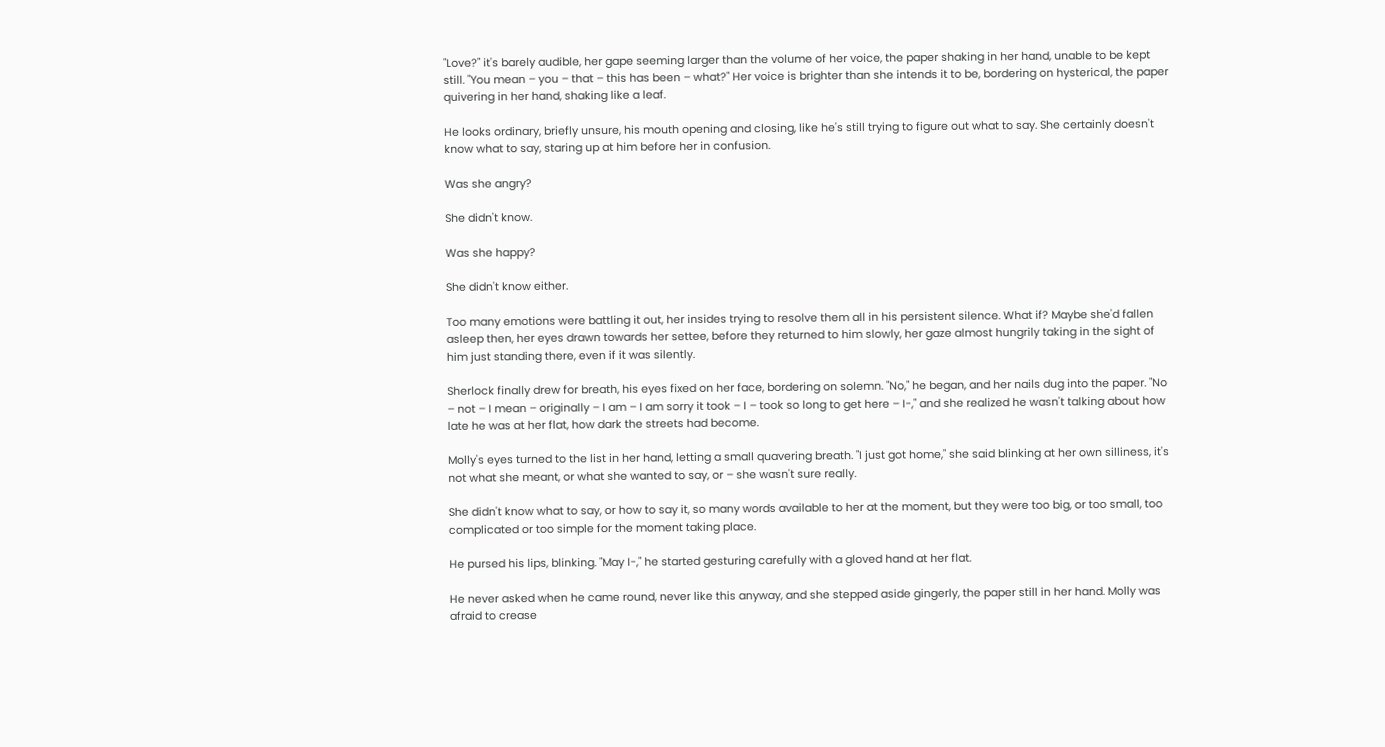"Love?" it's barely audible, her gape seeming larger than the volume of her voice, the paper shaking in her hand, unable to be kept still. "You mean – you – that – this has been – what?" Her voice is brighter than she intends it to be, bordering on hysterical, the paper quivering in her hand, shaking like a leaf.

He looks ordinary, briefly unsure, his mouth opening and closing, like he's still trying to figure out what to say. She certainly doesn't know what to say, staring up at him before her in confusion.

Was she angry?

She didn't know.

Was she happy?

She didn't know either.

Too many emotions were battling it out, her insides trying to resolve them all in his persistent silence. What if? Maybe she'd fallen asleep then, her eyes drawn towards her settee, before they returned to him slowly, her gaze almost hungrily taking in the sight of him just standing there, even if it was silently.

Sherlock finally drew for breath, his eyes fixed on her face, bordering on solemn. "No," he began, and her nails dug into the paper. "No – not – I mean – originally – I am – I am sorry it took – I – took so long to get here – I-," and she realized he wasn't talking about how late he was at her flat, how dark the streets had become.

Molly's eyes turned to the list in her hand, letting a small quavering breath. "I just got home," she said blinking at her own silliness, it's not what she meant, or what she wanted to say, or – she wasn't sure really.

She didn't know what to say, or how to say it, so many words available to her at the moment, but they were too big, or too small, too complicated or too simple for the moment taking place.

He pursed his lips, blinking. "May I-," he started gesturing carefully with a gloved hand at her flat.

He never asked when he came round, never like this anyway, and she stepped aside gingerly, the paper still in her hand. Molly was afraid to crease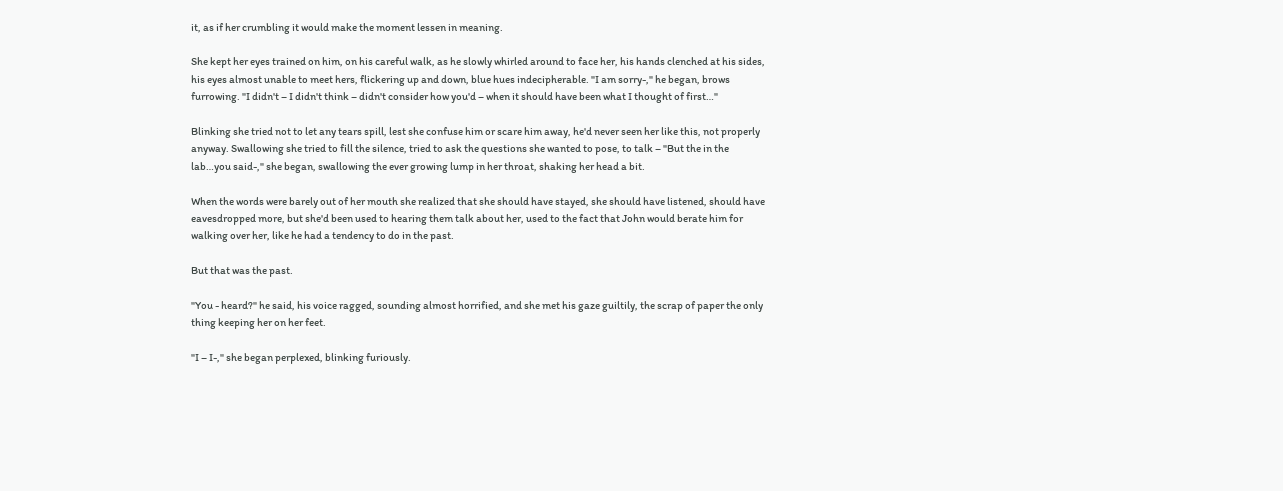it, as if her crumbling it would make the moment lessen in meaning.

She kept her eyes trained on him, on his careful walk, as he slowly whirled around to face her, his hands clenched at his sides, his eyes almost unable to meet hers, flickering up and down, blue hues indecipherable. "I am sorry-," he began, brows furrowing. "I didn't – I didn't think – didn't consider how you'd – when it should have been what I thought of first…"

Blinking she tried not to let any tears spill, lest she confuse him or scare him away, he'd never seen her like this, not properly anyway. Swallowing she tried to fill the silence, tried to ask the questions she wanted to pose, to talk – "But the in the lab…you said-," she began, swallowing the ever growing lump in her throat, shaking her head a bit.

When the words were barely out of her mouth she realized that she should have stayed, she should have listened, should have eavesdropped more, but she'd been used to hearing them talk about her, used to the fact that John would berate him for walking over her, like he had a tendency to do in the past.

But that was the past.

"You - heard?" he said, his voice ragged, sounding almost horrified, and she met his gaze guiltily, the scrap of paper the only thing keeping her on her feet.

"I – I-," she began perplexed, blinking furiously.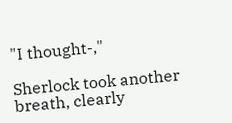"I thought-,"

Sherlock took another breath, clearly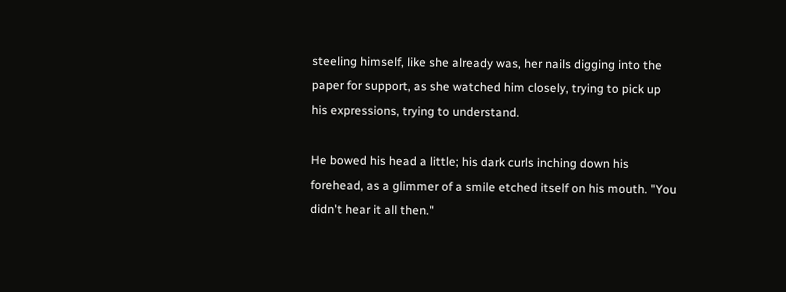steeling himself, like she already was, her nails digging into the paper for support, as she watched him closely, trying to pick up his expressions, trying to understand.

He bowed his head a little; his dark curls inching down his forehead, as a glimmer of a smile etched itself on his mouth. "You didn't hear it all then."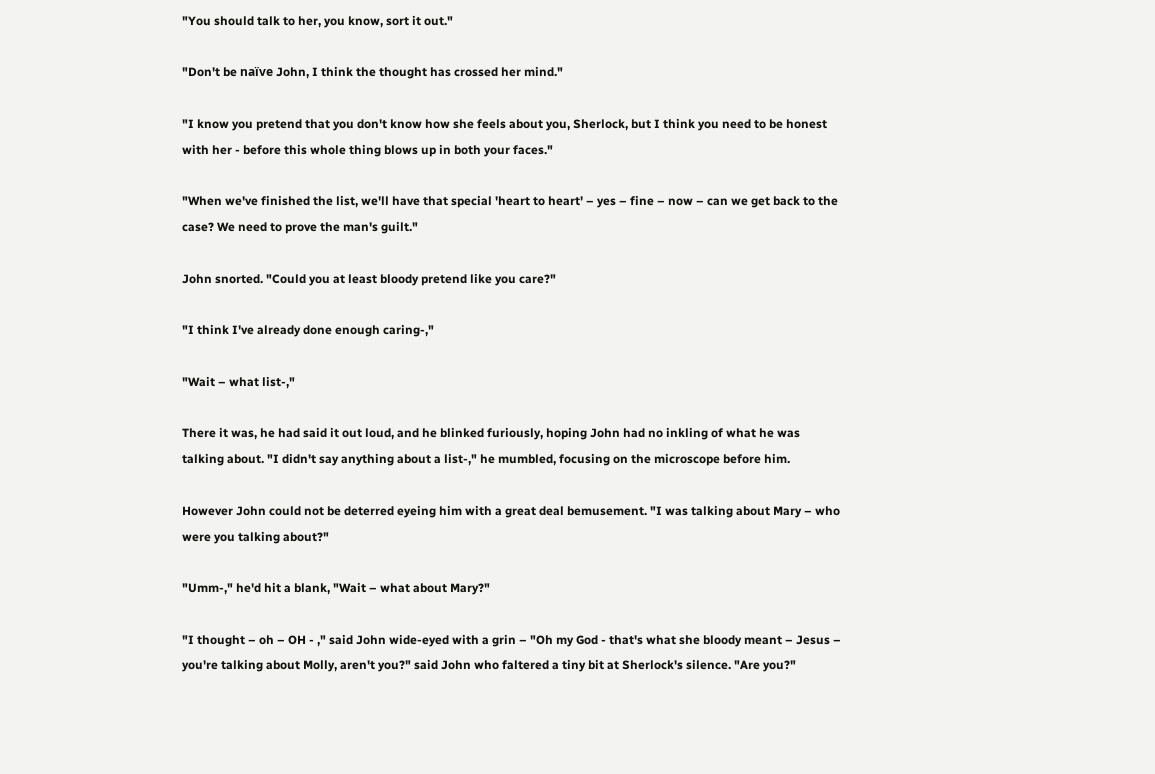"You should talk to her, you know, sort it out."

"Don't be naïve John, I think the thought has crossed her mind."

"I know you pretend that you don't know how she feels about you, Sherlock, but I think you need to be honest with her - before this whole thing blows up in both your faces."

"When we've finished the list, we'll have that special 'heart to heart' – yes – fine – now – can we get back to the case? We need to prove the man's guilt."

John snorted. "Could you at least bloody pretend like you care?"

"I think I've already done enough caring-,"

"Wait – what list-,"

There it was, he had said it out loud, and he blinked furiously, hoping John had no inkling of what he was talking about. "I didn't say anything about a list-," he mumbled, focusing on the microscope before him.

However John could not be deterred eyeing him with a great deal bemusement. "I was talking about Mary – who were you talking about?"

"Umm-," he'd hit a blank, "Wait – what about Mary?"

"I thought – oh – OH - ," said John wide-eyed with a grin – "Oh my God - that's what she bloody meant – Jesus – you're talking about Molly, aren't you?" said John who faltered a tiny bit at Sherlock's silence. "Are you?"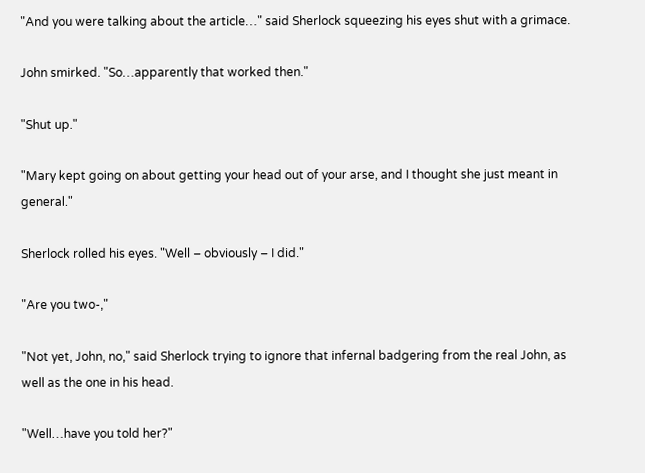"And you were talking about the article…" said Sherlock squeezing his eyes shut with a grimace.

John smirked. "So…apparently that worked then."

"Shut up."

"Mary kept going on about getting your head out of your arse, and I thought she just meant in general."

Sherlock rolled his eyes. "Well – obviously – I did."

"Are you two-,"

"Not yet, John, no," said Sherlock trying to ignore that infernal badgering from the real John, as well as the one in his head.

"Well…have you told her?"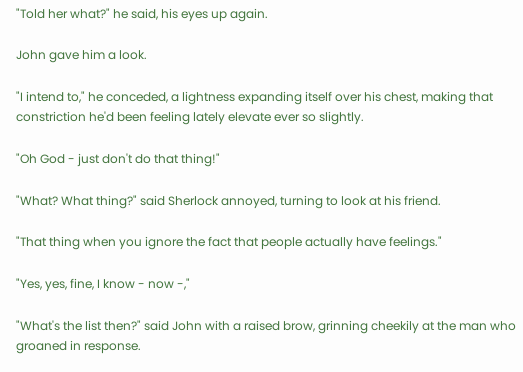"Told her what?" he said, his eyes up again.

John gave him a look.

"I intend to," he conceded, a lightness expanding itself over his chest, making that constriction he'd been feeling lately elevate ever so slightly.

"Oh God - just don't do that thing!"

"What? What thing?" said Sherlock annoyed, turning to look at his friend.

"That thing when you ignore the fact that people actually have feelings."

"Yes, yes, fine, I know - now -,"

"What's the list then?" said John with a raised brow, grinning cheekily at the man who groaned in response.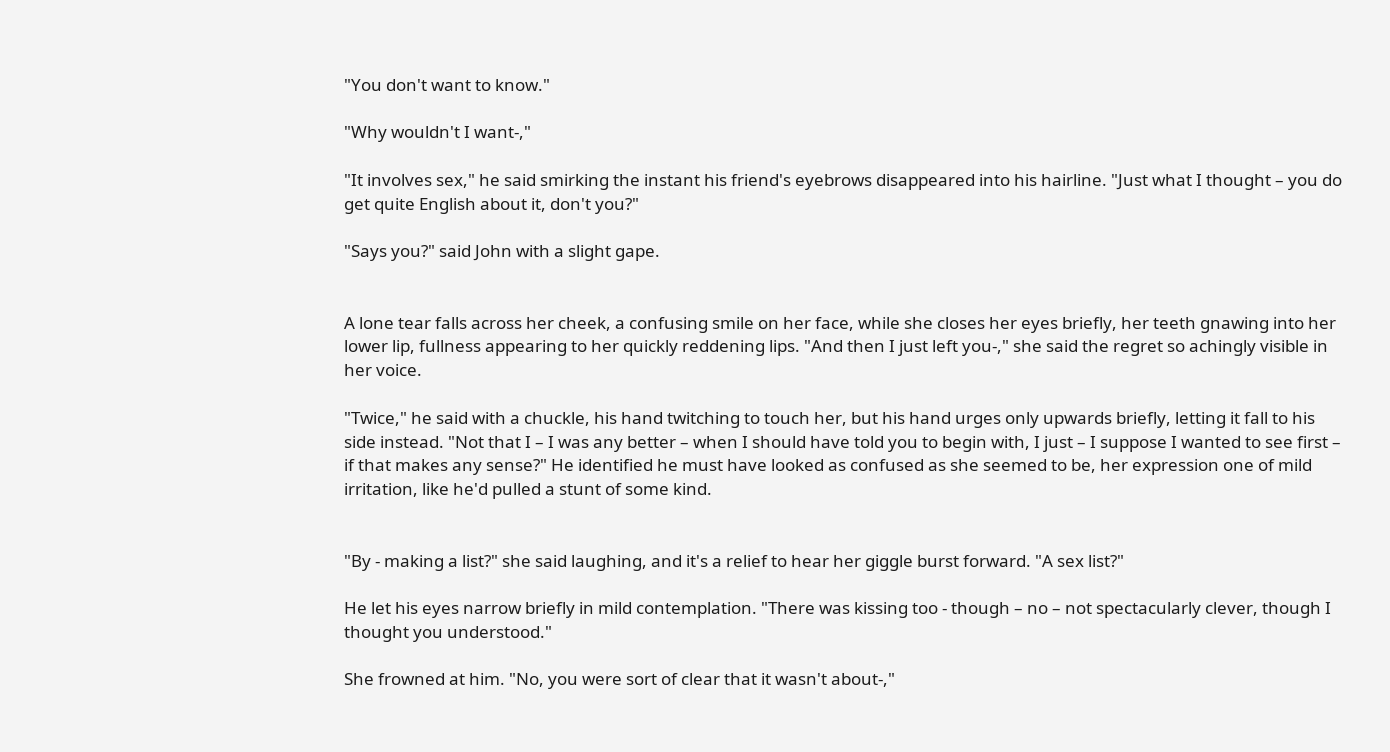"You don't want to know."

"Why wouldn't I want-,"

"It involves sex," he said smirking the instant his friend's eyebrows disappeared into his hairline. "Just what I thought – you do get quite English about it, don't you?"

"Says you?" said John with a slight gape.


A lone tear falls across her cheek, a confusing smile on her face, while she closes her eyes briefly, her teeth gnawing into her lower lip, fullness appearing to her quickly reddening lips. "And then I just left you-," she said the regret so achingly visible in her voice.

"Twice," he said with a chuckle, his hand twitching to touch her, but his hand urges only upwards briefly, letting it fall to his side instead. "Not that I – I was any better – when I should have told you to begin with, I just – I suppose I wanted to see first – if that makes any sense?" He identified he must have looked as confused as she seemed to be, her expression one of mild irritation, like he'd pulled a stunt of some kind.


"By - making a list?" she said laughing, and it's a relief to hear her giggle burst forward. "A sex list?"

He let his eyes narrow briefly in mild contemplation. "There was kissing too - though – no – not spectacularly clever, though I thought you understood."

She frowned at him. "No, you were sort of clear that it wasn't about-,"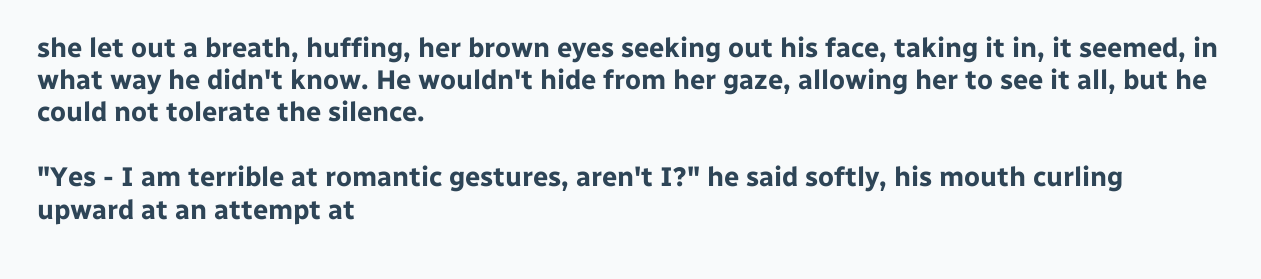she let out a breath, huffing, her brown eyes seeking out his face, taking it in, it seemed, in what way he didn't know. He wouldn't hide from her gaze, allowing her to see it all, but he could not tolerate the silence.

"Yes - I am terrible at romantic gestures, aren't I?" he said softly, his mouth curling upward at an attempt at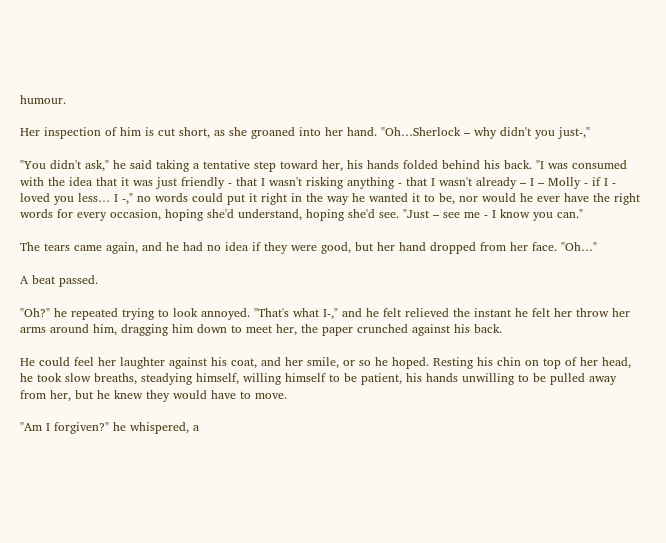humour.

Her inspection of him is cut short, as she groaned into her hand. "Oh…Sherlock – why didn't you just-,"

"You didn't ask," he said taking a tentative step toward her, his hands folded behind his back. "I was consumed with the idea that it was just friendly - that I wasn't risking anything - that I wasn't already – I – Molly - if I - loved you less… I -," no words could put it right in the way he wanted it to be, nor would he ever have the right words for every occasion, hoping she'd understand, hoping she'd see. "Just – see me - I know you can."

The tears came again, and he had no idea if they were good, but her hand dropped from her face. "Oh…"

A beat passed.

"Oh?" he repeated trying to look annoyed. "That's what I-," and he felt relieved the instant he felt her throw her arms around him, dragging him down to meet her, the paper crunched against his back.

He could feel her laughter against his coat, and her smile, or so he hoped. Resting his chin on top of her head, he took slow breaths, steadying himself, willing himself to be patient, his hands unwilling to be pulled away from her, but he knew they would have to move.

"Am I forgiven?" he whispered, a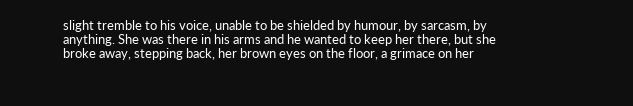slight tremble to his voice, unable to be shielded by humour, by sarcasm, by anything. She was there in his arms and he wanted to keep her there, but she broke away, stepping back, her brown eyes on the floor, a grimace on her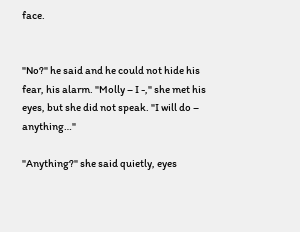face.


"No?" he said and he could not hide his fear, his alarm. "Molly – I -," she met his eyes, but she did not speak. "I will do – anything…"

"Anything?" she said quietly, eyes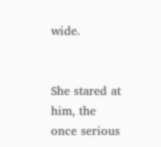wide.


She stared at him, the once serious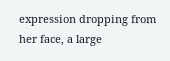expression dropping from her face, a large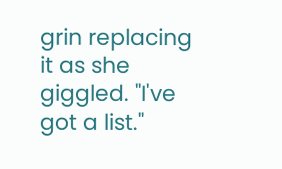grin replacing it as she giggled. "I've got a list."